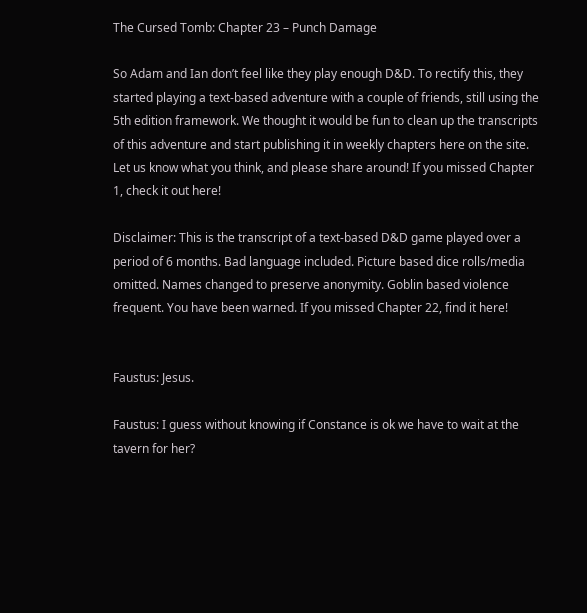The Cursed Tomb: Chapter 23 – Punch Damage

So Adam and Ian don’t feel like they play enough D&D. To rectify this, they started playing a text-based adventure with a couple of friends, still using the 5th edition framework. We thought it would be fun to clean up the transcripts of this adventure and start publishing it in weekly chapters here on the site. Let us know what you think, and please share around! If you missed Chapter 1, check it out here!

Disclaimer: This is the transcript of a text-based D&D game played over a period of 6 months. Bad language included. Picture based dice rolls/media omitted. Names changed to preserve anonymity. Goblin based violence frequent. You have been warned. If you missed Chapter 22, find it here!


Faustus: Jesus.

Faustus: I guess without knowing if Constance is ok we have to wait at the tavern for her?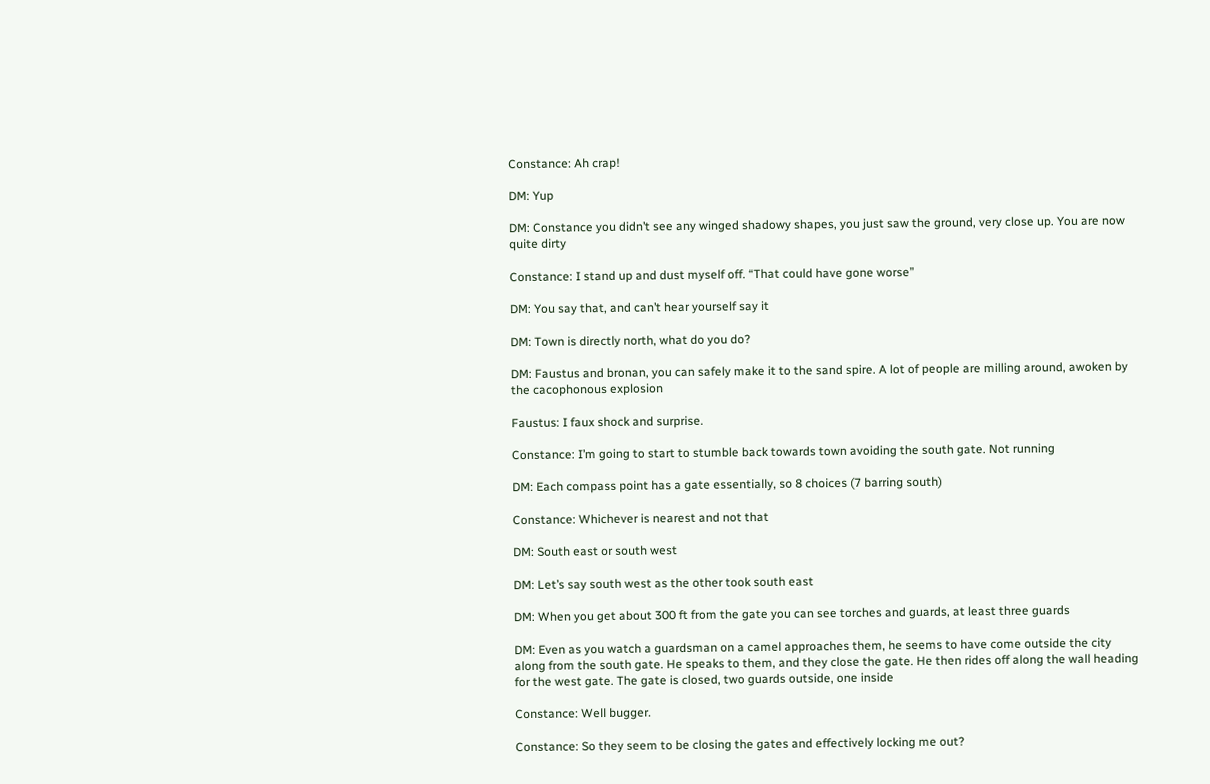Constance: Ah crap!

DM: Yup

DM: Constance you didn’t see any winged shadowy shapes, you just saw the ground, very close up. You are now quite dirty

Constance: I stand up and dust myself off. “That could have gone worse”

DM: You say that, and can’t hear yourself say it

DM: Town is directly north, what do you do?

DM: Faustus and bronan, you can safely make it to the sand spire. A lot of people are milling around, awoken by the cacophonous explosion

Faustus: I faux shock and surprise.

Constance: I’m going to start to stumble back towards town avoiding the south gate. Not running

DM: Each compass point has a gate essentially, so 8 choices (7 barring south)

Constance: Whichever is nearest and not that

DM: South east or south west

DM: Let’s say south west as the other took south east

DM: When you get about 300 ft from the gate you can see torches and guards, at least three guards

DM: Even as you watch a guardsman on a camel approaches them, he seems to have come outside the city along from the south gate. He speaks to them, and they close the gate. He then rides off along the wall heading for the west gate. The gate is closed, two guards outside, one inside

Constance: Well bugger.

Constance: So they seem to be closing the gates and effectively locking me out?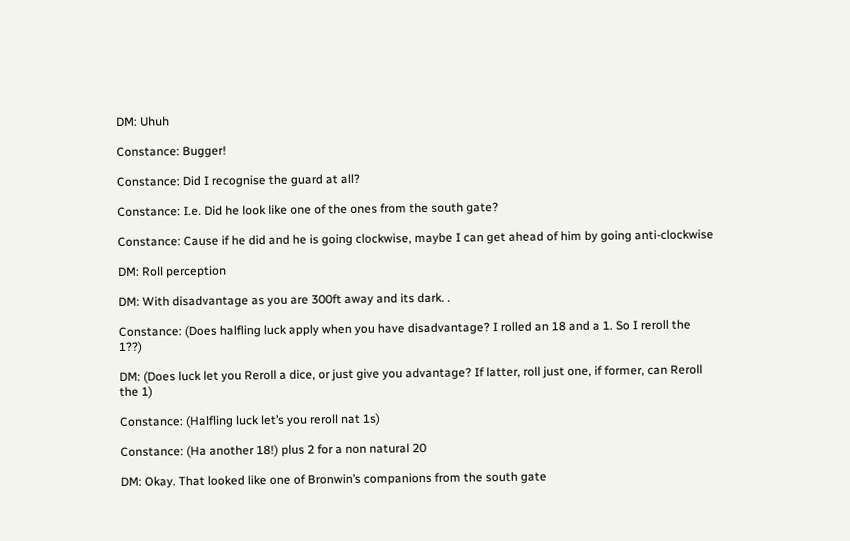DM: Uhuh

Constance: Bugger!

Constance: Did I recognise the guard at all?

Constance: I.e. Did he look like one of the ones from the south gate?

Constance: Cause if he did and he is going clockwise, maybe I can get ahead of him by going anti-clockwise

DM: Roll perception

DM: With disadvantage as you are 300ft away and its dark. .

Constance: (Does halfling luck apply when you have disadvantage? I rolled an 18 and a 1. So I reroll the 1??)

DM: (Does luck let you Reroll a dice, or just give you advantage? If latter, roll just one, if former, can Reroll the 1)

Constance: (Halfling luck let’s you reroll nat 1s)

Constance: (Ha another 18!) plus 2 for a non natural 20

DM: Okay. That looked like one of Bronwin’s companions from the south gate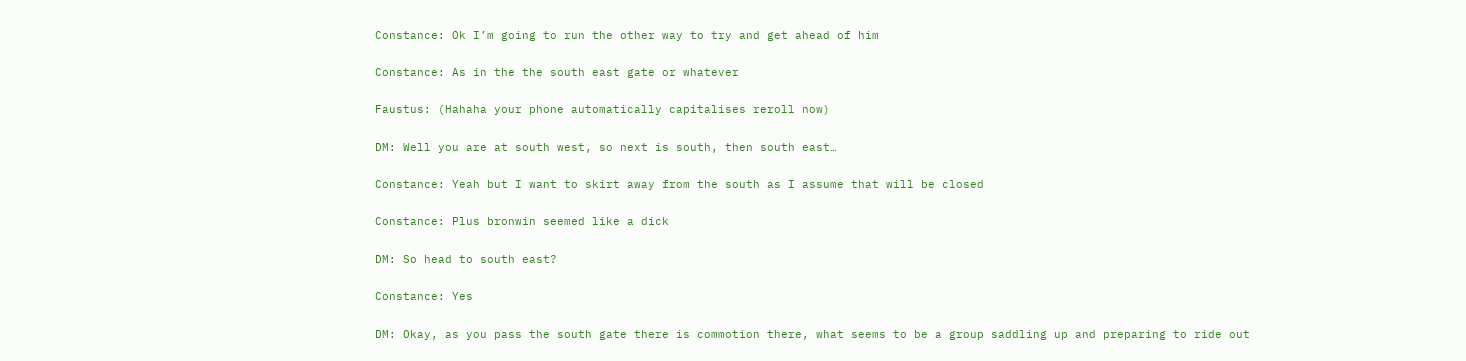Constance: Ok I’m going to run the other way to try and get ahead of him

Constance: As in the the south east gate or whatever

Faustus: (Hahaha your phone automatically capitalises reroll now)

DM: Well you are at south west, so next is south, then south east…

Constance: Yeah but I want to skirt away from the south as I assume that will be closed

Constance: Plus bronwin seemed like a dick

DM: So head to south east?

Constance: Yes

DM: Okay, as you pass the south gate there is commotion there, what seems to be a group saddling up and preparing to ride out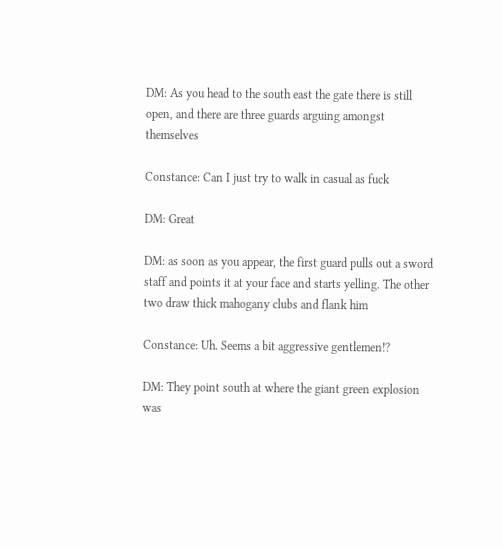DM: As you head to the south east the gate there is still open, and there are three guards arguing amongst themselves

Constance: Can I just try to walk in casual as fuck

DM: Great

DM: as soon as you appear, the first guard pulls out a sword staff and points it at your face and starts yelling. The other two draw thick mahogany clubs and flank him

Constance: Uh. Seems a bit aggressive gentlemen!?

DM: They point south at where the giant green explosion was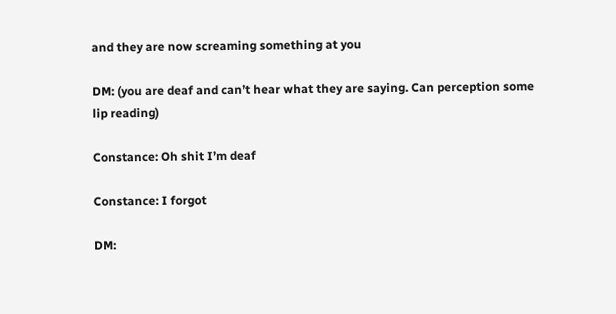and they are now screaming something at you

DM: (you are deaf and can’t hear what they are saying. Can perception some lip reading)

Constance: Oh shit I’m deaf

Constance: I forgot

DM: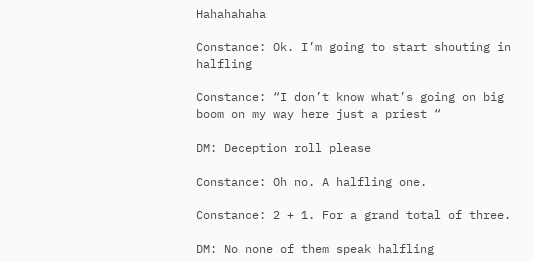Hahahahaha

Constance: Ok. I’m going to start shouting in halfling

Constance: “I don’t know what’s going on big boom on my way here just a priest “

DM: Deception roll please

Constance: Oh no. A halfling one.

Constance: 2 + 1. For a grand total of three.

DM: No none of them speak halfling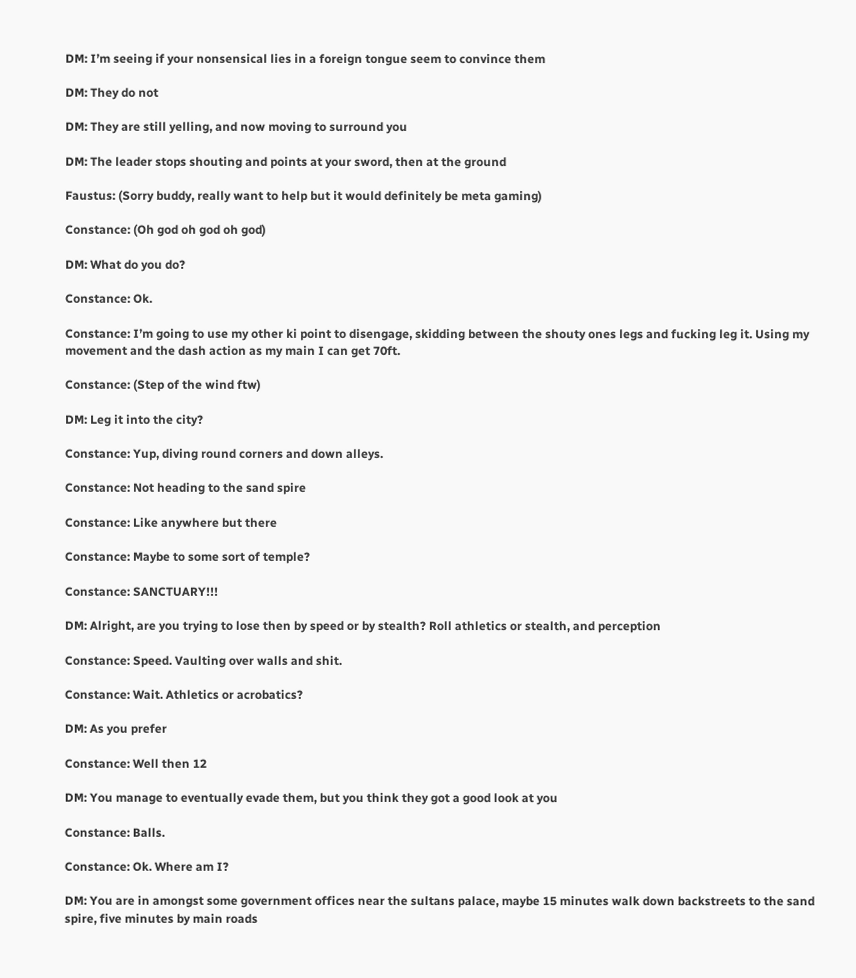DM: I’m seeing if your nonsensical lies in a foreign tongue seem to convince them

DM: They do not

DM: They are still yelling, and now moving to surround you

DM: The leader stops shouting and points at your sword, then at the ground

Faustus: (Sorry buddy, really want to help but it would definitely be meta gaming)

Constance: (Oh god oh god oh god)

DM: What do you do?

Constance: Ok.

Constance: I’m going to use my other ki point to disengage, skidding between the shouty ones legs and fucking leg it. Using my movement and the dash action as my main I can get 70ft.

Constance: (Step of the wind ftw)

DM: Leg it into the city?

Constance: Yup, diving round corners and down alleys.

Constance: Not heading to the sand spire

Constance: Like anywhere but there

Constance: Maybe to some sort of temple?

Constance: SANCTUARY!!!

DM: Alright, are you trying to lose then by speed or by stealth? Roll athletics or stealth, and perception

Constance: Speed. Vaulting over walls and shit.

Constance: Wait. Athletics or acrobatics?

DM: As you prefer

Constance: Well then 12

DM: You manage to eventually evade them, but you think they got a good look at you

Constance: Balls.

Constance: Ok. Where am I?

DM: You are in amongst some government offices near the sultans palace, maybe 15 minutes walk down backstreets to the sand spire, five minutes by main roads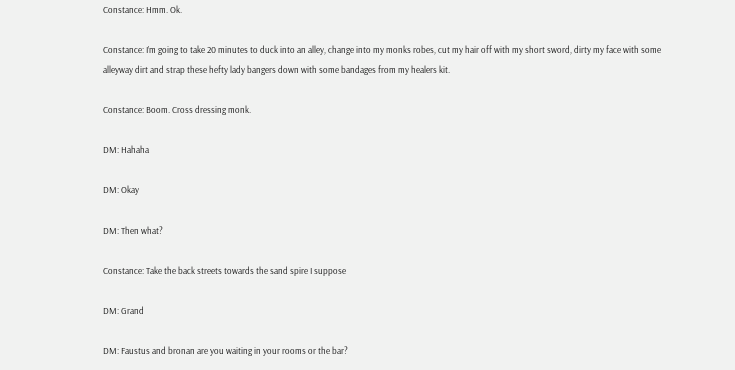Constance: Hmm. Ok.

Constance: I’m going to take 20 minutes to duck into an alley, change into my monks robes, cut my hair off with my short sword, dirty my face with some alleyway dirt and strap these hefty lady bangers down with some bandages from my healers kit.

Constance: Boom. Cross dressing monk.

DM: Hahaha

DM: Okay

DM: Then what?

Constance: Take the back streets towards the sand spire I suppose

DM: Grand

DM: Faustus and bronan are you waiting in your rooms or the bar?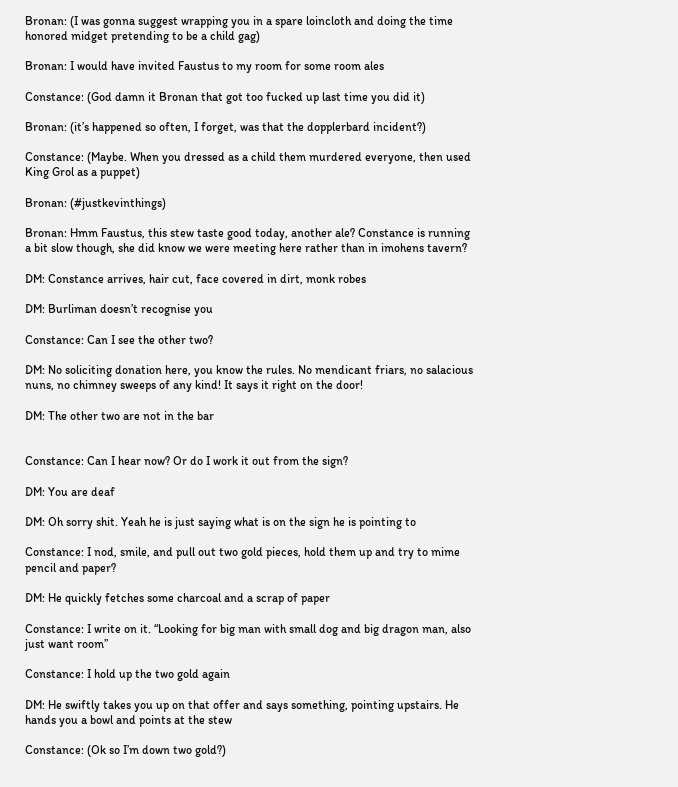Bronan: (I was gonna suggest wrapping you in a spare loincloth and doing the time honored midget pretending to be a child gag)

Bronan: I would have invited Faustus to my room for some room ales

Constance: (God damn it Bronan that got too fucked up last time you did it)

Bronan: (it’s happened so often, I forget, was that the dopplerbard incident?)

Constance: (Maybe. When you dressed as a child them murdered everyone, then used King Grol as a puppet)

Bronan: (#justkevinthings)

Bronan: Hmm Faustus, this stew taste good today, another ale? Constance is running a bit slow though, she did know we were meeting here rather than in imohens tavern?

DM: Constance arrives, hair cut, face covered in dirt, monk robes

DM: Burliman doesn’t recognise you

Constance: Can I see the other two?

DM: No soliciting donation here, you know the rules. No mendicant friars, no salacious nuns, no chimney sweeps of any kind! It says it right on the door!

DM: The other two are not in the bar


Constance: Can I hear now? Or do I work it out from the sign?

DM: You are deaf

DM: Oh sorry shit. Yeah he is just saying what is on the sign he is pointing to

Constance: I nod, smile, and pull out two gold pieces, hold them up and try to mime pencil and paper?

DM: He quickly fetches some charcoal and a scrap of paper

Constance: I write on it. “Looking for big man with small dog and big dragon man, also just want room”

Constance: I hold up the two gold again

DM: He swiftly takes you up on that offer and says something, pointing upstairs. He hands you a bowl and points at the stew

Constance: (Ok so I’m down two gold?)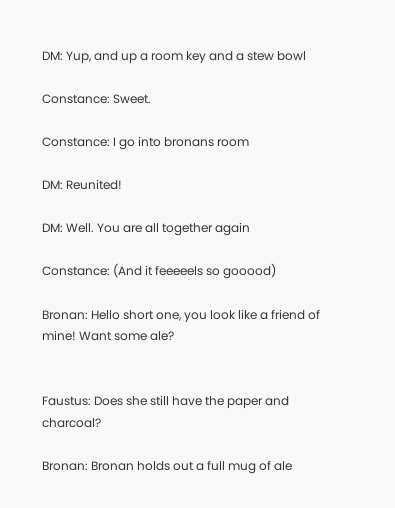DM: Yup, and up a room key and a stew bowl

Constance: Sweet.

Constance: I go into bronans room

DM: Reunited!

DM: Well. You are all together again

Constance: (And it feeeeels so gooood)

Bronan: Hello short one, you look like a friend of mine! Want some ale?


Faustus: Does she still have the paper and charcoal?

Bronan: Bronan holds out a full mug of ale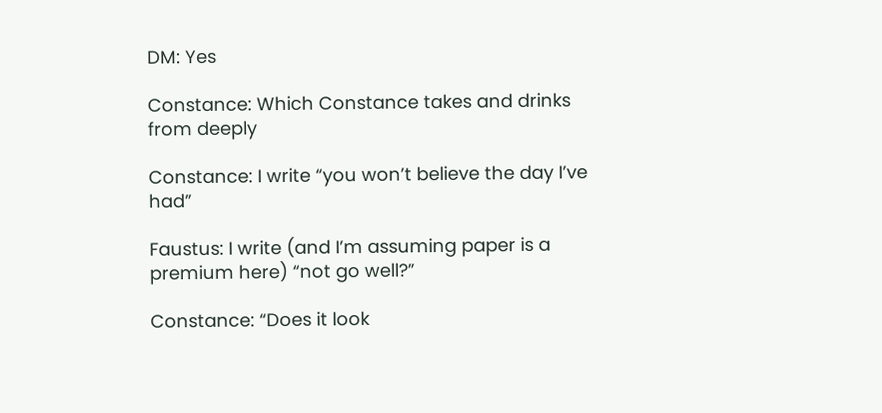DM: Yes

Constance: Which Constance takes and drinks from deeply

Constance: I write “you won’t believe the day I’ve had”

Faustus: I write (and I’m assuming paper is a premium here) “not go well?”

Constance: “Does it look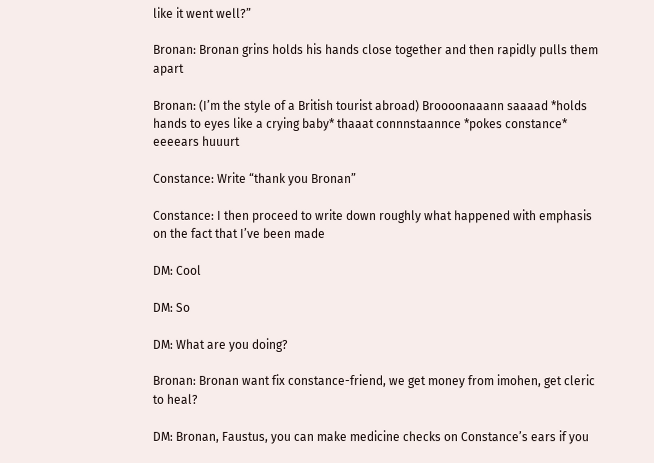like it went well?”

Bronan: Bronan grins holds his hands close together and then rapidly pulls them apart

Bronan: (I’m the style of a British tourist abroad) Broooonaaann saaaad *holds hands to eyes like a crying baby* thaaat connnstaannce *pokes constance* eeeears huuurt

Constance: Write “thank you Bronan”

Constance: I then proceed to write down roughly what happened with emphasis on the fact that I’ve been made

DM: Cool

DM: So

DM: What are you doing?

Bronan: Bronan want fix constance-friend, we get money from imohen, get cleric to heal?

DM: Bronan, Faustus, you can make medicine checks on Constance’s ears if you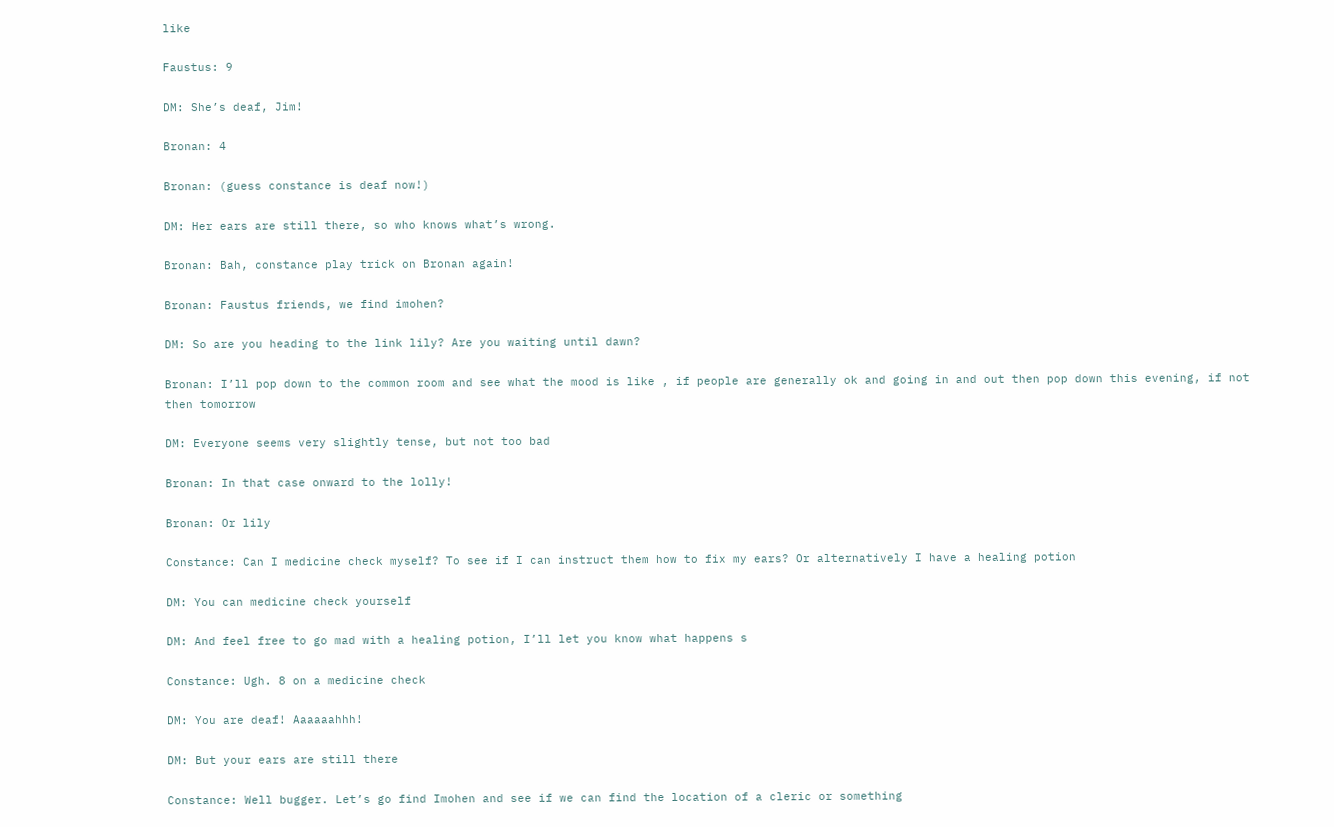like

Faustus: 9

DM: She’s deaf, Jim!

Bronan: 4

Bronan: (guess constance is deaf now!)

DM: Her ears are still there, so who knows what’s wrong.

Bronan: Bah, constance play trick on Bronan again!

Bronan: Faustus friends, we find imohen?

DM: So are you heading to the link lily? Are you waiting until dawn?

Bronan: I’ll pop down to the common room and see what the mood is like , if people are generally ok and going in and out then pop down this evening, if not then tomorrow

DM: Everyone seems very slightly tense, but not too bad

Bronan: In that case onward to the lolly!

Bronan: Or lily

Constance: Can I medicine check myself? To see if I can instruct them how to fix my ears? Or alternatively I have a healing potion

DM: You can medicine check yourself

DM: And feel free to go mad with a healing potion, I’ll let you know what happens s

Constance: Ugh. 8 on a medicine check

DM: You are deaf! Aaaaaahhh!

DM: But your ears are still there

Constance: Well bugger. Let’s go find Imohen and see if we can find the location of a cleric or something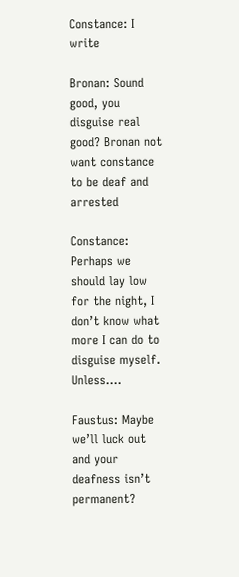Constance: I write

Bronan: Sound good, you disguise real good? Bronan not want constance to be deaf and arrested

Constance: Perhaps we should lay low for the night, I don’t know what more I can do to disguise myself. Unless….

Faustus: Maybe we’ll luck out and your deafness isn’t permanent?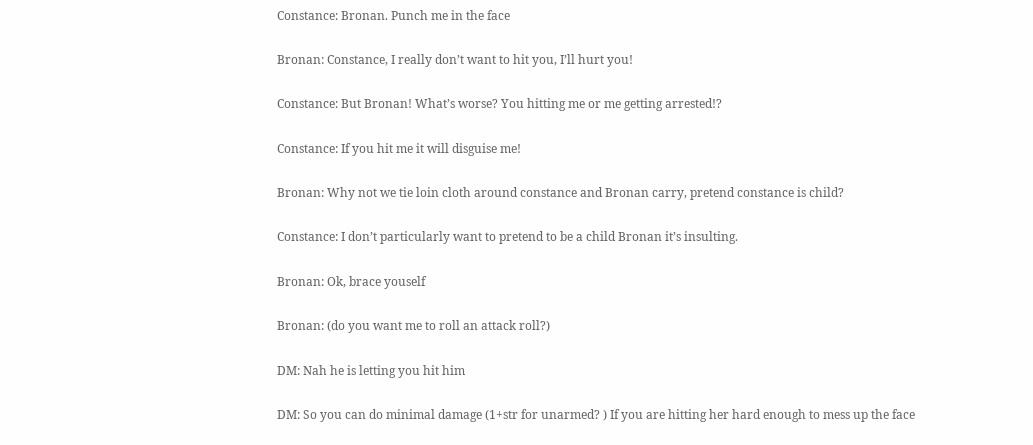Constance: Bronan. Punch me in the face

Bronan: Constance, I really don’t want to hit you, I’ll hurt you!

Constance: But Bronan! What’s worse? You hitting me or me getting arrested!?

Constance: If you hit me it will disguise me!

Bronan: Why not we tie loin cloth around constance and Bronan carry, pretend constance is child?

Constance: I don’t particularly want to pretend to be a child Bronan it’s insulting.

Bronan: Ok, brace youself

Bronan: (do you want me to roll an attack roll?)

DM: Nah he is letting you hit him

DM: So you can do minimal damage (1+str for unarmed? ) If you are hitting her hard enough to mess up the face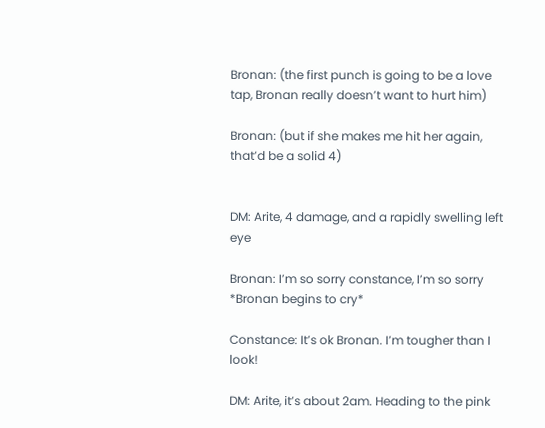Bronan: (the first punch is going to be a love tap, Bronan really doesn’t want to hurt him)

Bronan: (but if she makes me hit her again, that’d be a solid 4)


DM: Arite, 4 damage, and a rapidly swelling left eye

Bronan: I’m so sorry constance, I’m so sorry *Bronan begins to cry*

Constance: It’s ok Bronan. I’m tougher than I look!

DM: Arite, it’s about 2am. Heading to the pink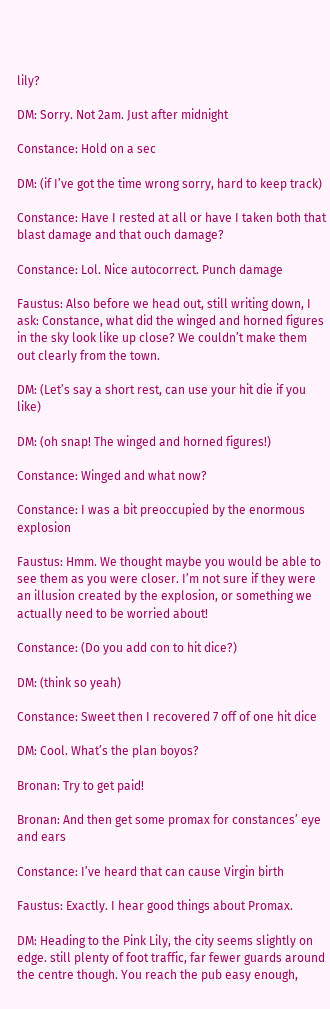lily?

DM: Sorry. Not 2am. Just after midnight

Constance: Hold on a sec

DM: (if I’ve got the time wrong sorry, hard to keep track)

Constance: Have I rested at all or have I taken both that blast damage and that ouch damage?

Constance: Lol. Nice autocorrect. Punch damage

Faustus: Also before we head out, still writing down, I ask: Constance, what did the winged and horned figures in the sky look like up close? We couldn’t make them out clearly from the town.

DM: (Let’s say a short rest, can use your hit die if you like)

DM: (oh snap! The winged and horned figures!)

Constance: Winged and what now?

Constance: I was a bit preoccupied by the enormous explosion

Faustus: Hmm. We thought maybe you would be able to see them as you were closer. I’m not sure if they were an illusion created by the explosion, or something we actually need to be worried about!

Constance: (Do you add con to hit dice?)

DM: (think so yeah)

Constance: Sweet then I recovered 7 off of one hit dice

DM: Cool. What’s the plan boyos?

Bronan: Try to get paid!

Bronan: And then get some promax for constances’ eye and ears

Constance: I’ve heard that can cause Virgin birth

Faustus: Exactly. I hear good things about Promax.

DM: Heading to the Pink Lily, the city seems slightly on edge. still plenty of foot traffic, far fewer guards around the centre though. You reach the pub easy enough,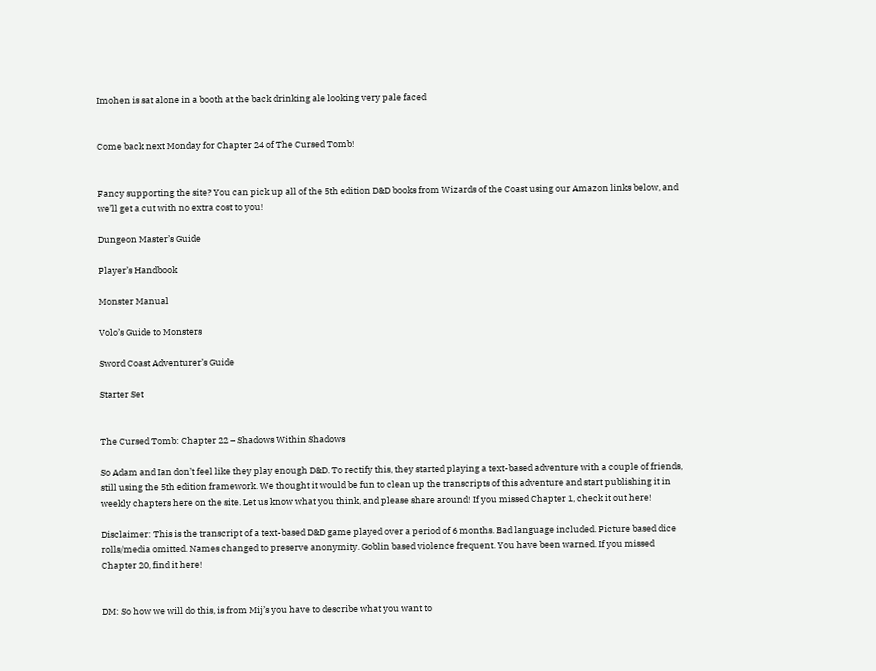Imohen is sat alone in a booth at the back drinking ale looking very pale faced


Come back next Monday for Chapter 24 of The Cursed Tomb!


Fancy supporting the site? You can pick up all of the 5th edition D&D books from Wizards of the Coast using our Amazon links below, and we’ll get a cut with no extra cost to you!

Dungeon Master’s Guide

Player’s Handbook

Monster Manual

Volo’s Guide to Monsters

Sword Coast Adventurer’s Guide

Starter Set


The Cursed Tomb: Chapter 22 – Shadows Within Shadows

So Adam and Ian don’t feel like they play enough D&D. To rectify this, they started playing a text-based adventure with a couple of friends, still using the 5th edition framework. We thought it would be fun to clean up the transcripts of this adventure and start publishing it in weekly chapters here on the site. Let us know what you think, and please share around! If you missed Chapter 1, check it out here!

Disclaimer: This is the transcript of a text-based D&D game played over a period of 6 months. Bad language included. Picture based dice rolls/media omitted. Names changed to preserve anonymity. Goblin based violence frequent. You have been warned. If you missed Chapter 20, find it here!


DM: So how we will do this, is from Mij’s you have to describe what you want to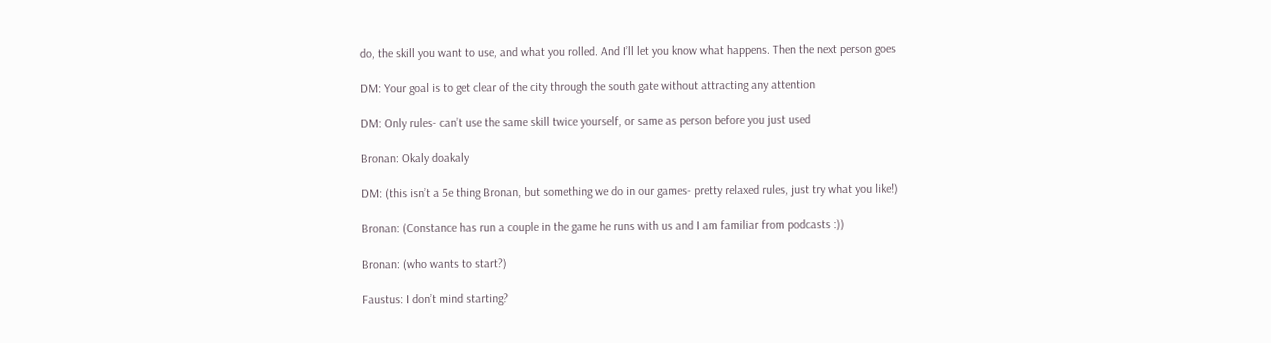do, the skill you want to use, and what you rolled. And I’ll let you know what happens. Then the next person goes

DM: Your goal is to get clear of the city through the south gate without attracting any attention

DM: Only rules- can’t use the same skill twice yourself, or same as person before you just used

Bronan: Okaly doakaly

DM: (this isn’t a 5e thing Bronan, but something we do in our games- pretty relaxed rules, just try what you like!)

Bronan: (Constance has run a couple in the game he runs with us and I am familiar from podcasts :))

Bronan: (who wants to start?)

Faustus: I don’t mind starting?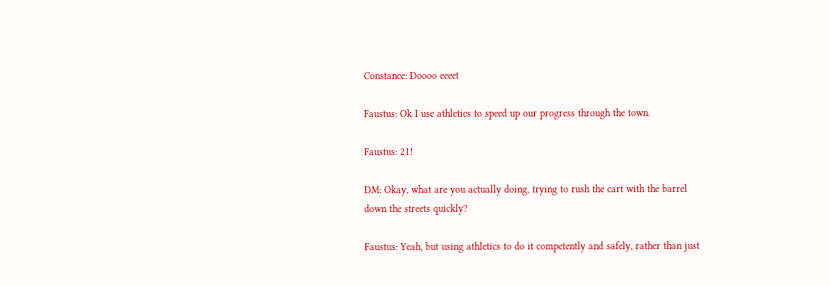Constance: Doooo eeeet

Faustus: Ok I use athletics to speed up our progress through the town.

Faustus: 21!

DM: Okay, what are you actually doing, trying to rush the cart with the barrel down the streets quickly?

Faustus: Yeah, but using athletics to do it competently and safely, rather than just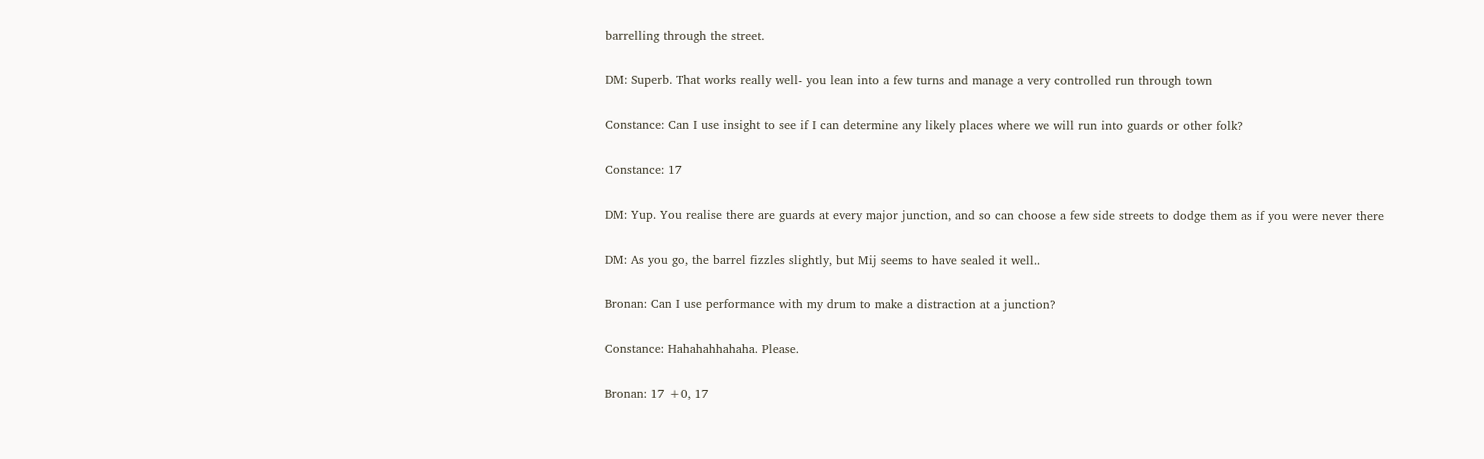barrelling through the street.

DM: Superb. That works really well- you lean into a few turns and manage a very controlled run through town

Constance: Can I use insight to see if I can determine any likely places where we will run into guards or other folk?

Constance: 17

DM: Yup. You realise there are guards at every major junction, and so can choose a few side streets to dodge them as if you were never there

DM: As you go, the barrel fizzles slightly, but Mij seems to have sealed it well..

Bronan: Can I use performance with my drum to make a distraction at a junction?

Constance: Hahahahhahaha. Please.

Bronan: 17 +0, 17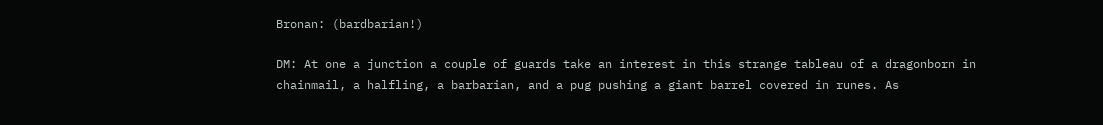Bronan: (bardbarian!)

DM: At one a junction a couple of guards take an interest in this strange tableau of a dragonborn in chainmail, a halfling, a barbarian, and a pug pushing a giant barrel covered in runes. As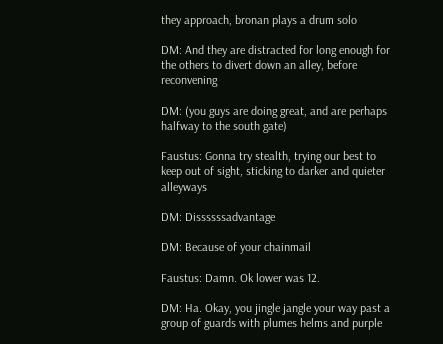they approach, bronan plays a drum solo

DM: And they are distracted for long enough for the others to divert down an alley, before reconvening

DM: (you guys are doing great, and are perhaps halfway to the south gate)

Faustus: Gonna try stealth, trying our best to keep out of sight, sticking to darker and quieter alleyways

DM: Dissssssadvantage

DM: Because of your chainmail

Faustus: Damn. Ok lower was 12.

DM: Ha. Okay, you jingle jangle your way past a group of guards with plumes helms and purple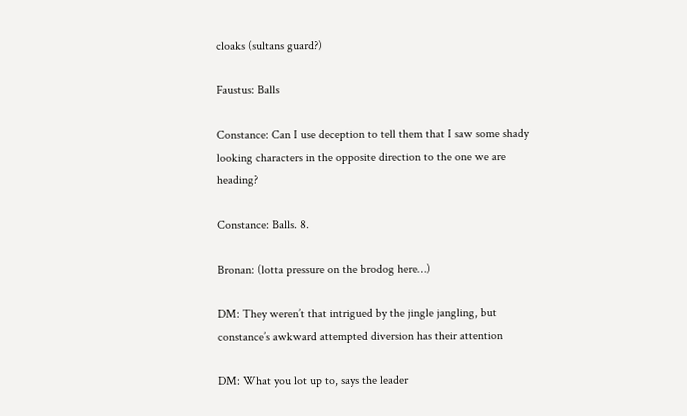cloaks (sultans guard?)

Faustus: Balls

Constance: Can I use deception to tell them that I saw some shady looking characters in the opposite direction to the one we are heading?

Constance: Balls. 8.

Bronan: (lotta pressure on the brodog here…)

DM: They weren’t that intrigued by the jingle jangling, but constance’s awkward attempted diversion has their attention

DM: What you lot up to, says the leader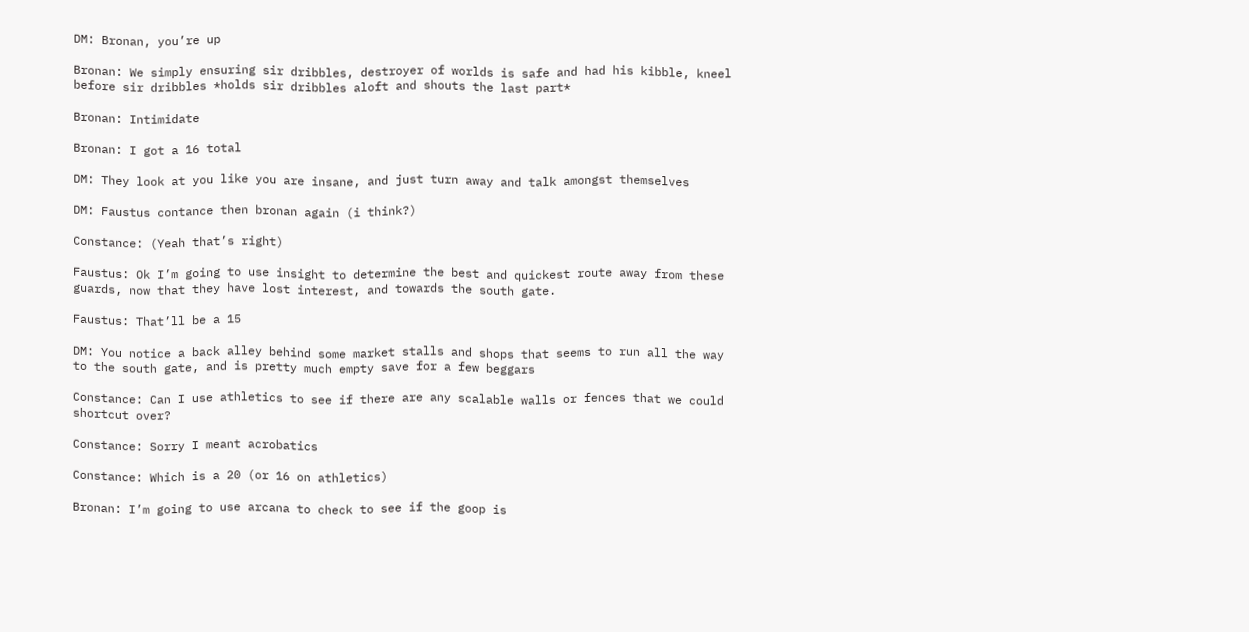DM: Bronan, you’re up

Bronan: We simply ensuring sir dribbles, destroyer of worlds is safe and had his kibble, kneel before sir dribbles *holds sir dribbles aloft and shouts the last part*

Bronan: Intimidate

Bronan: I got a 16 total

DM: They look at you like you are insane, and just turn away and talk amongst themselves

DM: Faustus contance then bronan again (i think?)

Constance: (Yeah that’s right)

Faustus: Ok I’m going to use insight to determine the best and quickest route away from these guards, now that they have lost interest, and towards the south gate.

Faustus: That’ll be a 15

DM: You notice a back alley behind some market stalls and shops that seems to run all the way to the south gate, and is pretty much empty save for a few beggars

Constance: Can I use athletics to see if there are any scalable walls or fences that we could shortcut over?

Constance: Sorry I meant acrobatics

Constance: Which is a 20 (or 16 on athletics)

Bronan: I’m going to use arcana to check to see if the goop is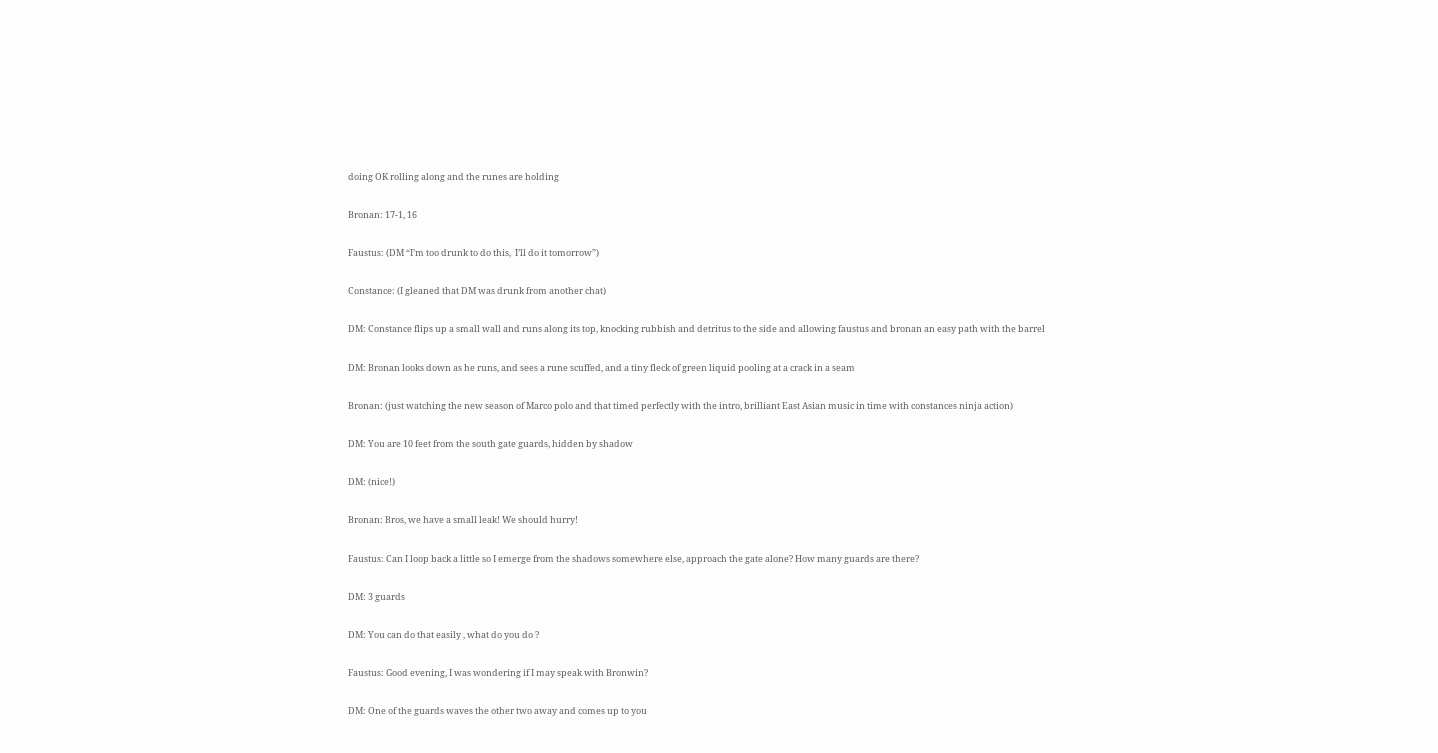doing OK rolling along and the runes are holding

Bronan: 17-1, 16

Faustus: (DM “I’m too drunk to do this,  I’ll do it tomorrow”)

Constance: (I gleaned that DM was drunk from another chat)

DM: Constance flips up a small wall and runs along its top, knocking rubbish and detritus to the side and allowing faustus and bronan an easy path with the barrel

DM: Bronan looks down as he runs, and sees a rune scuffed, and a tiny fleck of green liquid pooling at a crack in a seam

Bronan: (just watching the new season of Marco polo and that timed perfectly with the intro, brilliant East Asian music in time with constances ninja action)

DM: You are 10 feet from the south gate guards, hidden by shadow

DM: (nice!)

Bronan: Bros, we have a small leak! We should hurry!

Faustus: Can I loop back a little so I emerge from the shadows somewhere else, approach the gate alone? How many guards are there?

DM: 3 guards

DM: You can do that easily , what do you do ?

Faustus: Good evening, I was wondering if I may speak with Bronwin?

DM: One of the guards waves the other two away and comes up to you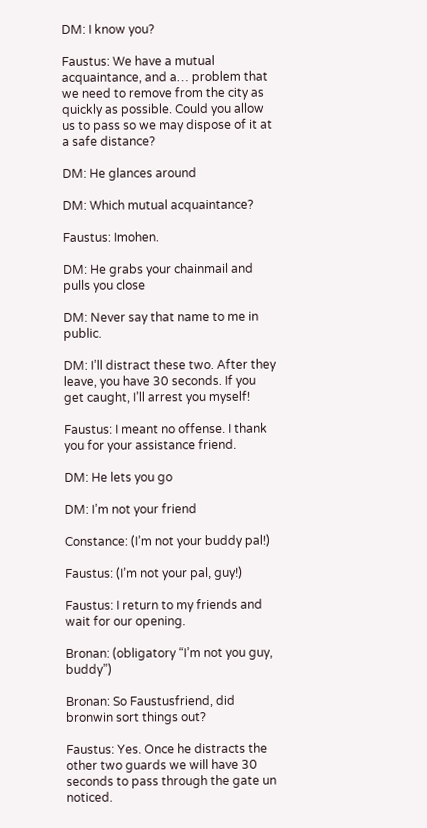DM: I know you?

Faustus: We have a mutual acquaintance, and a… problem that we need to remove from the city as quickly as possible. Could you allow us to pass so we may dispose of it at a safe distance?

DM: He glances around

DM: Which mutual acquaintance?

Faustus: Imohen.

DM: He grabs your chainmail and pulls you close

DM: Never say that name to me in public.

DM: I’ll distract these two. After they leave, you have 30 seconds. If you get caught, I’ll arrest you myself!

Faustus: I meant no offense. I thank you for your assistance friend.

DM: He lets you go

DM: I’m not your friend

Constance: (I’m not your buddy pal!)

Faustus: (I’m not your pal, guy!)

Faustus: I return to my friends and wait for our opening.

Bronan: (obligatory “I’m not you guy, buddy”)

Bronan: So Faustusfriend, did bronwin sort things out?

Faustus: Yes. Once he distracts the other two guards we will have 30 seconds to pass through the gate un noticed.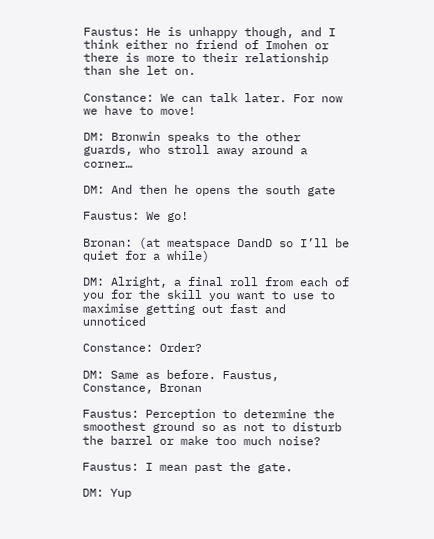Faustus: He is unhappy though, and I think either no friend of Imohen or there is more to their relationship than she let on.

Constance: We can talk later. For now we have to move!

DM: Bronwin speaks to the other guards, who stroll away around a corner…

DM: And then he opens the south gate

Faustus: We go!

Bronan: (at meatspace DandD so I’ll be quiet for a while)

DM: Alright, a final roll from each of you for the skill you want to use to maximise getting out fast and unnoticed

Constance: Order?

DM: Same as before. Faustus, Constance, Bronan

Faustus: Perception to determine the smoothest ground so as not to disturb the barrel or make too much noise?

Faustus: I mean past the gate.

DM: Yup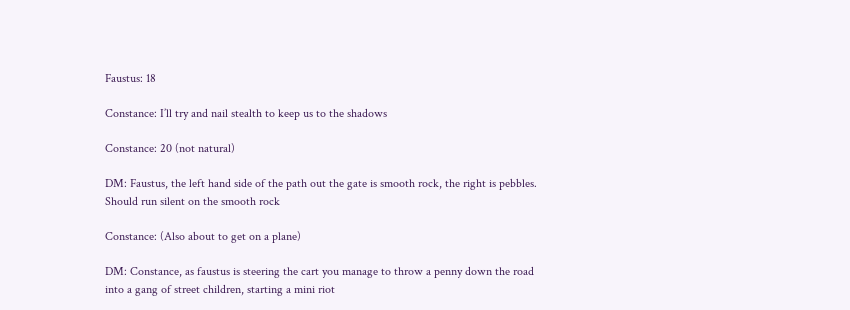Faustus: 18

Constance: I’ll try and nail stealth to keep us to the shadows

Constance: 20 (not natural)

DM: Faustus, the left hand side of the path out the gate is smooth rock, the right is pebbles. Should run silent on the smooth rock

Constance: (Also about to get on a plane)

DM: Constance, as faustus is steering the cart you manage to throw a penny down the road into a gang of street children, starting a mini riot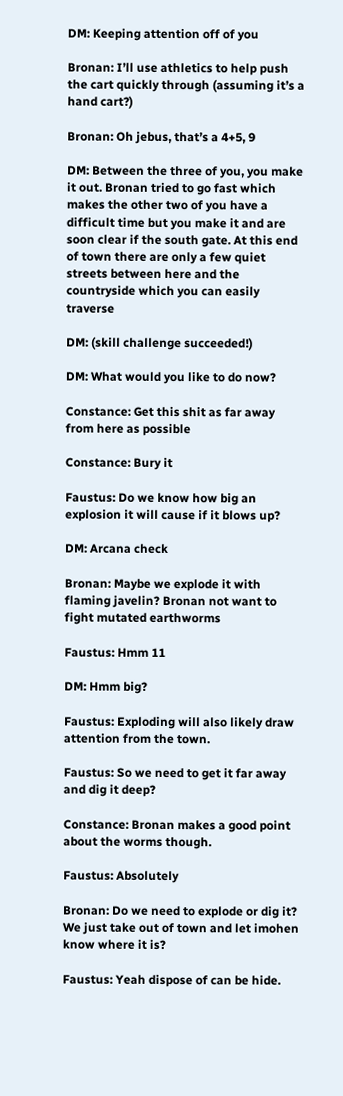DM: Keeping attention off of you

Bronan: I’ll use athletics to help push the cart quickly through (assuming it’s a hand cart?)

Bronan: Oh jebus, that’s a 4+5, 9

DM: Between the three of you, you make it out. Bronan tried to go fast which makes the other two of you have a difficult time but you make it and are soon clear if the south gate. At this end of town there are only a few quiet streets between here and the countryside which you can easily traverse

DM: (skill challenge succeeded!)

DM: What would you like to do now?

Constance: Get this shit as far away from here as possible

Constance: Bury it

Faustus: Do we know how big an explosion it will cause if it blows up?

DM: Arcana check

Bronan: Maybe we explode it with flaming javelin? Bronan not want to fight mutated earthworms

Faustus: Hmm 11

DM: Hmm big?

Faustus: Exploding will also likely draw attention from the town.

Faustus: So we need to get it far away and dig it deep?

Constance: Bronan makes a good point about the worms though.

Faustus: Absolutely

Bronan: Do we need to explode or dig it? We just take out of town and let imohen know where it is?

Faustus: Yeah dispose of can be hide.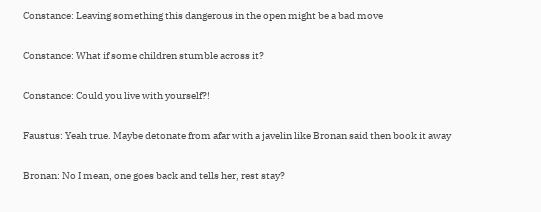Constance: Leaving something this dangerous in the open might be a bad move

Constance: What if some children stumble across it?

Constance: Could you live with yourself?!

Faustus: Yeah true. Maybe detonate from afar with a javelin like Bronan said then book it away

Bronan: No I mean, one goes back and tells her, rest stay?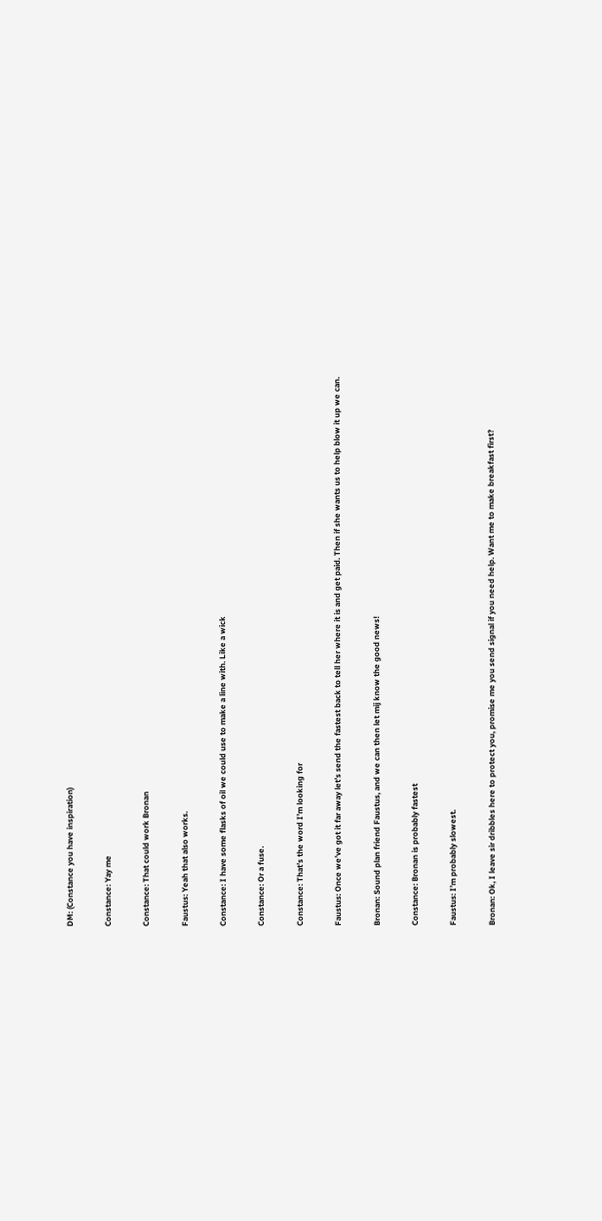DM: (Constance you have inspiration)

Constance: Yay me

Constance: That could work Bronan

Faustus: Yeah that also works.

Constance: I have some flasks of oil we could use to make a line with. Like a wick

Constance: Or a fuse.

Constance: That’s the word I’m looking for

Faustus: Once we’ve got it far away let’s send the fastest back to tell her where it is and get paid. Then if she wants us to help blow it up we can.

Bronan: Sound plan friend Faustus, and we can then let mij know the good news!

Constance: Bronan is probably fastest

Faustus: I’m probably slowest.

Bronan: Ok, I leave sir dribbles here to protect you, promise me you send signal if you need help. Want me to make breakfast first?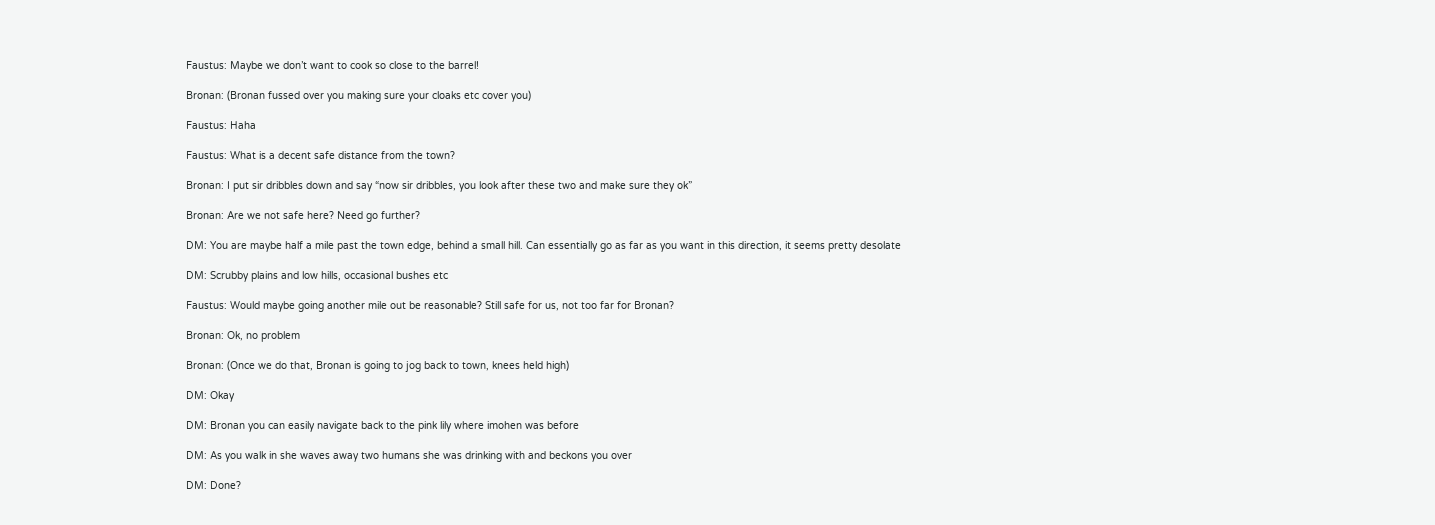Faustus: Maybe we don’t want to cook so close to the barrel!

Bronan: (Bronan fussed over you making sure your cloaks etc cover you)

Faustus: Haha

Faustus: What is a decent safe distance from the town?

Bronan: I put sir dribbles down and say “now sir dribbles, you look after these two and make sure they ok”

Bronan: Are we not safe here? Need go further?

DM: You are maybe half a mile past the town edge, behind a small hill. Can essentially go as far as you want in this direction, it seems pretty desolate

DM: Scrubby plains and low hills, occasional bushes etc

Faustus: Would maybe going another mile out be reasonable? Still safe for us, not too far for Bronan?

Bronan: Ok, no problem

Bronan: (Once we do that, Bronan is going to jog back to town, knees held high)

DM: Okay

DM: Bronan you can easily navigate back to the pink lily where imohen was before

DM: As you walk in she waves away two humans she was drinking with and beckons you over

DM: Done?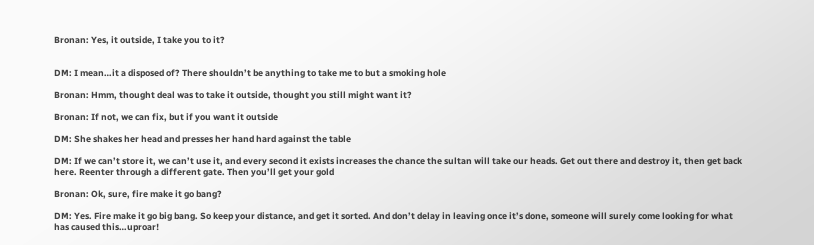Bronan: Yes, it outside, I take you to it?


DM: I mean…it a disposed of? There shouldn’t be anything to take me to but a smoking hole

Bronan: Hmm, thought deal was to take it outside, thought you still might want it?

Bronan: If not, we can fix, but if you want it outside

DM: She shakes her head and presses her hand hard against the table

DM: If we can’t store it, we can’t use it, and every second it exists increases the chance the sultan will take our heads. Get out there and destroy it, then get back here. Reenter through a different gate. Then you’ll get your gold

Bronan: Ok, sure, fire make it go bang?

DM: Yes. Fire make it go big bang. So keep your distance, and get it sorted. And don’t delay in leaving once it’s done, someone will surely come looking for what has caused this…uproar!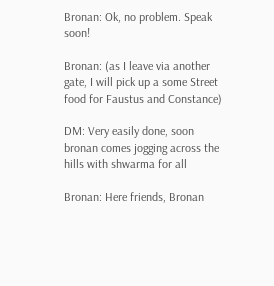Bronan: Ok, no problem. Speak soon!

Bronan: (as I leave via another gate, I will pick up a some Street food for Faustus and Constance)

DM: Very easily done, soon bronan comes jogging across the hills with shwarma for all

Bronan: Here friends, Bronan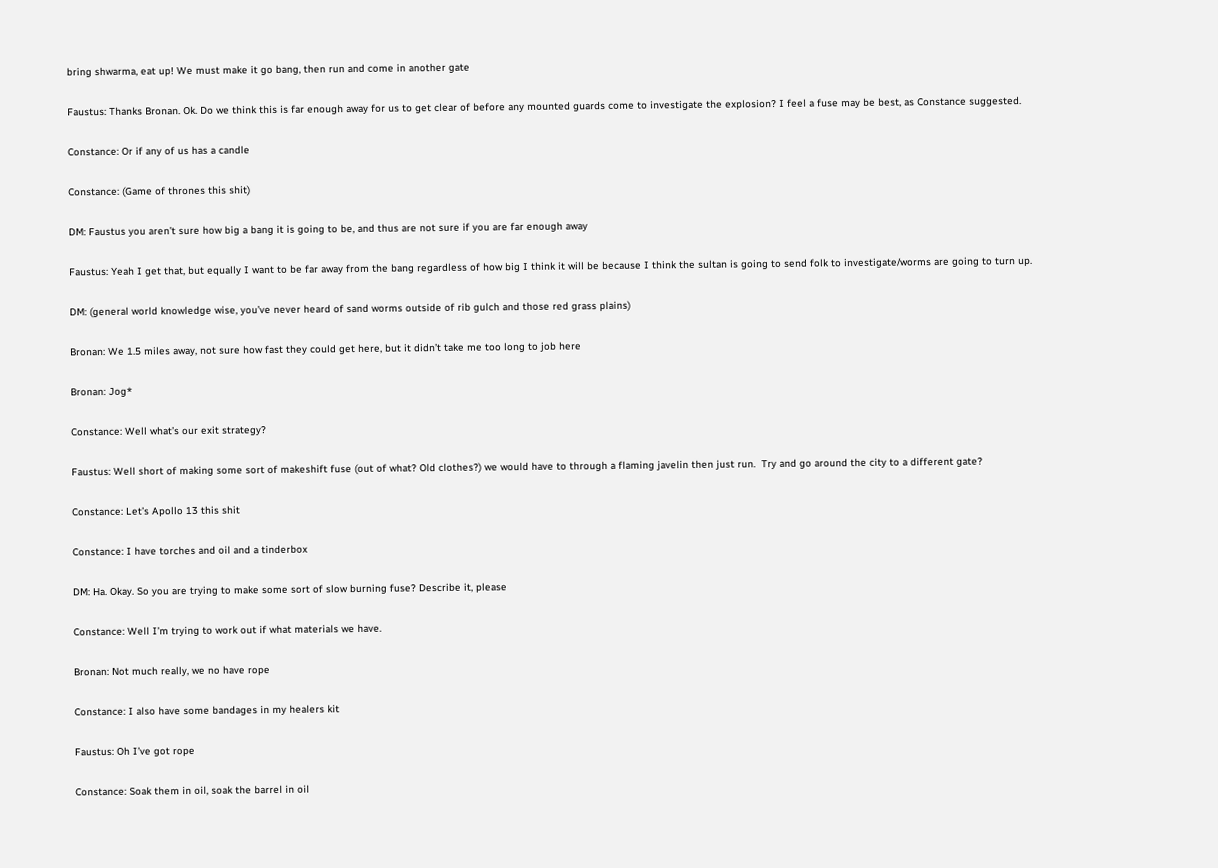bring shwarma, eat up! We must make it go bang, then run and come in another gate

Faustus: Thanks Bronan. Ok. Do we think this is far enough away for us to get clear of before any mounted guards come to investigate the explosion? I feel a fuse may be best, as Constance suggested.

Constance: Or if any of us has a candle

Constance: (Game of thrones this shit)

DM: Faustus you aren’t sure how big a bang it is going to be, and thus are not sure if you are far enough away

Faustus: Yeah I get that, but equally I want to be far away from the bang regardless of how big I think it will be because I think the sultan is going to send folk to investigate/worms are going to turn up.

DM: (general world knowledge wise, you’ve never heard of sand worms outside of rib gulch and those red grass plains)

Bronan: We 1.5 miles away, not sure how fast they could get here, but it didn’t take me too long to job here

Bronan: Jog*

Constance: Well what’s our exit strategy?

Faustus: Well short of making some sort of makeshift fuse (out of what? Old clothes?) we would have to through a flaming javelin then just run.  Try and go around the city to a different gate?

Constance: Let’s Apollo 13 this shit

Constance: I have torches and oil and a tinderbox

DM: Ha. Okay. So you are trying to make some sort of slow burning fuse? Describe it, please

Constance: Well I’m trying to work out if what materials we have.

Bronan: Not much really, we no have rope

Constance: I also have some bandages in my healers kit

Faustus: Oh I’ve got rope

Constance: Soak them in oil, soak the barrel in oil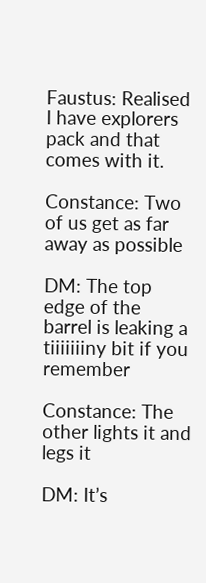Faustus: Realised I have explorers pack and that comes with it.

Constance: Two of us get as far away as possible

DM: The top edge of the barrel is leaking a tiiiiiiiny bit if you remember

Constance: The other lights it and legs it

DM: It’s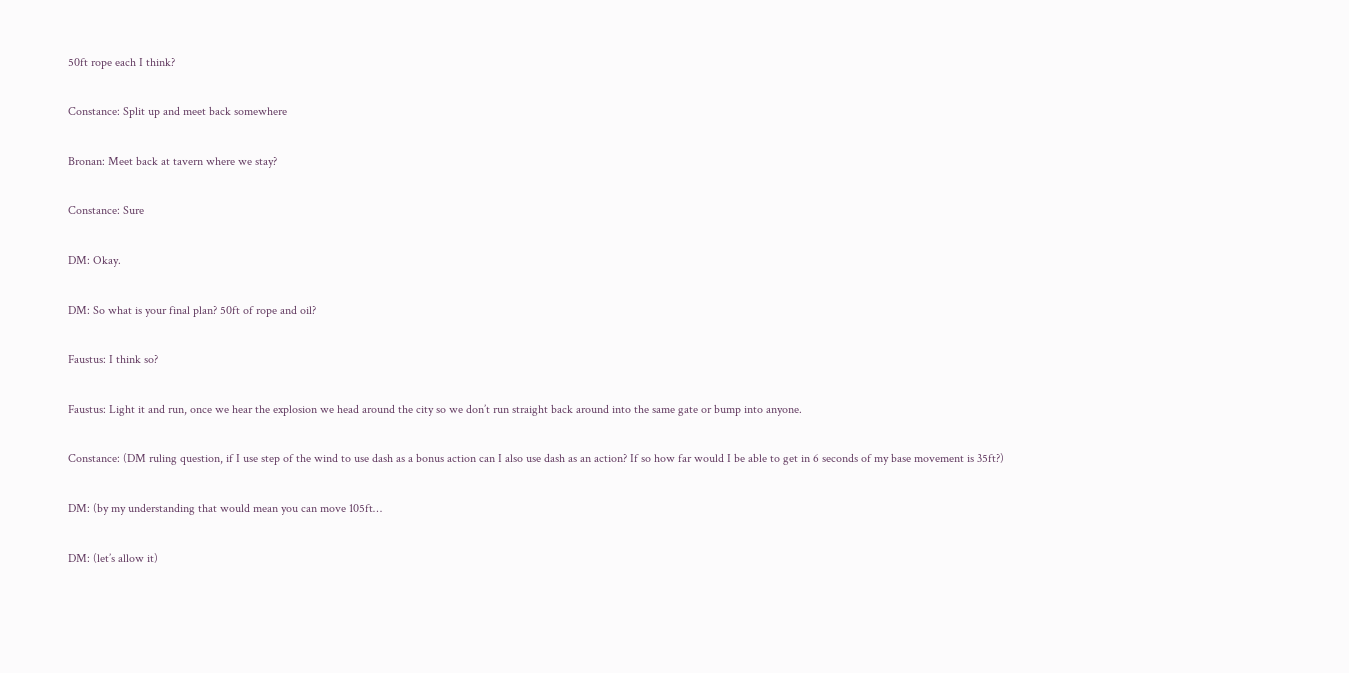50ft rope each I think?

Constance: Split up and meet back somewhere

Bronan: Meet back at tavern where we stay?

Constance: Sure

DM: Okay.

DM: So what is your final plan? 50ft of rope and oil?

Faustus: I think so?

Faustus: Light it and run, once we hear the explosion we head around the city so we don’t run straight back around into the same gate or bump into anyone.

Constance: (DM ruling question, if I use step of the wind to use dash as a bonus action can I also use dash as an action? If so how far would I be able to get in 6 seconds of my base movement is 35ft?)

DM: (by my understanding that would mean you can move 105ft…

DM: (let’s allow it)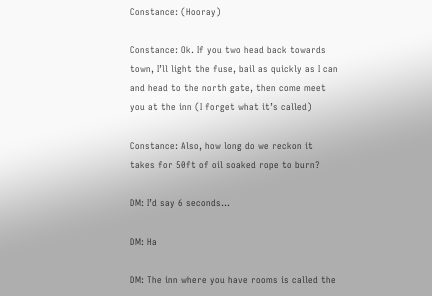Constance: (Hooray)

Constance: Ok. If you two head back towards town, I’ll light the fuse, bail as quickly as I can and head to the north gate, then come meet you at the inn (I forget what it’s called)

Constance: Also, how long do we reckon it takes for 50ft of oil soaked rope to burn?

DM: I’d say 6 seconds…

DM: Ha

DM: The inn where you have rooms is called the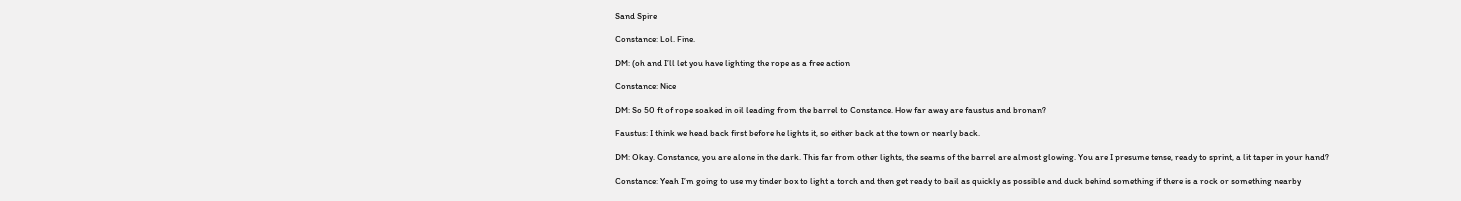Sand Spire

Constance: Lol. Fine.

DM: (oh and I’ll let you have lighting the rope as a free action

Constance: Nice

DM: So 50 ft of rope soaked in oil leading from the barrel to Constance. How far away are faustus and bronan?

Faustus: I think we head back first before he lights it, so either back at the town or nearly back.

DM: Okay. Constance, you are alone in the dark. This far from other lights, the seams of the barrel are almost glowing. You are I presume tense, ready to sprint, a lit taper in your hand?

Constance: Yeah I’m going to use my tinder box to light a torch and then get ready to bail as quickly as possible and duck behind something if there is a rock or something nearby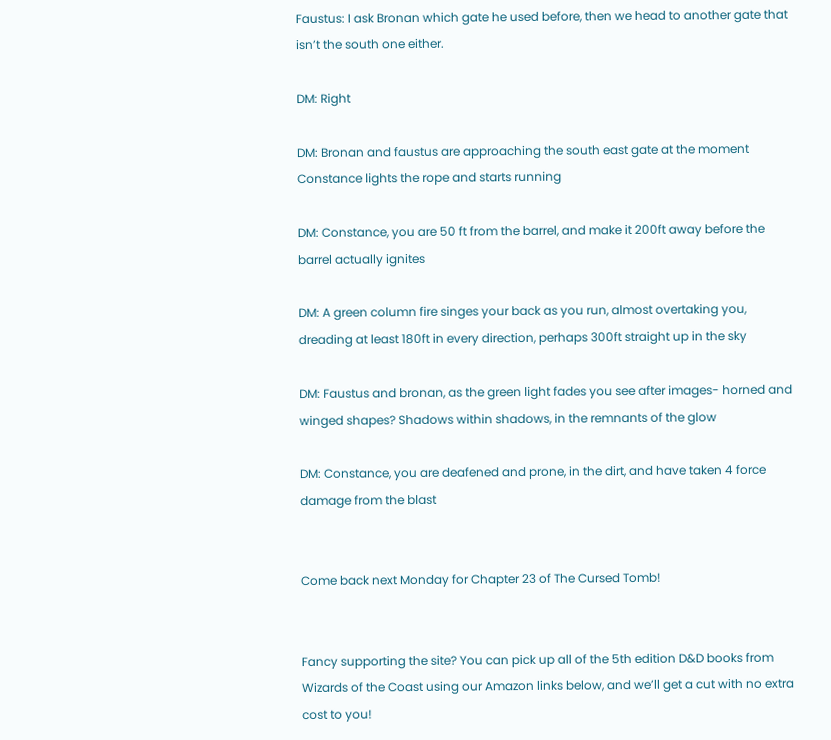Faustus: I ask Bronan which gate he used before, then we head to another gate that isn’t the south one either.

DM: Right

DM: Bronan and faustus are approaching the south east gate at the moment Constance lights the rope and starts running

DM: Constance, you are 50 ft from the barrel, and make it 200ft away before the barrel actually ignites

DM: A green column fire singes your back as you run, almost overtaking you, dreading at least 180ft in every direction, perhaps 300ft straight up in the sky

DM: Faustus and bronan, as the green light fades you see after images- horned and winged shapes? Shadows within shadows, in the remnants of the glow

DM: Constance, you are deafened and prone, in the dirt, and have taken 4 force damage from the blast


Come back next Monday for Chapter 23 of The Cursed Tomb!


Fancy supporting the site? You can pick up all of the 5th edition D&D books from Wizards of the Coast using our Amazon links below, and we’ll get a cut with no extra cost to you!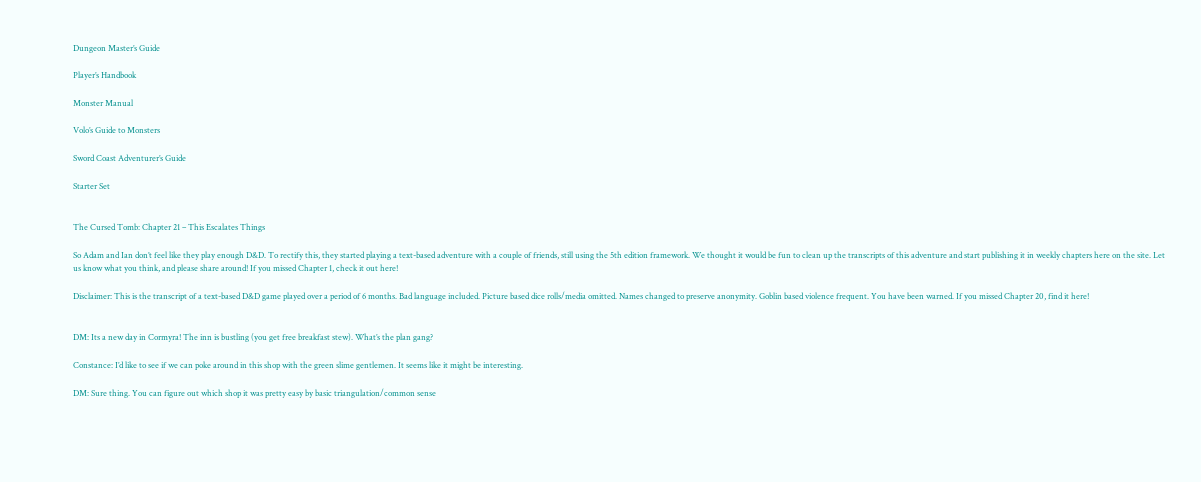Dungeon Master’s Guide

Player’s Handbook

Monster Manual

Volo’s Guide to Monsters

Sword Coast Adventurer’s Guide

Starter Set


The Cursed Tomb: Chapter 21 – This Escalates Things

So Adam and Ian don’t feel like they play enough D&D. To rectify this, they started playing a text-based adventure with a couple of friends, still using the 5th edition framework. We thought it would be fun to clean up the transcripts of this adventure and start publishing it in weekly chapters here on the site. Let us know what you think, and please share around! If you missed Chapter 1, check it out here!

Disclaimer: This is the transcript of a text-based D&D game played over a period of 6 months. Bad language included. Picture based dice rolls/media omitted. Names changed to preserve anonymity. Goblin based violence frequent. You have been warned. If you missed Chapter 20, find it here!


DM: Its a new day in Cormyra! The inn is bustling (you get free breakfast stew). What’s the plan gang?

Constance: I’d like to see if we can poke around in this shop with the green slime gentlemen. It seems like it might be interesting.

DM: Sure thing. You can figure out which shop it was pretty easy by basic triangulation/common sense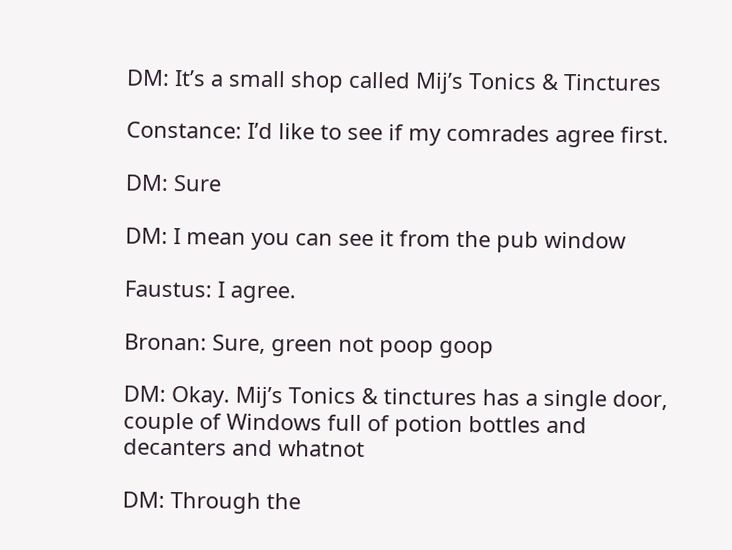DM: It’s a small shop called Mij’s Tonics & Tinctures

Constance: I’d like to see if my comrades agree first.

DM: Sure

DM: I mean you can see it from the pub window

Faustus: I agree.

Bronan: Sure, green not poop goop

DM: Okay. Mij’s Tonics & tinctures has a single door, couple of Windows full of potion bottles and decanters and whatnot

DM: Through the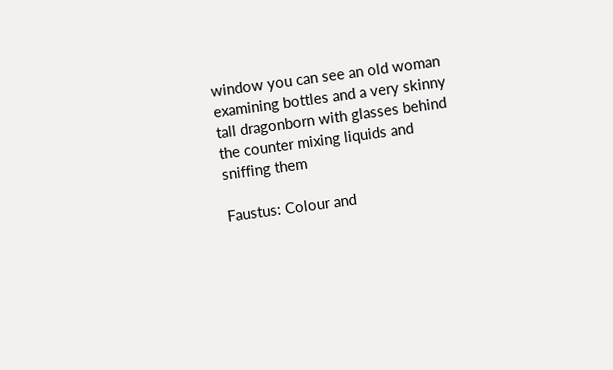window you can see an old woman examining bottles and a very skinny tall dragonborn with glasses behind the counter mixing liquids and sniffing them

Faustus: Colour and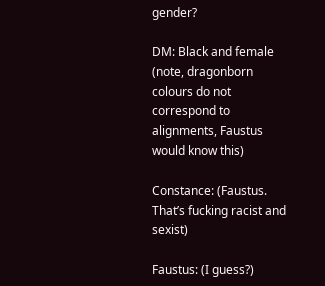gender?

DM: Black and female (note, dragonborn colours do not correspond to alignments, Faustus would know this)

Constance: (Faustus. That’s fucking racist and sexist)

Faustus: (I guess?)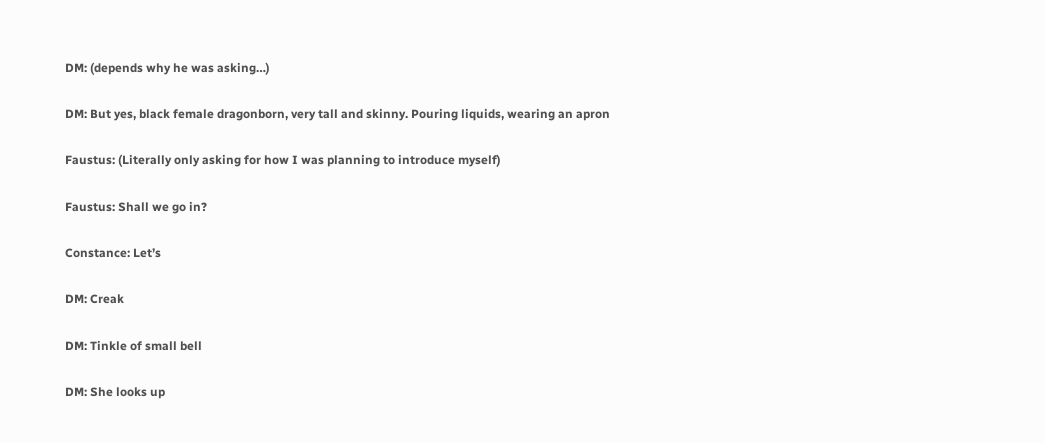DM: (depends why he was asking…)

DM: But yes, black female dragonborn, very tall and skinny. Pouring liquids, wearing an apron

Faustus: (Literally only asking for how I was planning to introduce myself)

Faustus: Shall we go in?

Constance: Let’s

DM: Creak

DM: Tinkle of small bell

DM: She looks up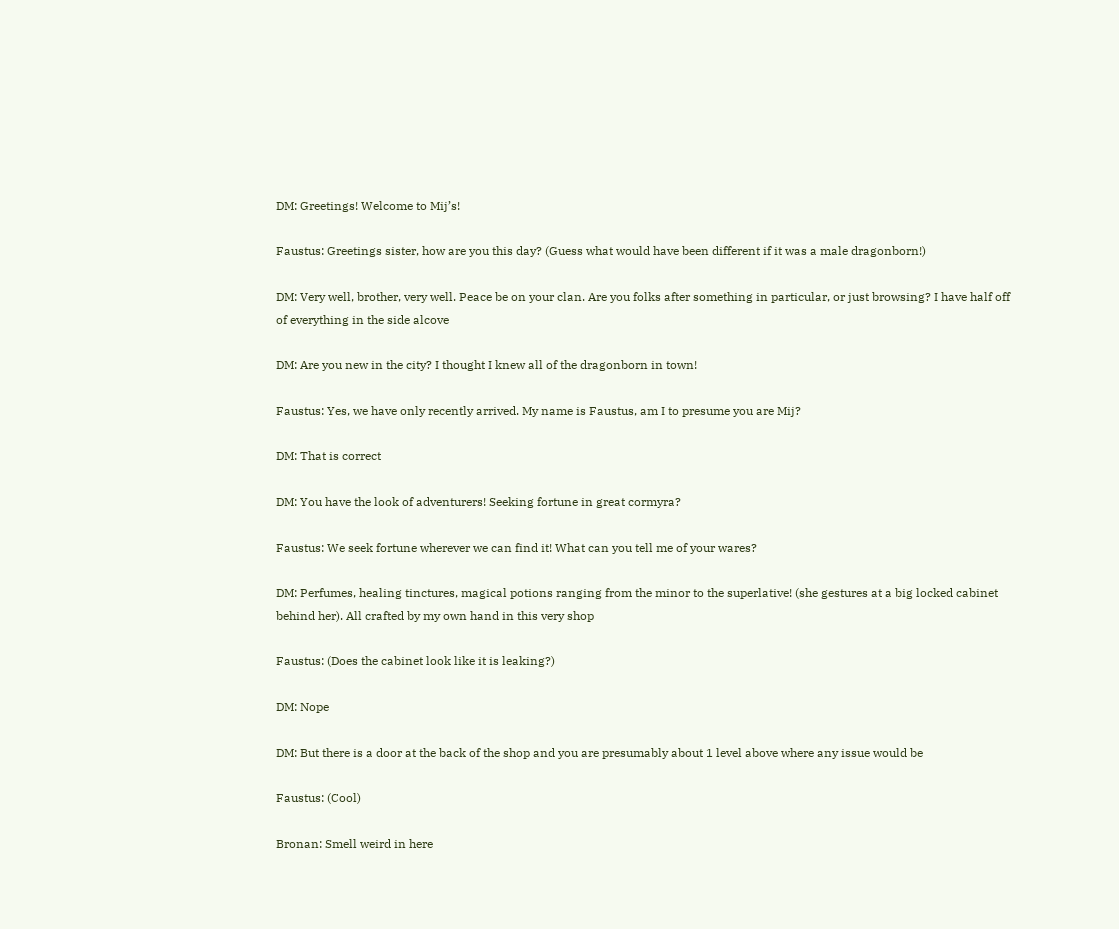DM: Greetings! Welcome to Mij’s!

Faustus: Greetings sister, how are you this day? (Guess what would have been different if it was a male dragonborn!)

DM: Very well, brother, very well. Peace be on your clan. Are you folks after something in particular, or just browsing? I have half off of everything in the side alcove

DM: Are you new in the city? I thought I knew all of the dragonborn in town!

Faustus: Yes, we have only recently arrived. My name is Faustus, am I to presume you are Mij?

DM: That is correct

DM: You have the look of adventurers! Seeking fortune in great cormyra?

Faustus: We seek fortune wherever we can find it! What can you tell me of your wares?

DM: Perfumes, healing tinctures, magical potions ranging from the minor to the superlative! (she gestures at a big locked cabinet behind her). All crafted by my own hand in this very shop

Faustus: (Does the cabinet look like it is leaking?)

DM: Nope

DM: But there is a door at the back of the shop and you are presumably about 1 level above where any issue would be

Faustus: (Cool)

Bronan: Smell weird in here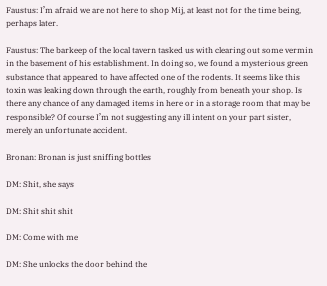Faustus: I’m afraid we are not here to shop Mij, at least not for the time being, perhaps later.

Faustus: The barkeep of the local tavern tasked us with clearing out some vermin in the basement of his establishment. In doing so, we found a mysterious green substance that appeared to have affected one of the rodents. It seems like this toxin was leaking down through the earth, roughly from beneath your shop. Is there any chance of any damaged items in here or in a storage room that may be responsible? Of course I’m not suggesting any ill intent on your part sister, merely an unfortunate accident.

Bronan: Bronan is just sniffing bottles

DM: Shit, she says

DM: Shit shit shit

DM: Come with me

DM: She unlocks the door behind the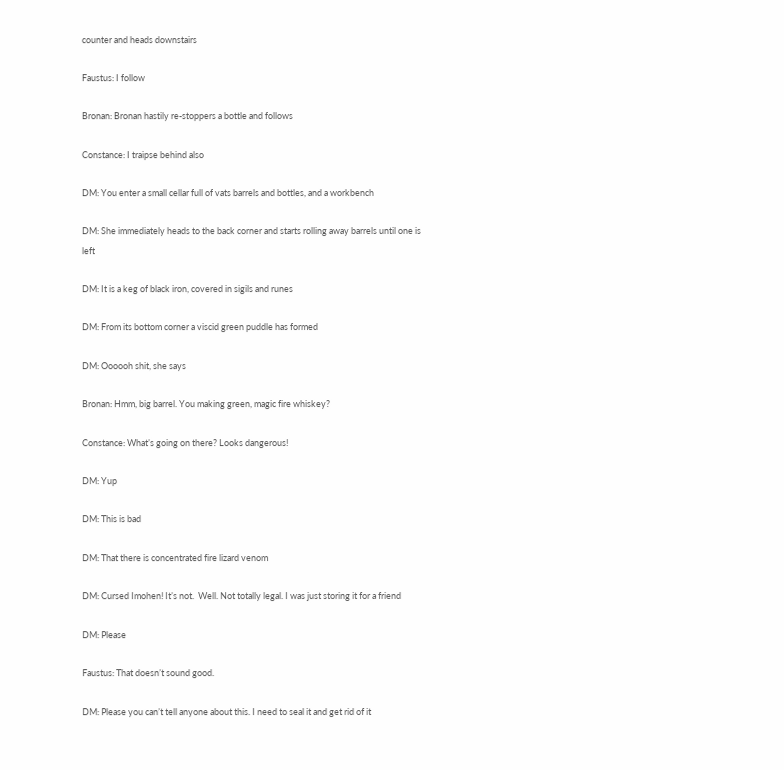counter and heads downstairs

Faustus: I follow

Bronan: Bronan hastily re-stoppers a bottle and follows

Constance: I traipse behind also

DM: You enter a small cellar full of vats barrels and bottles, and a workbench

DM: She immediately heads to the back corner and starts rolling away barrels until one is left

DM: It is a keg of black iron, covered in sigils and runes

DM: From its bottom corner a viscid green puddle has formed

DM: Oooooh shit, she says

Bronan: Hmm, big barrel. You making green, magic fire whiskey?

Constance: What’s going on there? Looks dangerous!

DM: Yup

DM: This is bad

DM: That there is concentrated fire lizard venom

DM: Cursed Imohen! It’s not.  Well. Not totally legal. I was just storing it for a friend

DM: Please

Faustus: That doesn’t sound good.

DM: Please you can’t tell anyone about this. I need to seal it and get rid of it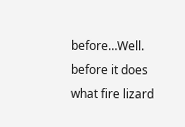before…Well. before it does what fire lizard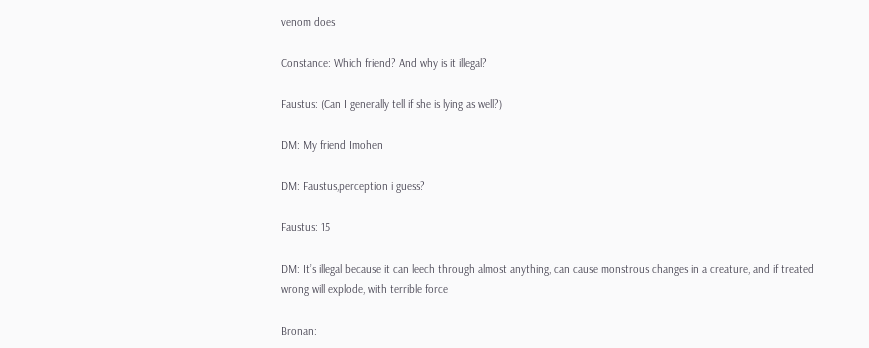venom does

Constance: Which friend? And why is it illegal?

Faustus: (Can I generally tell if she is lying as well?)

DM: My friend Imohen

DM: Faustus,perception i guess?

Faustus: 15

DM: It’s illegal because it can leech through almost anything, can cause monstrous changes in a creature, and if treated wrong will explode, with terrible force

Bronan: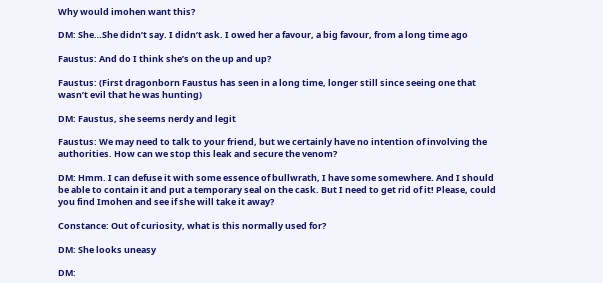Why would imohen want this?

DM: She…She didn’t say. I didn’t ask. I owed her a favour, a big favour, from a long time ago

Faustus: And do I think she’s on the up and up?

Faustus: (First dragonborn Faustus has seen in a long time, longer still since seeing one that wasn’t evil that he was hunting)

DM: Faustus, she seems nerdy and legit

Faustus: We may need to talk to your friend, but we certainly have no intention of involving the authorities. How can we stop this leak and secure the venom?

DM: Hmm. I can defuse it with some essence of bullwrath, I have some somewhere. And I should be able to contain it and put a temporary seal on the cask. But I need to get rid of it! Please, could you find Imohen and see if she will take it away?

Constance: Out of curiosity, what is this normally used for?

DM: She looks uneasy

DM: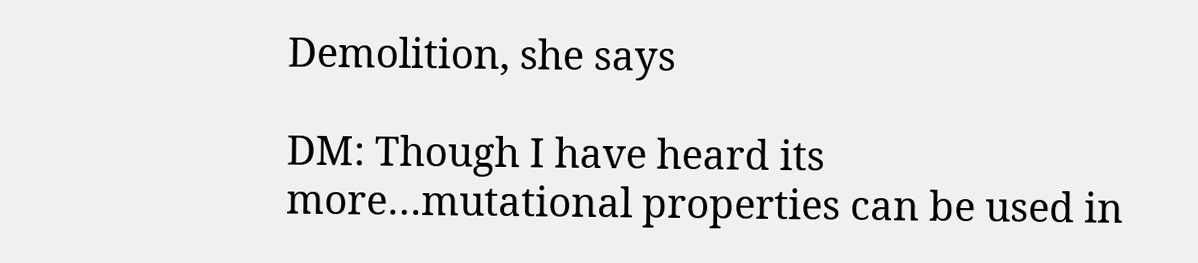Demolition, she says

DM: Though I have heard its more…mutational properties can be used in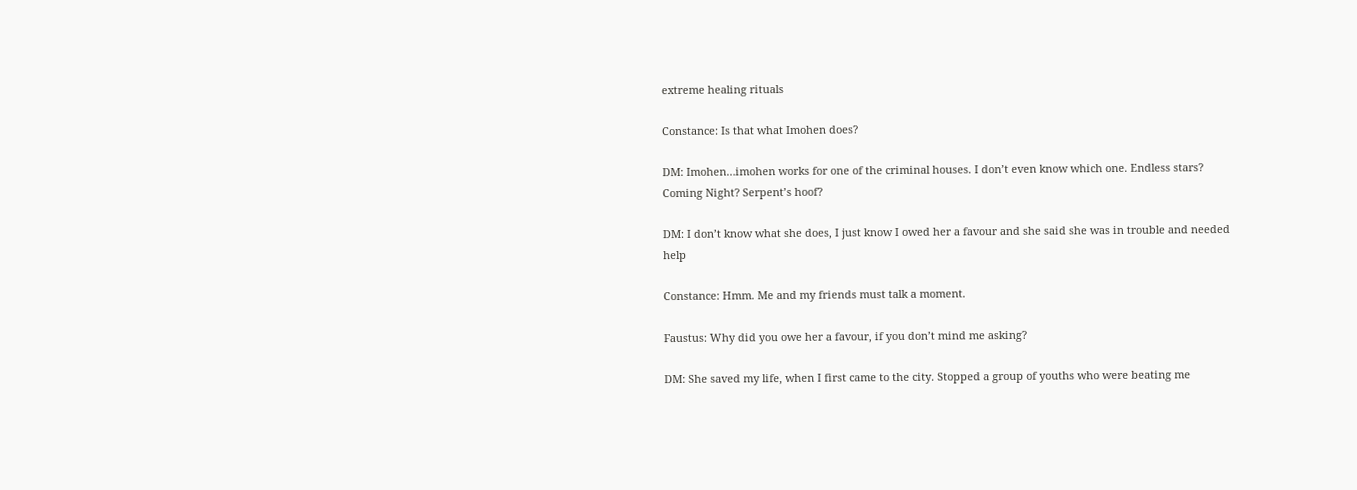extreme healing rituals

Constance: Is that what Imohen does?

DM: Imohen…imohen works for one of the criminal houses. I don’t even know which one. Endless stars? Coming Night? Serpent’s hoof?

DM: I don’t know what she does, I just know I owed her a favour and she said she was in trouble and needed help

Constance: Hmm. Me and my friends must talk a moment.

Faustus: Why did you owe her a favour, if you don’t mind me asking?

DM: She saved my life, when I first came to the city. Stopped a group of youths who were beating me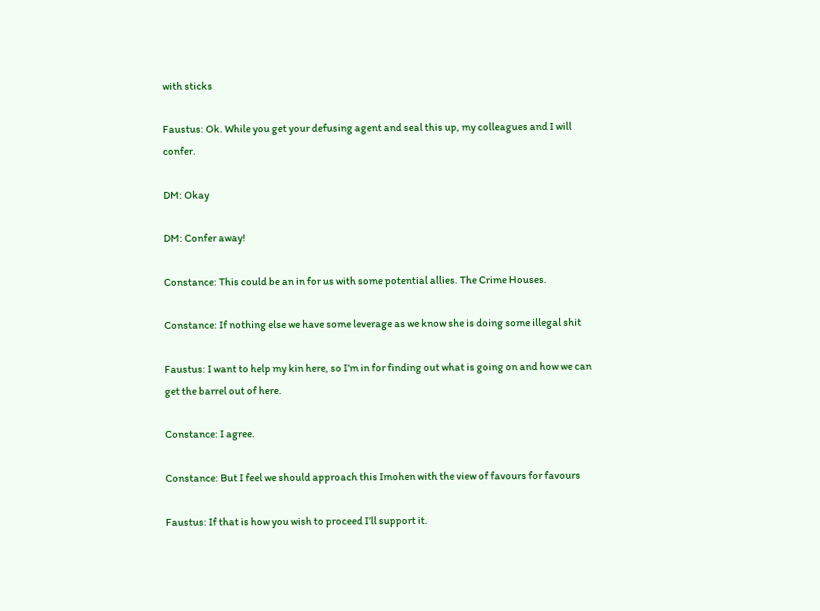with sticks

Faustus: Ok. While you get your defusing agent and seal this up, my colleagues and I will confer.

DM: Okay

DM: Confer away!

Constance: This could be an in for us with some potential allies. The Crime Houses.

Constance: If nothing else we have some leverage as we know she is doing some illegal shit

Faustus: I want to help my kin here, so I’m in for finding out what is going on and how we can get the barrel out of here.

Constance: I agree.

Constance: But I feel we should approach this Imohen with the view of favours for favours

Faustus: If that is how you wish to proceed I’ll support it.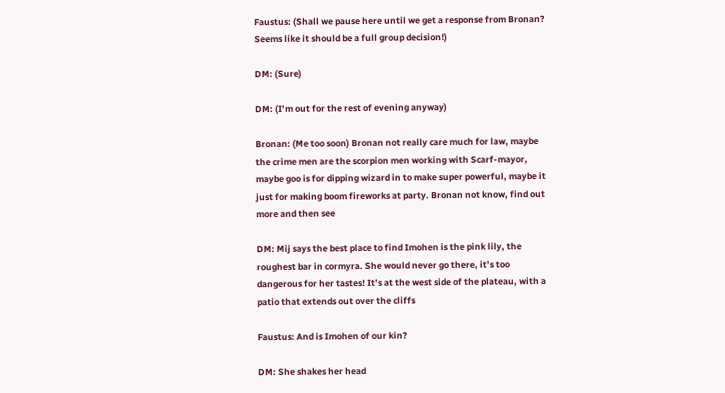Faustus: (Shall we pause here until we get a response from Bronan? Seems like it should be a full group decision!)

DM: (Sure)

DM: (I’m out for the rest of evening anyway)

Bronan: (Me too soon) Bronan not really care much for law, maybe the crime men are the scorpion men working with Scarf-mayor, maybe goo is for dipping wizard in to make super powerful, maybe it just for making boom fireworks at party. Bronan not know, find out more and then see

DM: Mij says the best place to find Imohen is the pink lily, the roughest bar in cormyra. She would never go there, it’s too dangerous for her tastes! It’s at the west side of the plateau, with a patio that extends out over the cliffs

Faustus: And is Imohen of our kin?

DM: She shakes her head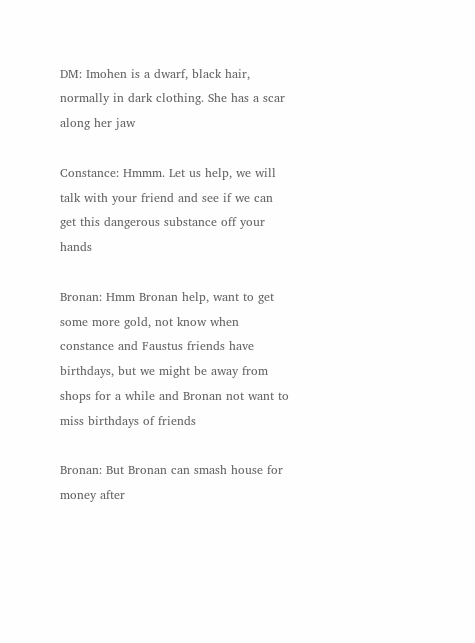DM: Imohen is a dwarf, black hair, normally in dark clothing. She has a scar along her jaw

Constance: Hmmm. Let us help, we will talk with your friend and see if we can get this dangerous substance off your hands

Bronan: Hmm Bronan help, want to get some more gold, not know when constance and Faustus friends have birthdays, but we might be away from shops for a while and Bronan not want to miss birthdays of friends

Bronan: But Bronan can smash house for money after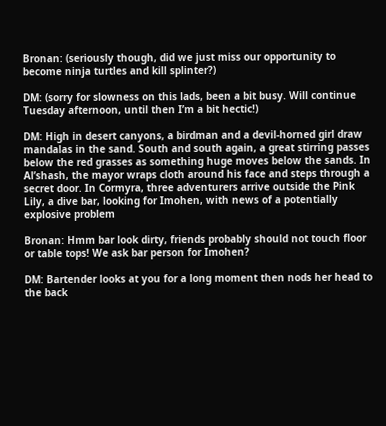Bronan: (seriously though, did we just miss our opportunity to become ninja turtles and kill splinter?)

DM: (sorry for slowness on this lads, been a bit busy. Will continue Tuesday afternoon, until then I’m a bit hectic!)

DM: High in desert canyons, a birdman and a devil-horned girl draw mandalas in the sand. South and south again, a great stirring passes below the red grasses as something huge moves below the sands. In Al’shash, the mayor wraps cloth around his face and steps through a secret door. In Cormyra, three adventurers arrive outside the Pink Lily, a dive bar, looking for Imohen, with news of a potentially explosive problem

Bronan: Hmm bar look dirty, friends probably should not touch floor or table tops! We ask bar person for Imohen?

DM: Bartender looks at you for a long moment then nods her head to the back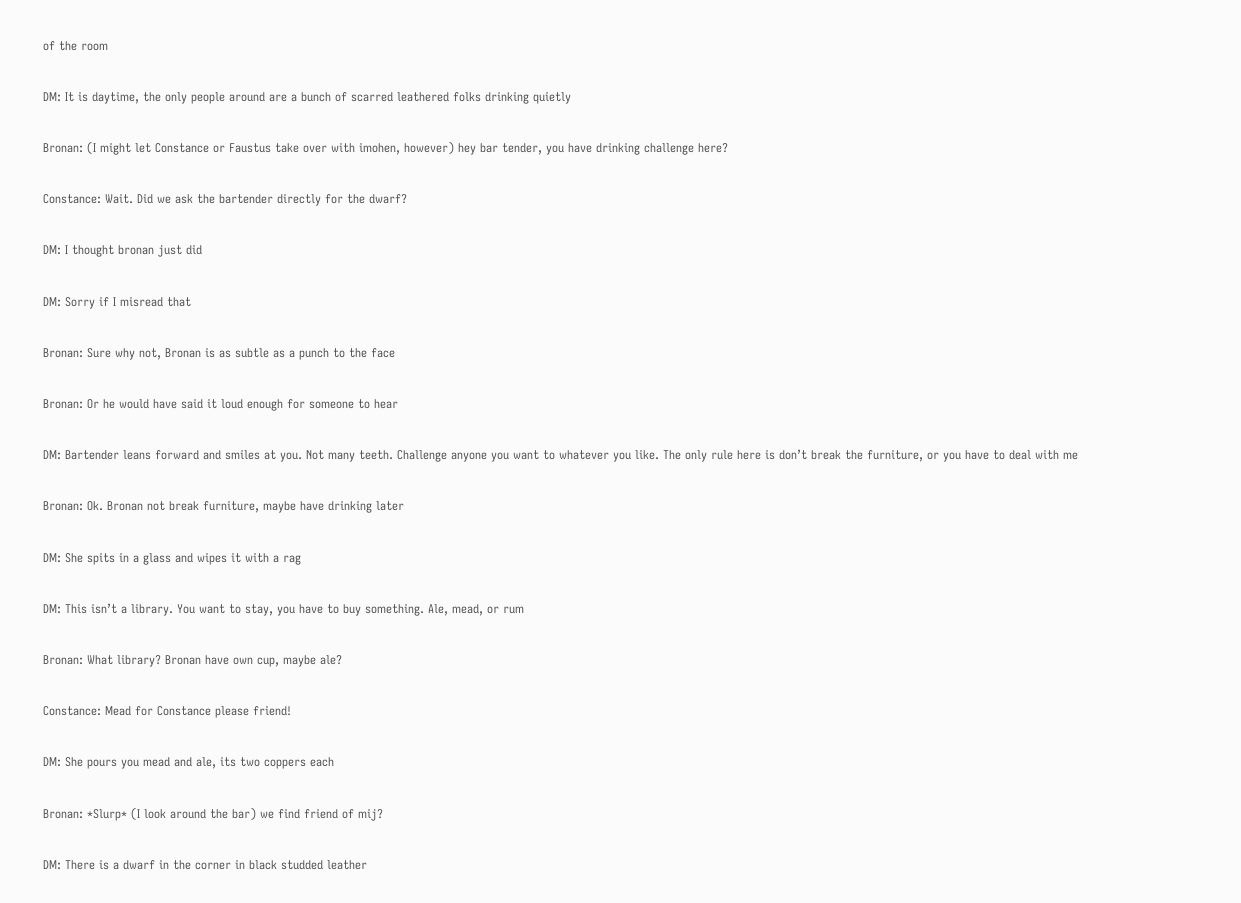of the room

DM: It is daytime, the only people around are a bunch of scarred leathered folks drinking quietly

Bronan: (I might let Constance or Faustus take over with imohen, however) hey bar tender, you have drinking challenge here?

Constance: Wait. Did we ask the bartender directly for the dwarf?

DM: I thought bronan just did

DM: Sorry if I misread that

Bronan: Sure why not, Bronan is as subtle as a punch to the face

Bronan: Or he would have said it loud enough for someone to hear

DM: Bartender leans forward and smiles at you. Not many teeth. Challenge anyone you want to whatever you like. The only rule here is don’t break the furniture, or you have to deal with me

Bronan: Ok. Bronan not break furniture, maybe have drinking later

DM: She spits in a glass and wipes it with a rag

DM: This isn’t a library. You want to stay, you have to buy something. Ale, mead, or rum

Bronan: What library? Bronan have own cup, maybe ale?

Constance: Mead for Constance please friend!

DM: She pours you mead and ale, its two coppers each

Bronan: *Slurp* (I look around the bar) we find friend of mij?

DM: There is a dwarf in the corner in black studded leather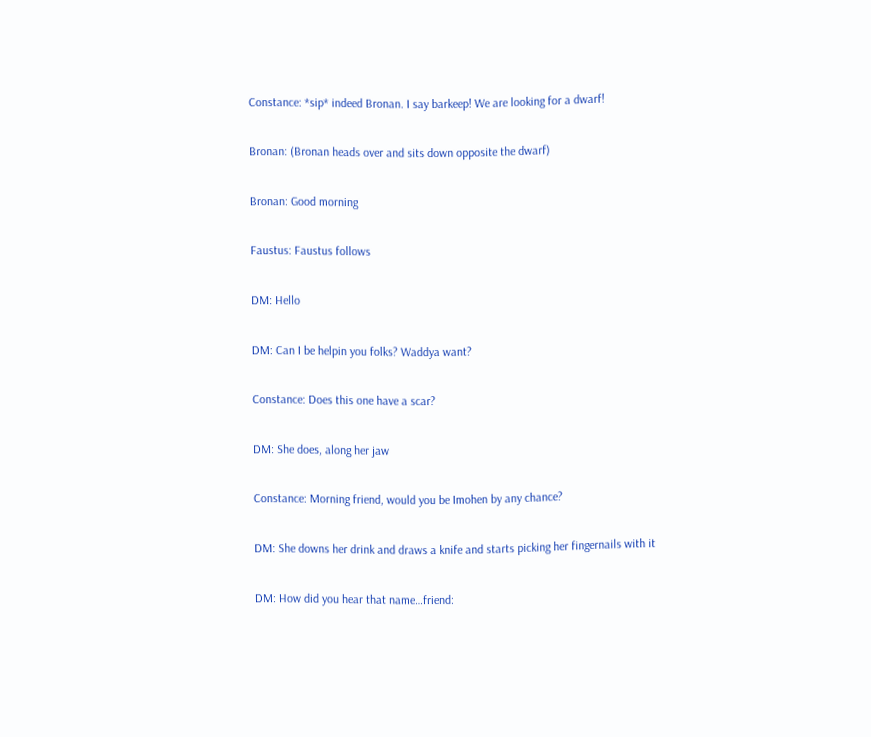Constance: *sip* indeed Bronan. I say barkeep! We are looking for a dwarf!

Bronan: (Bronan heads over and sits down opposite the dwarf)

Bronan: Good morning

Faustus: Faustus follows

DM: Hello

DM: Can I be helpin you folks? Waddya want?

Constance: Does this one have a scar?

DM: She does, along her jaw

Constance: Morning friend, would you be Imohen by any chance?

DM: She downs her drink and draws a knife and starts picking her fingernails with it

DM: How did you hear that name…friend: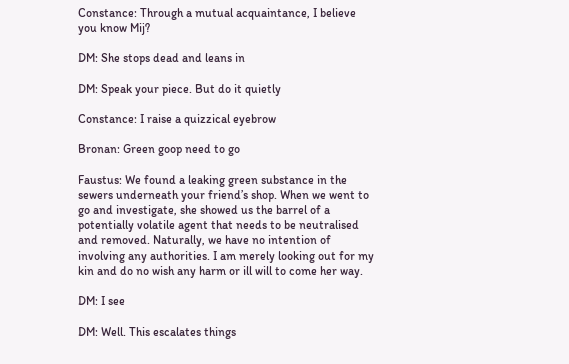Constance: Through a mutual acquaintance, I believe you know Mij?

DM: She stops dead and leans in

DM: Speak your piece. But do it quietly

Constance: I raise a quizzical eyebrow

Bronan: Green goop need to go

Faustus: We found a leaking green substance in the sewers underneath your friend’s shop. When we went to go and investigate, she showed us the barrel of a potentially volatile agent that needs to be neutralised and removed. Naturally, we have no intention of involving any authorities. I am merely looking out for my kin and do no wish any harm or ill will to come her way.

DM: I see

DM: Well. This escalates things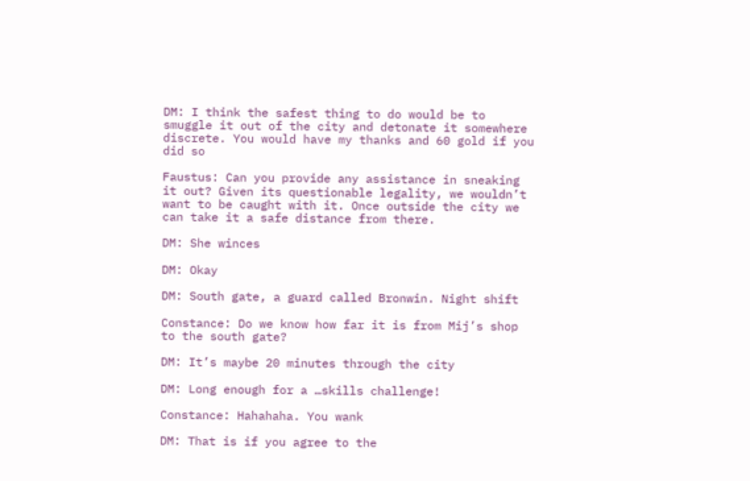DM: I think the safest thing to do would be to smuggle it out of the city and detonate it somewhere discrete. You would have my thanks and 60 gold if you did so

Faustus: Can you provide any assistance in sneaking it out? Given its questionable legality, we wouldn’t want to be caught with it. Once outside the city we can take it a safe distance from there.

DM: She winces

DM: Okay

DM: South gate, a guard called Bronwin. Night shift

Constance: Do we know how far it is from Mij’s shop to the south gate?

DM: It’s maybe 20 minutes through the city

DM: Long enough for a …skills challenge!

Constance: Hahahaha. You wank

DM: That is if you agree to the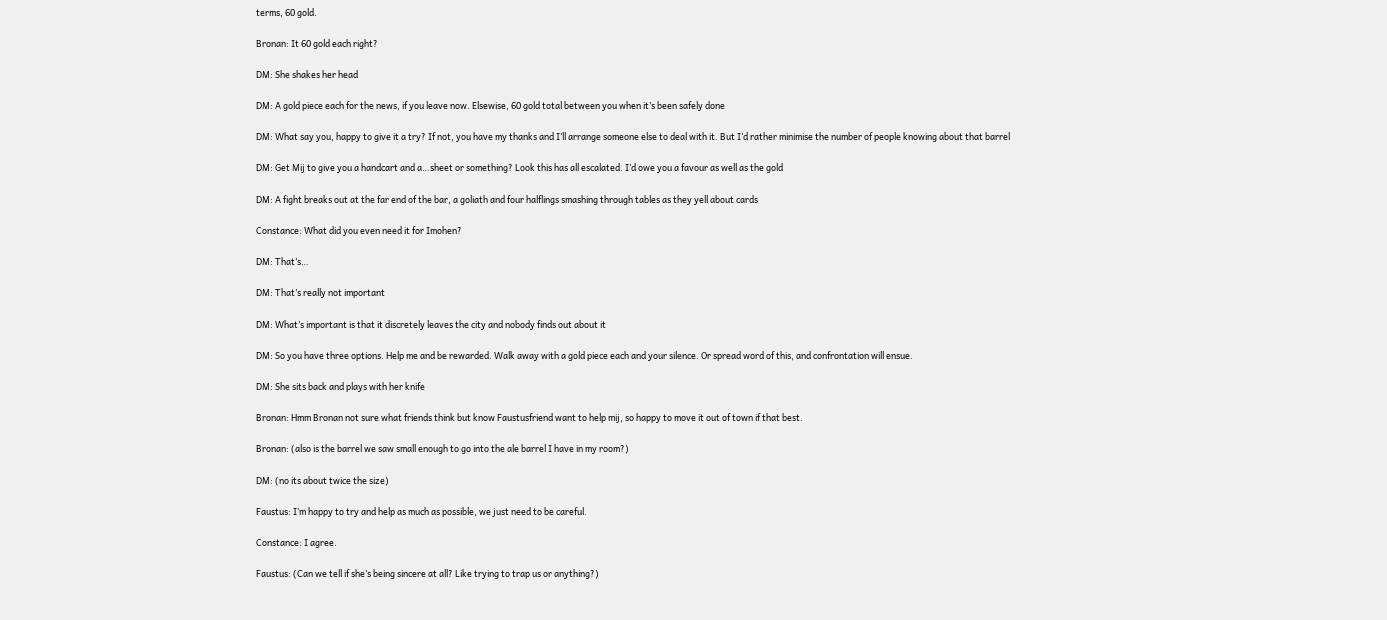terms, 60 gold.

Bronan: It 60 gold each right?

DM: She shakes her head

DM: A gold piece each for the news, if you leave now. Elsewise, 60 gold total between you when it’s been safely done

DM: What say you, happy to give it a try? If not, you have my thanks and I’ll arrange someone else to deal with it. But I’d rather minimise the number of people knowing about that barrel

DM: Get Mij to give you a handcart and a…sheet or something? Look this has all escalated. I’d owe you a favour as well as the gold

DM: A fight breaks out at the far end of the bar, a goliath and four halflings smashing through tables as they yell about cards

Constance: What did you even need it for Imohen?

DM: That’s…

DM: That’s really not important

DM: What’s important is that it discretely leaves the city and nobody finds out about it

DM: So you have three options. Help me and be rewarded. Walk away with a gold piece each and your silence. Or spread word of this, and confrontation will ensue.

DM: She sits back and plays with her knife

Bronan: Hmm Bronan not sure what friends think but know Faustusfriend want to help mij, so happy to move it out of town if that best.

Bronan: (also is the barrel we saw small enough to go into the ale barrel I have in my room?)

DM: (no its about twice the size)

Faustus: I’m happy to try and help as much as possible, we just need to be careful.

Constance: I agree.

Faustus: (Can we tell if she’s being sincere at all? Like trying to trap us or anything?)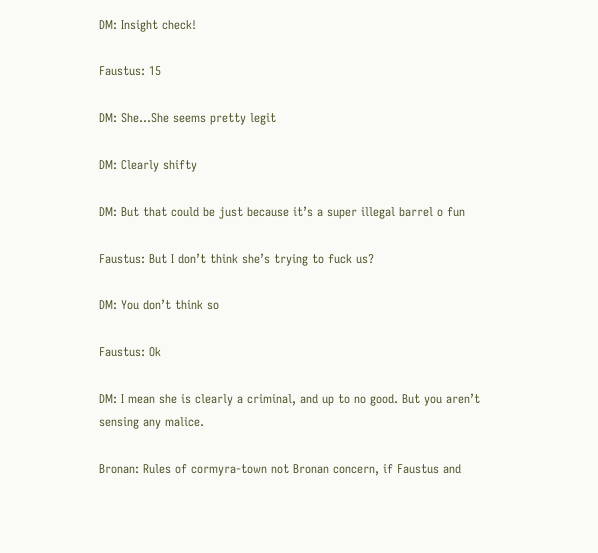DM: Insight check!

Faustus: 15

DM: She…She seems pretty legit

DM: Clearly shifty

DM: But that could be just because it’s a super illegal barrel o fun

Faustus: But I don’t think she’s trying to fuck us?

DM: You don’t think so

Faustus: Ok

DM: I mean she is clearly a criminal, and up to no good. But you aren’t sensing any malice.

Bronan: Rules of cormyra-town not Bronan concern, if Faustus and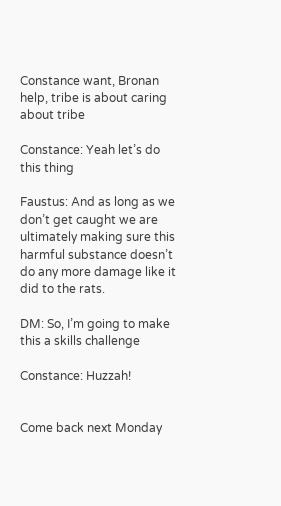Constance want, Bronan help, tribe is about caring about tribe

Constance: Yeah let’s do this thing

Faustus: And as long as we don’t get caught we are ultimately making sure this harmful substance doesn’t do any more damage like it did to the rats.

DM: So, I’m going to make this a skills challenge

Constance: Huzzah!


Come back next Monday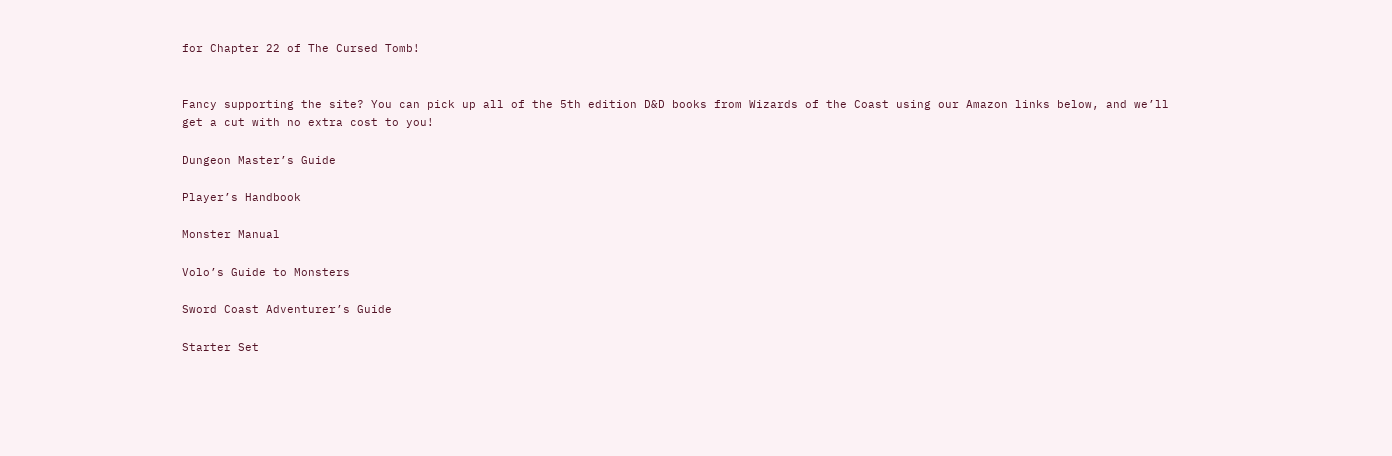for Chapter 22 of The Cursed Tomb!


Fancy supporting the site? You can pick up all of the 5th edition D&D books from Wizards of the Coast using our Amazon links below, and we’ll get a cut with no extra cost to you!

Dungeon Master’s Guide

Player’s Handbook

Monster Manual

Volo’s Guide to Monsters

Sword Coast Adventurer’s Guide

Starter Set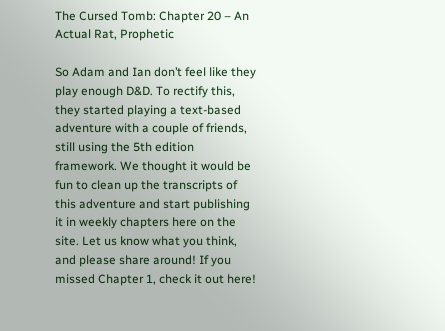The Cursed Tomb: Chapter 20 – An Actual Rat, Prophetic

So Adam and Ian don’t feel like they play enough D&D. To rectify this, they started playing a text-based adventure with a couple of friends, still using the 5th edition framework. We thought it would be fun to clean up the transcripts of this adventure and start publishing it in weekly chapters here on the site. Let us know what you think, and please share around! If you missed Chapter 1, check it out here!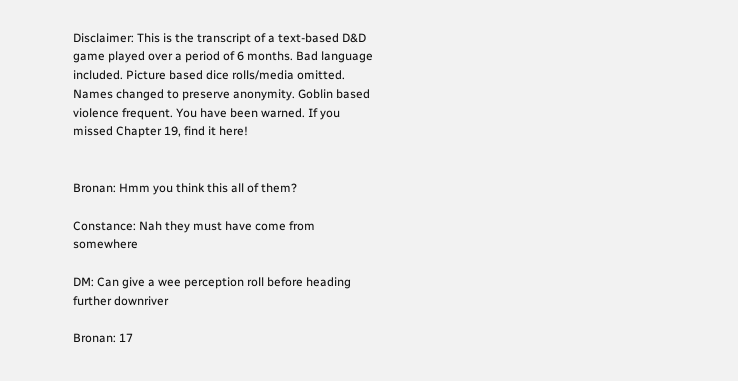Disclaimer: This is the transcript of a text-based D&D game played over a period of 6 months. Bad language included. Picture based dice rolls/media omitted. Names changed to preserve anonymity. Goblin based violence frequent. You have been warned. If you missed Chapter 19, find it here!


Bronan: Hmm you think this all of them?

Constance: Nah they must have come from somewhere

DM: Can give a wee perception roll before heading further downriver

Bronan: 17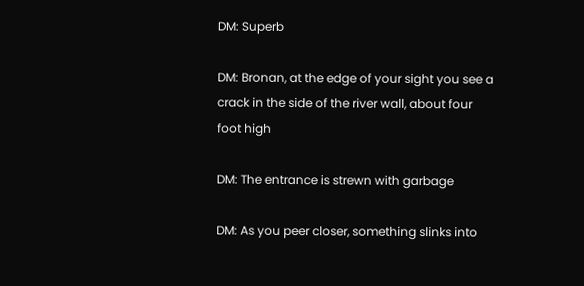DM: Superb

DM: Bronan, at the edge of your sight you see a crack in the side of the river wall, about four foot high

DM: The entrance is strewn with garbage

DM: As you peer closer, something slinks into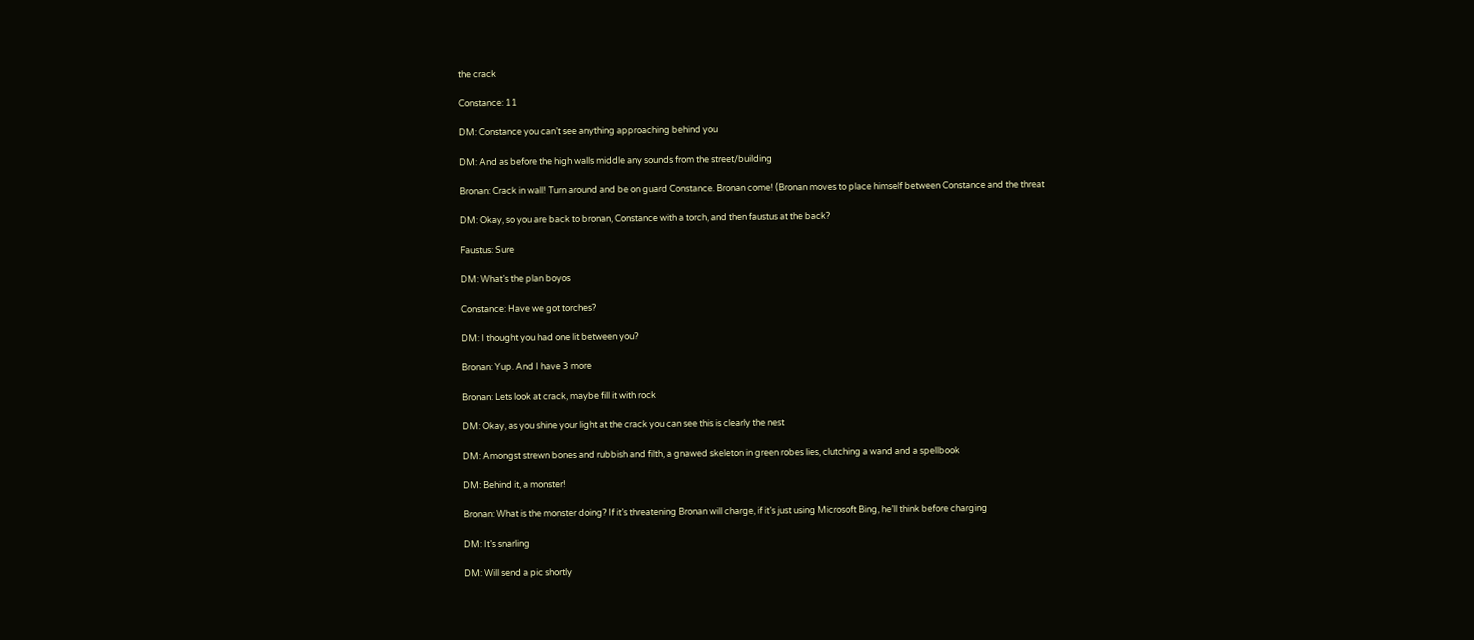the crack

Constance: 11

DM: Constance you can’t see anything approaching behind you

DM: And as before the high walls middle any sounds from the street/building

Bronan: Crack in wall! Turn around and be on guard Constance. Bronan come! (Bronan moves to place himself between Constance and the threat

DM: Okay, so you are back to bronan, Constance with a torch, and then faustus at the back?

Faustus: Sure

DM: What’s the plan boyos

Constance: Have we got torches?

DM: I thought you had one lit between you?

Bronan: Yup. And I have 3 more

Bronan: Lets look at crack, maybe fill it with rock

DM: Okay, as you shine your light at the crack you can see this is clearly the nest

DM: Amongst strewn bones and rubbish and filth, a gnawed skeleton in green robes lies, clutching a wand and a spellbook

DM: Behind it, a monster!

Bronan: What is the monster doing? If it’s threatening Bronan will charge, if it’s just using Microsoft Bing, he’ll think before charging

DM: It’s snarling

DM: Will send a pic shortly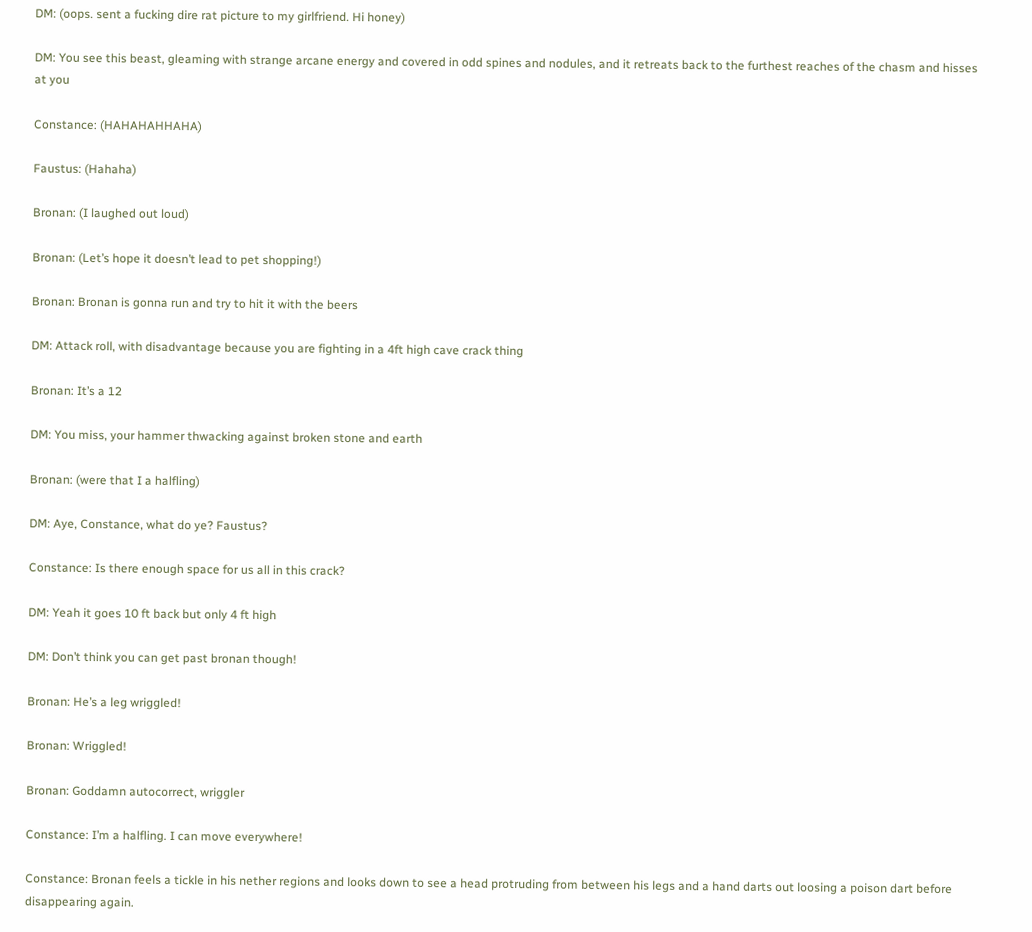DM: (oops. sent a fucking dire rat picture to my girlfriend. Hi honey)

DM: You see this beast, gleaming with strange arcane energy and covered in odd spines and nodules, and it retreats back to the furthest reaches of the chasm and hisses at you

Constance: (HAHAHAHHAHA)

Faustus: (Hahaha)

Bronan: (I laughed out loud)

Bronan: (Let’s hope it doesn’t lead to pet shopping!)

Bronan: Bronan is gonna run and try to hit it with the beers

DM: Attack roll, with disadvantage because you are fighting in a 4ft high cave crack thing

Bronan: It’s a 12

DM: You miss, your hammer thwacking against broken stone and earth

Bronan: (were that I a halfling)

DM: Aye, Constance, what do ye? Faustus?

Constance: Is there enough space for us all in this crack?

DM: Yeah it goes 10 ft back but only 4 ft high

DM: Don’t think you can get past bronan though!

Bronan: He’s a leg wriggled!

Bronan: Wriggled!

Bronan: Goddamn autocorrect, wriggler

Constance: I’m a halfling. I can move everywhere!

Constance: Bronan feels a tickle in his nether regions and looks down to see a head protruding from between his legs and a hand darts out loosing a poison dart before disappearing again.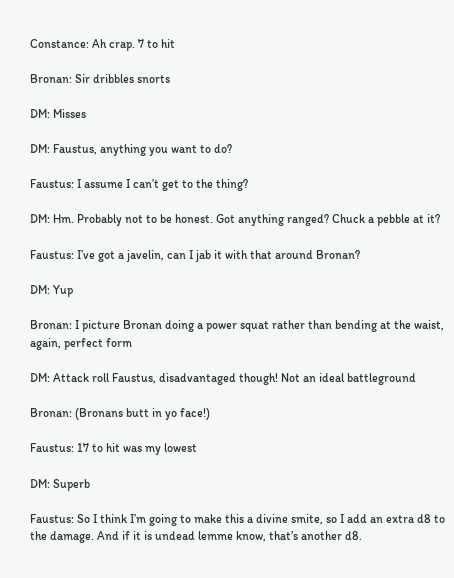Constance: Ah crap. 7 to hit

Bronan: Sir dribbles snorts

DM: Misses

DM: Faustus, anything you want to do?

Faustus: I assume I can’t get to the thing?

DM: Hm. Probably not to be honest. Got anything ranged? Chuck a pebble at it?

Faustus: I’ve got a javelin, can I jab it with that around Bronan?

DM: Yup

Bronan: I picture Bronan doing a power squat rather than bending at the waist, again, perfect form

DM: Attack roll Faustus, disadvantaged though! Not an ideal battleground

Bronan: (Bronans butt in yo face!)

Faustus: 17 to hit was my lowest

DM: Superb

Faustus: So I think I’m going to make this a divine smite, so I add an extra d8 to the damage. And if it is undead lemme know, that’s another d8.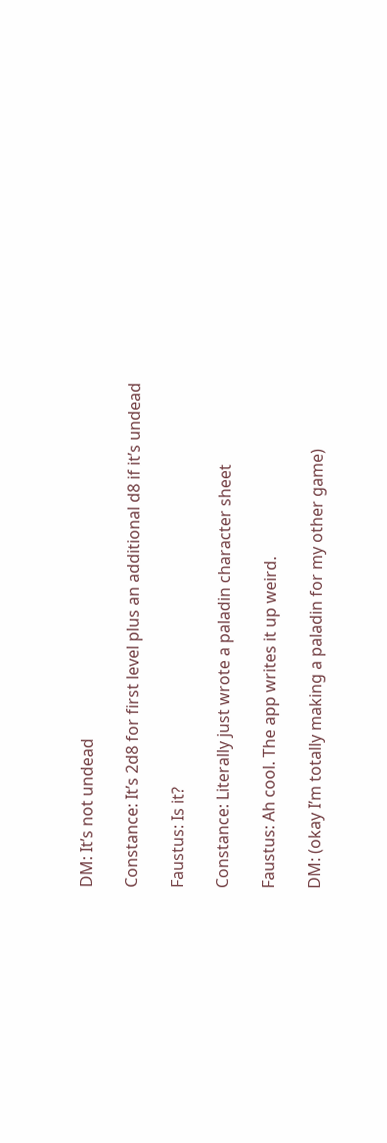DM: It’s not undead

Constance: It’s 2d8 for first level plus an additional d8 if it’s undead

Faustus: Is it?

Constance: Literally just wrote a paladin character sheet

Faustus: Ah cool. The app writes it up weird.

DM: (okay I’m totally making a paladin for my other game)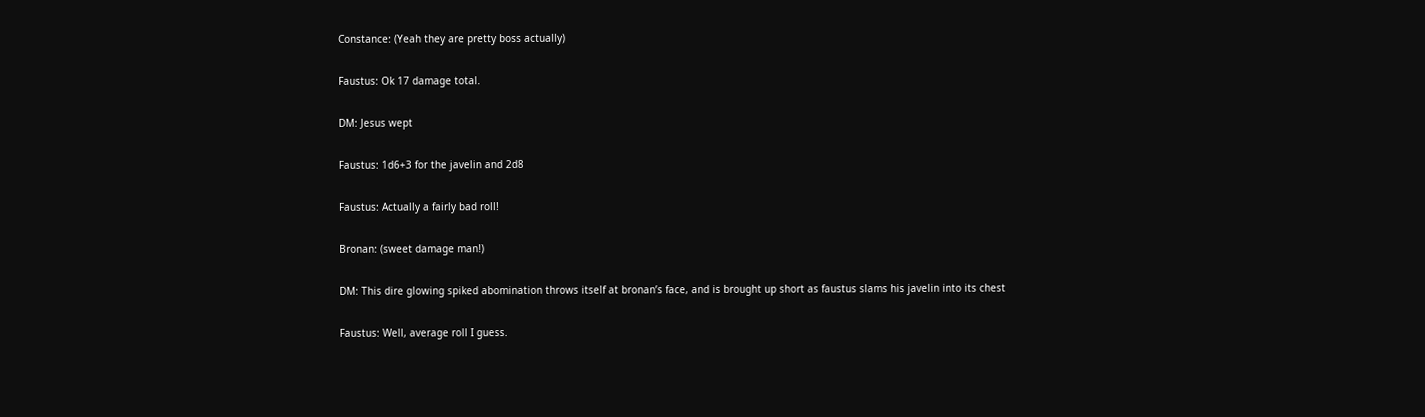Constance: (Yeah they are pretty boss actually)

Faustus: Ok 17 damage total.

DM: Jesus wept

Faustus: 1d6+3 for the javelin and 2d8

Faustus: Actually a fairly bad roll!

Bronan: (sweet damage man!)

DM: This dire glowing spiked abomination throws itself at bronan’s face, and is brought up short as faustus slams his javelin into its chest

Faustus: Well, average roll I guess.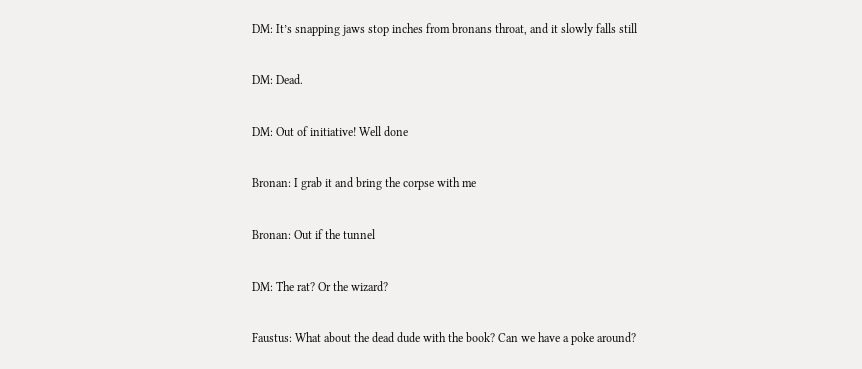DM: It’s snapping jaws stop inches from bronans throat, and it slowly falls still

DM: Dead.

DM: Out of initiative! Well done

Bronan: I grab it and bring the corpse with me

Bronan: Out if the tunnel

DM: The rat? Or the wizard?

Faustus: What about the dead dude with the book? Can we have a poke around?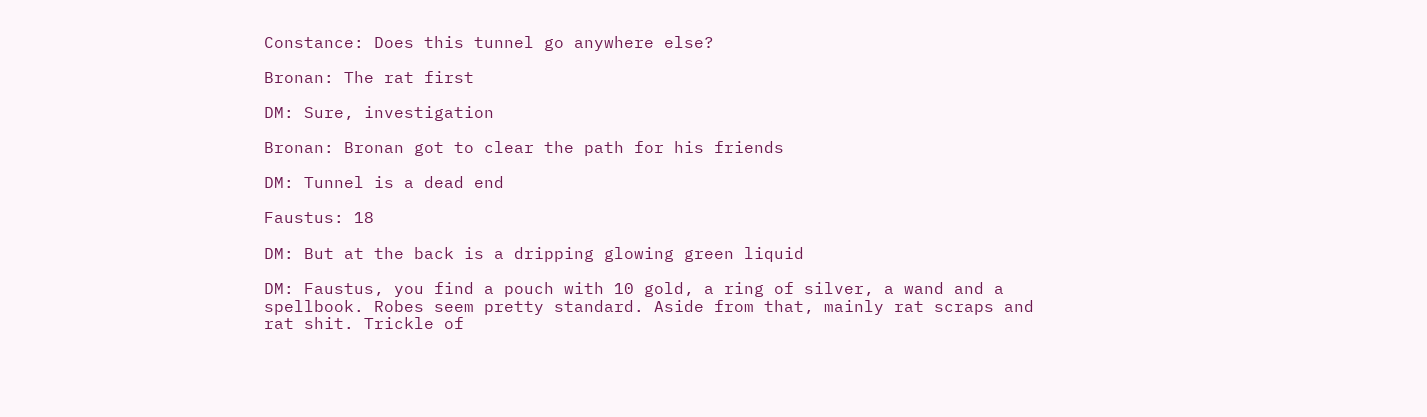Constance: Does this tunnel go anywhere else?

Bronan: The rat first

DM: Sure, investigation

Bronan: Bronan got to clear the path for his friends

DM: Tunnel is a dead end

Faustus: 18

DM: But at the back is a dripping glowing green liquid

DM: Faustus, you find a pouch with 10 gold, a ring of silver, a wand and a spellbook. Robes seem pretty standard. Aside from that, mainly rat scraps and rat shit. Trickle of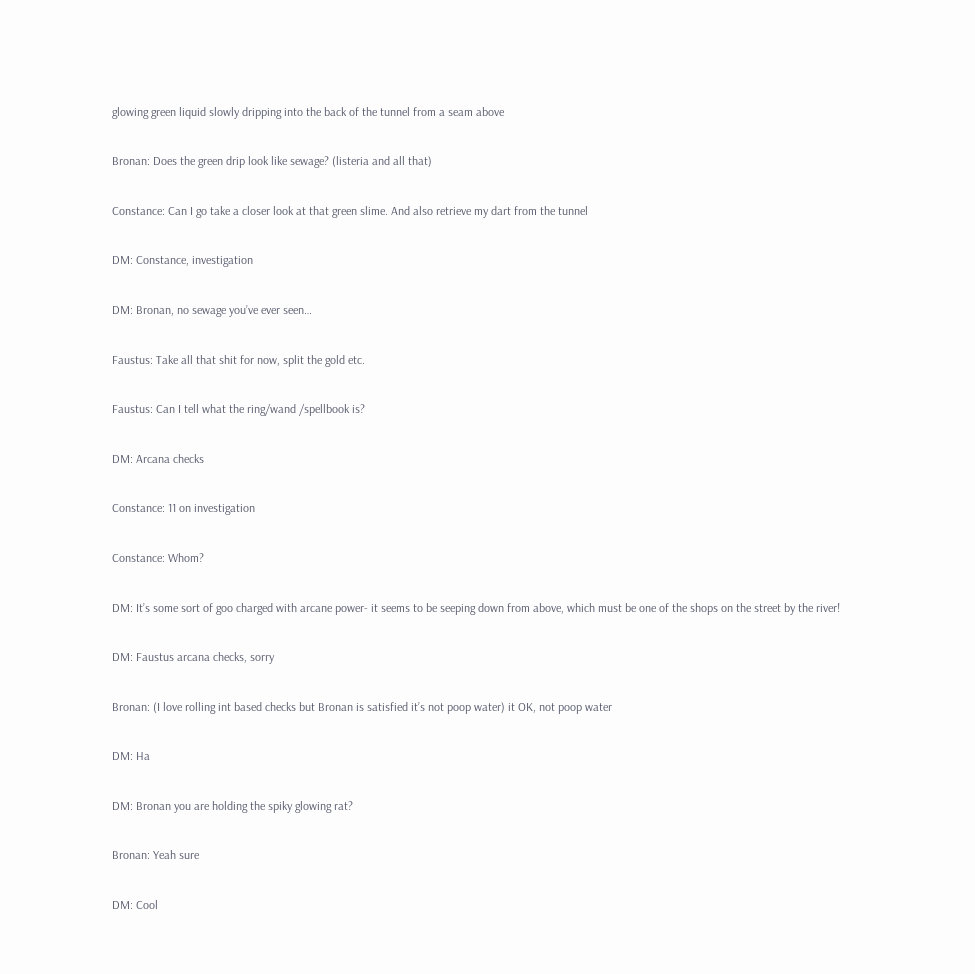glowing green liquid slowly dripping into the back of the tunnel from a seam above

Bronan: Does the green drip look like sewage? (listeria and all that)

Constance: Can I go take a closer look at that green slime. And also retrieve my dart from the tunnel

DM: Constance, investigation

DM: Bronan, no sewage you’ve ever seen…

Faustus: Take all that shit for now, split the gold etc.

Faustus: Can I tell what the ring/wand /spellbook is?

DM: Arcana checks

Constance: 11 on investigation

Constance: Whom?

DM: It’s some sort of goo charged with arcane power- it seems to be seeping down from above, which must be one of the shops on the street by the river!

DM: Faustus arcana checks, sorry

Bronan: (I love rolling int based checks but Bronan is satisfied it’s not poop water) it OK, not poop water

DM: Ha

DM: Bronan you are holding the spiky glowing rat?

Bronan: Yeah sure

DM: Cool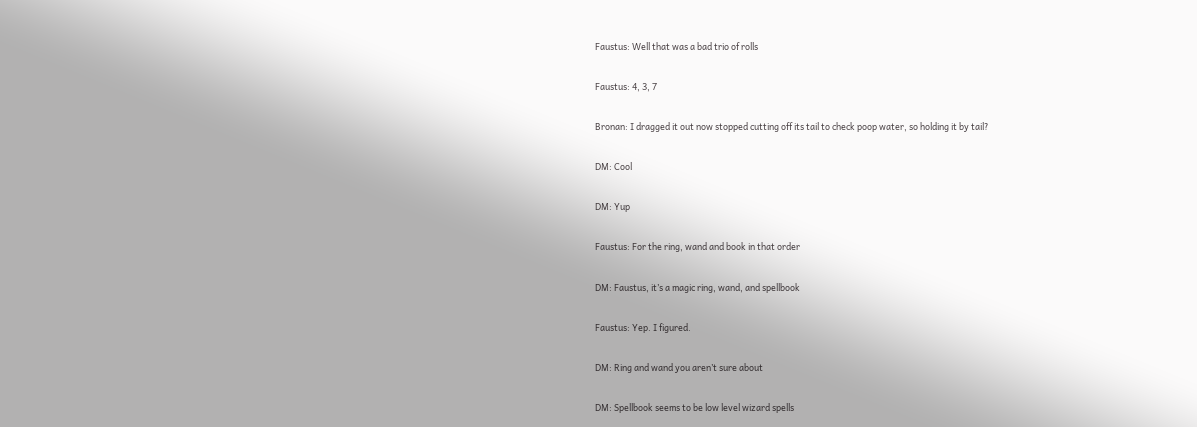Faustus: Well that was a bad trio of rolls

Faustus: 4, 3, 7

Bronan: I dragged it out now stopped cutting off its tail to check poop water, so holding it by tail?

DM: Cool

DM: Yup

Faustus: For the ring, wand and book in that order

DM: Faustus, it’s a magic ring, wand, and spellbook

Faustus: Yep. I figured.

DM: Ring and wand you aren’t sure about

DM: Spellbook seems to be low level wizard spells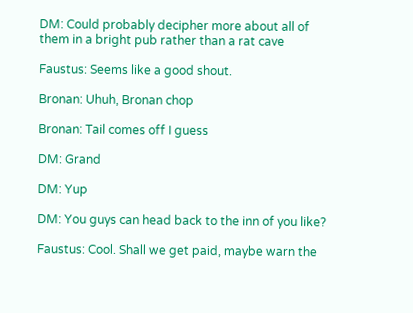DM: Could probably decipher more about all of them in a bright pub rather than a rat cave

Faustus: Seems like a good shout.

Bronan: Uhuh, Bronan chop

Bronan: Tail comes off I guess

DM: Grand

DM: Yup

DM: You guys can head back to the inn of you like?

Faustus: Cool. Shall we get paid, maybe warn the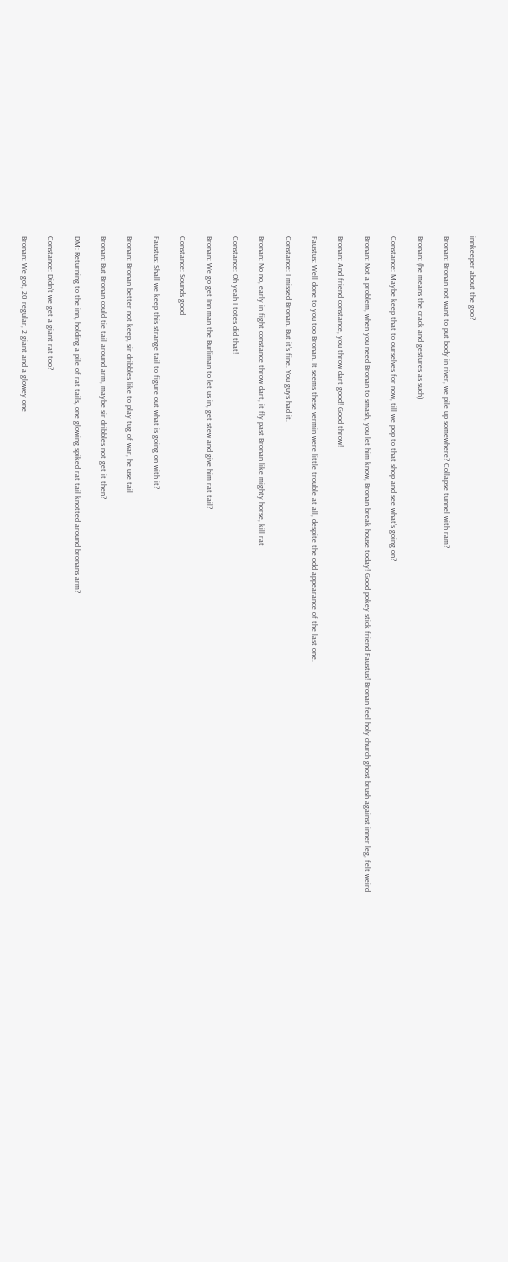innkeeper about the goo?

Bronan: Bronan not want to put body in river, we pile up somewhere? Collapse tunnel with ram?

Bronan: (he means the crack and gestures as such)

Constance: Maybe keep that to ourselves for now, till we pop to that shop and see what’s going on?

Bronan: Not a problem, when you need Bronan to smash, you let him know, Bronan break house today! Good pokey stick friend Faustus! Bronan feel holy church ghost brush against inner leg, felt weird

Bronan: And friend constance, you throw dart good! Good throw!

Faustus: Well done to you too Bronan. It seems these vermin were little trouble at all, despite the odd appearance of the last one.

Constance: I missed Bronan. But it’s fine. You guys had it.

Bronan: No no, early in fight constance throw dart, it fly past Bronan like mighty horse, kill rat

Constance: Oh yeah I totes did that!

Bronan: We go get Inn man the Burliman to let us in, get stew and give him rat tail?

Constance: Sounds good

Faustus: Shall we keep this strange tail to figure out what is going on with it?

Bronan: Bronan better not keep, sir dribbles like to play tug of war, he use tail

Bronan: But Bronan could tie tail around arm, maybe sir dribbles not get it then?

DM: Returning to the inn, holding a pile of rat tails, one glowing spiked rat tail knotted around bronans arm?

Constance: Didn’t we get a giant rat too?

Bronan: We got, 20 regular, 2 giant and a glowey one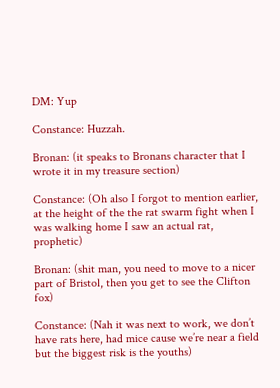DM: Yup

Constance: Huzzah.

Bronan: (it speaks to Bronans character that I wrote it in my treasure section)

Constance: (Oh also I forgot to mention earlier, at the height of the the rat swarm fight when I was walking home I saw an actual rat, prophetic)

Bronan: (shit man, you need to move to a nicer part of Bristol, then you get to see the Clifton fox)

Constance: (Nah it was next to work, we don’t have rats here, had mice cause we’re near a field but the biggest risk is the youths)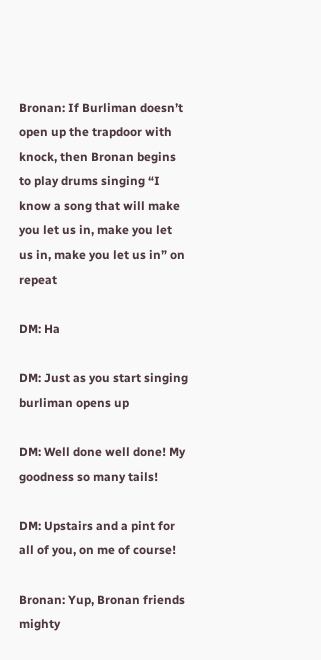Bronan: If Burliman doesn’t open up the trapdoor with knock, then Bronan begins to play drums singing “I know a song that will make you let us in, make you let us in, make you let us in” on repeat

DM: Ha

DM: Just as you start singing burliman opens up

DM: Well done well done! My goodness so many tails!

DM: Upstairs and a pint for all of you, on me of course!

Bronan: Yup, Bronan friends mighty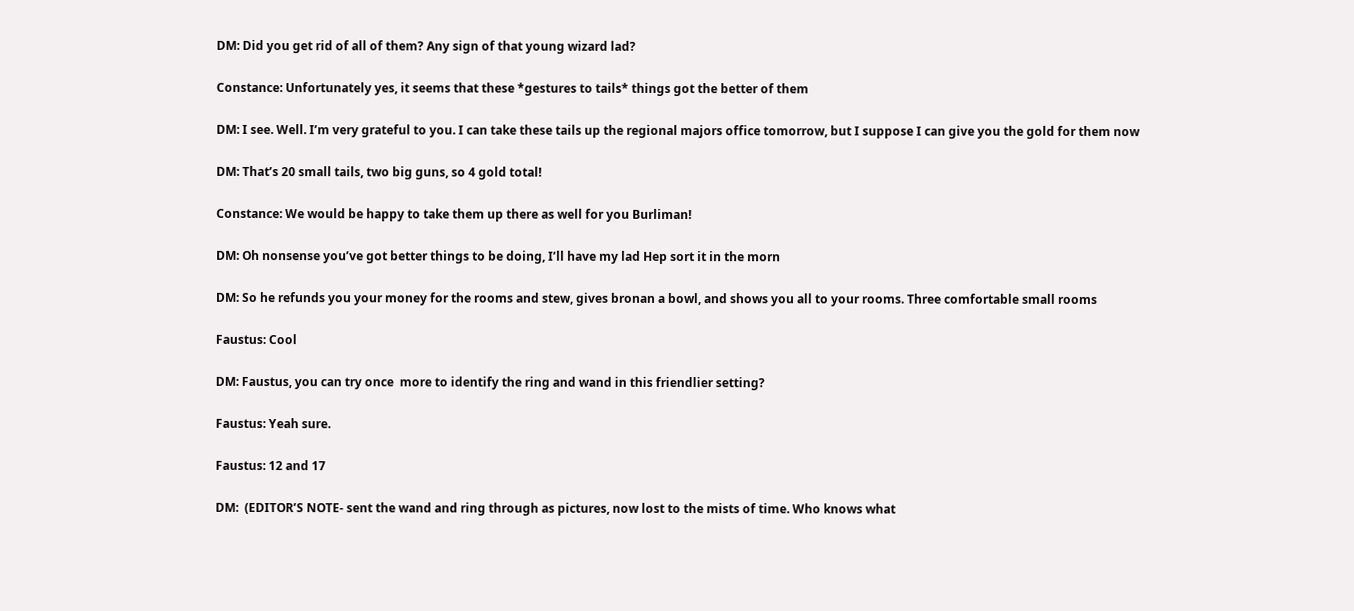DM: Did you get rid of all of them? Any sign of that young wizard lad?

Constance: Unfortunately yes, it seems that these *gestures to tails* things got the better of them

DM: I see. Well. I’m very grateful to you. I can take these tails up the regional majors office tomorrow, but I suppose I can give you the gold for them now

DM: That’s 20 small tails, two big guns, so 4 gold total!

Constance: We would be happy to take them up there as well for you Burliman!

DM: Oh nonsense you’ve got better things to be doing, I’ll have my lad Hep sort it in the morn

DM: So he refunds you your money for the rooms and stew, gives bronan a bowl, and shows you all to your rooms. Three comfortable small rooms

Faustus: Cool

DM: Faustus, you can try once  more to identify the ring and wand in this friendlier setting?

Faustus: Yeah sure.

Faustus: 12 and 17

DM:  (EDITOR’S NOTE- sent the wand and ring through as pictures, now lost to the mists of time. Who knows what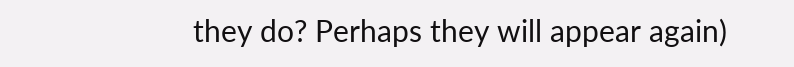they do? Perhaps they will appear again)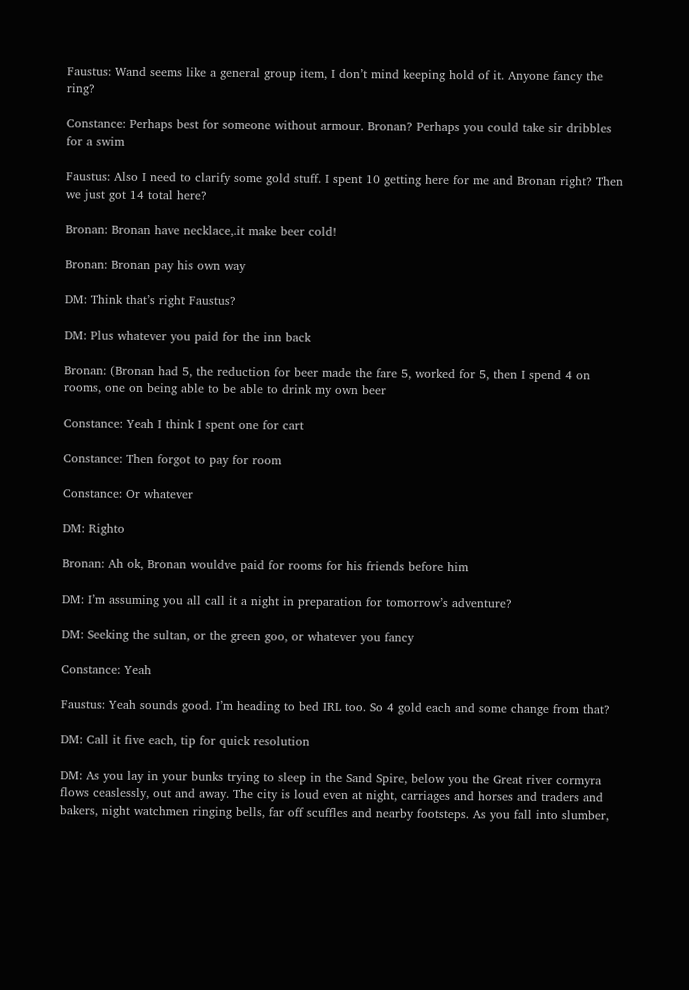Faustus: Wand seems like a general group item, I don’t mind keeping hold of it. Anyone fancy the ring?

Constance: Perhaps best for someone without armour. Bronan? Perhaps you could take sir dribbles for a swim

Faustus: Also I need to clarify some gold stuff. I spent 10 getting here for me and Bronan right? Then we just got 14 total here?

Bronan: Bronan have necklace,.it make beer cold!

Bronan: Bronan pay his own way

DM: Think that’s right Faustus?

DM: Plus whatever you paid for the inn back

Bronan: (Bronan had 5, the reduction for beer made the fare 5, worked for 5, then I spend 4 on rooms, one on being able to be able to drink my own beer

Constance: Yeah I think I spent one for cart

Constance: Then forgot to pay for room

Constance: Or whatever

DM: Righto

Bronan: Ah ok, Bronan wouldve paid for rooms for his friends before him

DM: I’m assuming you all call it a night in preparation for tomorrow’s adventure?

DM: Seeking the sultan, or the green goo, or whatever you fancy

Constance: Yeah

Faustus: Yeah sounds good. I’m heading to bed IRL too. So 4 gold each and some change from that?

DM: Call it five each, tip for quick resolution

DM: As you lay in your bunks trying to sleep in the Sand Spire, below you the Great river cormyra flows ceaslessly, out and away. The city is loud even at night, carriages and horses and traders and bakers, night watchmen ringing bells, far off scuffles and nearby footsteps. As you fall into slumber,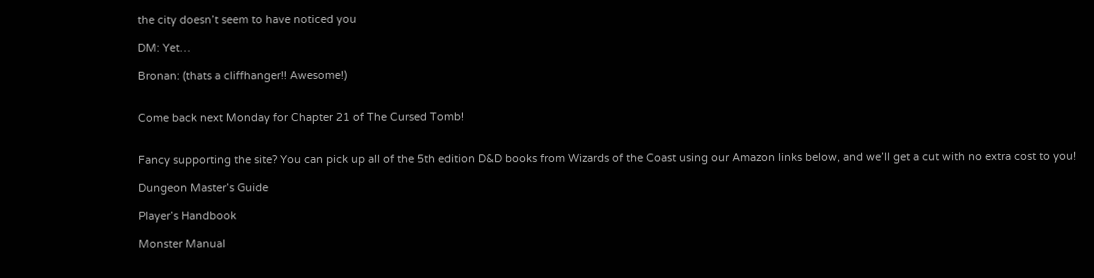the city doesn’t seem to have noticed you

DM: Yet…

Bronan: (thats a cliffhanger!! Awesome!)


Come back next Monday for Chapter 21 of The Cursed Tomb!


Fancy supporting the site? You can pick up all of the 5th edition D&D books from Wizards of the Coast using our Amazon links below, and we’ll get a cut with no extra cost to you!

Dungeon Master’s Guide

Player’s Handbook

Monster Manual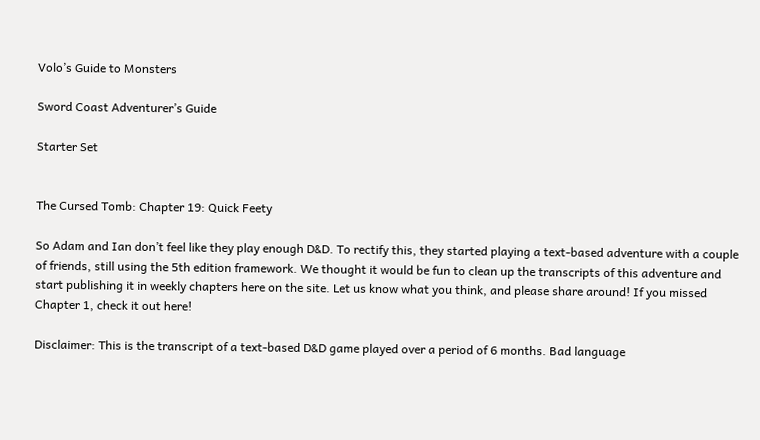Volo’s Guide to Monsters

Sword Coast Adventurer’s Guide

Starter Set


The Cursed Tomb: Chapter 19: Quick Feety

So Adam and Ian don’t feel like they play enough D&D. To rectify this, they started playing a text-based adventure with a couple of friends, still using the 5th edition framework. We thought it would be fun to clean up the transcripts of this adventure and start publishing it in weekly chapters here on the site. Let us know what you think, and please share around! If you missed Chapter 1, check it out here!

Disclaimer: This is the transcript of a text-based D&D game played over a period of 6 months. Bad language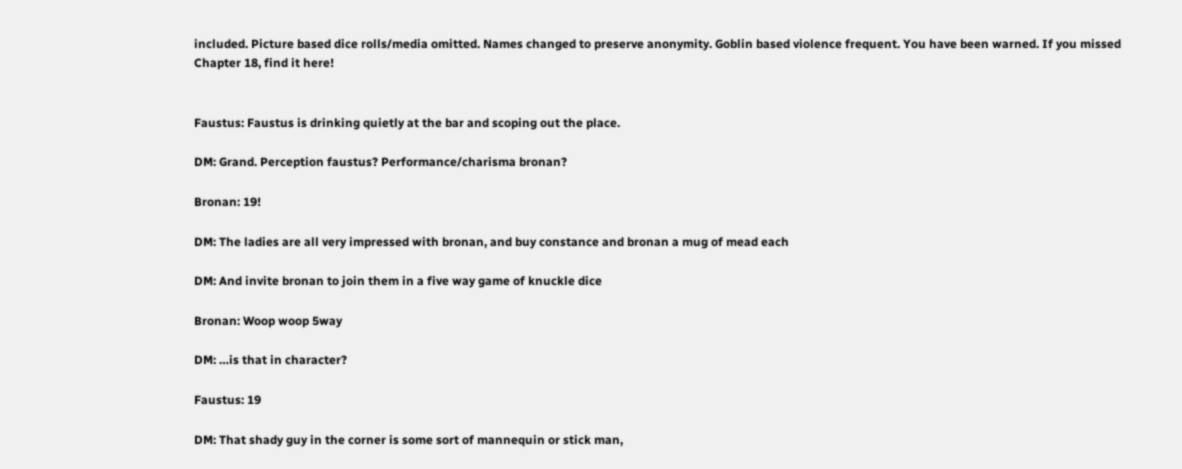included. Picture based dice rolls/media omitted. Names changed to preserve anonymity. Goblin based violence frequent. You have been warned. If you missed Chapter 18, find it here!


Faustus: Faustus is drinking quietly at the bar and scoping out the place.

DM: Grand. Perception faustus? Performance/charisma bronan?

Bronan: 19!

DM: The ladies are all very impressed with bronan, and buy constance and bronan a mug of mead each

DM: And invite bronan to join them in a five way game of knuckle dice

Bronan: Woop woop 5way

DM: …is that in character?

Faustus: 19

DM: That shady guy in the corner is some sort of mannequin or stick man,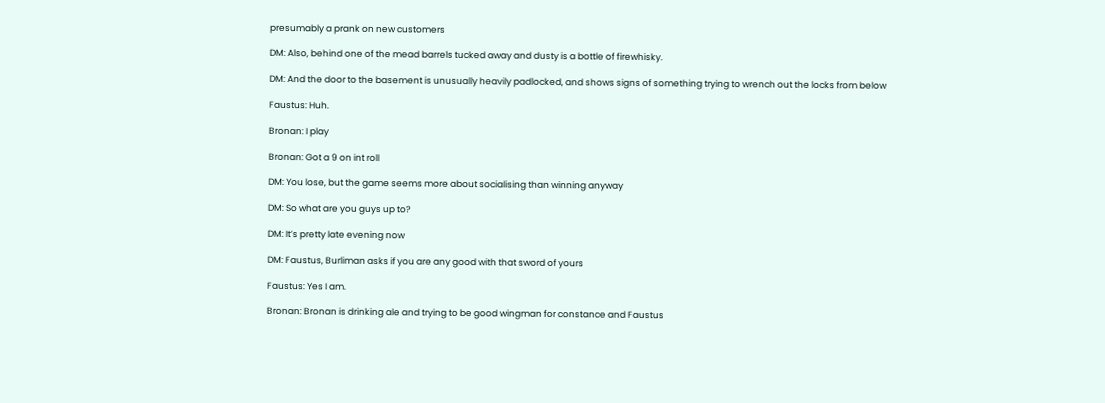presumably a prank on new customers

DM: Also, behind one of the mead barrels tucked away and dusty is a bottle of firewhisky.

DM: And the door to the basement is unusually heavily padlocked, and shows signs of something trying to wrench out the locks from below

Faustus: Huh.

Bronan: I play

Bronan: Got a 9 on int roll

DM: You lose, but the game seems more about socialising than winning anyway

DM: So what are you guys up to?

DM: It’s pretty late evening now

DM: Faustus, Burliman asks if you are any good with that sword of yours

Faustus: Yes I am.

Bronan: Bronan is drinking ale and trying to be good wingman for constance and Faustus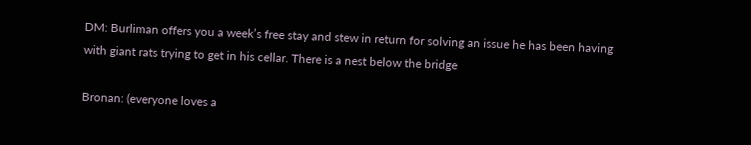DM: Burliman offers you a week’s free stay and stew in return for solving an issue he has been having with giant rats trying to get in his cellar. There is a nest below the bridge

Bronan: (everyone loves a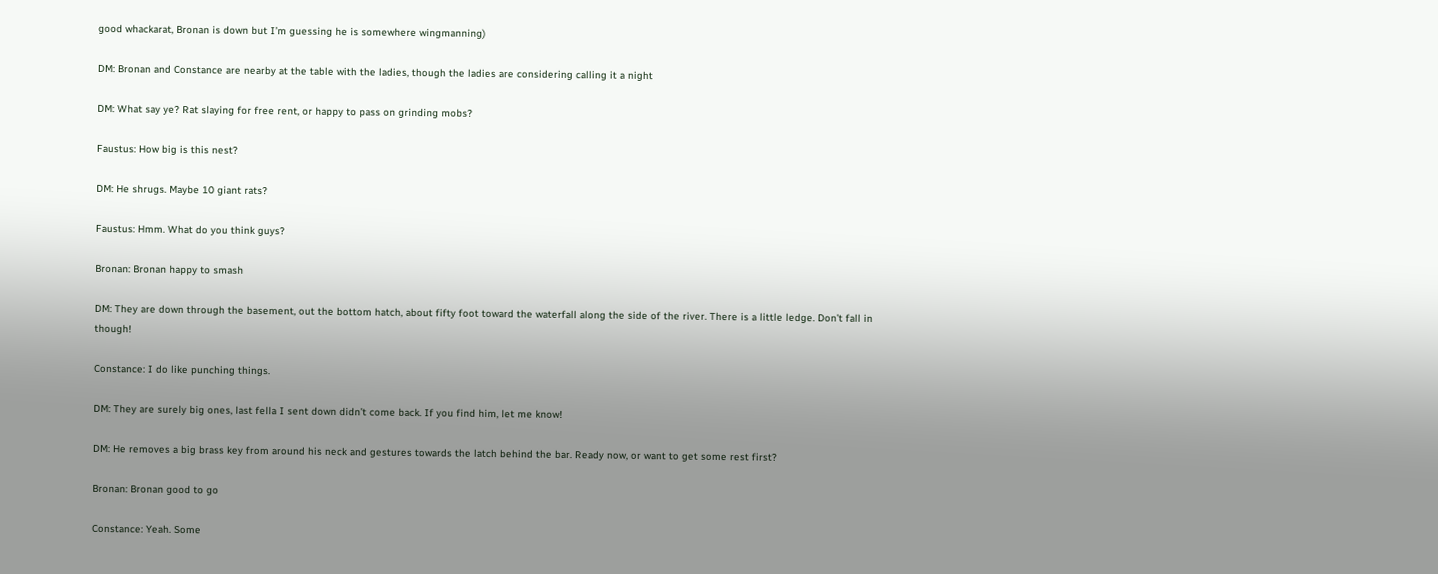good whackarat, Bronan is down but I’m guessing he is somewhere wingmanning)

DM: Bronan and Constance are nearby at the table with the ladies, though the ladies are considering calling it a night

DM: What say ye? Rat slaying for free rent, or happy to pass on grinding mobs?

Faustus: How big is this nest?

DM: He shrugs. Maybe 10 giant rats?

Faustus: Hmm. What do you think guys?

Bronan: Bronan happy to smash

DM: They are down through the basement, out the bottom hatch, about fifty foot toward the waterfall along the side of the river. There is a little ledge. Don’t fall in though!

Constance: I do like punching things.

DM: They are surely big ones, last fella I sent down didn’t come back. If you find him, let me know!

DM: He removes a big brass key from around his neck and gestures towards the latch behind the bar. Ready now, or want to get some rest first?

Bronan: Bronan good to go

Constance: Yeah. Some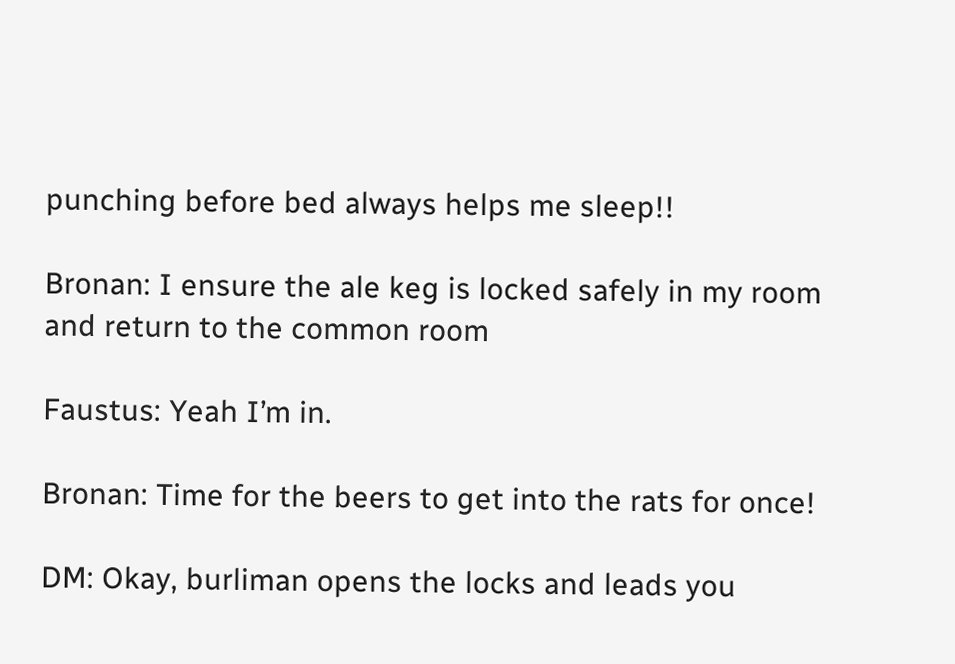punching before bed always helps me sleep!!

Bronan: I ensure the ale keg is locked safely in my room and return to the common room

Faustus: Yeah I’m in.

Bronan: Time for the beers to get into the rats for once!

DM: Okay, burliman opens the locks and leads you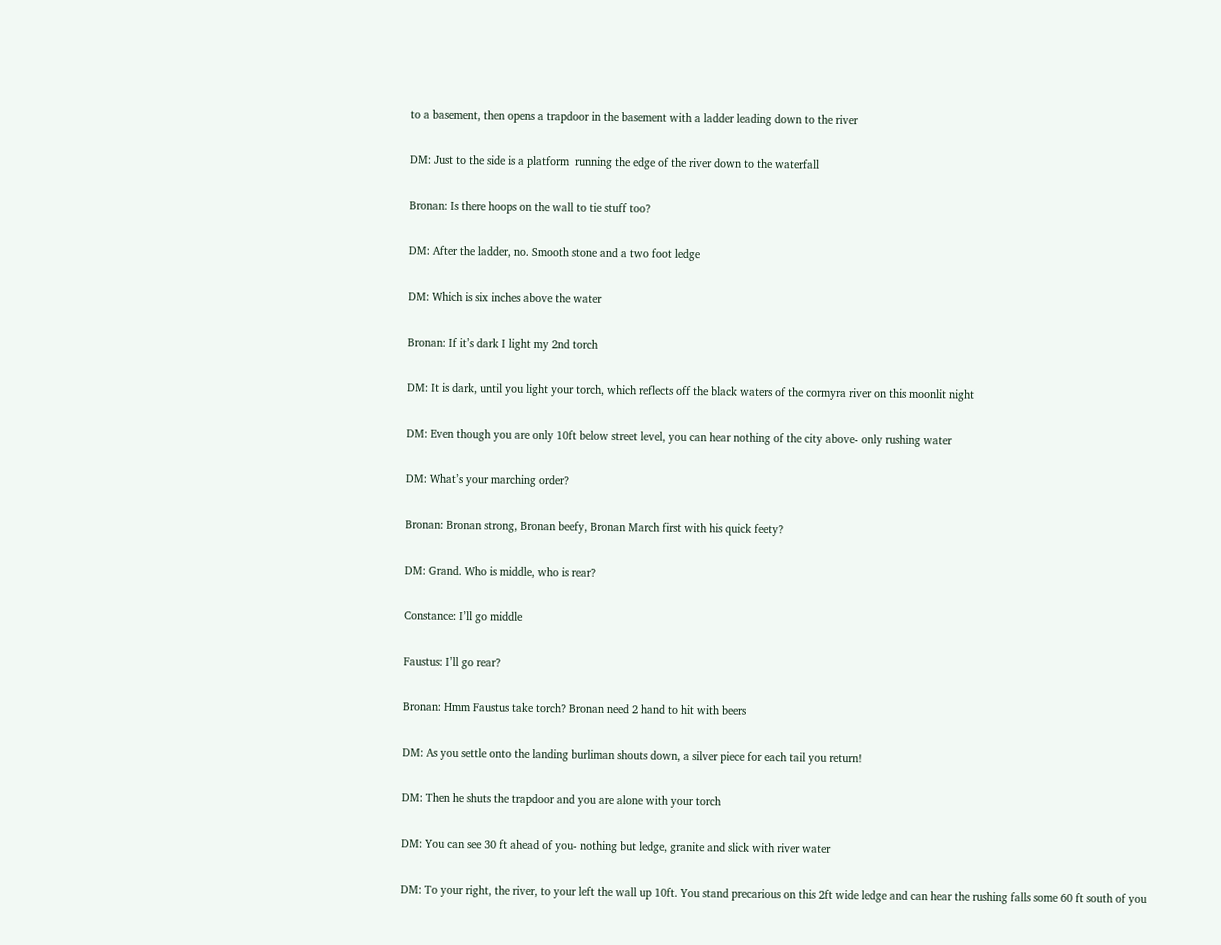to a basement, then opens a trapdoor in the basement with a ladder leading down to the river

DM: Just to the side is a platform  running the edge of the river down to the waterfall

Bronan: Is there hoops on the wall to tie stuff too?

DM: After the ladder, no. Smooth stone and a two foot ledge

DM: Which is six inches above the water

Bronan: If it’s dark I light my 2nd torch

DM: It is dark, until you light your torch, which reflects off the black waters of the cormyra river on this moonlit night

DM: Even though you are only 10ft below street level, you can hear nothing of the city above- only rushing water

DM: What’s your marching order?

Bronan: Bronan strong, Bronan beefy, Bronan March first with his quick feety?

DM: Grand. Who is middle, who is rear?

Constance: I’ll go middle

Faustus: I’ll go rear?

Bronan: Hmm Faustus take torch? Bronan need 2 hand to hit with beers

DM: As you settle onto the landing burliman shouts down, a silver piece for each tail you return!

DM: Then he shuts the trapdoor and you are alone with your torch

DM: You can see 30 ft ahead of you- nothing but ledge, granite and slick with river water

DM: To your right, the river, to your left the wall up 10ft. You stand precarious on this 2ft wide ledge and can hear the rushing falls some 60 ft south of you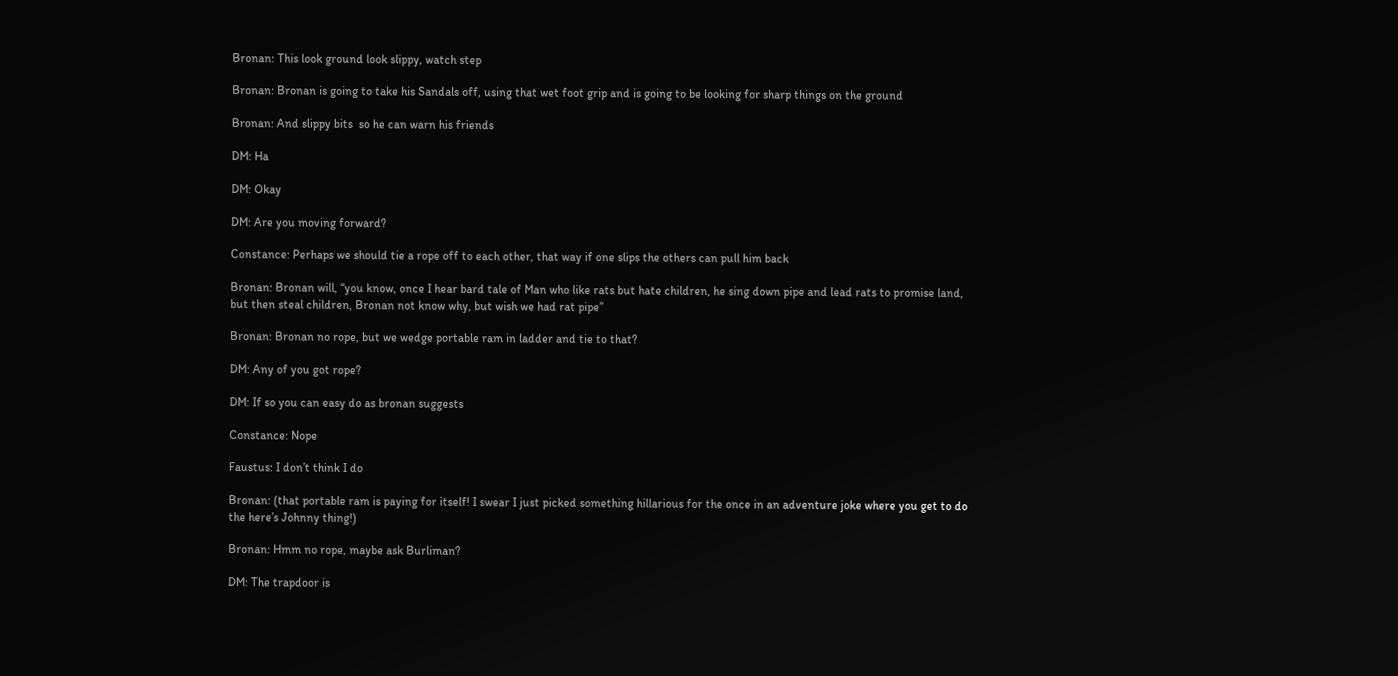Bronan: This look ground look slippy, watch step

Bronan: Bronan is going to take his Sandals off, using that wet foot grip and is going to be looking for sharp things on the ground

Bronan: And slippy bits  so he can warn his friends

DM: Ha

DM: Okay

DM: Are you moving forward?

Constance: Perhaps we should tie a rope off to each other, that way if one slips the others can pull him back

Bronan: Bronan will, “you know, once I hear bard tale of Man who like rats but hate children, he sing down pipe and lead rats to promise land, but then steal children, Bronan not know why, but wish we had rat pipe”

Bronan: Bronan no rope, but we wedge portable ram in ladder and tie to that?

DM: Any of you got rope?

DM: If so you can easy do as bronan suggests

Constance: Nope

Faustus: I don’t think I do

Bronan: (that portable ram is paying for itself! I swear I just picked something hillarious for the once in an adventure joke where you get to do the here’s Johnny thing!)

Bronan: Hmm no rope, maybe ask Burliman?

DM: The trapdoor is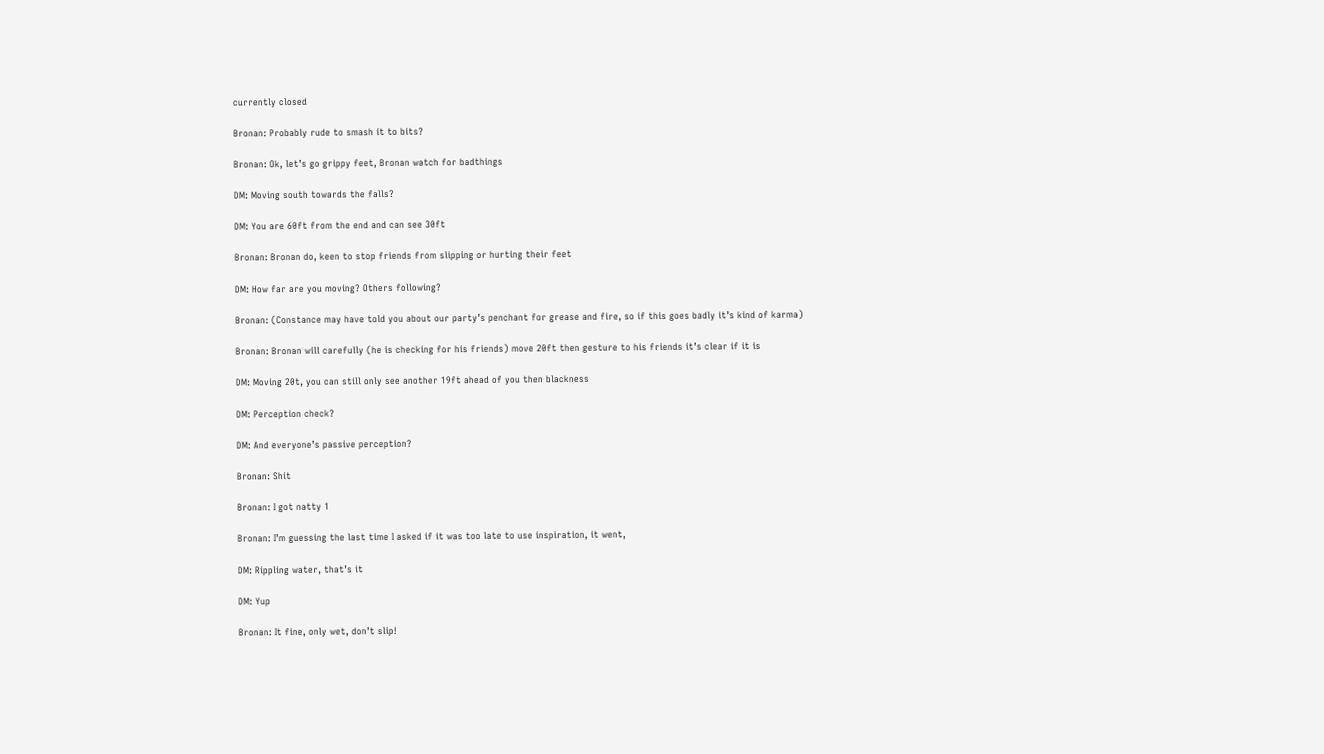currently closed

Bronan: Probably rude to smash it to bits?

Bronan: Ok, let’s go grippy feet, Bronan watch for badthings

DM: Moving south towards the falls?

DM: You are 60ft from the end and can see 30ft

Bronan: Bronan do, keen to stop friends from slipping or hurting their feet

DM: How far are you moving? Others following?

Bronan: (Constance may have told you about our party’s penchant for grease and fire, so if this goes badly it’s kind of karma)

Bronan: Bronan will carefully (he is checking for his friends) move 20ft then gesture to his friends it’s clear if it is

DM: Moving 20t, you can still only see another 19ft ahead of you then blackness

DM: Perception check?

DM: And everyone’s passive perception?

Bronan: Shit

Bronan: I got natty 1

Bronan: I’m guessing the last time I asked if it was too late to use inspiration, it went,

DM: Rippling water, that’s it

DM: Yup

Bronan: It fine, only wet, don’t slip!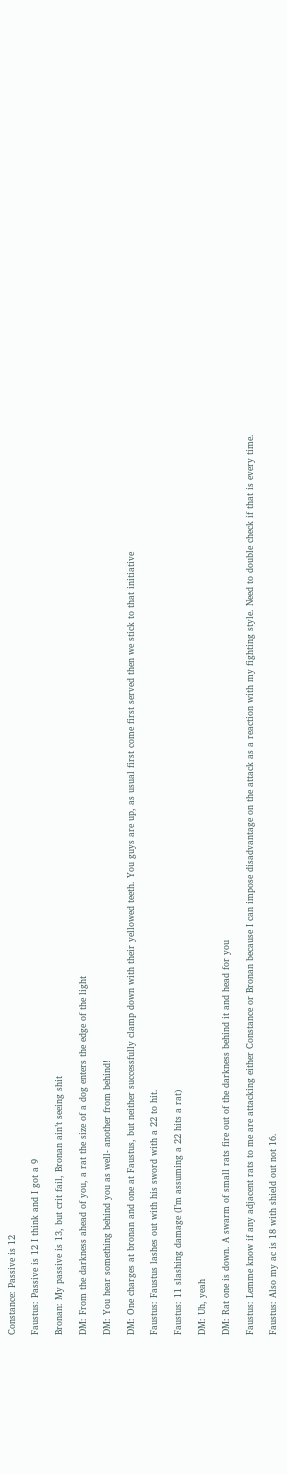Constance: Passive is 12

Faustus: Passive is 12 I think and I got a 9

Bronan: My passive is 13, but crit fail, Bronan ain’t seeing shit

DM: From the darkness ahead of you, a rat the size of a dog enters the edge of the light

DM: You hear something behind you as well- another from behind!

DM: One charges at bronan and one at Faustus, but neither successfully clamp down with their yellowed teeth. You guys are up, as usual first come first served then we stick to that initiative

Faustus: Faustus lashes out with his sword with a 22 to hit.

Faustus: 11 slashing damage (I’m assuming a 22 hits a rat)

DM: Uh, yeah

DM: Rat one is down. A swarm of small rats fire out of the darkness behind it and head for you

Faustus: Lemme know if any adjacent rats to me are attacking either Constance or Bronan because I can impose disadvantage on the attack as a reaction with my fighting style. Need to double check if that is every time.

Faustus: Also my ac is 18 with shield out not 16.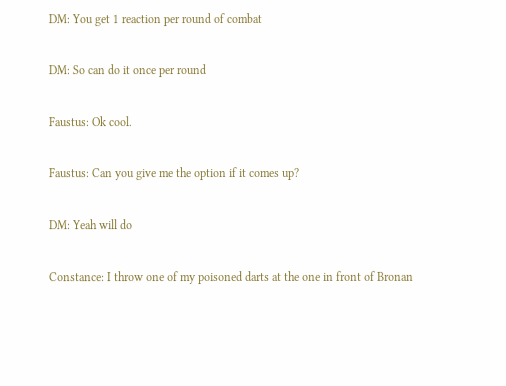DM: You get 1 reaction per round of combat

DM: So can do it once per round

Faustus: Ok cool.

Faustus: Can you give me the option if it comes up?

DM: Yeah will do

Constance: I throw one of my poisoned darts at the one in front of Bronan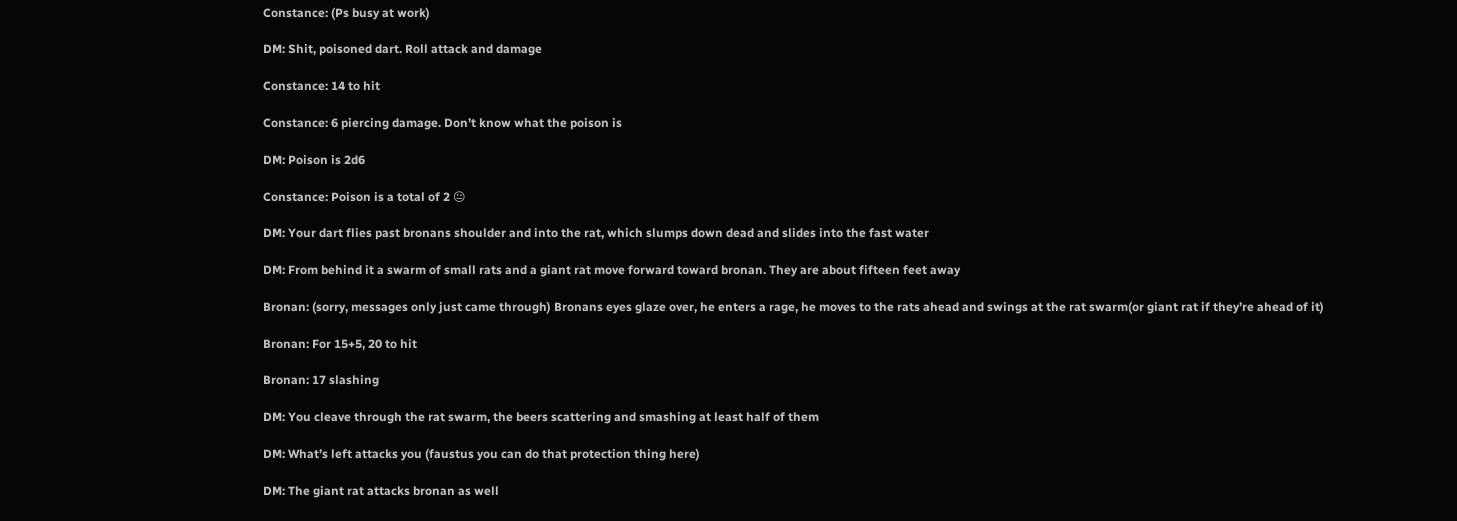Constance: (Ps busy at work)

DM: Shit, poisoned dart. Roll attack and damage

Constance: 14 to hit

Constance: 6 piercing damage. Don’t know what the poison is

DM: Poison is 2d6

Constance: Poison is a total of 2 😐

DM: Your dart flies past bronans shoulder and into the rat, which slumps down dead and slides into the fast water

DM: From behind it a swarm of small rats and a giant rat move forward toward bronan. They are about fifteen feet away

Bronan: (sorry, messages only just came through) Bronans eyes glaze over, he enters a rage, he moves to the rats ahead and swings at the rat swarm(or giant rat if they’re ahead of it)

Bronan: For 15+5, 20 to hit

Bronan: 17 slashing

DM: You cleave through the rat swarm, the beers scattering and smashing at least half of them

DM: What’s left attacks you (faustus you can do that protection thing here)

DM: The giant rat attacks bronan as well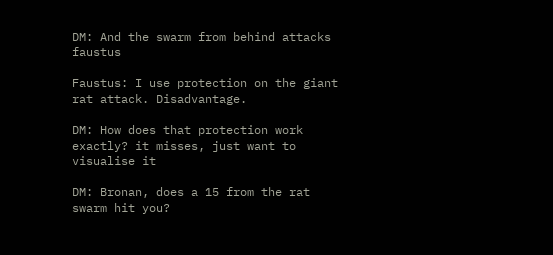DM: And the swarm from behind attacks faustus

Faustus: I use protection on the giant rat attack. Disadvantage.

DM: How does that protection work exactly? it misses, just want to visualise it

DM: Bronan, does a 15 from the rat swarm hit you?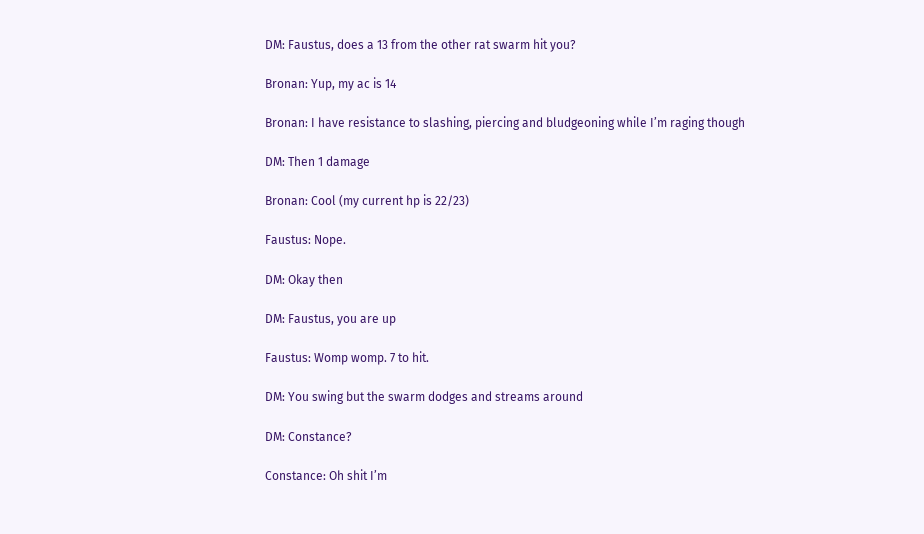DM: Faustus, does a 13 from the other rat swarm hit you?

Bronan: Yup, my ac is 14

Bronan: I have resistance to slashing, piercing and bludgeoning while I’m raging though

DM: Then 1 damage

Bronan: Cool (my current hp is 22/23)

Faustus: Nope.

DM: Okay then

DM: Faustus, you are up

Faustus: Womp womp. 7 to hit.

DM: You swing but the swarm dodges and streams around

DM: Constance?

Constance: Oh shit I’m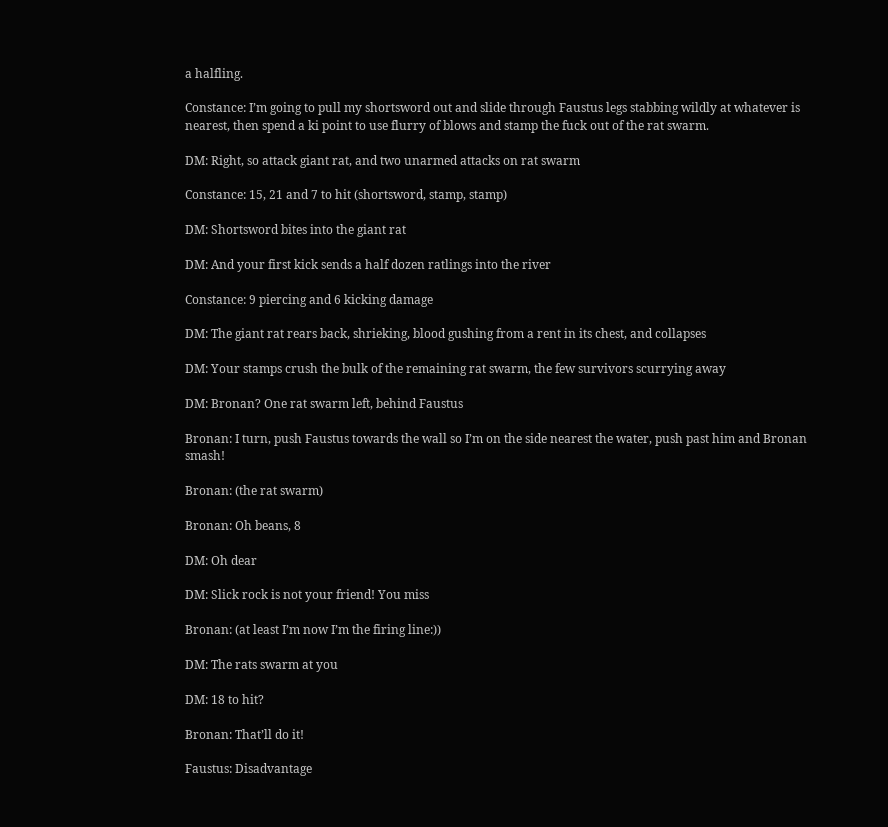a halfling.

Constance: I’m going to pull my shortsword out and slide through Faustus legs stabbing wildly at whatever is nearest, then spend a ki point to use flurry of blows and stamp the fuck out of the rat swarm.

DM: Right, so attack giant rat, and two unarmed attacks on rat swarm

Constance: 15, 21 and 7 to hit (shortsword, stamp, stamp)

DM: Shortsword bites into the giant rat

DM: And your first kick sends a half dozen ratlings into the river

Constance: 9 piercing and 6 kicking damage

DM: The giant rat rears back, shrieking, blood gushing from a rent in its chest, and collapses

DM: Your stamps crush the bulk of the remaining rat swarm, the few survivors scurrying away

DM: Bronan? One rat swarm left, behind Faustus

Bronan: I turn, push Faustus towards the wall so I’m on the side nearest the water, push past him and Bronan smash!

Bronan: (the rat swarm)

Bronan: Oh beans, 8

DM: Oh dear

DM: Slick rock is not your friend! You miss

Bronan: (at least I’m now I’m the firing line:))

DM: The rats swarm at you

DM: 18 to hit?

Bronan: That’ll do it!

Faustus: Disadvantage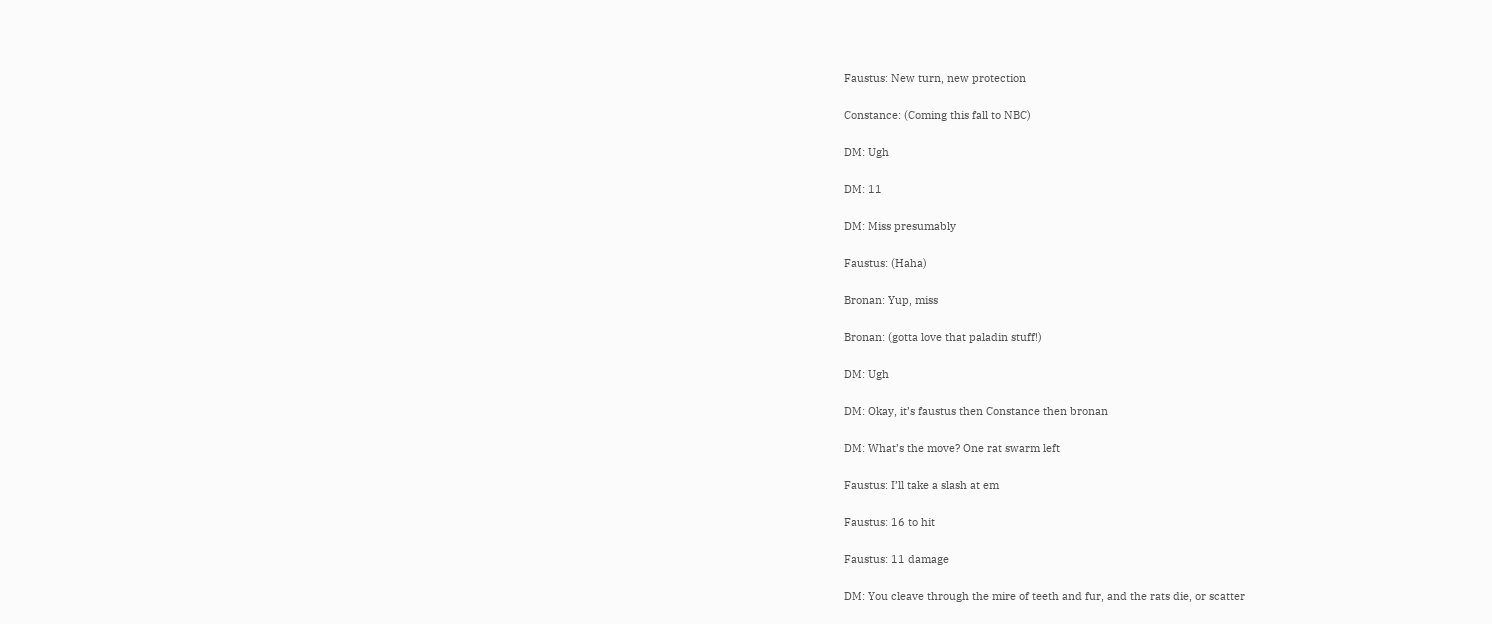Faustus: New turn, new protection

Constance: (Coming this fall to NBC)

DM: Ugh

DM: 11

DM: Miss presumably

Faustus: (Haha)

Bronan: Yup, miss

Bronan: (gotta love that paladin stuff!)

DM: Ugh

DM: Okay, it’s faustus then Constance then bronan

DM: What’s the move? One rat swarm left

Faustus: I’ll take a slash at em

Faustus: 16 to hit

Faustus: 11 damage

DM: You cleave through the mire of teeth and fur, and the rats die, or scatter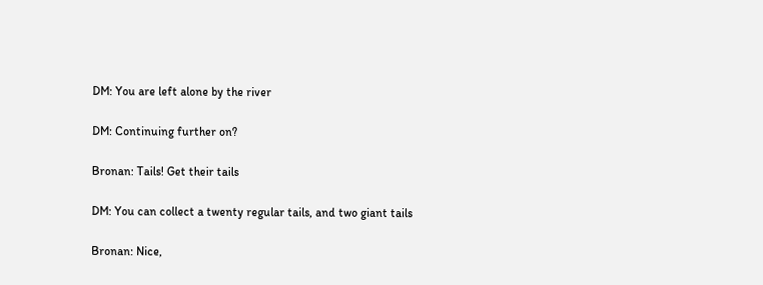DM: You are left alone by the river

DM: Continuing further on?

Bronan: Tails! Get their tails

DM: You can collect a twenty regular tails, and two giant tails

Bronan: Nice,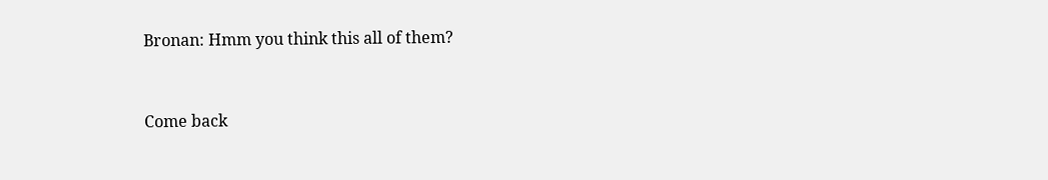Bronan: Hmm you think this all of them?


Come back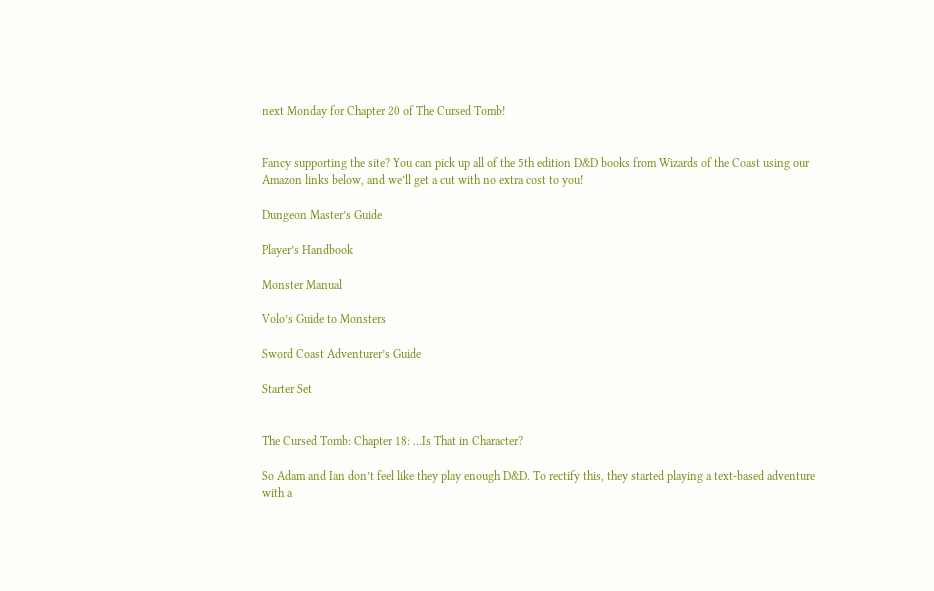next Monday for Chapter 20 of The Cursed Tomb!


Fancy supporting the site? You can pick up all of the 5th edition D&D books from Wizards of the Coast using our Amazon links below, and we’ll get a cut with no extra cost to you!

Dungeon Master’s Guide

Player’s Handbook

Monster Manual

Volo’s Guide to Monsters

Sword Coast Adventurer’s Guide

Starter Set


The Cursed Tomb: Chapter 18: …Is That in Character?

So Adam and Ian don’t feel like they play enough D&D. To rectify this, they started playing a text-based adventure with a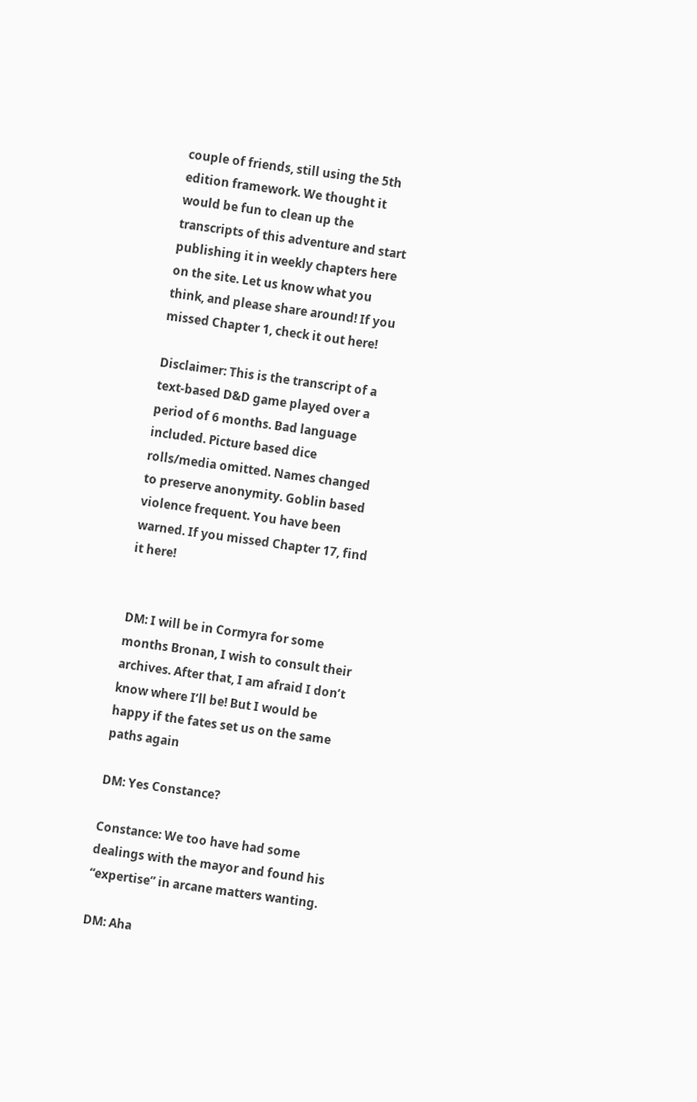couple of friends, still using the 5th edition framework. We thought it would be fun to clean up the transcripts of this adventure and start publishing it in weekly chapters here on the site. Let us know what you think, and please share around! If you missed Chapter 1, check it out here!

Disclaimer: This is the transcript of a text-based D&D game played over a period of 6 months. Bad language included. Picture based dice rolls/media omitted. Names changed to preserve anonymity. Goblin based violence frequent. You have been warned. If you missed Chapter 17, find it here!


DM: I will be in Cormyra for some months Bronan, I wish to consult their archives. After that, I am afraid I don’t know where I’ll be! But I would be happy if the fates set us on the same paths again

DM: Yes Constance?

Constance: We too have had some dealings with the mayor and found his “expertise” in arcane matters wanting.

DM: Aha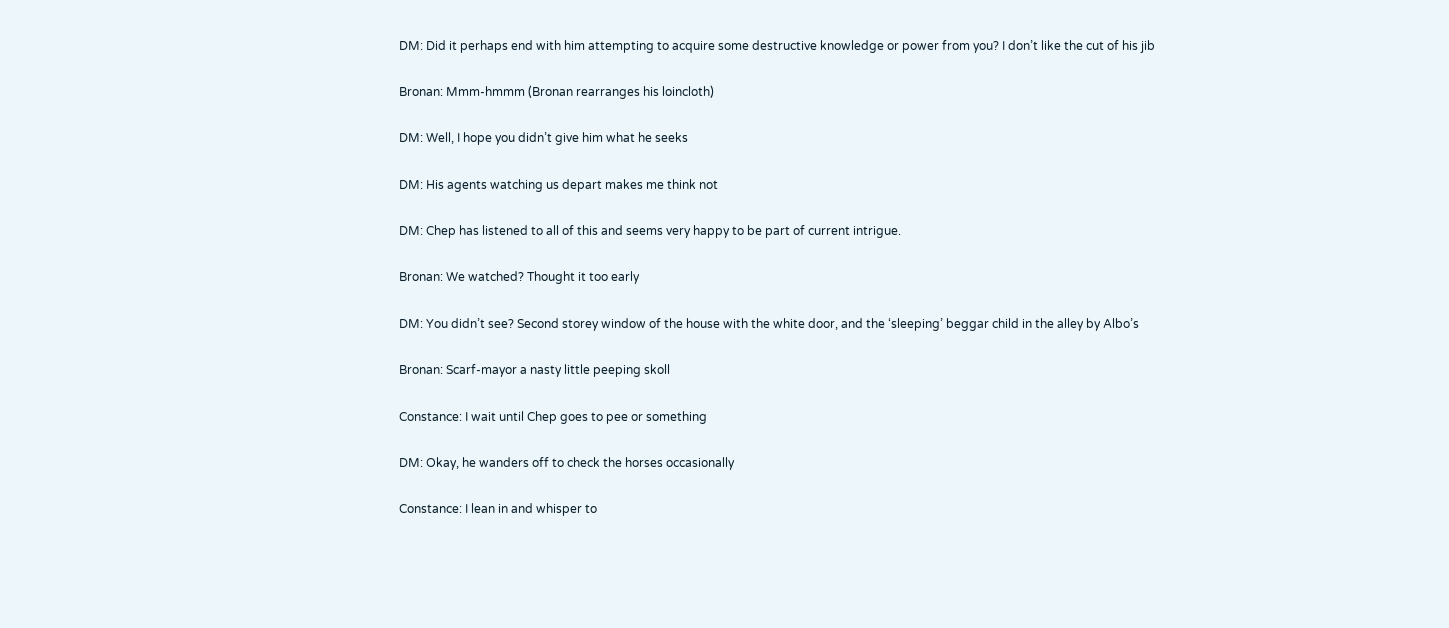DM: Did it perhaps end with him attempting to acquire some destructive knowledge or power from you? I don’t like the cut of his jib

Bronan: Mmm-hmmm (Bronan rearranges his loincloth)

DM: Well, I hope you didn’t give him what he seeks

DM: His agents watching us depart makes me think not

DM: Chep has listened to all of this and seems very happy to be part of current intrigue.

Bronan: We watched? Thought it too early

DM: You didn’t see? Second storey window of the house with the white door, and the ‘sleeping’ beggar child in the alley by Albo’s

Bronan: Scarf-mayor a nasty little peeping skoll

Constance: I wait until Chep goes to pee or something

DM: Okay, he wanders off to check the horses occasionally

Constance: I lean in and whisper to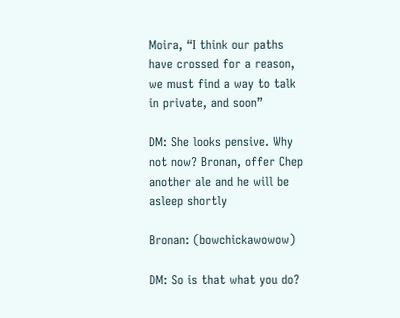Moira, “I think our paths have crossed for a reason, we must find a way to talk in private, and soon”

DM: She looks pensive. Why not now? Bronan, offer Chep another ale and he will be asleep shortly

Bronan: (bowchickawowow)

DM: So is that what you do?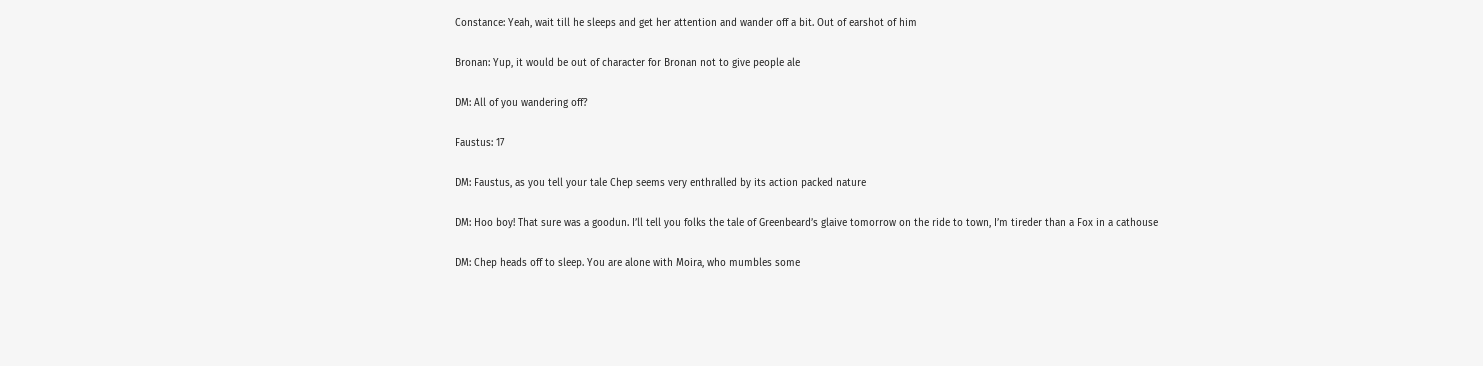Constance: Yeah, wait till he sleeps and get her attention and wander off a bit. Out of earshot of him

Bronan: Yup, it would be out of character for Bronan not to give people ale

DM: All of you wandering off?

Faustus: 17

DM: Faustus, as you tell your tale Chep seems very enthralled by its action packed nature

DM: Hoo boy! That sure was a goodun. I’ll tell you folks the tale of Greenbeard’s glaive tomorrow on the ride to town, I’m tireder than a Fox in a cathouse

DM: Chep heads off to sleep. You are alone with Moira, who mumbles some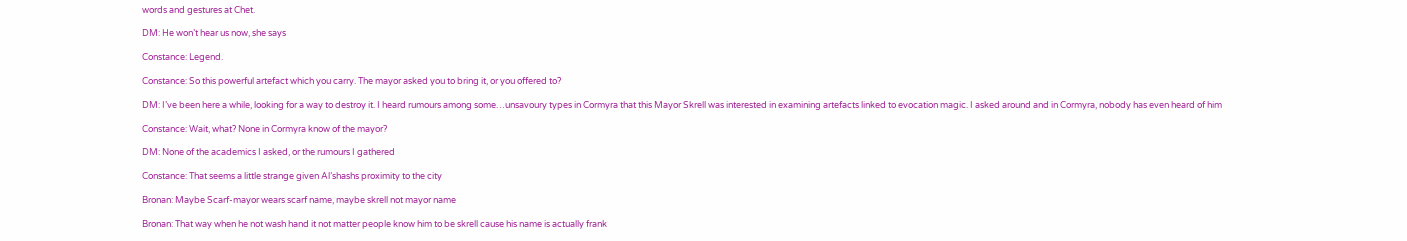words and gestures at Chet.

DM: He won’t hear us now, she says

Constance: Legend.

Constance: So this powerful artefact which you carry. The mayor asked you to bring it, or you offered to?

DM: I’ve been here a while, looking for a way to destroy it. I heard rumours among some…unsavoury types in Cormyra that this Mayor Skrell was interested in examining artefacts linked to evocation magic. I asked around and in Cormyra, nobody has even heard of him

Constance: Wait, what? None in Cormyra know of the mayor?

DM: None of the academics I asked, or the rumours I gathered

Constance: That seems a little strange given Al’shashs proximity to the city

Bronan: Maybe Scarf-mayor wears scarf name, maybe skrell not mayor name

Bronan: That way when he not wash hand it not matter people know him to be skrell cause his name is actually frank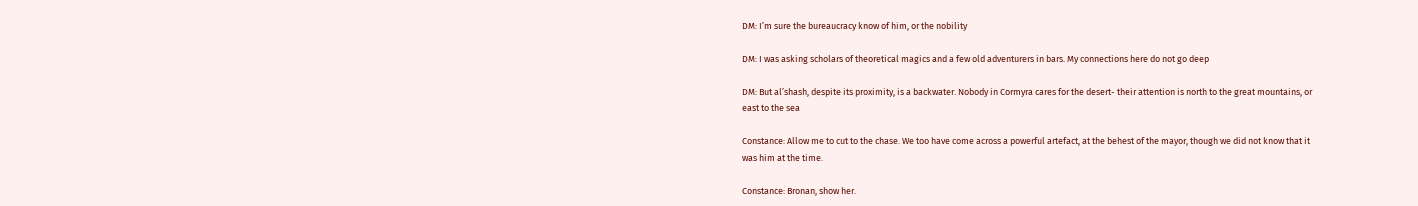DM: I’m sure the bureaucracy know of him, or the nobility

DM: I was asking scholars of theoretical magics and a few old adventurers in bars. My connections here do not go deep

DM: But al’shash, despite its proximity, is a backwater. Nobody in Cormyra cares for the desert- their attention is north to the great mountains, or east to the sea

Constance: Allow me to cut to the chase. We too have come across a powerful artefact, at the behest of the mayor, though we did not know that it was him at the time.

Constance: Bronan, show her.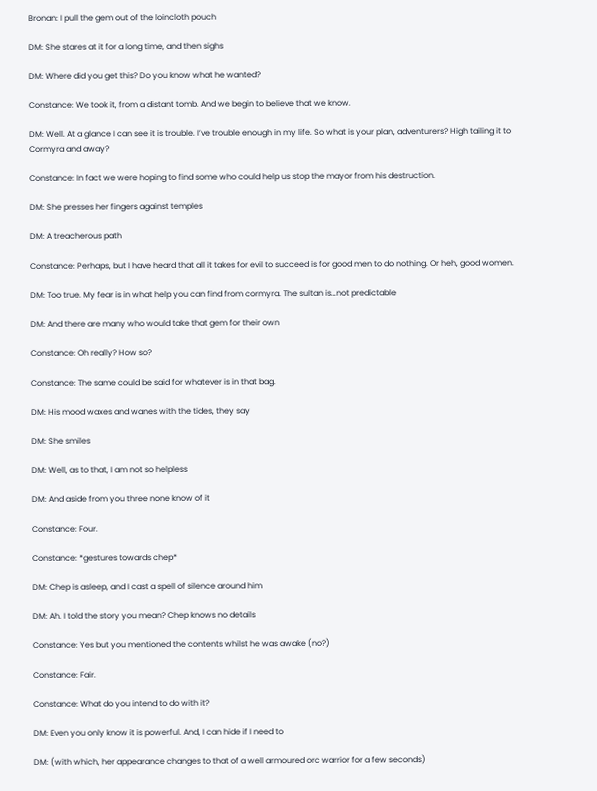Bronan: I pull the gem out of the loincloth pouch

DM: She stares at it for a long time, and then sighs

DM: Where did you get this? Do you know what he wanted?

Constance: We took it, from a distant tomb. And we begin to believe that we know.

DM: Well. At a glance I can see it is trouble. I’ve trouble enough in my life. So what is your plan, adventurers? High tailing it to Cormyra and away?

Constance: In fact we were hoping to find some who could help us stop the mayor from his destruction.

DM: She presses her fingers against temples

DM: A treacherous path

Constance: Perhaps, but I have heard that all it takes for evil to succeed is for good men to do nothing. Or heh, good women.

DM: Too true. My fear is in what help you can find from cormyra. The sultan is…not predictable

DM: And there are many who would take that gem for their own

Constance: Oh really? How so?

Constance: The same could be said for whatever is in that bag.

DM: His mood waxes and wanes with the tides, they say

DM: She smiles

DM: Well, as to that, I am not so helpless

DM: And aside from you three none know of it

Constance: Four.

Constance: *gestures towards chep*

DM: Chep is asleep, and I cast a spell of silence around him

DM: Ah. I told the story you mean? Chep knows no details

Constance: Yes but you mentioned the contents whilst he was awake (no?)

Constance: Fair.

Constance: What do you intend to do with it?

DM: Even you only know it is powerful. And, I can hide if I need to

DM: (with which, her appearance changes to that of a well armoured orc warrior for a few seconds)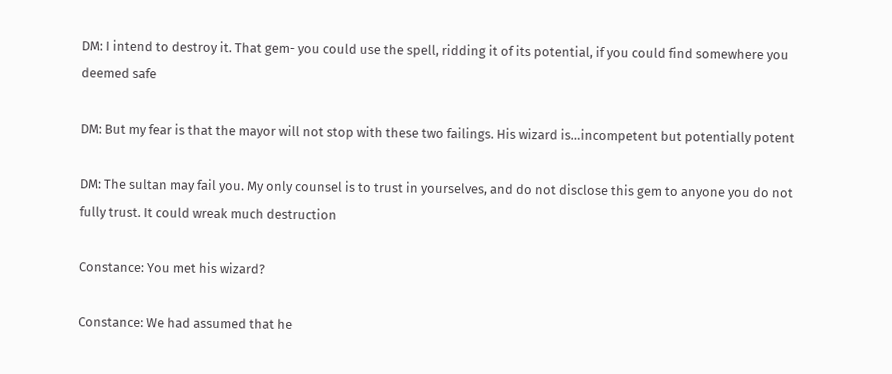DM: I intend to destroy it. That gem- you could use the spell, ridding it of its potential, if you could find somewhere you deemed safe

DM: But my fear is that the mayor will not stop with these two failings. His wizard is…incompetent but potentially potent

DM: The sultan may fail you. My only counsel is to trust in yourselves, and do not disclose this gem to anyone you do not fully trust. It could wreak much destruction

Constance: You met his wizard?

Constance: We had assumed that he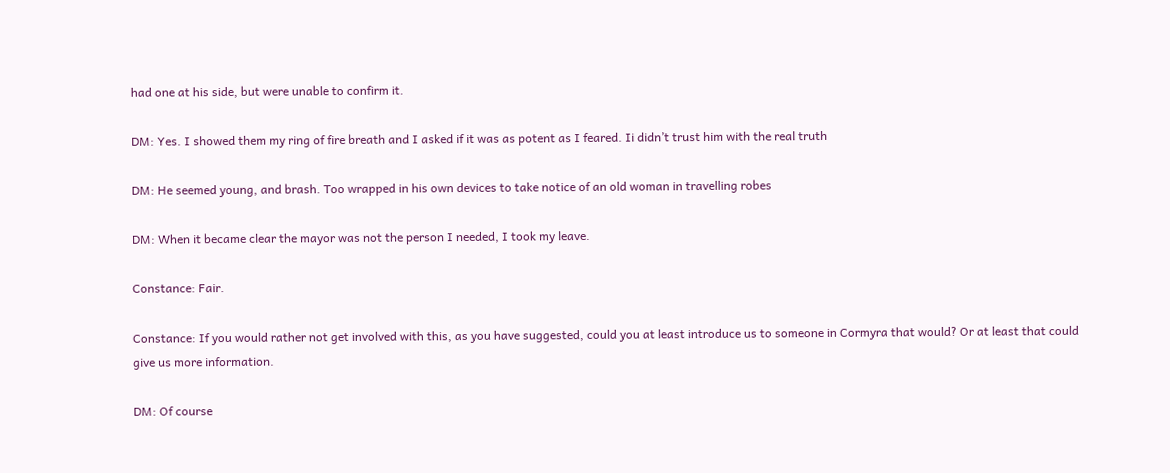had one at his side, but were unable to confirm it.

DM: Yes. I showed them my ring of fire breath and I asked if it was as potent as I feared. Ii didn’t trust him with the real truth

DM: He seemed young, and brash. Too wrapped in his own devices to take notice of an old woman in travelling robes

DM: When it became clear the mayor was not the person I needed, I took my leave.

Constance: Fair.

Constance: If you would rather not get involved with this, as you have suggested, could you at least introduce us to someone in Cormyra that would? Or at least that could give us more information.

DM: Of course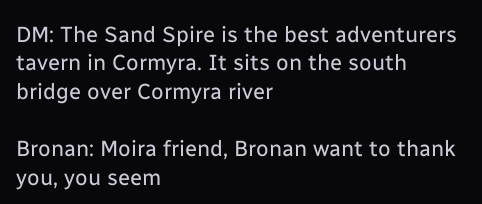DM: The Sand Spire is the best adventurers tavern in Cormyra. It sits on the south bridge over Cormyra river

Bronan: Moira friend, Bronan want to thank you, you seem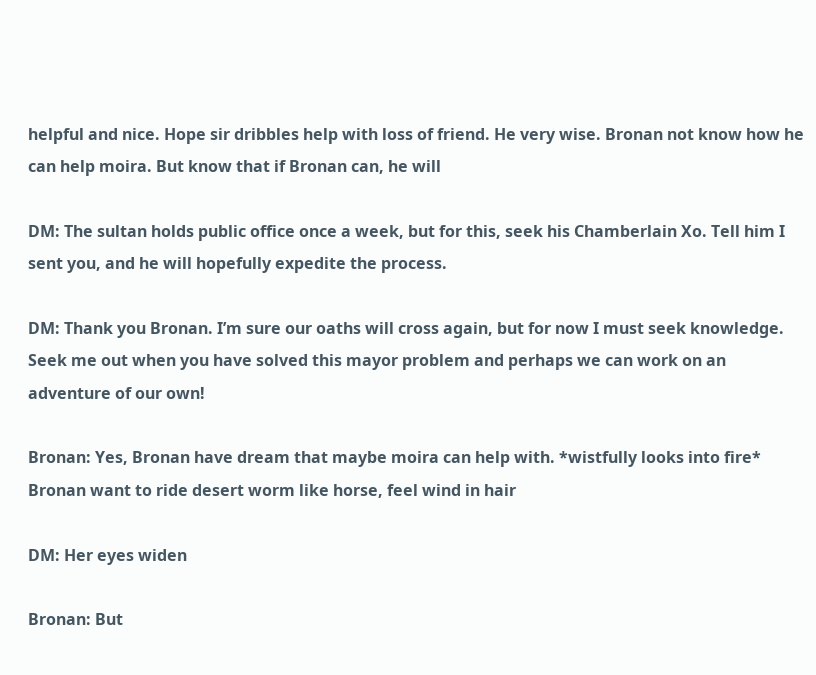helpful and nice. Hope sir dribbles help with loss of friend. He very wise. Bronan not know how he can help moira. But know that if Bronan can, he will

DM: The sultan holds public office once a week, but for this, seek his Chamberlain Xo. Tell him I sent you, and he will hopefully expedite the process.

DM: Thank you Bronan. I’m sure our oaths will cross again, but for now I must seek knowledge. Seek me out when you have solved this mayor problem and perhaps we can work on an adventure of our own!

Bronan: Yes, Bronan have dream that maybe moira can help with. *wistfully looks into fire* Bronan want to ride desert worm like horse, feel wind in hair

DM: Her eyes widen

Bronan: But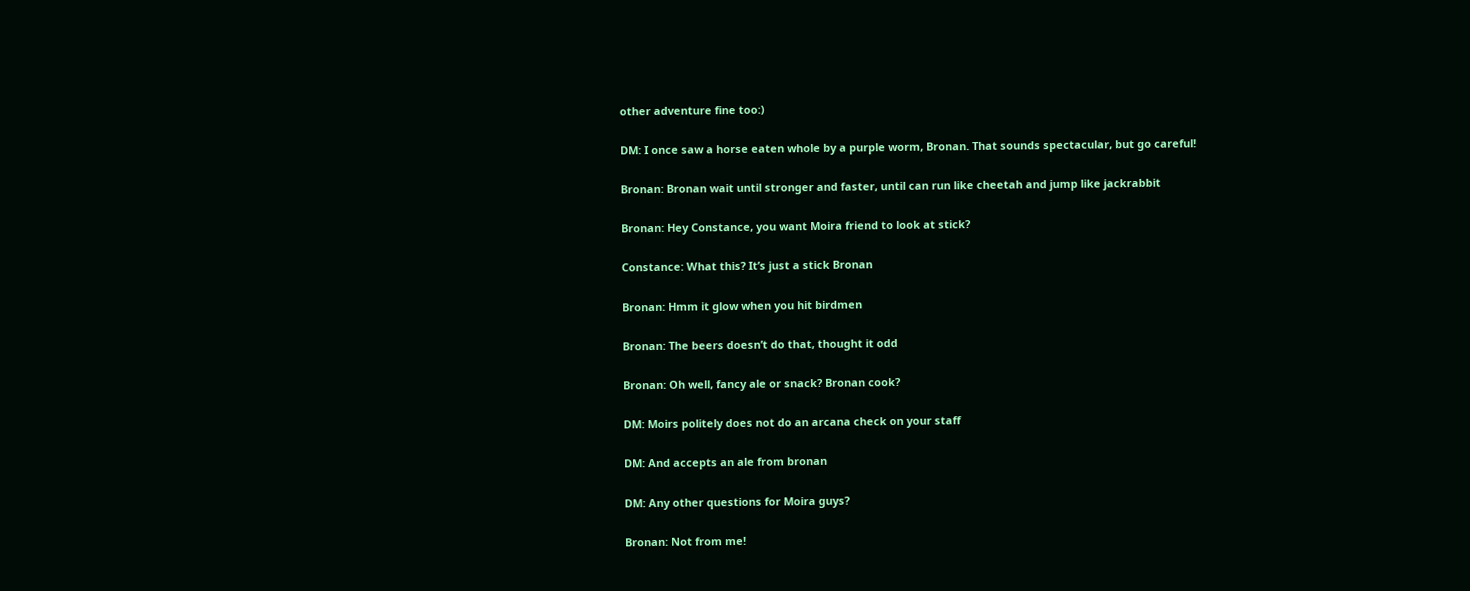other adventure fine too:)

DM: I once saw a horse eaten whole by a purple worm, Bronan. That sounds spectacular, but go careful!

Bronan: Bronan wait until stronger and faster, until can run like cheetah and jump like jackrabbit

Bronan: Hey Constance, you want Moira friend to look at stick?

Constance: What this? It’s just a stick Bronan

Bronan: Hmm it glow when you hit birdmen

Bronan: The beers doesn’t do that, thought it odd

Bronan: Oh well, fancy ale or snack? Bronan cook?

DM: Moirs politely does not do an arcana check on your staff

DM: And accepts an ale from bronan

DM: Any other questions for Moira guys?

Bronan: Not from me!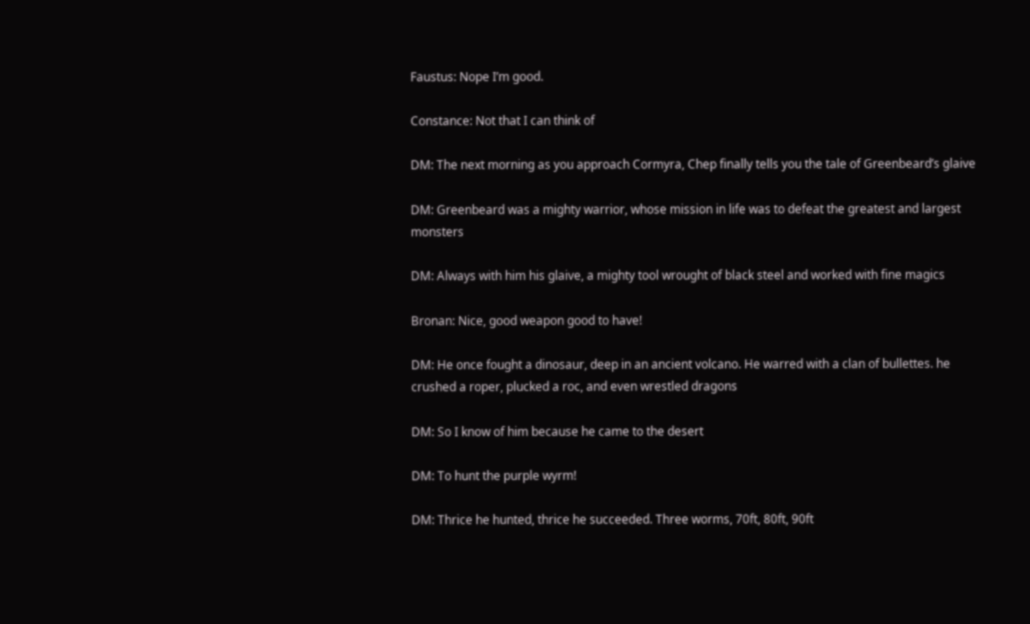Faustus: Nope I’m good.

Constance: Not that I can think of

DM: The next morning as you approach Cormyra, Chep finally tells you the tale of Greenbeard’s glaive

DM: Greenbeard was a mighty warrior, whose mission in life was to defeat the greatest and largest monsters

DM: Always with him his glaive, a mighty tool wrought of black steel and worked with fine magics

Bronan: Nice, good weapon good to have!

DM: He once fought a dinosaur, deep in an ancient volcano. He warred with a clan of bullettes. he crushed a roper, plucked a roc, and even wrestled dragons

DM: So I know of him because he came to the desert

DM: To hunt the purple wyrm!

DM: Thrice he hunted, thrice he succeeded. Three worms, 70ft, 80ft, 90ft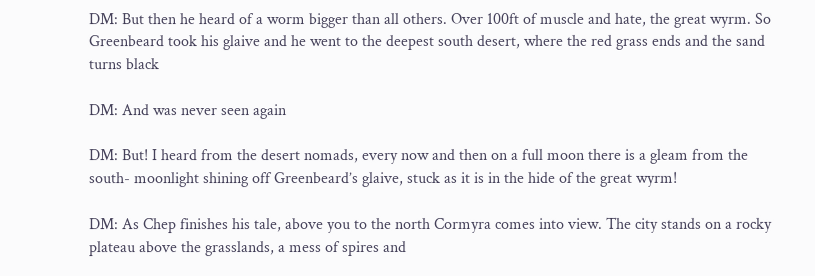DM: But then he heard of a worm bigger than all others. Over 100ft of muscle and hate, the great wyrm. So Greenbeard took his glaive and he went to the deepest south desert, where the red grass ends and the sand turns black

DM: And was never seen again

DM: But! I heard from the desert nomads, every now and then on a full moon there is a gleam from the south- moonlight shining off Greenbeard’s glaive, stuck as it is in the hide of the great wyrm!

DM: As Chep finishes his tale, above you to the north Cormyra comes into view. The city stands on a rocky plateau above the grasslands, a mess of spires and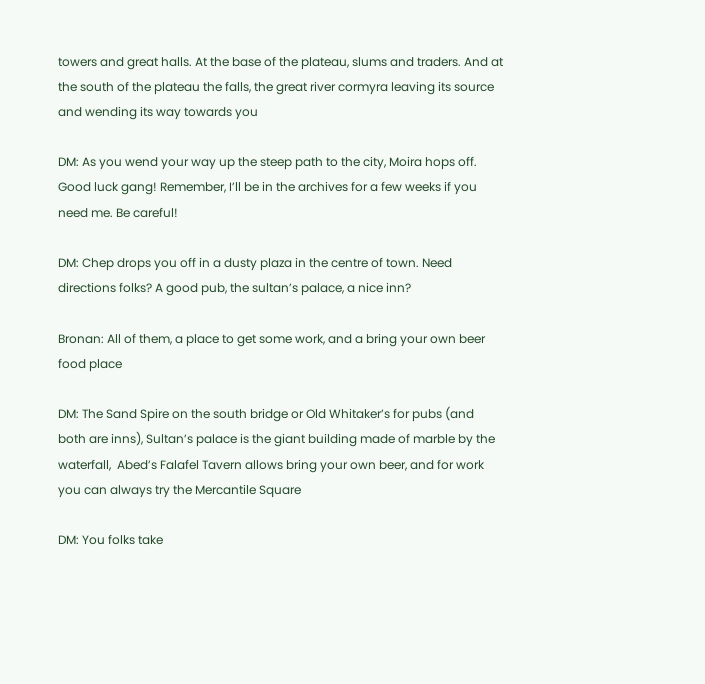towers and great halls. At the base of the plateau, slums and traders. And at the south of the plateau the falls, the great river cormyra leaving its source and wending its way towards you

DM: As you wend your way up the steep path to the city, Moira hops off. Good luck gang! Remember, I’ll be in the archives for a few weeks if you need me. Be careful!

DM: Chep drops you off in a dusty plaza in the centre of town. Need directions folks? A good pub, the sultan’s palace, a nice inn?

Bronan: All of them, a place to get some work, and a bring your own beer food place

DM: The Sand Spire on the south bridge or Old Whitaker’s for pubs (and both are inns), Sultan’s palace is the giant building made of marble by the waterfall,  Abed’s Falafel Tavern allows bring your own beer, and for work you can always try the Mercantile Square

DM: You folks take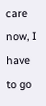care now, I have to go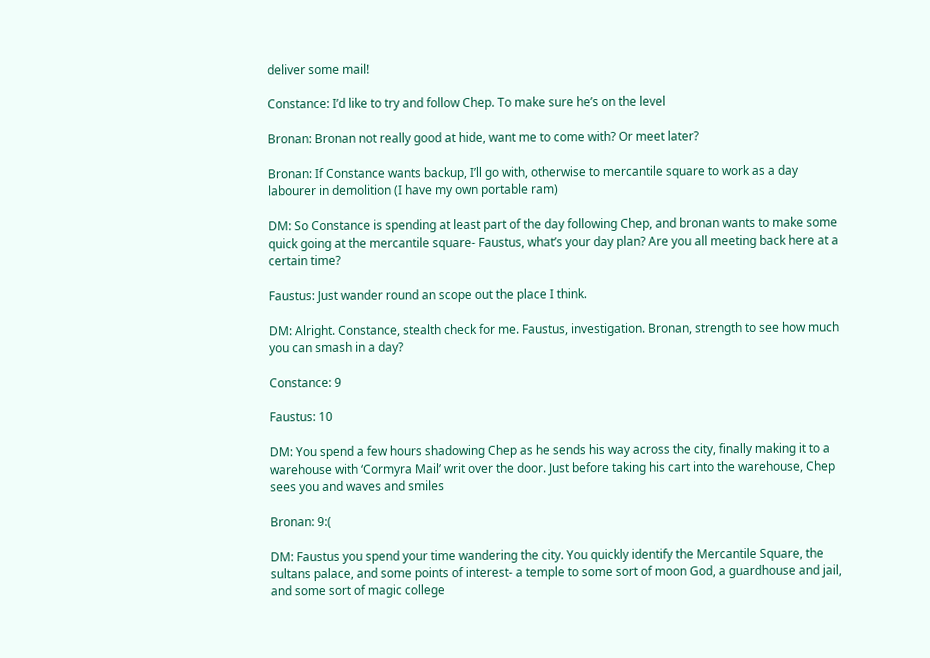deliver some mail!

Constance: I’d like to try and follow Chep. To make sure he’s on the level

Bronan: Bronan not really good at hide, want me to come with? Or meet later?

Bronan: If Constance wants backup, I’ll go with, otherwise to mercantile square to work as a day labourer in demolition (I have my own portable ram)

DM: So Constance is spending at least part of the day following Chep, and bronan wants to make some quick going at the mercantile square- Faustus, what’s your day plan? Are you all meeting back here at a certain time?

Faustus: Just wander round an scope out the place I think.

DM: Alright. Constance, stealth check for me. Faustus, investigation. Bronan, strength to see how much you can smash in a day?

Constance: 9

Faustus: 10

DM: You spend a few hours shadowing Chep as he sends his way across the city, finally making it to a warehouse with ‘Cormyra Mail’ writ over the door. Just before taking his cart into the warehouse, Chep sees you and waves and smiles

Bronan: 9:(

DM: Faustus you spend your time wandering the city. You quickly identify the Mercantile Square, the sultans palace, and some points of interest- a temple to some sort of moon God, a guardhouse and jail, and some sort of magic college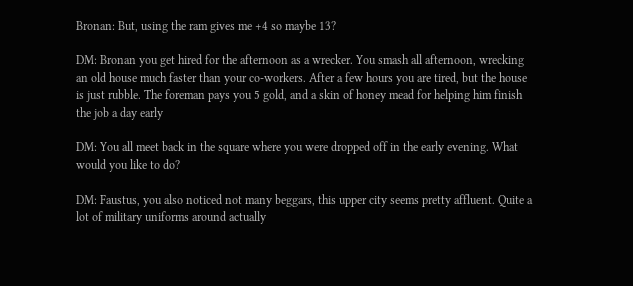Bronan: But, using the ram gives me +4 so maybe 13?

DM: Bronan you get hired for the afternoon as a wrecker. You smash all afternoon, wrecking an old house much faster than your co-workers. After a few hours you are tired, but the house is just rubble. The foreman pays you 5 gold, and a skin of honey mead for helping him finish the job a day early

DM: You all meet back in the square where you were dropped off in the early evening. What would you like to do?

DM: Faustus, you also noticed not many beggars, this upper city seems pretty affluent. Quite a lot of military uniforms around actually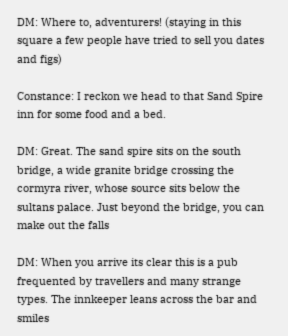DM: Where to, adventurers! (staying in this square a few people have tried to sell you dates and figs)

Constance: I reckon we head to that Sand Spire inn for some food and a bed.

DM: Great. The sand spire sits on the south bridge, a wide granite bridge crossing the cormyra river, whose source sits below the sultans palace. Just beyond the bridge, you can make out the falls

DM: When you arrive its clear this is a pub frequented by travellers and many strange types. The innkeeper leans across the bar and smiles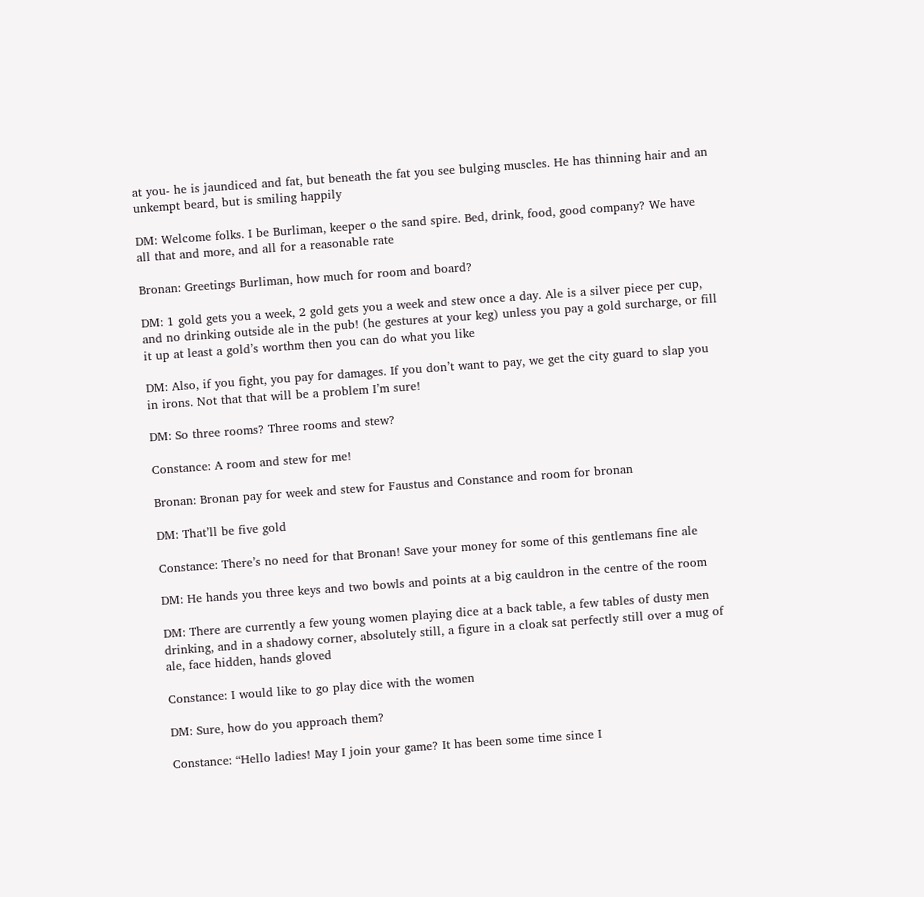at you- he is jaundiced and fat, but beneath the fat you see bulging muscles. He has thinning hair and an unkempt beard, but is smiling happily

DM: Welcome folks. I be Burliman, keeper o the sand spire. Bed, drink, food, good company? We have all that and more, and all for a reasonable rate

Bronan: Greetings Burliman, how much for room and board?

DM: 1 gold gets you a week, 2 gold gets you a week and stew once a day. Ale is a silver piece per cup, and no drinking outside ale in the pub! (he gestures at your keg) unless you pay a gold surcharge, or fill it up at least a gold’s worthm then you can do what you like

DM: Also, if you fight, you pay for damages. If you don’t want to pay, we get the city guard to slap you in irons. Not that that will be a problem I’m sure!

DM: So three rooms? Three rooms and stew?

Constance: A room and stew for me!

Bronan: Bronan pay for week and stew for Faustus and Constance and room for bronan

DM: That’ll be five gold

Constance: There’s no need for that Bronan! Save your money for some of this gentlemans fine ale

DM: He hands you three keys and two bowls and points at a big cauldron in the centre of the room

DM: There are currently a few young women playing dice at a back table, a few tables of dusty men drinking, and in a shadowy corner, absolutely still, a figure in a cloak sat perfectly still over a mug of ale, face hidden, hands gloved

Constance: I would like to go play dice with the women

DM: Sure, how do you approach them?

Constance: “Hello ladies! May I join your game? It has been some time since I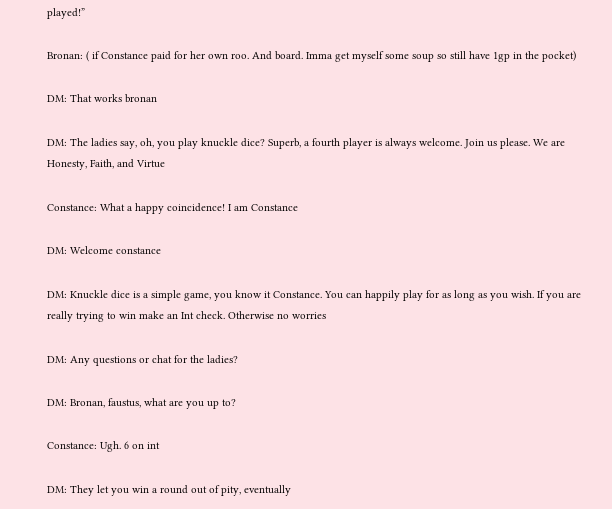played!”

Bronan: ( if Constance paid for her own roo. And board. Imma get myself some soup so still have 1gp in the pocket)

DM: That works bronan

DM: The ladies say, oh, you play knuckle dice? Superb, a fourth player is always welcome. Join us please. We are Honesty, Faith, and Virtue

Constance: What a happy coincidence! I am Constance

DM: Welcome constance

DM: Knuckle dice is a simple game, you know it Constance. You can happily play for as long as you wish. If you are really trying to win make an Int check. Otherwise no worries

DM: Any questions or chat for the ladies?

DM: Bronan, faustus, what are you up to?

Constance: Ugh. 6 on int

DM: They let you win a round out of pity, eventually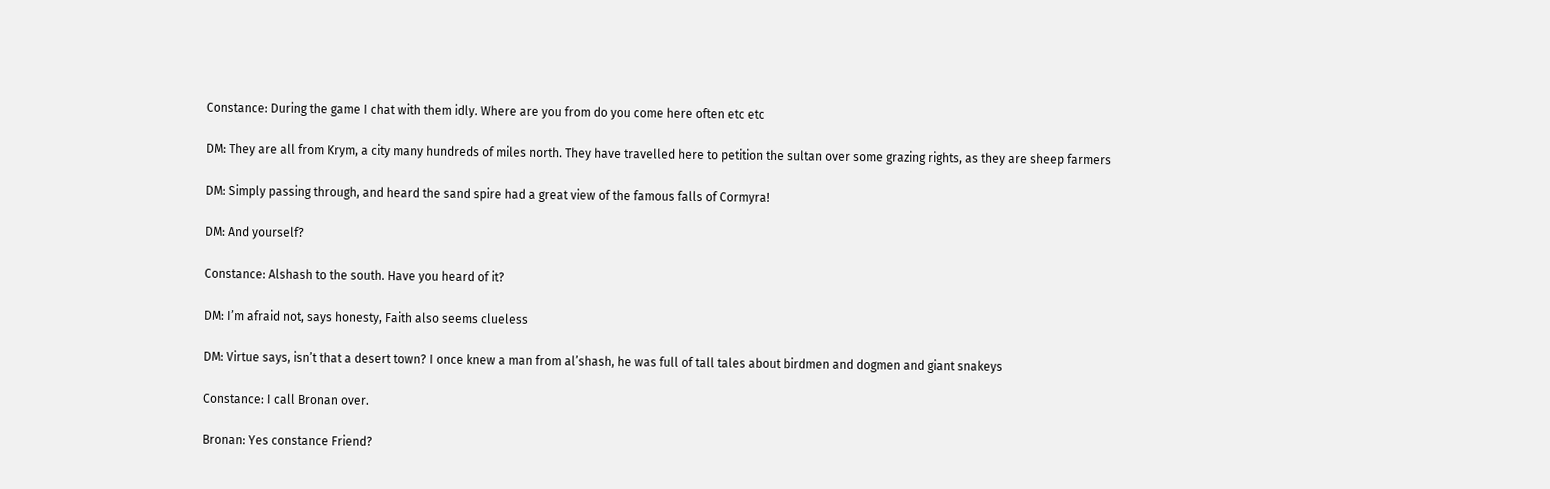Constance: During the game I chat with them idly. Where are you from do you come here often etc etc

DM: They are all from Krym, a city many hundreds of miles north. They have travelled here to petition the sultan over some grazing rights, as they are sheep farmers

DM: Simply passing through, and heard the sand spire had a great view of the famous falls of Cormyra!

DM: And yourself?

Constance: Alshash to the south. Have you heard of it?

DM: I’m afraid not, says honesty, Faith also seems clueless

DM: Virtue says, isn’t that a desert town? I once knew a man from al’shash, he was full of tall tales about birdmen and dogmen and giant snakeys

Constance: I call Bronan over.

Bronan: Yes constance Friend?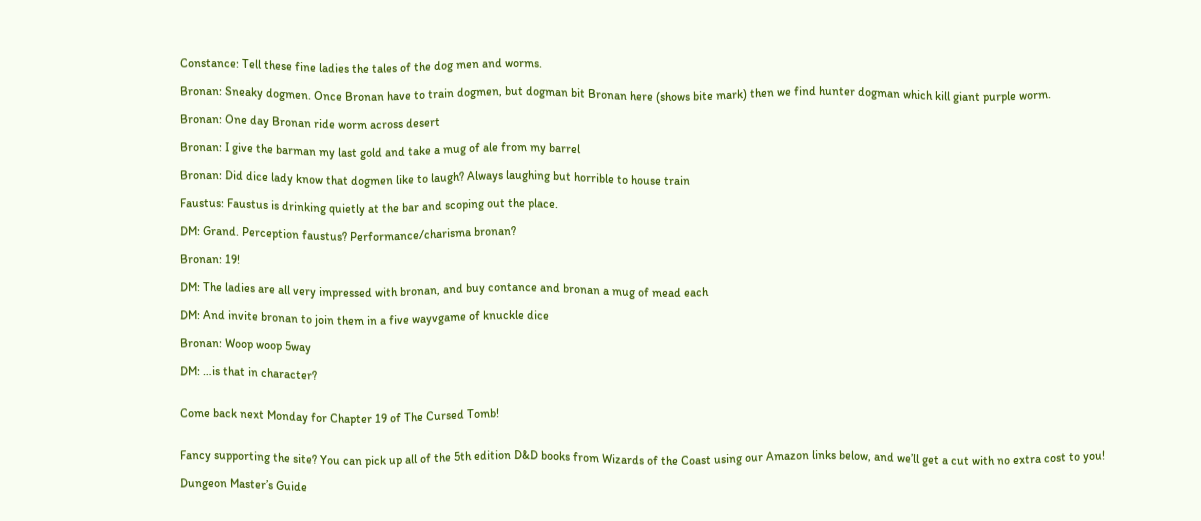Constance: Tell these fine ladies the tales of the dog men and worms.

Bronan: Sneaky dogmen. Once Bronan have to train dogmen, but dogman bit Bronan here (shows bite mark) then we find hunter dogman which kill giant purple worm.

Bronan: One day Bronan ride worm across desert

Bronan: I give the barman my last gold and take a mug of ale from my barrel

Bronan: Did dice lady know that dogmen like to laugh? Always laughing but horrible to house train

Faustus: Faustus is drinking quietly at the bar and scoping out the place.

DM: Grand. Perception faustus? Performance/charisma bronan?

Bronan: 19!

DM: The ladies are all very impressed with bronan, and buy contance and bronan a mug of mead each

DM: And invite bronan to join them in a five wayvgame of knuckle dice

Bronan: Woop woop 5way

DM: …is that in character?


Come back next Monday for Chapter 19 of The Cursed Tomb!


Fancy supporting the site? You can pick up all of the 5th edition D&D books from Wizards of the Coast using our Amazon links below, and we’ll get a cut with no extra cost to you!

Dungeon Master’s Guide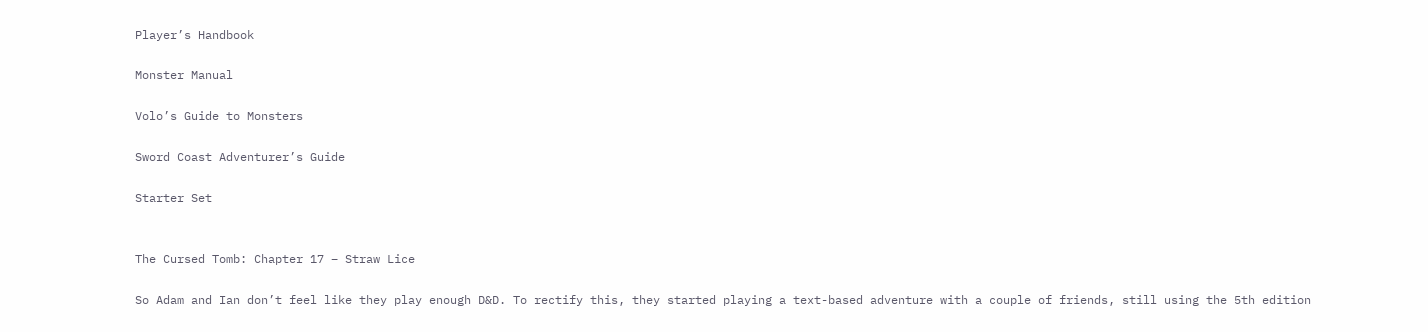Player’s Handbook

Monster Manual

Volo’s Guide to Monsters

Sword Coast Adventurer’s Guide

Starter Set


The Cursed Tomb: Chapter 17 – Straw Lice

So Adam and Ian don’t feel like they play enough D&D. To rectify this, they started playing a text-based adventure with a couple of friends, still using the 5th edition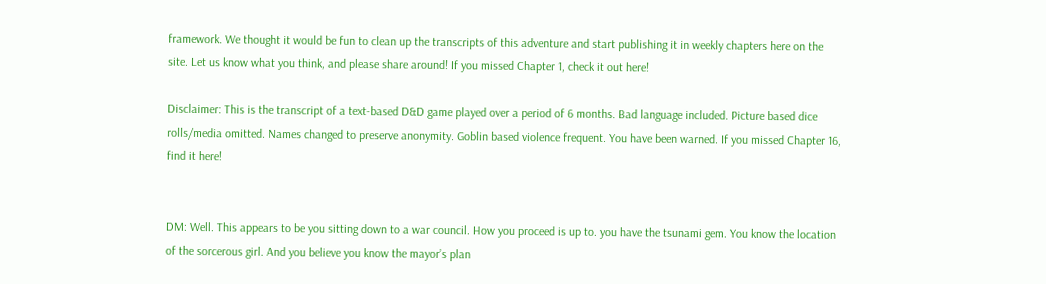framework. We thought it would be fun to clean up the transcripts of this adventure and start publishing it in weekly chapters here on the site. Let us know what you think, and please share around! If you missed Chapter 1, check it out here!

Disclaimer: This is the transcript of a text-based D&D game played over a period of 6 months. Bad language included. Picture based dice rolls/media omitted. Names changed to preserve anonymity. Goblin based violence frequent. You have been warned. If you missed Chapter 16, find it here!


DM: Well. This appears to be you sitting down to a war council. How you proceed is up to. you have the tsunami gem. You know the location of the sorcerous girl. And you believe you know the mayor’s plan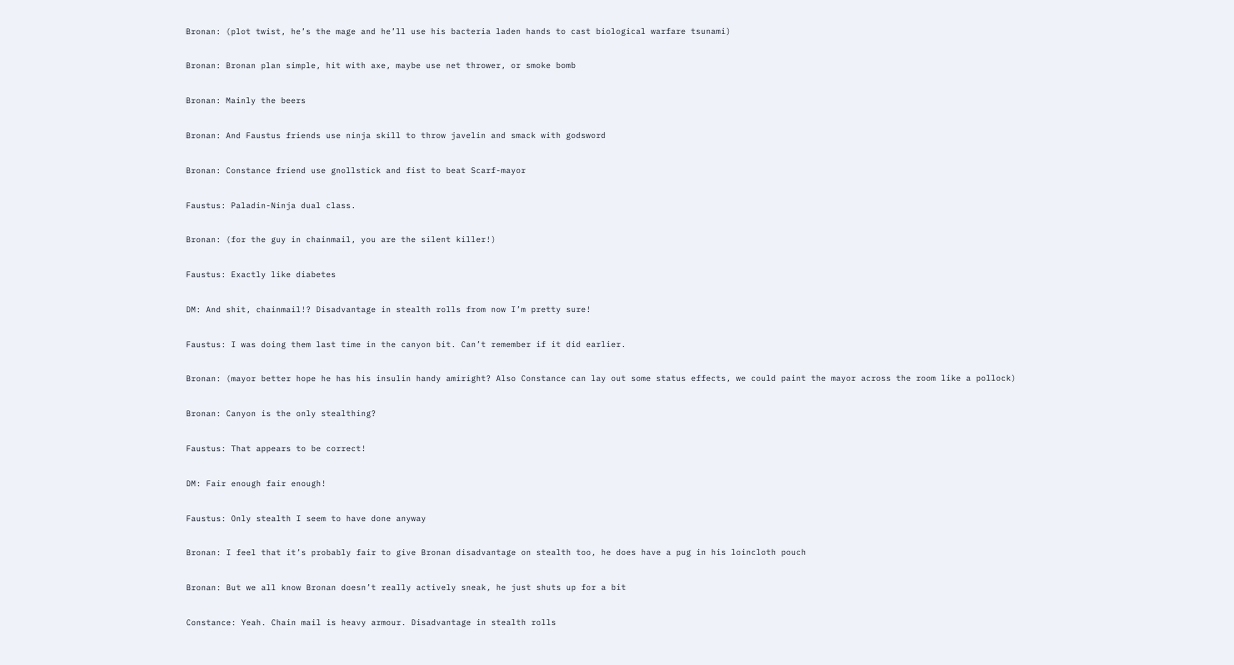Bronan: (plot twist, he’s the mage and he’ll use his bacteria laden hands to cast biological warfare tsunami)

Bronan: Bronan plan simple, hit with axe, maybe use net thrower, or smoke bomb

Bronan: Mainly the beers

Bronan: And Faustus friends use ninja skill to throw javelin and smack with godsword

Bronan: Constance friend use gnollstick and fist to beat Scarf-mayor

Faustus: Paladin-Ninja dual class.

Bronan: (for the guy in chainmail, you are the silent killer!)

Faustus: Exactly like diabetes

DM: And shit, chainmail!? Disadvantage in stealth rolls from now I’m pretty sure!

Faustus: I was doing them last time in the canyon bit. Can’t remember if it did earlier.

Bronan: (mayor better hope he has his insulin handy amiright? Also Constance can lay out some status effects, we could paint the mayor across the room like a pollock)

Bronan: Canyon is the only stealthing?

Faustus: That appears to be correct!

DM: Fair enough fair enough!

Faustus: Only stealth I seem to have done anyway

Bronan: I feel that it’s probably fair to give Bronan disadvantage on stealth too, he does have a pug in his loincloth pouch

Bronan: But we all know Bronan doesn’t really actively sneak, he just shuts up for a bit

Constance: Yeah. Chain mail is heavy armour. Disadvantage in stealth rolls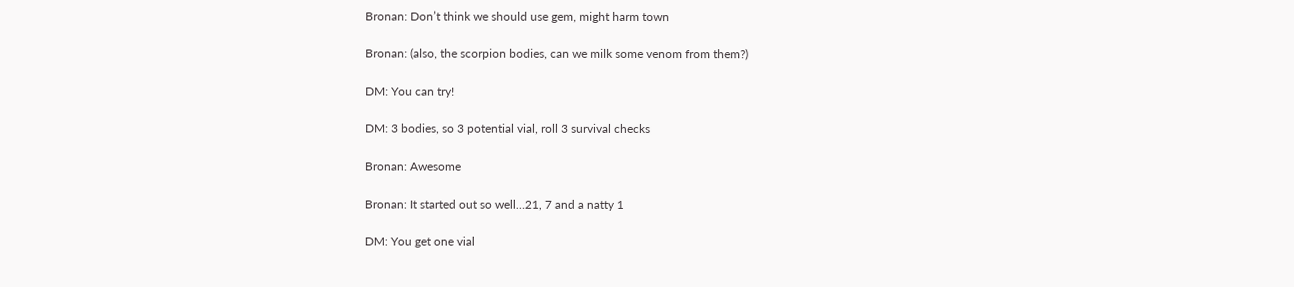Bronan: Don’t think we should use gem, might harm town

Bronan: (also, the scorpion bodies, can we milk some venom from them?)

DM: You can try!

DM: 3 bodies, so 3 potential vial, roll 3 survival checks

Bronan: Awesome

Bronan: It started out so well…21, 7 and a natty 1

DM: You get one vial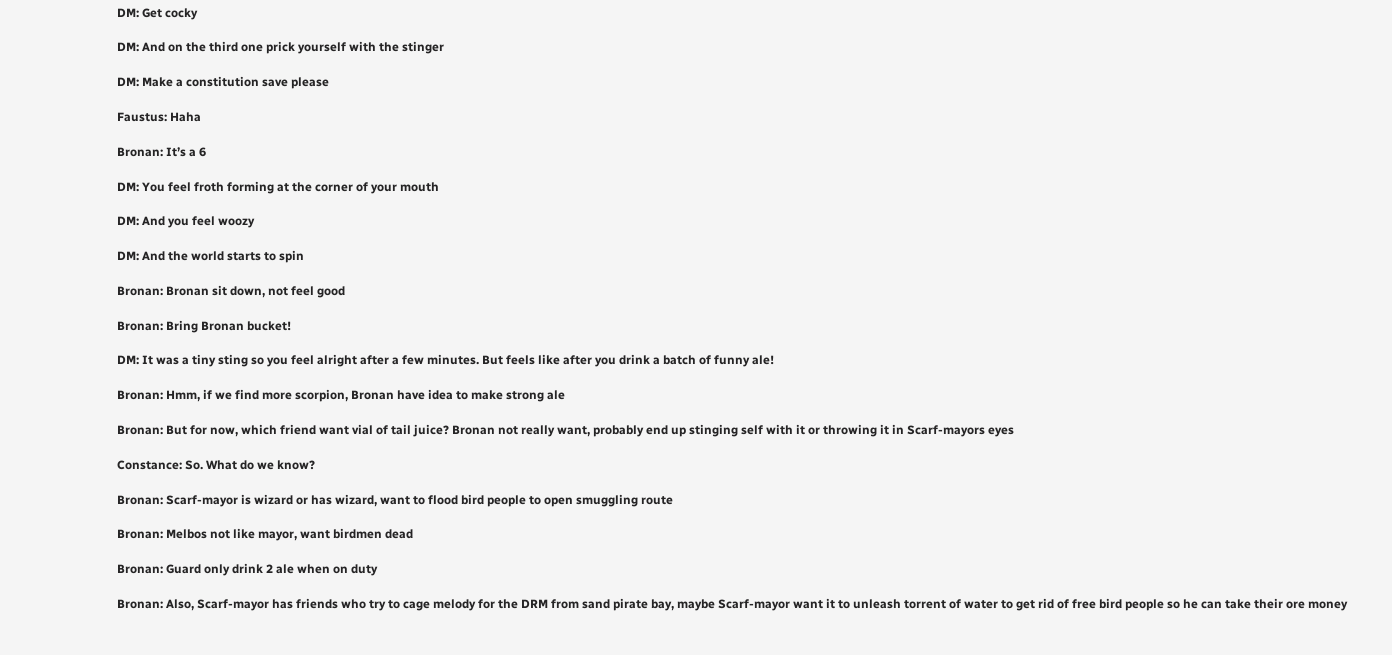DM: Get cocky

DM: And on the third one prick yourself with the stinger

DM: Make a constitution save please

Faustus: Haha

Bronan: It’s a 6

DM: You feel froth forming at the corner of your mouth

DM: And you feel woozy

DM: And the world starts to spin

Bronan: Bronan sit down, not feel good

Bronan: Bring Bronan bucket!

DM: It was a tiny sting so you feel alright after a few minutes. But feels like after you drink a batch of funny ale!

Bronan: Hmm, if we find more scorpion, Bronan have idea to make strong ale

Bronan: But for now, which friend want vial of tail juice? Bronan not really want, probably end up stinging self with it or throwing it in Scarf-mayors eyes

Constance: So. What do we know?

Bronan: Scarf-mayor is wizard or has wizard, want to flood bird people to open smuggling route

Bronan: Melbos not like mayor, want birdmen dead

Bronan: Guard only drink 2 ale when on duty

Bronan: Also, Scarf-mayor has friends who try to cage melody for the DRM from sand pirate bay, maybe Scarf-mayor want it to unleash torrent of water to get rid of free bird people so he can take their ore money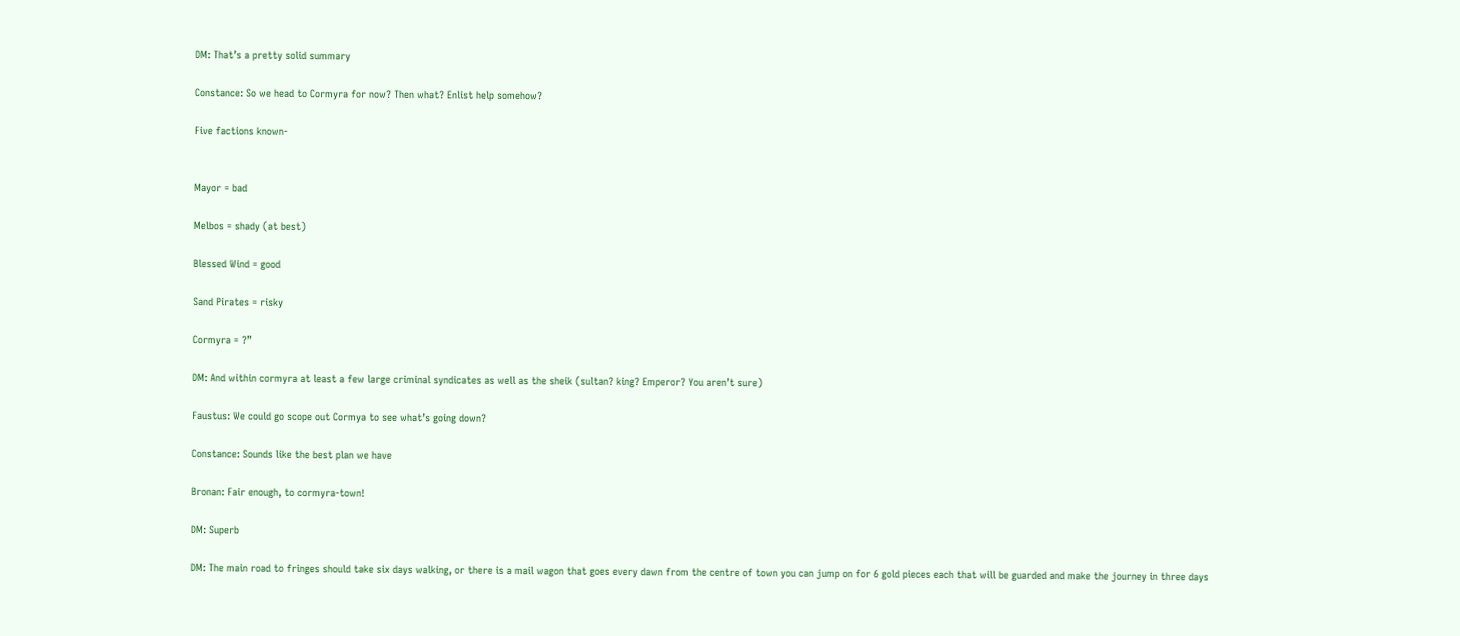DM: That’s a pretty solid summary

Constance: So we head to Cormyra for now? Then what? Enlist help somehow?

Five factions known-


Mayor = bad

Melbos = shady (at best)

Blessed Wind = good

Sand Pirates = risky

Cormyra = ?”

DM: And within cormyra at least a few large criminal syndicates as well as the sheik (sultan? king? Emperor? You aren’t sure)

Faustus: We could go scope out Cormya to see what’s going down?

Constance: Sounds like the best plan we have

Bronan: Fair enough, to cormyra-town!

DM: Superb

DM: The main road to fringes should take six days walking, or there is a mail wagon that goes every dawn from the centre of town you can jump on for 6 gold pieces each that will be guarded and make the journey in three days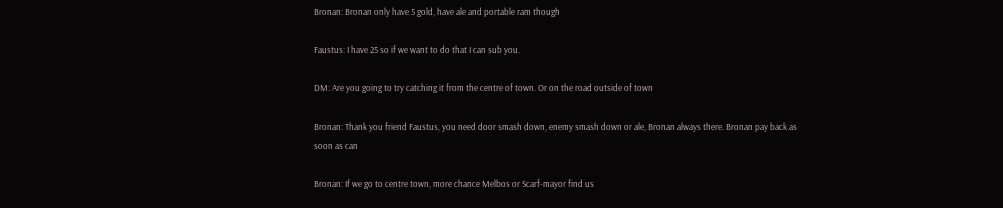Bronan: Bronan only have 5 gold, have ale and portable ram though

Faustus: I have 25 so if we want to do that I can sub you.

DM: Are you going to try catching it from the centre of town. Or on the road outside of town

Bronan: Thank you friend Faustus, you need door smash down, enemy smash down or ale, Bronan always there. Bronan pay back as soon as can

Bronan: If we go to centre town, more chance Melbos or Scarf-mayor find us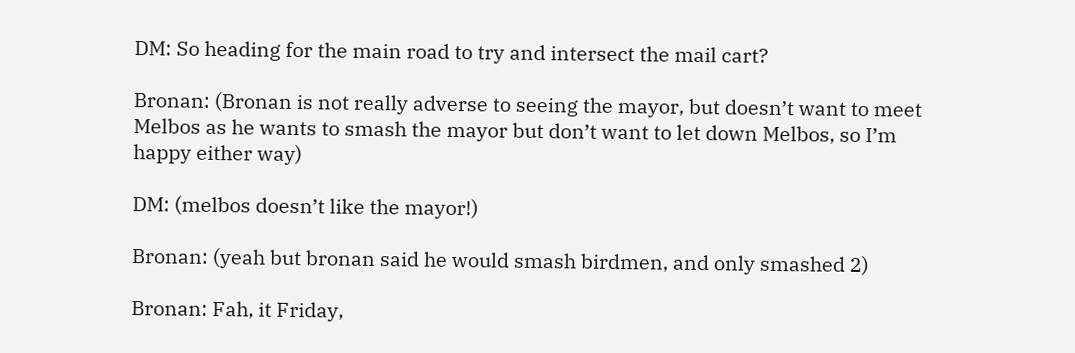DM: So heading for the main road to try and intersect the mail cart?

Bronan: (Bronan is not really adverse to seeing the mayor, but doesn’t want to meet Melbos as he wants to smash the mayor but don’t want to let down Melbos, so I’m happy either way)

DM: (melbos doesn’t like the mayor!)

Bronan: (yeah but bronan said he would smash birdmen, and only smashed 2)

Bronan: Fah, it Friday,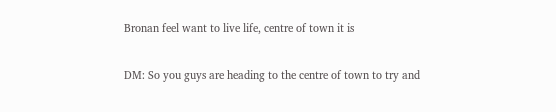Bronan feel want to live life, centre of town it is

DM: So you guys are heading to the centre of town to try and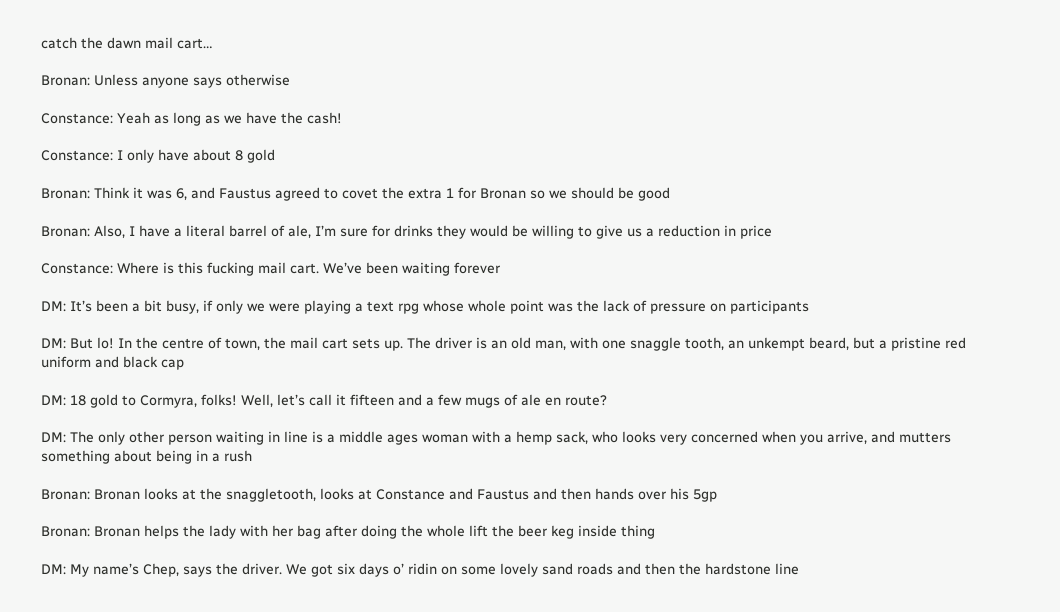catch the dawn mail cart…

Bronan: Unless anyone says otherwise

Constance: Yeah as long as we have the cash!

Constance: I only have about 8 gold

Bronan: Think it was 6, and Faustus agreed to covet the extra 1 for Bronan so we should be good

Bronan: Also, I have a literal barrel of ale, I’m sure for drinks they would be willing to give us a reduction in price

Constance: Where is this fucking mail cart. We’ve been waiting forever

DM: It’s been a bit busy, if only we were playing a text rpg whose whole point was the lack of pressure on participants

DM: But lo! In the centre of town, the mail cart sets up. The driver is an old man, with one snaggle tooth, an unkempt beard, but a pristine red uniform and black cap

DM: 18 gold to Cormyra, folks! Well, let’s call it fifteen and a few mugs of ale en route?

DM: The only other person waiting in line is a middle ages woman with a hemp sack, who looks very concerned when you arrive, and mutters something about being in a rush

Bronan: Bronan looks at the snaggletooth, looks at Constance and Faustus and then hands over his 5gp

Bronan: Bronan helps the lady with her bag after doing the whole lift the beer keg inside thing

DM: My name’s Chep, says the driver. We got six days o’ ridin on some lovely sand roads and then the hardstone line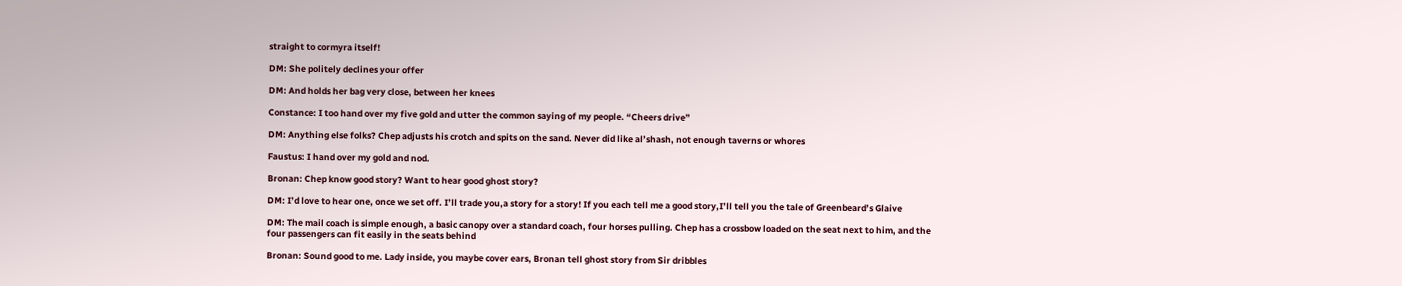straight to cormyra itself!

DM: She politely declines your offer

DM: And holds her bag very close, between her knees

Constance: I too hand over my five gold and utter the common saying of my people. “Cheers drive”

DM: Anything else folks? Chep adjusts his crotch and spits on the sand. Never did like al’shash, not enough taverns or whores

Faustus: I hand over my gold and nod.

Bronan: Chep know good story? Want to hear good ghost story?

DM: I’d love to hear one, once we set off. I’ll trade you,a story for a story! If you each tell me a good story,I’ll tell you the tale of Greenbeard’s Glaive

DM: The mail coach is simple enough, a basic canopy over a standard coach, four horses pulling. Chep has a crossbow loaded on the seat next to him, and the four passengers can fit easily in the seats behind

Bronan: Sound good to me. Lady inside, you maybe cover ears, Bronan tell ghost story from Sir dribbles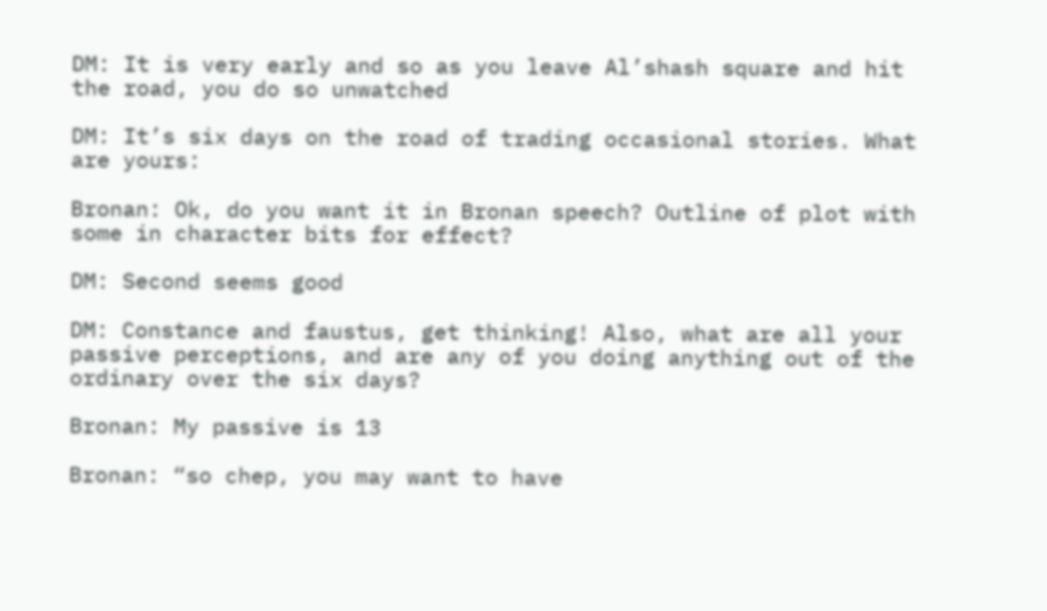DM: It is very early and so as you leave Al’shash square and hit the road, you do so unwatched

DM: It’s six days on the road of trading occasional stories. What are yours:

Bronan: Ok, do you want it in Bronan speech? Outline of plot with some in character bits for effect?

DM: Second seems good

DM: Constance and faustus, get thinking! Also, what are all your passive perceptions, and are any of you doing anything out of the ordinary over the six days?

Bronan: My passive is 13

Bronan: “so chep, you may want to have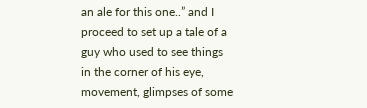an ale for this one..” and I proceed to set up a tale of a guy who used to see things in the corner of his eye, movement, glimpses of some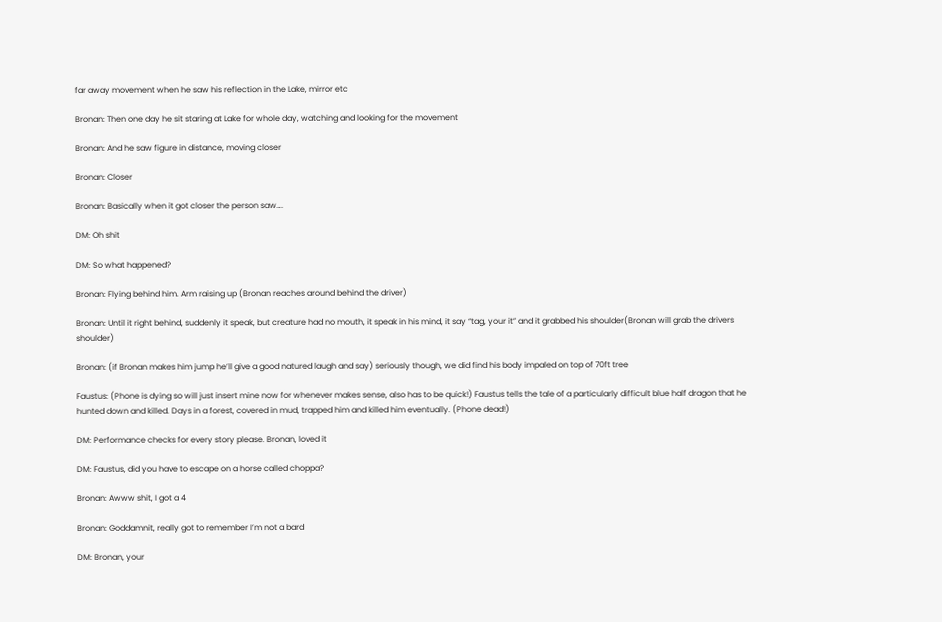far away movement when he saw his reflection in the Lake, mirror etc

Bronan: Then one day he sit staring at Lake for whole day, watching and looking for the movement

Bronan: And he saw figure in distance, moving closer

Bronan: Closer

Bronan: Basically when it got closer the person saw….

DM: Oh shit

DM: So what happened?

Bronan: Flying behind him. Arm raising up (Bronan reaches around behind the driver)

Bronan: Until it right behind, suddenly it speak, but creature had no mouth, it speak in his mind, it say “tag, your it” and it grabbed his shoulder(Bronan will grab the drivers shoulder)

Bronan: (if Bronan makes him jump he’ll give a good natured laugh and say) seriously though, we did find his body impaled on top of 70ft tree

Faustus: (Phone is dying so will just insert mine now for whenever makes sense, also has to be quick!) Faustus tells the tale of a particularly difficult blue half dragon that he hunted down and killed. Days in a forest, covered in mud, trapped him and killed him eventually. (Phone dead!)

DM: Performance checks for every story please. Bronan, loved it

DM: Faustus, did you have to escape on a horse called choppa?

Bronan: Awww shit, I got a 4

Bronan: Goddamnit, really got to remember I’m not a bard

DM: Bronan, your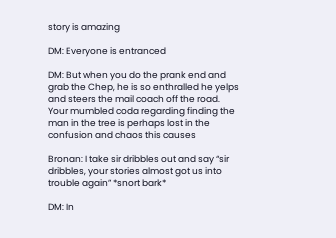story is amazing

DM: Everyone is entranced

DM: But when you do the prank end and grab the Chep, he is so enthralled he yelps and steers the mail coach off the road. Your mumbled coda regarding finding the man in the tree is perhaps lost in the confusion and chaos this causes

Bronan: I take sir dribbles out and say “sir dribbles, your stories almost got us into trouble again” *snort bark*

DM: In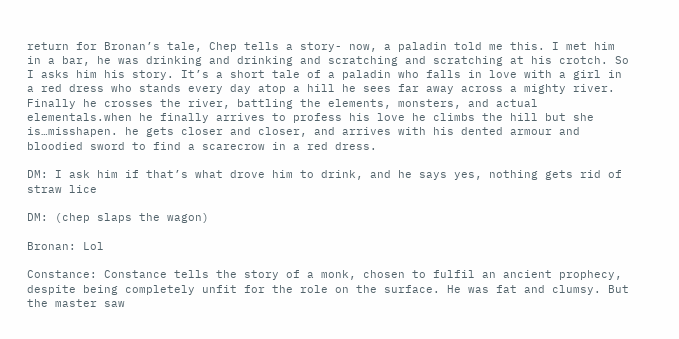return for Bronan’s tale, Chep tells a story- now, a paladin told me this. I met him in a bar, he was drinking and drinking and scratching and scratching at his crotch. So I asks him his story. It’s a short tale of a paladin who falls in love with a girl in a red dress who stands every day atop a hill he sees far away across a mighty river. Finally he crosses the river, battling the elements, monsters, and actual elementals.when he finally arrives to profess his love he climbs the hill but she is…misshapen. he gets closer and closer, and arrives with his dented armour and bloodied sword to find a scarecrow in a red dress.

DM: I ask him if that’s what drove him to drink, and he says yes, nothing gets rid of straw lice

DM: (chep slaps the wagon)

Bronan: Lol

Constance: Constance tells the story of a monk, chosen to fulfil an ancient prophecy, despite being completely unfit for the role on the surface. He was fat and clumsy. But the master saw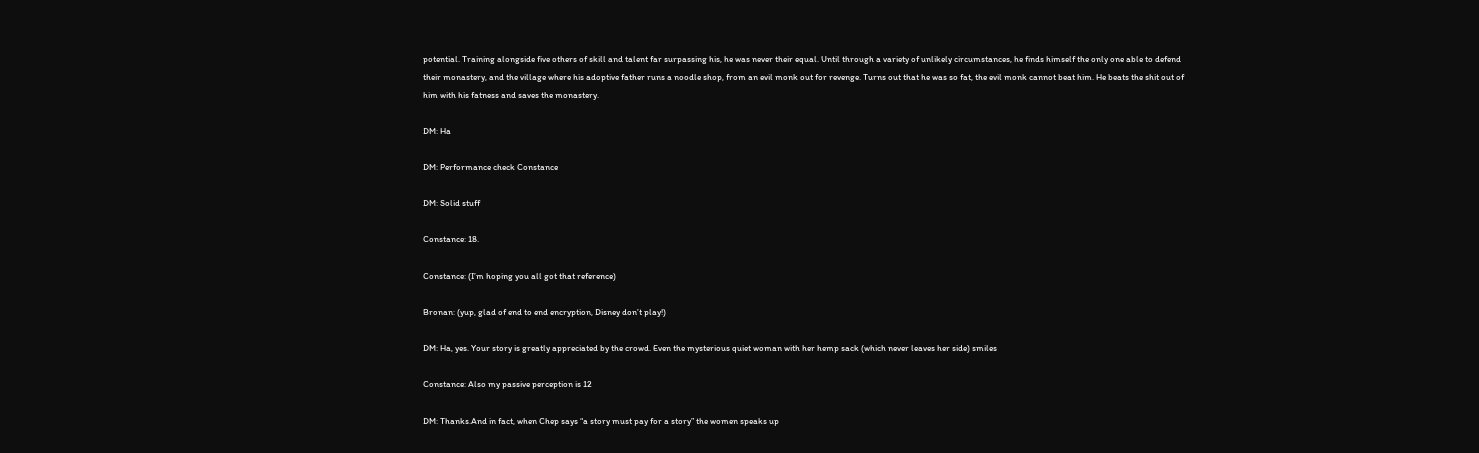potential. Training alongside five others of skill and talent far surpassing his, he was never their equal. Until through a variety of unlikely circumstances, he finds himself the only one able to defend their monastery, and the village where his adoptive father runs a noodle shop, from an evil monk out for revenge. Turns out that he was so fat, the evil monk cannot beat him. He beats the shit out of him with his fatness and saves the monastery.

DM: Ha

DM: Performance check Constance

DM: Solid stuff

Constance: 18.

Constance: (I’m hoping you all got that reference)

Bronan: (yup, glad of end to end encryption, Disney don’t play!)

DM: Ha, yes. Your story is greatly appreciated by the crowd. Even the mysterious quiet woman with her hemp sack (which never leaves her side) smiles

Constance: Also my passive perception is 12

DM: Thanks.And in fact, when Chep says “a story must pay for a story” the women speaks up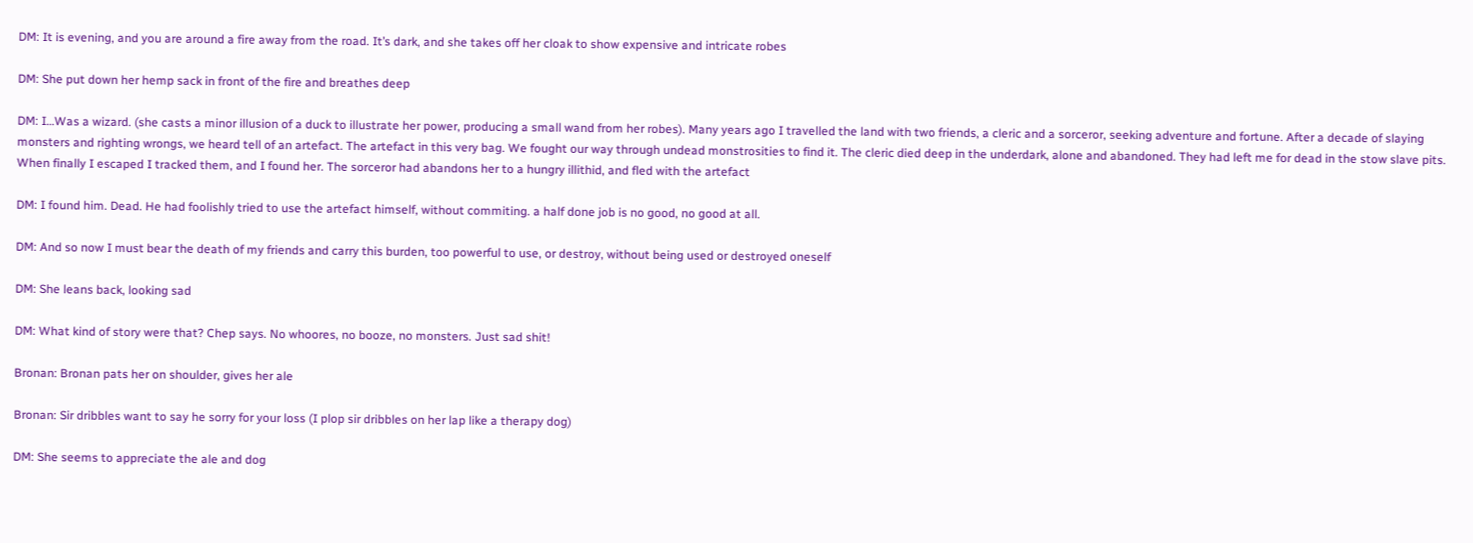DM: It is evening, and you are around a fire away from the road. It’s dark, and she takes off her cloak to show expensive and intricate robes

DM: She put down her hemp sack in front of the fire and breathes deep

DM: I…Was a wizard. (she casts a minor illusion of a duck to illustrate her power, producing a small wand from her robes). Many years ago I travelled the land with two friends, a cleric and a sorceror, seeking adventure and fortune. After a decade of slaying monsters and righting wrongs, we heard tell of an artefact. The artefact in this very bag. We fought our way through undead monstrosities to find it. The cleric died deep in the underdark, alone and abandoned. They had left me for dead in the stow slave pits. When finally I escaped I tracked them, and I found her. The sorceror had abandons her to a hungry illithid, and fled with the artefact

DM: I found him. Dead. He had foolishly tried to use the artefact himself, without commiting. a half done job is no good, no good at all.

DM: And so now I must bear the death of my friends and carry this burden, too powerful to use, or destroy, without being used or destroyed oneself

DM: She leans back, looking sad

DM: What kind of story were that? Chep says. No whoores, no booze, no monsters. Just sad shit!

Bronan: Bronan pats her on shoulder, gives her ale

Bronan: Sir dribbles want to say he sorry for your loss (I plop sir dribbles on her lap like a therapy dog)

DM: She seems to appreciate the ale and dog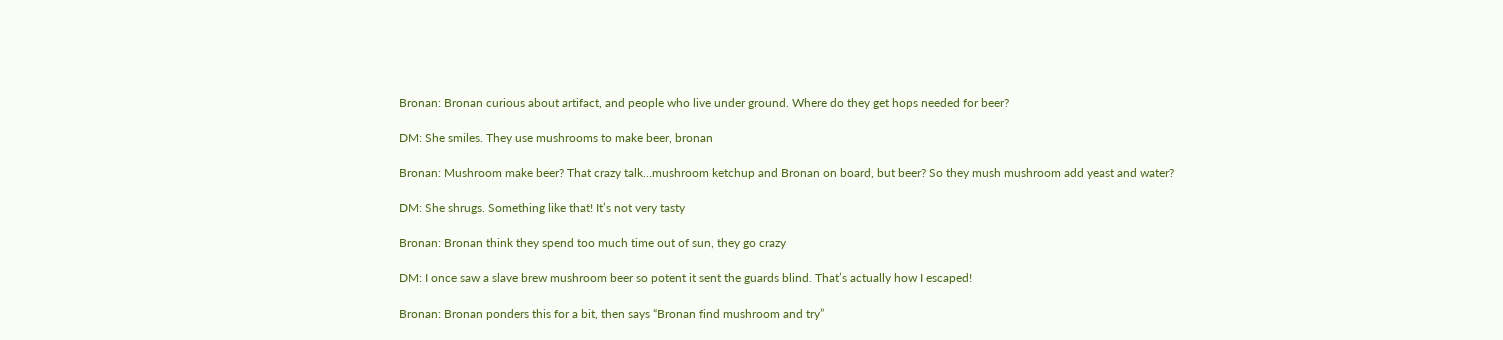Bronan: Bronan curious about artifact, and people who live under ground. Where do they get hops needed for beer?

DM: She smiles. They use mushrooms to make beer, bronan

Bronan: Mushroom make beer? That crazy talk…mushroom ketchup and Bronan on board, but beer? So they mush mushroom add yeast and water?

DM: She shrugs. Something like that! It’s not very tasty

Bronan: Bronan think they spend too much time out of sun, they go crazy

DM: I once saw a slave brew mushroom beer so potent it sent the guards blind. That’s actually how I escaped!

Bronan: Bronan ponders this for a bit, then says “Bronan find mushroom and try”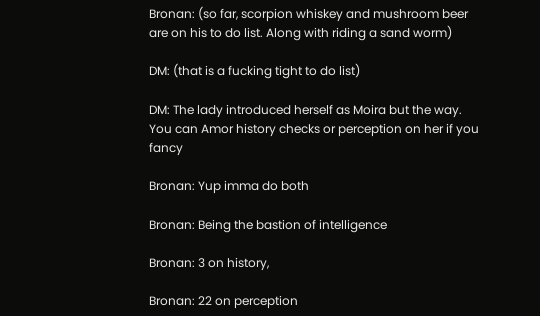Bronan: (so far, scorpion whiskey and mushroom beer are on his to do list. Along with riding a sand worm)

DM: (that is a fucking tight to do list)

DM: The lady introduced herself as Moira but the way. You can Amor history checks or perception on her if you fancy

Bronan: Yup imma do both

Bronan: Being the bastion of intelligence

Bronan: 3 on history,

Bronan: 22 on perception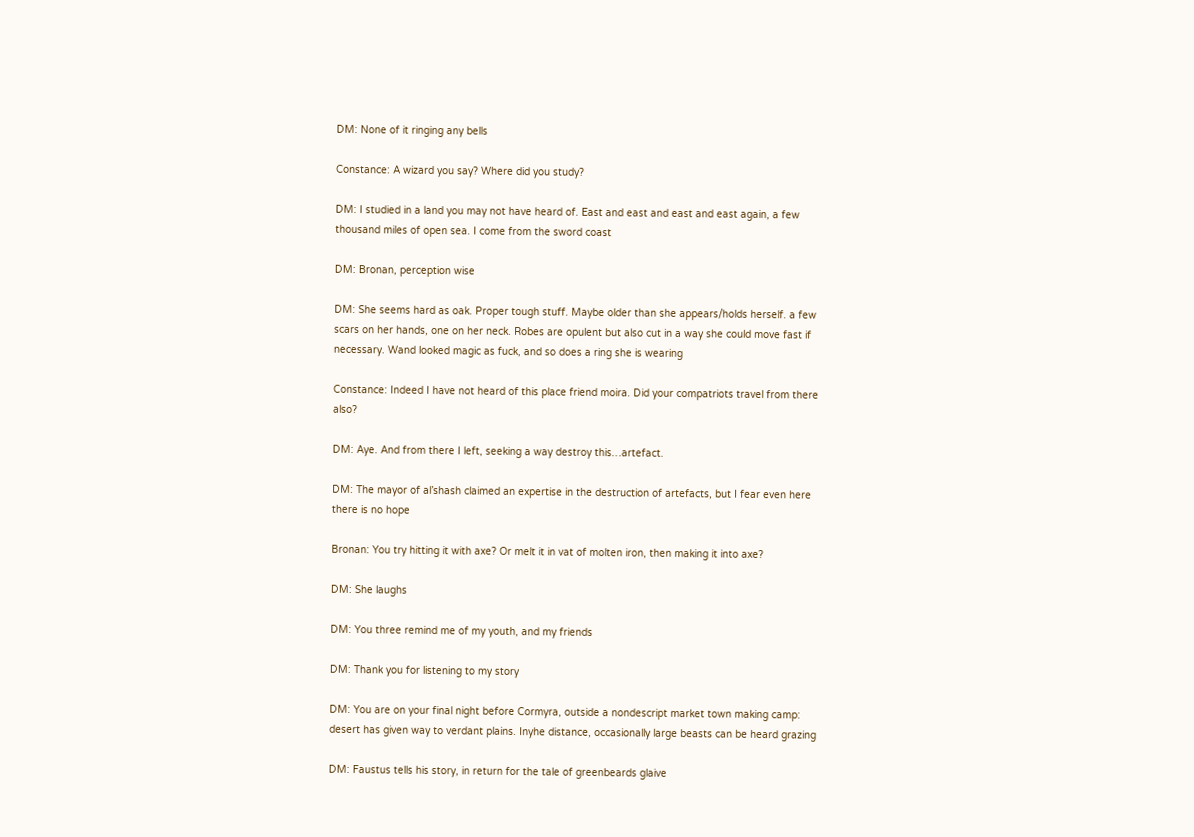DM: None of it ringing any bells

Constance: A wizard you say? Where did you study?

DM: I studied in a land you may not have heard of. East and east and east and east again, a few thousand miles of open sea. I come from the sword coast

DM: Bronan, perception wise

DM: She seems hard as oak. Proper tough stuff. Maybe older than she appears/holds herself. a few scars on her hands, one on her neck. Robes are opulent but also cut in a way she could move fast if necessary. Wand looked magic as fuck, and so does a ring she is wearing

Constance: Indeed I have not heard of this place friend moira. Did your compatriots travel from there also?

DM: Aye. And from there I left, seeking a way destroy this…artefact.

DM: The mayor of al’shash claimed an expertise in the destruction of artefacts, but I fear even here there is no hope

Bronan: You try hitting it with axe? Or melt it in vat of molten iron, then making it into axe?

DM: She laughs

DM: You three remind me of my youth, and my friends

DM: Thank you for listening to my story

DM: You are on your final night before Cormyra, outside a nondescript market town making camp: desert has given way to verdant plains. Inyhe distance, occasionally large beasts can be heard grazing

DM: Faustus tells his story, in return for the tale of greenbeards glaive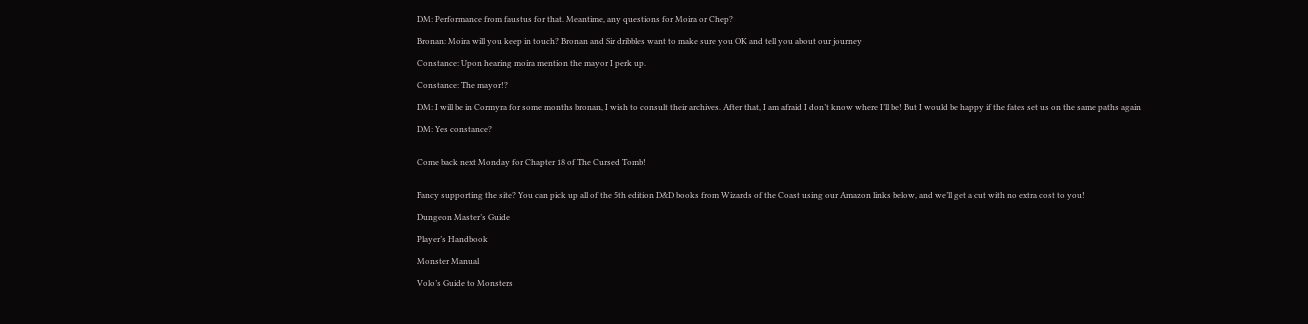DM: Performance from faustus for that. Meantime, any questions for Moira or Chep?

Bronan: Moira will you keep in touch? Bronan and Sir dribbles want to make sure you OK and tell you about our journey

Constance: Upon hearing moira mention the mayor I perk up.

Constance: The mayor!?

DM: I will be in Cormyra for some months bronan, I wish to consult their archives. After that, I am afraid I don’t know where I’ll be! But I would be happy if the fates set us on the same paths again

DM: Yes constance?


Come back next Monday for Chapter 18 of The Cursed Tomb!


Fancy supporting the site? You can pick up all of the 5th edition D&D books from Wizards of the Coast using our Amazon links below, and we’ll get a cut with no extra cost to you!

Dungeon Master’s Guide

Player’s Handbook

Monster Manual

Volo’s Guide to Monsters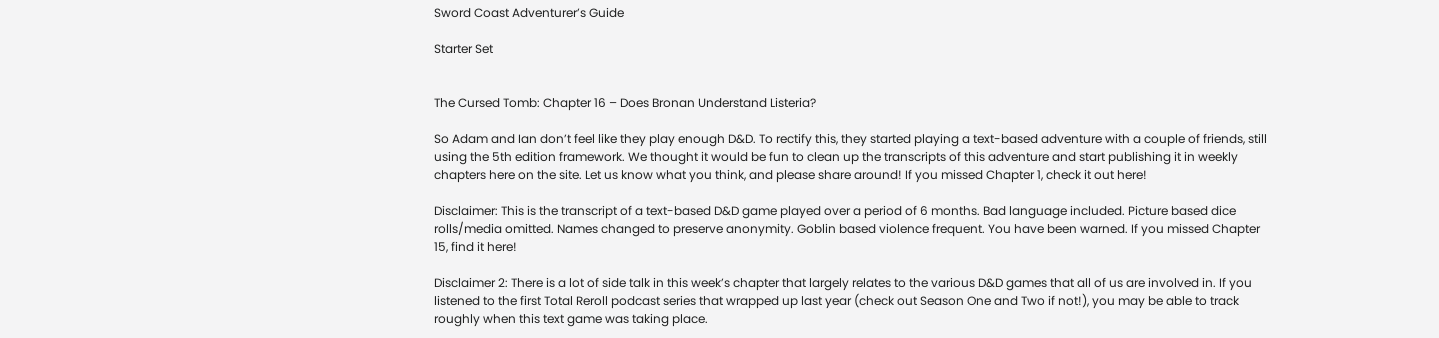Sword Coast Adventurer’s Guide

Starter Set


The Cursed Tomb: Chapter 16 – Does Bronan Understand Listeria?

So Adam and Ian don’t feel like they play enough D&D. To rectify this, they started playing a text-based adventure with a couple of friends, still using the 5th edition framework. We thought it would be fun to clean up the transcripts of this adventure and start publishing it in weekly chapters here on the site. Let us know what you think, and please share around! If you missed Chapter 1, check it out here!

Disclaimer: This is the transcript of a text-based D&D game played over a period of 6 months. Bad language included. Picture based dice rolls/media omitted. Names changed to preserve anonymity. Goblin based violence frequent. You have been warned. If you missed Chapter 15, find it here!

Disclaimer 2: There is a lot of side talk in this week’s chapter that largely relates to the various D&D games that all of us are involved in. If you listened to the first Total Reroll podcast series that wrapped up last year (check out Season One and Two if not!), you may be able to track roughly when this text game was taking place.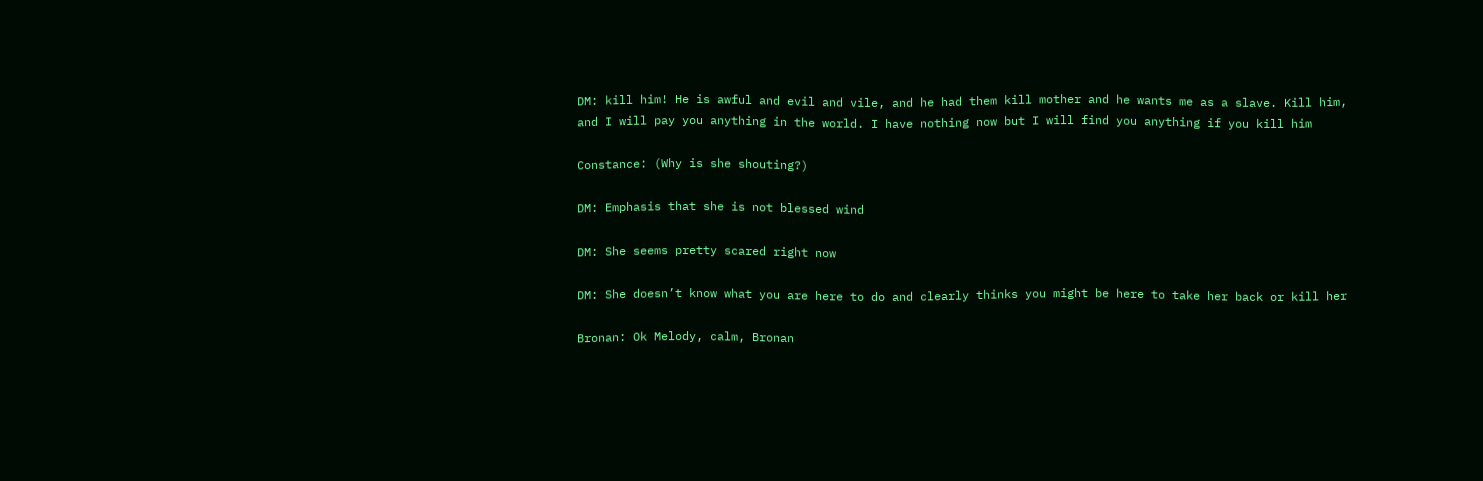DM: kill him! He is awful and evil and vile, and he had them kill mother and he wants me as a slave. Kill him, and I will pay you anything in the world. I have nothing now but I will find you anything if you kill him

Constance: (Why is she shouting?)

DM: Emphasis that she is not blessed wind

DM: She seems pretty scared right now

DM: She doesn’t know what you are here to do and clearly thinks you might be here to take her back or kill her

Bronan: Ok Melody, calm, Bronan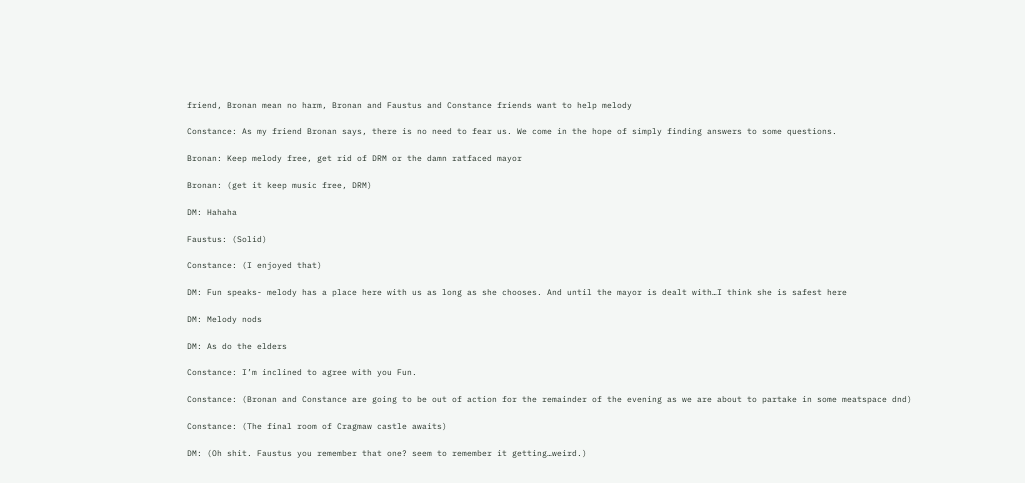friend, Bronan mean no harm, Bronan and Faustus and Constance friends want to help melody

Constance: As my friend Bronan says, there is no need to fear us. We come in the hope of simply finding answers to some questions.

Bronan: Keep melody free, get rid of DRM or the damn ratfaced mayor

Bronan: (get it keep music free, DRM)

DM: Hahaha

Faustus: (Solid)

Constance: (I enjoyed that)

DM: Fun speaks- melody has a place here with us as long as she chooses. And until the mayor is dealt with…I think she is safest here

DM: Melody nods

DM: As do the elders

Constance: I’m inclined to agree with you Fun.

Constance: (Bronan and Constance are going to be out of action for the remainder of the evening as we are about to partake in some meatspace dnd)

Constance: (The final room of Cragmaw castle awaits)

DM: (Oh shit. Faustus you remember that one? seem to remember it getting…weird.)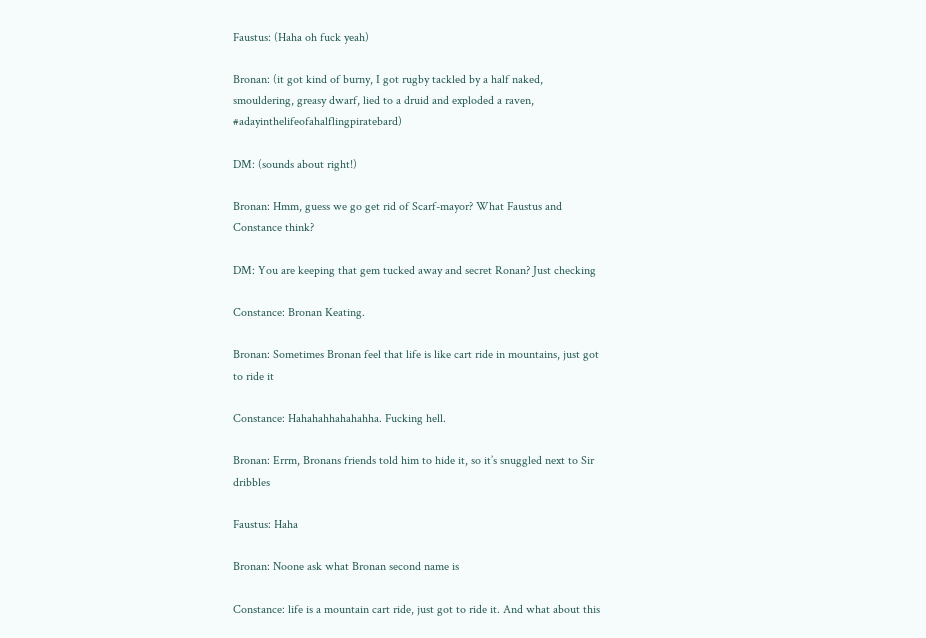Faustus: (Haha oh fuck yeah)

Bronan: (it got kind of burny, I got rugby tackled by a half naked, smouldering, greasy dwarf, lied to a druid and exploded a raven, #adayinthelifeofahalflingpiratebard)

DM: (sounds about right!)

Bronan: Hmm, guess we go get rid of Scarf-mayor? What Faustus and Constance think?

DM: You are keeping that gem tucked away and secret Ronan? Just checking

Constance: Bronan Keating.

Bronan: Sometimes Bronan feel that life is like cart ride in mountains, just got to ride it

Constance: Hahahahhahahahha. Fucking hell.

Bronan: Errm, Bronans friends told him to hide it, so it’s snuggled next to Sir dribbles

Faustus: Haha

Bronan: Noone ask what Bronan second name is

Constance: life is a mountain cart ride, just got to ride it. And what about this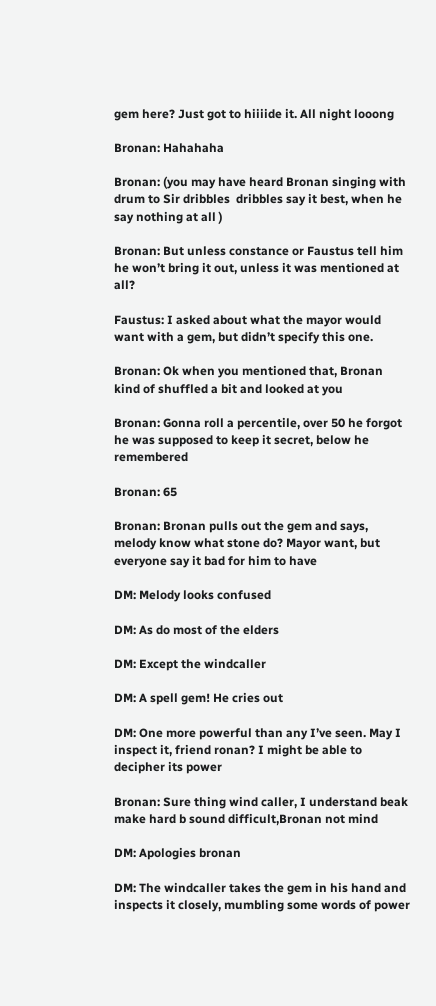gem here? Just got to hiiiide it. All night looong

Bronan: Hahahaha

Bronan: (you may have heard Bronan singing with drum to Sir dribbles  dribbles say it best, when he say nothing at all )

Bronan: But unless constance or Faustus tell him he won’t bring it out, unless it was mentioned at all?

Faustus: I asked about what the mayor would want with a gem, but didn’t specify this one.

Bronan: Ok when you mentioned that, Bronan kind of shuffled a bit and looked at you

Bronan: Gonna roll a percentile, over 50 he forgot he was supposed to keep it secret, below he remembered

Bronan: 65

Bronan: Bronan pulls out the gem and says, melody know what stone do? Mayor want, but everyone say it bad for him to have

DM: Melody looks confused

DM: As do most of the elders

DM: Except the windcaller

DM: A spell gem! He cries out

DM: One more powerful than any I’ve seen. May I inspect it, friend ronan? I might be able to decipher its power

Bronan: Sure thing wind caller, I understand beak make hard b sound difficult,Bronan not mind

DM: Apologies bronan

DM: The windcaller takes the gem in his hand and inspects it closely, mumbling some words of power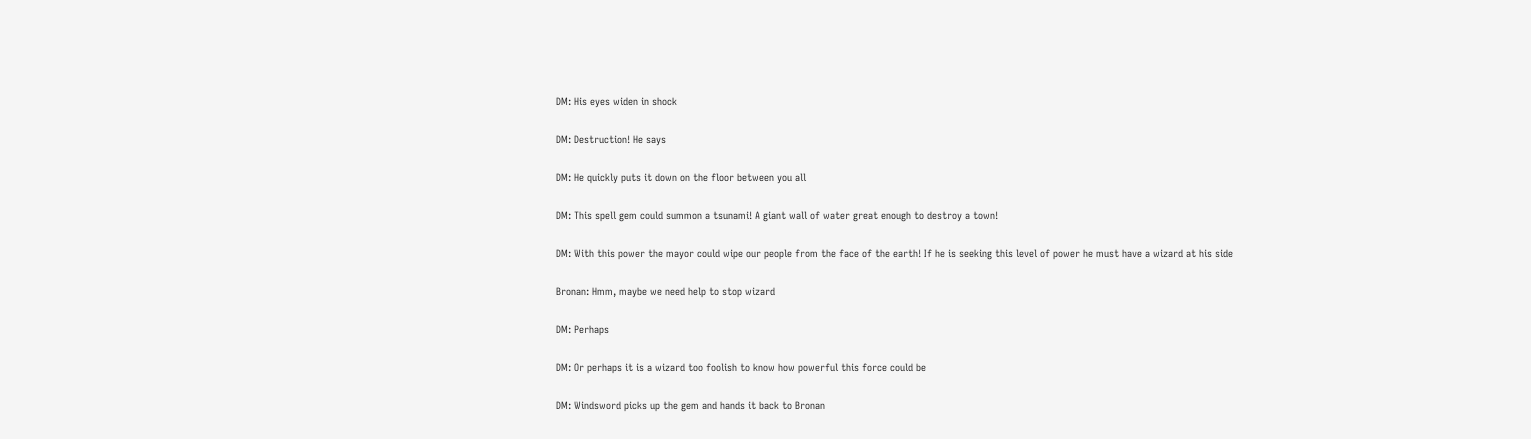DM: His eyes widen in shock

DM: Destruction! He says

DM: He quickly puts it down on the floor between you all

DM: This spell gem could summon a tsunami! A giant wall of water great enough to destroy a town!

DM: With this power the mayor could wipe our people from the face of the earth! If he is seeking this level of power he must have a wizard at his side

Bronan: Hmm, maybe we need help to stop wizard

DM: Perhaps

DM: Or perhaps it is a wizard too foolish to know how powerful this force could be

DM: Windsword picks up the gem and hands it back to Bronan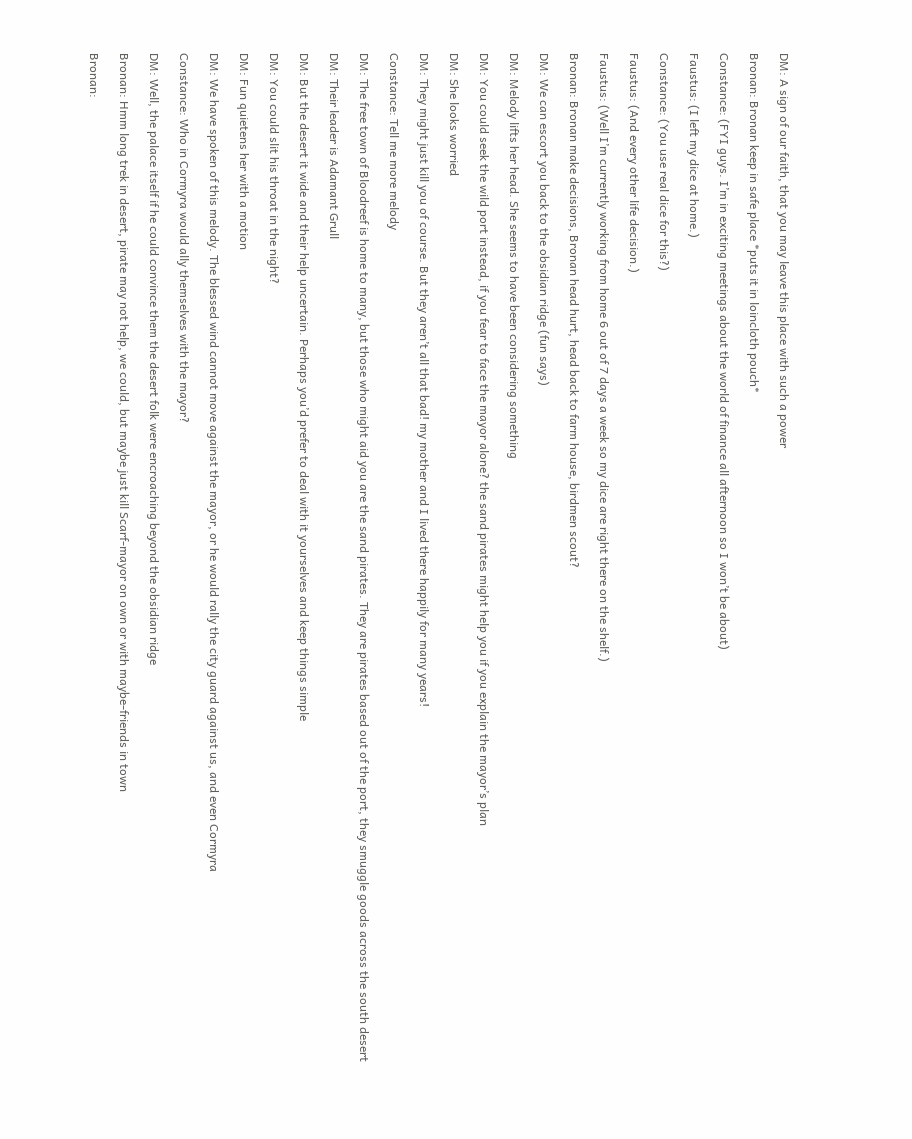DM: A sign of our faith, that you may leave this place with such a power

Bronan: Bronan keep in safe place *puts it in loincloth pouch*

Constance: (FYI guys. I’m in exciting meetings about the world of finance all afternoon so I won’t be about)

Faustus: (I left my dice at home.)

Constance: (You use real dice for this?)

Faustus: (And every other life decision.)

Faustus: (Well I’m currently working from home 6 out of 7 days a week so my dice are right there on the shelf.)

Bronan: Bronan make decisions, Bronan head hurt, head back to farm house, birdmen scout?

DM: We can escort you back to the obsidian ridge (fun says)

DM: Melody lifts her head. She seems to have been considering something

DM: You could seek the wild port instead, if you fear to face the mayor alone? the sand pirates might help you if you explain the mayor’s plan

DM: She looks worried

DM: They might just kill you of course. But they aren’t all that bad! my mother and I lived there happily for many years!

Constance: Tell me more melody

DM: The free town of Bloodreef is home to many, but those who might aid you are the sand pirates. They are pirates based out of the port, they smuggle goods across the south desert

DM: Their leader is Adamant Grull

DM: But the desert it wide and their help uncertain. Perhaps you’d prefer to deal with it yourselves and keep things simple

DM: You could slit his throat in the night?

DM: Fun quietens her with a motion

DM: We have spoken of this melody. The blessed wind cannot move against the mayor, or he would rally the city guard against us, and even Cormyra

Constance: Who in Cormyra would ally themselves with the mayor?

DM: Well, the palace itself if he could convince them the desert folk were encroaching beyond the obsidian ridge

Bronan: Hmm long trek in desert, pirate may not help, we could, but maybe just kill Scarf-mayor on own or with maybe-friends in town

Bronan: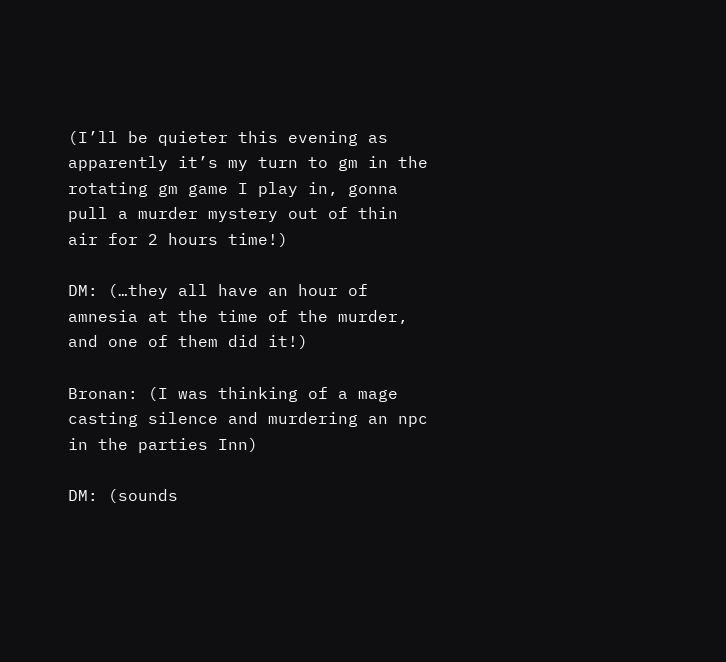(I’ll be quieter this evening as apparently it’s my turn to gm in the rotating gm game I play in, gonna pull a murder mystery out of thin air for 2 hours time!)

DM: (…they all have an hour of amnesia at the time of the murder, and one of them did it!)

Bronan: (I was thinking of a mage casting silence and murdering an npc in the parties Inn)

DM: (sounds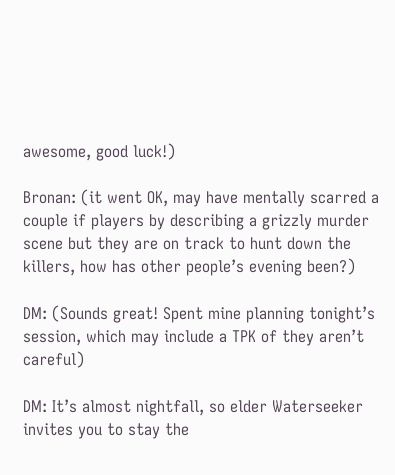awesome, good luck!)

Bronan: (it went OK, may have mentally scarred a couple if players by describing a grizzly murder scene but they are on track to hunt down the killers, how has other people’s evening been?)

DM: (Sounds great! Spent mine planning tonight’s session, which may include a TPK of they aren’t careful)

DM: It’s almost nightfall, so elder Waterseeker invites you to stay the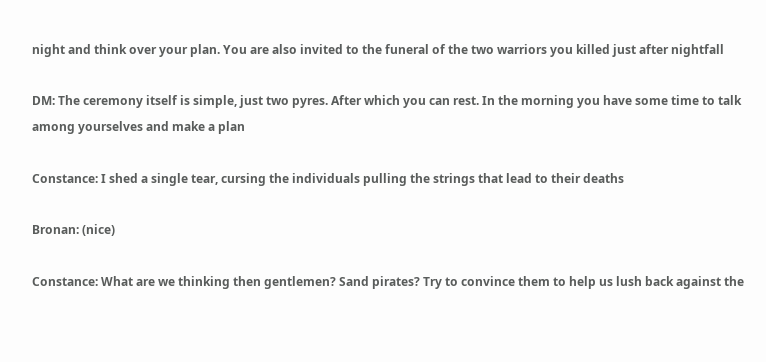night and think over your plan. You are also invited to the funeral of the two warriors you killed just after nightfall

DM: The ceremony itself is simple, just two pyres. After which you can rest. In the morning you have some time to talk among yourselves and make a plan

Constance: I shed a single tear, cursing the individuals pulling the strings that lead to their deaths

Bronan: (nice)

Constance: What are we thinking then gentlemen? Sand pirates? Try to convince them to help us lush back against the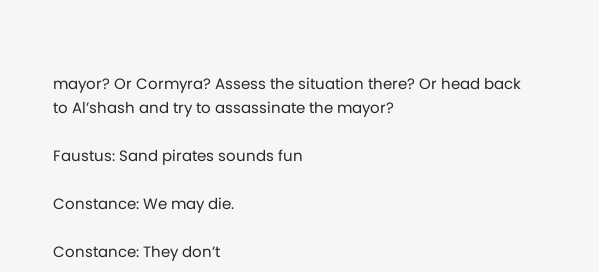mayor? Or Cormyra? Assess the situation there? Or head back to Al’shash and try to assassinate the mayor?

Faustus: Sand pirates sounds fun

Constance: We may die.

Constance: They don’t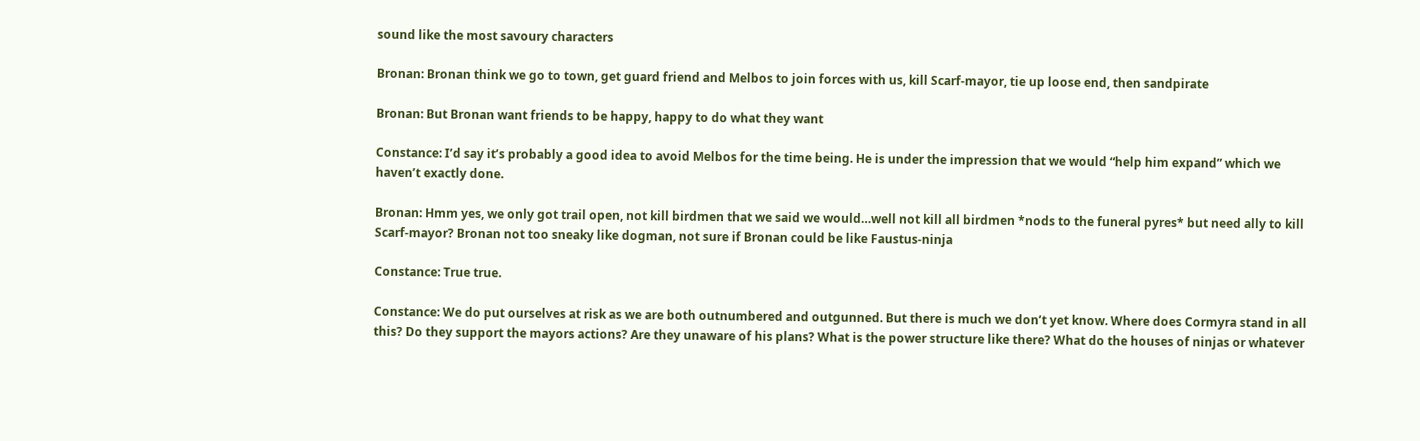sound like the most savoury characters

Bronan: Bronan think we go to town, get guard friend and Melbos to join forces with us, kill Scarf-mayor, tie up loose end, then sandpirate

Bronan: But Bronan want friends to be happy, happy to do what they want

Constance: I’d say it’s probably a good idea to avoid Melbos for the time being. He is under the impression that we would “help him expand” which we haven’t exactly done.

Bronan: Hmm yes, we only got trail open, not kill birdmen that we said we would…well not kill all birdmen *nods to the funeral pyres* but need ally to kill Scarf-mayor? Bronan not too sneaky like dogman, not sure if Bronan could be like Faustus-ninja

Constance: True true.

Constance: We do put ourselves at risk as we are both outnumbered and outgunned. But there is much we don’t yet know. Where does Cormyra stand in all this? Do they support the mayors actions? Are they unaware of his plans? What is the power structure like there? What do the houses of ninjas or whatever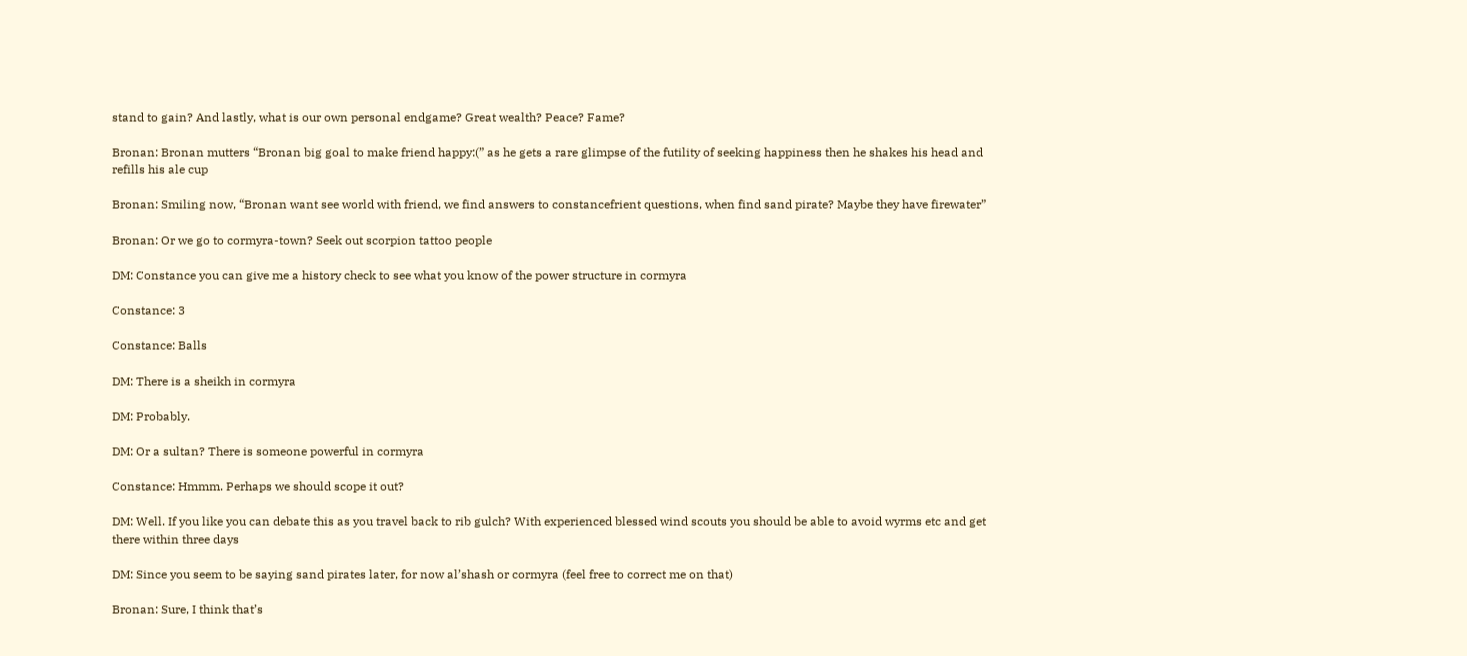stand to gain? And lastly, what is our own personal endgame? Great wealth? Peace? Fame?

Bronan: Bronan mutters “Bronan big goal to make friend happy:(” as he gets a rare glimpse of the futility of seeking happiness then he shakes his head and refills his ale cup

Bronan: Smiling now, “Bronan want see world with friend, we find answers to constancefrient questions, when find sand pirate? Maybe they have firewater”

Bronan: Or we go to cormyra-town? Seek out scorpion tattoo people

DM: Constance you can give me a history check to see what you know of the power structure in cormyra

Constance: 3

Constance: Balls

DM: There is a sheikh in cormyra

DM: Probably.

DM: Or a sultan? There is someone powerful in cormyra

Constance: Hmmm. Perhaps we should scope it out?

DM: Well. If you like you can debate this as you travel back to rib gulch? With experienced blessed wind scouts you should be able to avoid wyrms etc and get there within three days

DM: Since you seem to be saying sand pirates later, for now al’shash or cormyra (feel free to correct me on that)

Bronan: Sure, I think that’s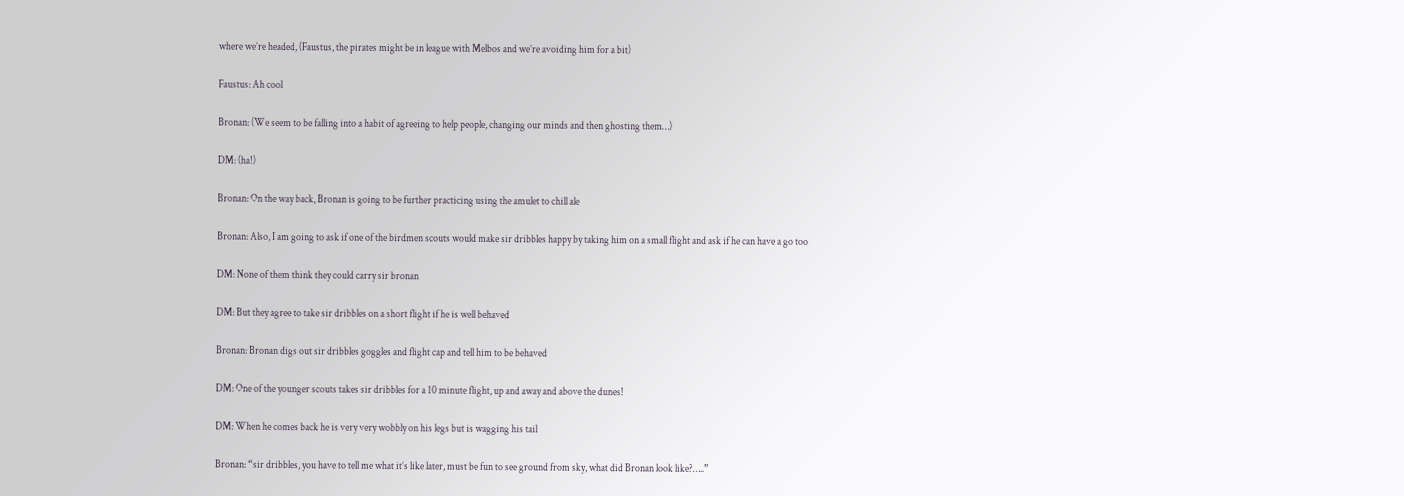where we’re headed, (Faustus, the pirates might be in league with Melbos and we’re avoiding him for a bit)

Faustus: Ah cool

Bronan: (We seem to be falling into a habit of agreeing to help people, changing our minds and then ghosting them…)

DM: (ha!)

Bronan: On the way back, Bronan is going to be further practicing using the amulet to chill ale

Bronan: Also, I am going to ask if one of the birdmen scouts would make sir dribbles happy by taking him on a small flight and ask if he can have a go too

DM: None of them think they could carry sir bronan

DM: But they agree to take sir dribbles on a short flight if he is well behaved

Bronan: Bronan digs out sir dribbles goggles and flight cap and tell him to be behaved

DM: One of the younger scouts takes sir dribbles for a 10 minute flight, up and away and above the dunes!

DM: When he comes back he is very very wobbly on his legs but is wagging his tail

Bronan: “sir dribbles, you have to tell me what it’s like later, must be fun to see ground from sky, what did Bronan look like?…..”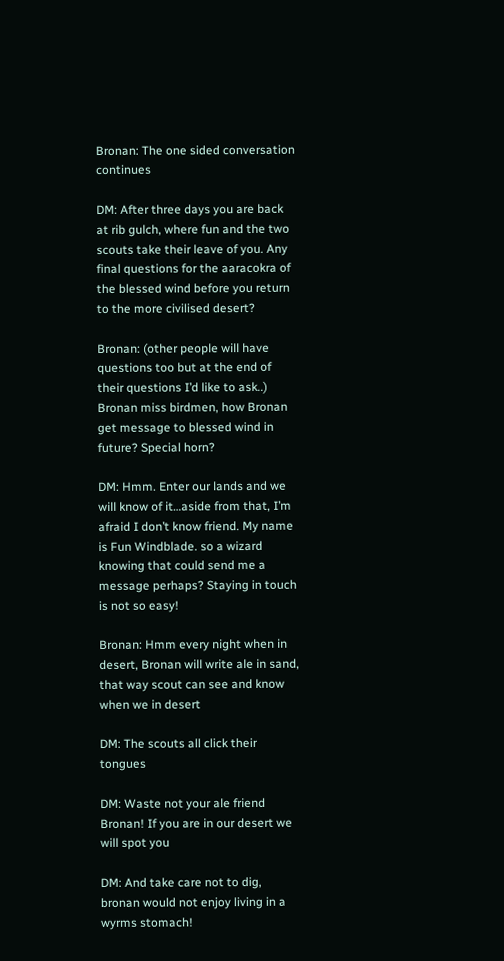Bronan: The one sided conversation continues

DM: After three days you are back at rib gulch, where fun and the two scouts take their leave of you. Any final questions for the aaracokra of the blessed wind before you return to the more civilised desert?

Bronan: (other people will have questions too but at the end of their questions I’d like to ask..) Bronan miss birdmen, how Bronan get message to blessed wind in future? Special horn?

DM: Hmm. Enter our lands and we will know of it…aside from that, I’m afraid I don’t know friend. My name is Fun Windblade. so a wizard knowing that could send me a message perhaps? Staying in touch is not so easy!

Bronan: Hmm every night when in desert, Bronan will write ale in sand, that way scout can see and know when we in desert

DM: The scouts all click their tongues

DM: Waste not your ale friend Bronan! If you are in our desert we will spot you

DM: And take care not to dig, bronan would not enjoy living in a wyrms stomach!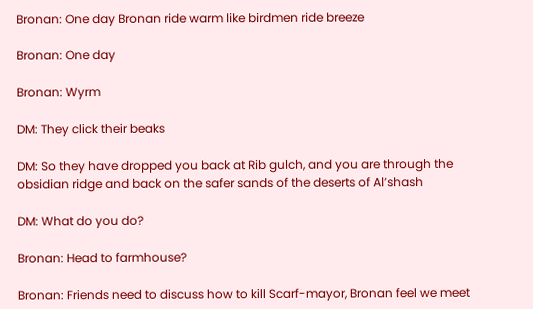Bronan: One day Bronan ride warm like birdmen ride breeze

Bronan: One day

Bronan: Wyrm

DM: They click their beaks

DM: So they have dropped you back at Rib gulch, and you are through the obsidian ridge and back on the safer sands of the deserts of Al’shash

DM: What do you do?

Bronan: Head to farmhouse?

Bronan: Friends need to discuss how to kill Scarf-mayor, Bronan feel we meet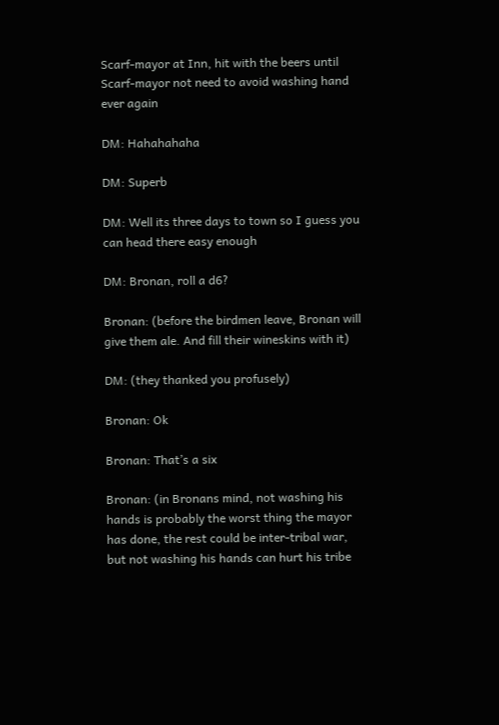Scarf-mayor at Inn, hit with the beers until Scarf-mayor not need to avoid washing hand ever again

DM: Hahahahaha

DM: Superb

DM: Well its three days to town so I guess you can head there easy enough

DM: Bronan, roll a d6?

Bronan: (before the birdmen leave, Bronan will give them ale. And fill their wineskins with it)

DM: (they thanked you profusely)

Bronan: Ok

Bronan: That’s a six

Bronan: (in Bronans mind, not washing his hands is probably the worst thing the mayor has done, the rest could be inter-tribal war, but not washing his hands can hurt his tribe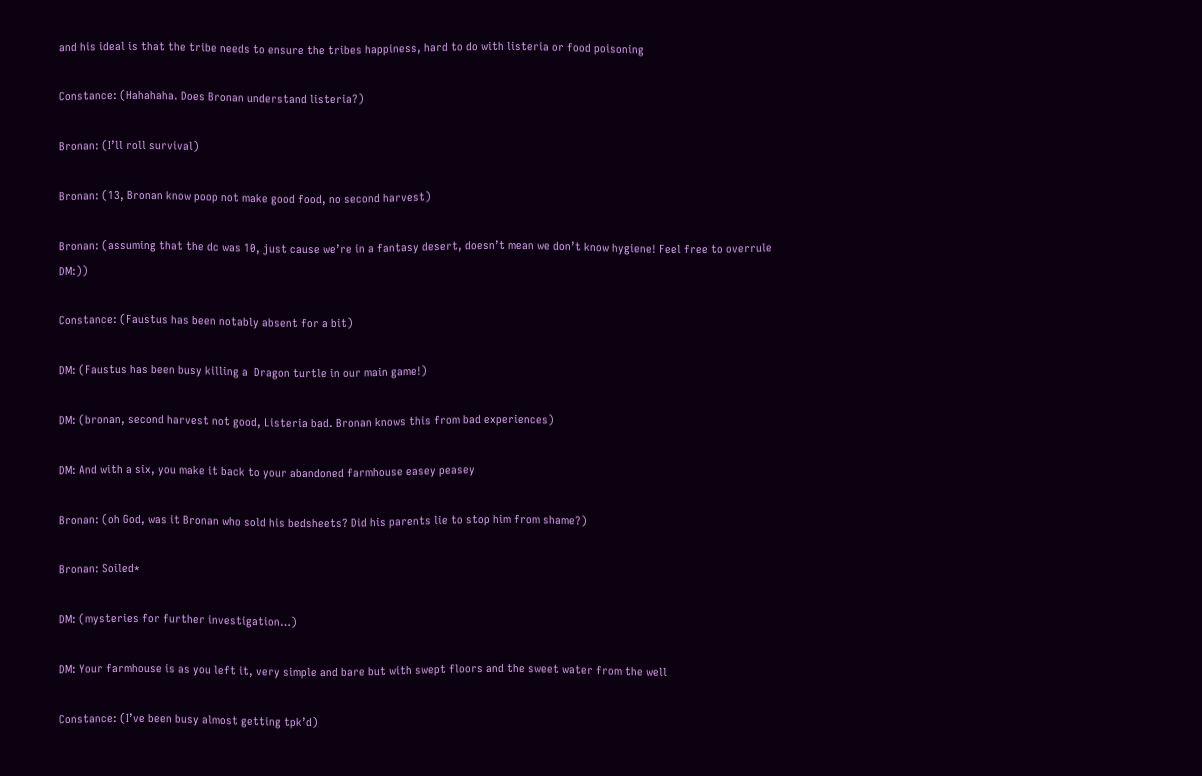and his ideal is that the tribe needs to ensure the tribes happiness, hard to do with listeria or food poisoning

Constance: (Hahahaha. Does Bronan understand listeria?)

Bronan: (I’ll roll survival)

Bronan: (13, Bronan know poop not make good food, no second harvest)

Bronan: (assuming that the dc was 10, just cause we’re in a fantasy desert, doesn’t mean we don’t know hygiene! Feel free to overrule DM:))

Constance: (Faustus has been notably absent for a bit)

DM: (Faustus has been busy killing a  Dragon turtle in our main game!)

DM: (bronan, second harvest not good, Listeria bad. Bronan knows this from bad experiences)

DM: And with a six, you make it back to your abandoned farmhouse easey peasey

Bronan: (oh God, was it Bronan who sold his bedsheets? Did his parents lie to stop him from shame?)

Bronan: Soiled*

DM: (mysteries for further investigation…)

DM: Your farmhouse is as you left it, very simple and bare but with swept floors and the sweet water from the well

Constance: (I’ve been busy almost getting tpk’d)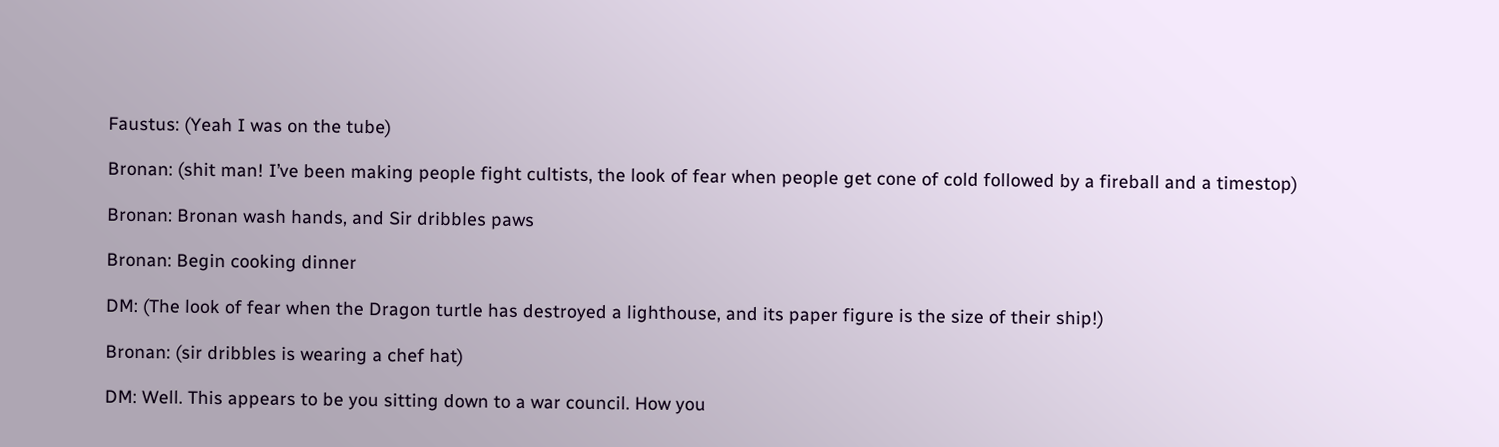Faustus: (Yeah I was on the tube)

Bronan: (shit man! I’ve been making people fight cultists, the look of fear when people get cone of cold followed by a fireball and a timestop)

Bronan: Bronan wash hands, and Sir dribbles paws

Bronan: Begin cooking dinner

DM: (The look of fear when the Dragon turtle has destroyed a lighthouse, and its paper figure is the size of their ship!)

Bronan: (sir dribbles is wearing a chef hat)

DM: Well. This appears to be you sitting down to a war council. How you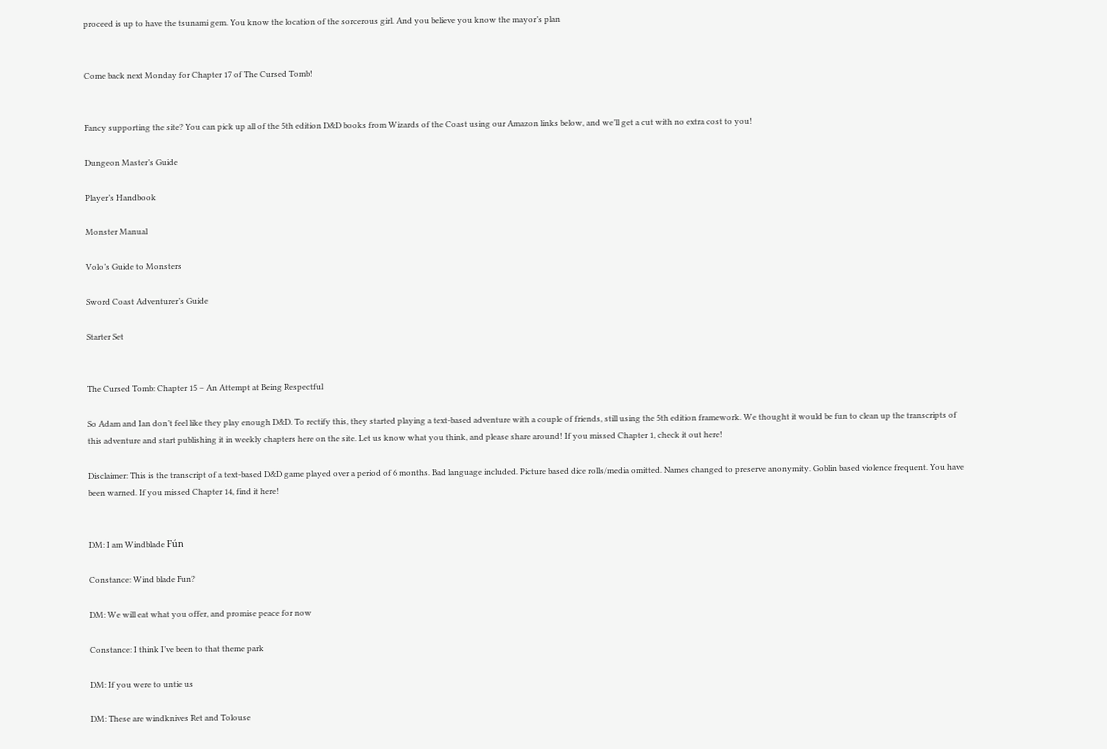proceed is up to have the tsunami gem. You know the location of the sorcerous girl. And you believe you know the mayor’s plan


Come back next Monday for Chapter 17 of The Cursed Tomb!


Fancy supporting the site? You can pick up all of the 5th edition D&D books from Wizards of the Coast using our Amazon links below, and we’ll get a cut with no extra cost to you!

Dungeon Master’s Guide

Player’s Handbook

Monster Manual

Volo’s Guide to Monsters

Sword Coast Adventurer’s Guide

Starter Set


The Cursed Tomb: Chapter 15 – An Attempt at Being Respectful

So Adam and Ian don’t feel like they play enough D&D. To rectify this, they started playing a text-based adventure with a couple of friends, still using the 5th edition framework. We thought it would be fun to clean up the transcripts of this adventure and start publishing it in weekly chapters here on the site. Let us know what you think, and please share around! If you missed Chapter 1, check it out here!

Disclaimer: This is the transcript of a text-based D&D game played over a period of 6 months. Bad language included. Picture based dice rolls/media omitted. Names changed to preserve anonymity. Goblin based violence frequent. You have been warned. If you missed Chapter 14, find it here!


DM: I am Windblade Fún

Constance: Wind blade Fun?

DM: We will eat what you offer, and promise peace for now

Constance: I think I’ve been to that theme park

DM: If you were to untie us

DM: These are windknives Ret and Tolouse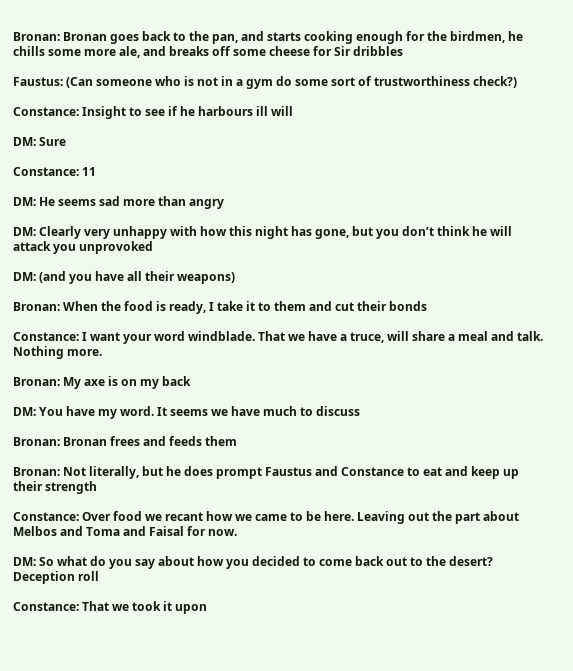Bronan: Bronan goes back to the pan, and starts cooking enough for the birdmen, he chills some more ale, and breaks off some cheese for Sir dribbles

Faustus: (Can someone who is not in a gym do some sort of trustworthiness check?)

Constance: Insight to see if he harbours ill will

DM: Sure

Constance: 11

DM: He seems sad more than angry

DM: Clearly very unhappy with how this night has gone, but you don’t think he will attack you unprovoked

DM: (and you have all their weapons)

Bronan: When the food is ready, I take it to them and cut their bonds

Constance: I want your word windblade. That we have a truce, will share a meal and talk. Nothing more.

Bronan: My axe is on my back

DM: You have my word. It seems we have much to discuss

Bronan: Bronan frees and feeds them

Bronan: Not literally, but he does prompt Faustus and Constance to eat and keep up their strength

Constance: Over food we recant how we came to be here. Leaving out the part about Melbos and Toma and Faisal for now.

DM: So what do you say about how you decided to come back out to the desert? Deception roll

Constance: That we took it upon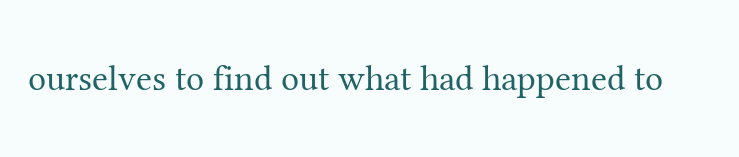ourselves to find out what had happened to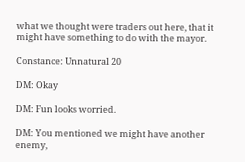what we thought were traders out here, that it might have something to do with the mayor.

Constance: Unnatural 20

DM: Okay

DM: Fun looks worried.

DM: You mentioned we might have another enemy,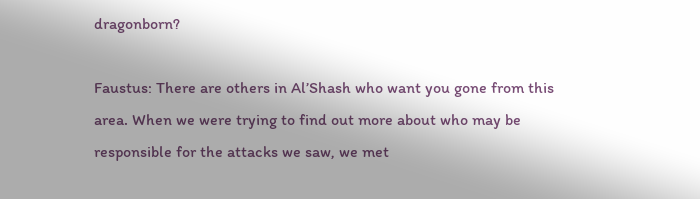dragonborn?

Faustus: There are others in Al’Shash who want you gone from this area. When we were trying to find out more about who may be responsible for the attacks we saw, we met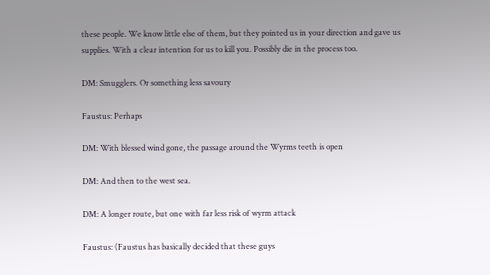these people. We know little else of them, but they pointed us in your direction and gave us supplies. With a clear intention for us to kill you. Possibly die in the process too.

DM: Smugglers. Or something less savoury

Faustus: Perhaps

DM: With blessed wind gone, the passage around the Wyrms teeth is open

DM: And then to the west sea.

DM: A longer route, but one with far less risk of wyrm attack

Faustus: (Faustus has basically decided that these guys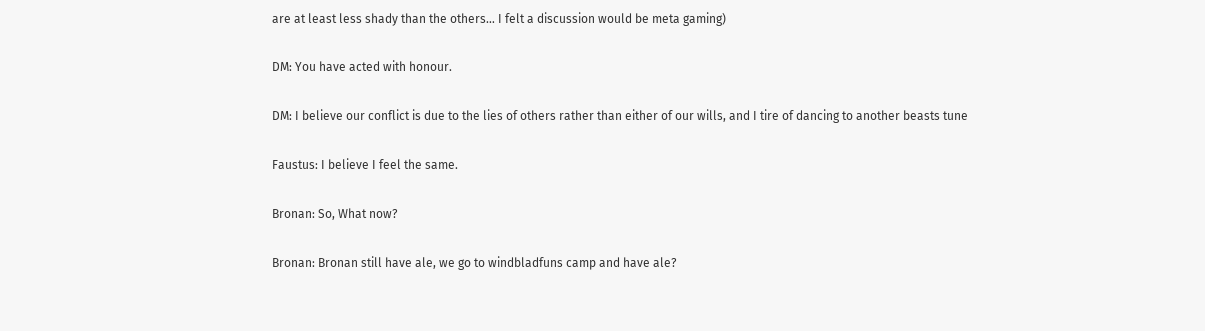are at least less shady than the others… I felt a discussion would be meta gaming)

DM: You have acted with honour.

DM: I believe our conflict is due to the lies of others rather than either of our wills, and I tire of dancing to another beasts tune

Faustus: I believe I feel the same.

Bronan: So, What now?

Bronan: Bronan still have ale, we go to windbladfuns camp and have ale?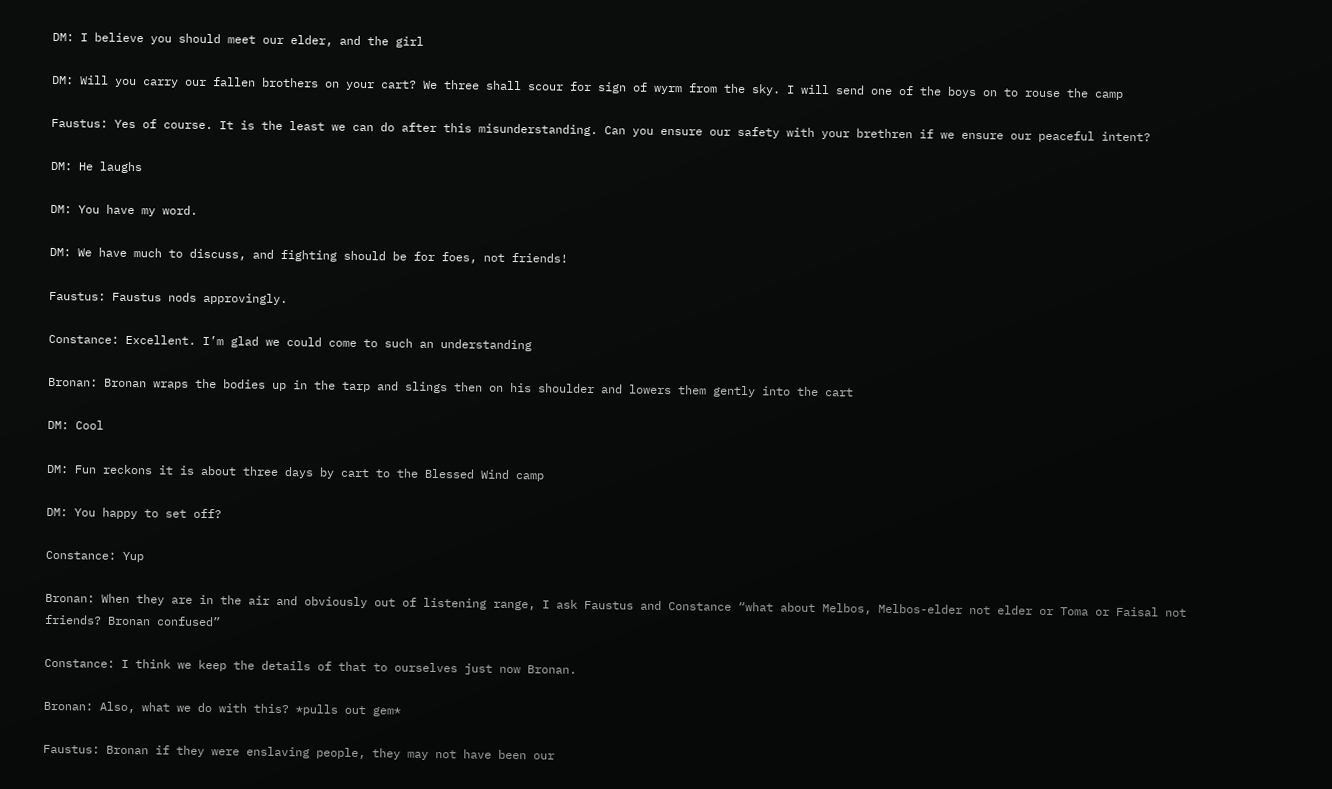DM: I believe you should meet our elder, and the girl

DM: Will you carry our fallen brothers on your cart? We three shall scour for sign of wyrm from the sky. I will send one of the boys on to rouse the camp

Faustus: Yes of course. It is the least we can do after this misunderstanding. Can you ensure our safety with your brethren if we ensure our peaceful intent?

DM: He laughs

DM: You have my word.

DM: We have much to discuss, and fighting should be for foes, not friends!

Faustus: Faustus nods approvingly.

Constance: Excellent. I’m glad we could come to such an understanding

Bronan: Bronan wraps the bodies up in the tarp and slings then on his shoulder and lowers them gently into the cart

DM: Cool

DM: Fun reckons it is about three days by cart to the Blessed Wind camp

DM: You happy to set off?

Constance: Yup

Bronan: When they are in the air and obviously out of listening range, I ask Faustus and Constance “what about Melbos, Melbos-elder not elder or Toma or Faisal not friends? Bronan confused”

Constance: I think we keep the details of that to ourselves just now Bronan.

Bronan: Also, what we do with this? *pulls out gem*

Faustus: Bronan if they were enslaving people, they may not have been our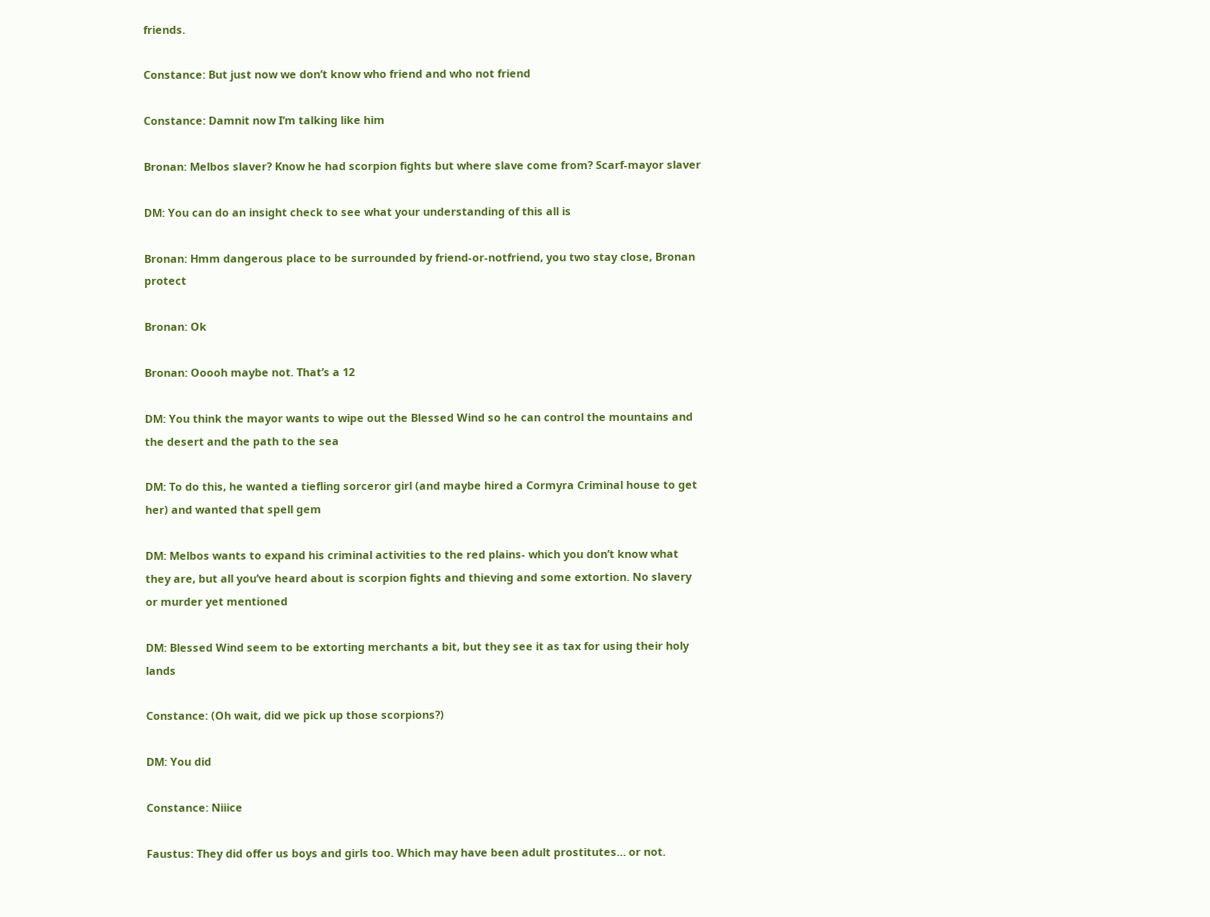friends.

Constance: But just now we don’t know who friend and who not friend

Constance: Damnit now I’m talking like him

Bronan: Melbos slaver? Know he had scorpion fights but where slave come from? Scarf-mayor slaver

DM: You can do an insight check to see what your understanding of this all is

Bronan: Hmm dangerous place to be surrounded by friend-or-notfriend, you two stay close, Bronan protect

Bronan: Ok

Bronan: Ooooh maybe not. That’s a 12

DM: You think the mayor wants to wipe out the Blessed Wind so he can control the mountains and the desert and the path to the sea

DM: To do this, he wanted a tiefling sorceror girl (and maybe hired a Cormyra Criminal house to get her) and wanted that spell gem

DM: Melbos wants to expand his criminal activities to the red plains- which you don’t know what they are, but all you’ve heard about is scorpion fights and thieving and some extortion. No slavery or murder yet mentioned

DM: Blessed Wind seem to be extorting merchants a bit, but they see it as tax for using their holy lands

Constance: (Oh wait, did we pick up those scorpions?)

DM: You did

Constance: Niiice

Faustus: They did offer us boys and girls too. Which may have been adult prostitutes… or not.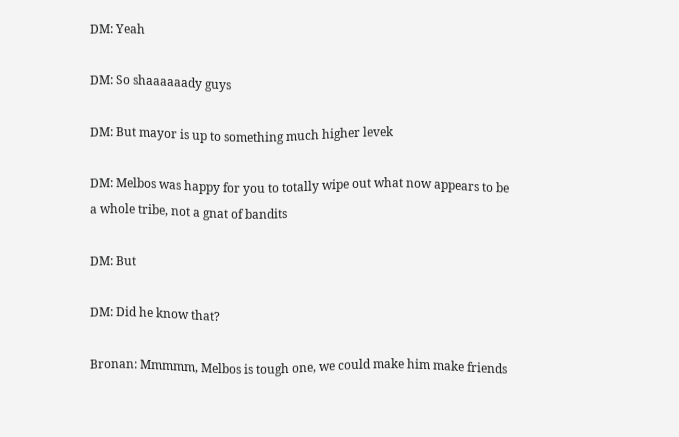DM: Yeah

DM: So shaaaaaady guys

DM: But mayor is up to something much higher levek

DM: Melbos was happy for you to totally wipe out what now appears to be a whole tribe, not a gnat of bandits

DM: But

DM: Did he know that?

Bronan: Mmmmm, Melbos is tough one, we could make him make friends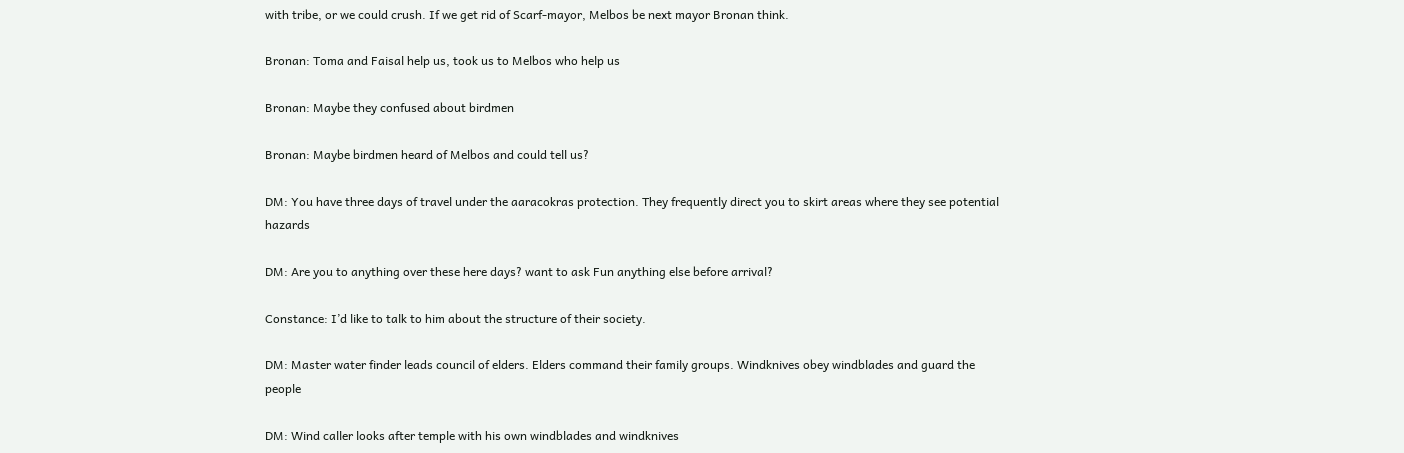with tribe, or we could crush. If we get rid of Scarf-mayor, Melbos be next mayor Bronan think.

Bronan: Toma and Faisal help us, took us to Melbos who help us

Bronan: Maybe they confused about birdmen

Bronan: Maybe birdmen heard of Melbos and could tell us?

DM: You have three days of travel under the aaracokras protection. They frequently direct you to skirt areas where they see potential hazards

DM: Are you to anything over these here days? want to ask Fun anything else before arrival?

Constance: I’d like to talk to him about the structure of their society.

DM: Master water finder leads council of elders. Elders command their family groups. Windknives obey windblades and guard the people

DM: Wind caller looks after temple with his own windblades and windknives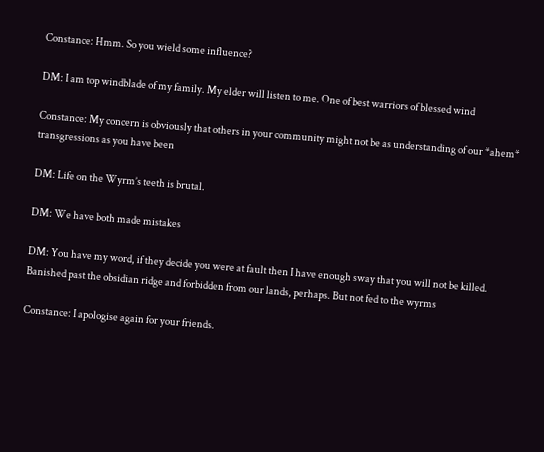Constance: Hmm. So you wield some influence?

DM: I am top windblade of my family. My elder will listen to me. One of best warriors of blessed wind

Constance: My concern is obviously that others in your community might not be as understanding of our *ahem* transgressions as you have been

DM: Life on the Wyrm’s teeth is brutal.

DM: We have both made mistakes

DM: You have my word, if they decide you were at fault then I have enough sway that you will not be killed. Banished past the obsidian ridge and forbidden from our lands, perhaps. But not fed to the wyrms

Constance: I apologise again for your friends.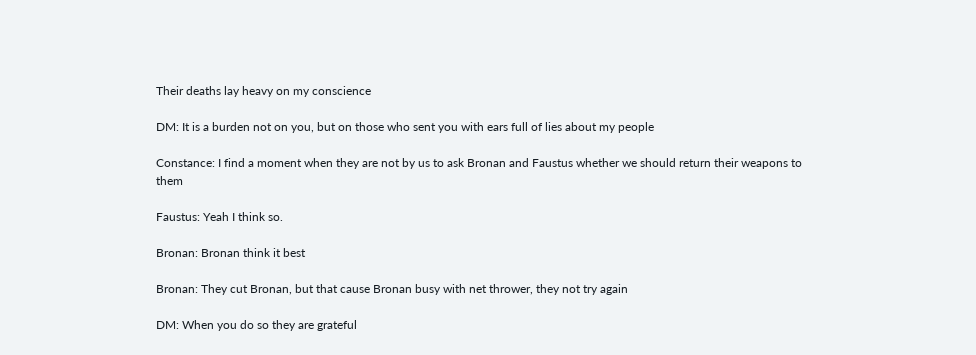Their deaths lay heavy on my conscience

DM: It is a burden not on you, but on those who sent you with ears full of lies about my people

Constance: I find a moment when they are not by us to ask Bronan and Faustus whether we should return their weapons to them

Faustus: Yeah I think so.

Bronan: Bronan think it best

Bronan: They cut Bronan, but that cause Bronan busy with net thrower, they not try again

DM: When you do so they are grateful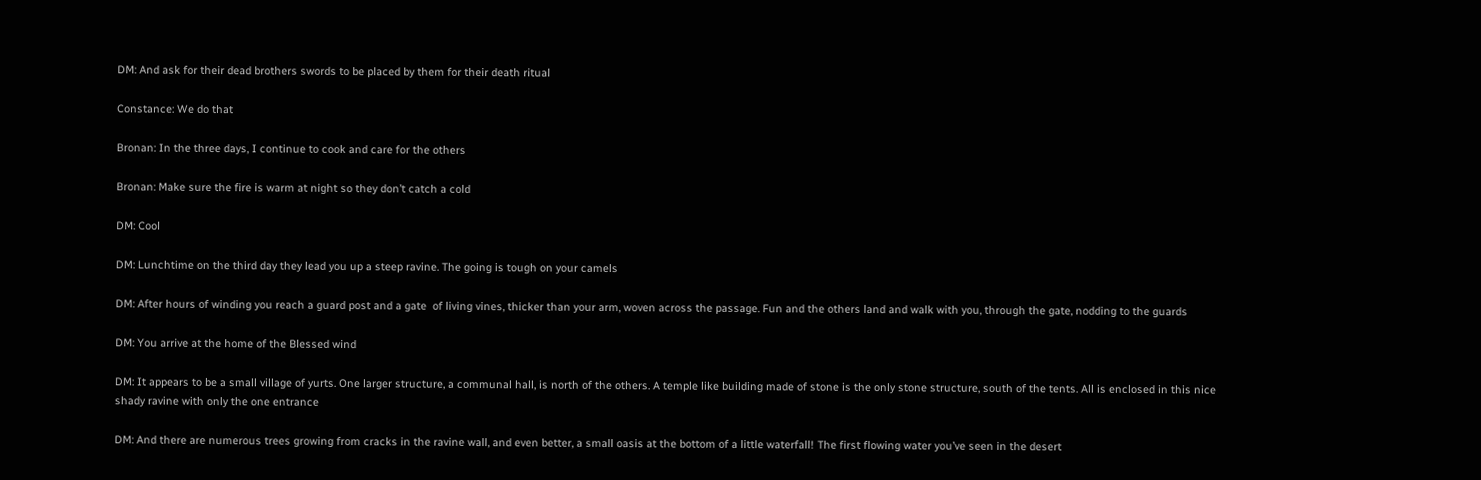DM: And ask for their dead brothers swords to be placed by them for their death ritual

Constance: We do that

Bronan: In the three days, I continue to cook and care for the others

Bronan: Make sure the fire is warm at night so they don’t catch a cold

DM: Cool

DM: Lunchtime on the third day they lead you up a steep ravine. The going is tough on your camels

DM: After hours of winding you reach a guard post and a gate  of living vines, thicker than your arm, woven across the passage. Fun and the others land and walk with you, through the gate, nodding to the guards

DM: You arrive at the home of the Blessed wind

DM: It appears to be a small village of yurts. One larger structure, a communal hall, is north of the others. A temple like building made of stone is the only stone structure, south of the tents. All is enclosed in this nice shady ravine with only the one entrance

DM: And there are numerous trees growing from cracks in the ravine wall, and even better, a small oasis at the bottom of a little waterfall! The first flowing water you’ve seen in the desert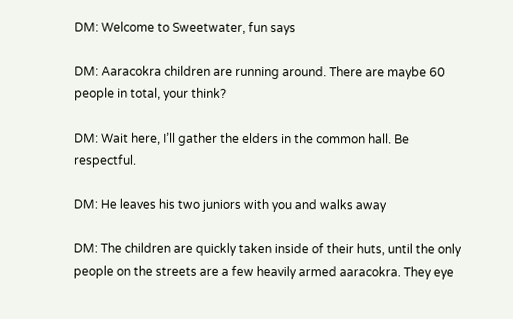DM: Welcome to Sweetwater, fun says

DM: Aaracokra children are running around. There are maybe 60 people in total, your think?

DM: Wait here, I’ll gather the elders in the common hall. Be respectful.

DM: He leaves his two juniors with you and walks away

DM: The children are quickly taken inside of their huts, until the only people on the streets are a few heavily armed aaracokra. They eye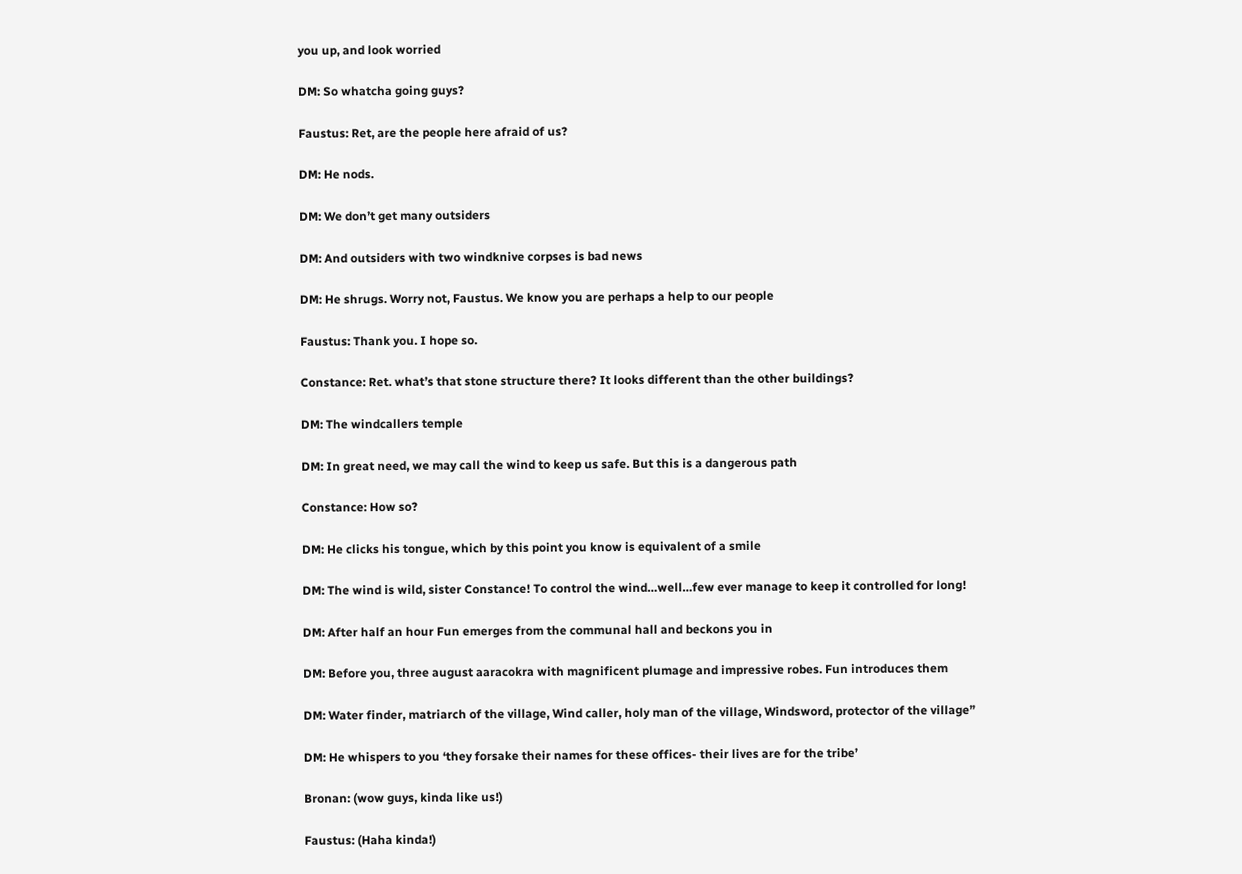you up, and look worried

DM: So whatcha going guys?

Faustus: Ret, are the people here afraid of us?

DM: He nods.

DM: We don’t get many outsiders

DM: And outsiders with two windknive corpses is bad news

DM: He shrugs. Worry not, Faustus. We know you are perhaps a help to our people

Faustus: Thank you. I hope so.

Constance: Ret. what’s that stone structure there? It looks different than the other buildings?

DM: The windcallers temple

DM: In great need, we may call the wind to keep us safe. But this is a dangerous path

Constance: How so?

DM: He clicks his tongue, which by this point you know is equivalent of a smile

DM: The wind is wild, sister Constance! To control the wind…well…few ever manage to keep it controlled for long!

DM: After half an hour Fun emerges from the communal hall and beckons you in

DM: Before you, three august aaracokra with magnificent plumage and impressive robes. Fun introduces them

DM: Water finder, matriarch of the village, Wind caller, holy man of the village, Windsword, protector of the village”

DM: He whispers to you ‘they forsake their names for these offices- their lives are for the tribe’

Bronan: (wow guys, kinda like us!)

Faustus: (Haha kinda!)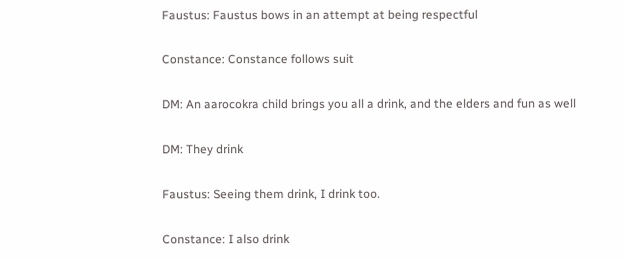Faustus: Faustus bows in an attempt at being respectful

Constance: Constance follows suit

DM: An aarocokra child brings you all a drink, and the elders and fun as well

DM: They drink

Faustus: Seeing them drink, I drink too.

Constance: I also drink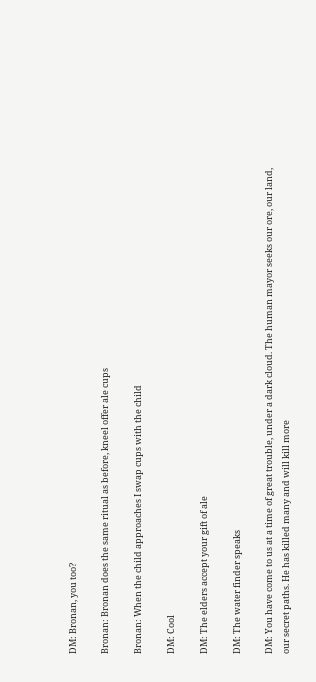DM: Bronan, you too?

Bronan: Bronan does the same ritual as before, kneel offer ale cups

Bronan: When the child approaches I swap cups with the child

DM: Cool

DM: The elders accept your gift of ale

DM: The water finder speaks

DM: You have come to us at a time of great trouble, under a dark cloud. The human mayor seeks our ore, our land, our secret paths. He has killed many and will kill more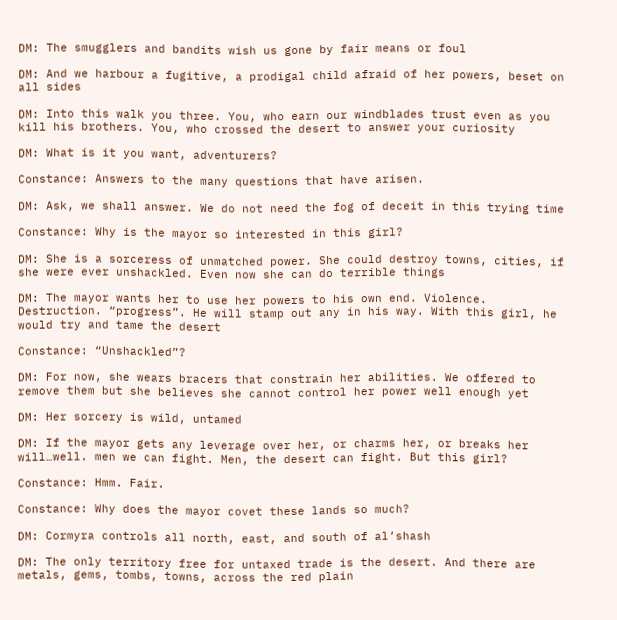DM: The smugglers and bandits wish us gone by fair means or foul

DM: And we harbour a fugitive, a prodigal child afraid of her powers, beset on all sides

DM: Into this walk you three. You, who earn our windblades trust even as you kill his brothers. You, who crossed the desert to answer your curiosity

DM: What is it you want, adventurers?

Constance: Answers to the many questions that have arisen.

DM: Ask, we shall answer. We do not need the fog of deceit in this trying time

Constance: Why is the mayor so interested in this girl?

DM: She is a sorceress of unmatched power. She could destroy towns, cities, if she were ever unshackled. Even now she can do terrible things

DM: The mayor wants her to use her powers to his own end. Violence. Destruction. “progress”. He will stamp out any in his way. With this girl, he would try and tame the desert

Constance: “Unshackled”?

DM: For now, she wears bracers that constrain her abilities. We offered to remove them but she believes she cannot control her power well enough yet

DM: Her sorcery is wild, untamed

DM: If the mayor gets any leverage over her, or charms her, or breaks her will…well. men we can fight. Men, the desert can fight. But this girl?

Constance: Hmm. Fair.

Constance: Why does the mayor covet these lands so much?

DM: Cormyra controls all north, east, and south of al’shash

DM: The only territory free for untaxed trade is the desert. And there are metals, gems, tombs, towns, across the red plain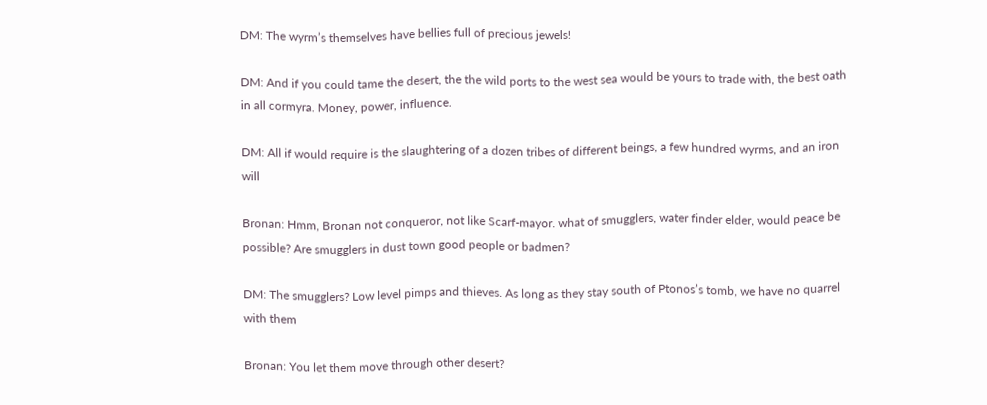DM: The wyrm’s themselves have bellies full of precious jewels!

DM: And if you could tame the desert, the the wild ports to the west sea would be yours to trade with, the best oath in all cormyra. Money, power, influence.

DM: All if would require is the slaughtering of a dozen tribes of different beings, a few hundred wyrms, and an iron will

Bronan: Hmm, Bronan not conqueror, not like Scarf-mayor. what of smugglers, water finder elder, would peace be possible? Are smugglers in dust town good people or badmen?

DM: The smugglers? Low level pimps and thieves. As long as they stay south of Ptonos’s tomb, we have no quarrel with them

Bronan: You let them move through other desert?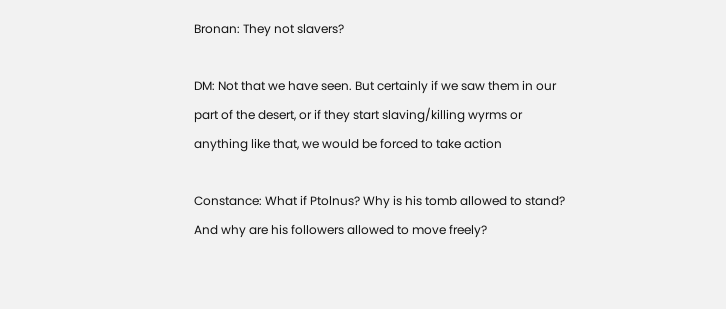Bronan: They not slavers?

DM: Not that we have seen. But certainly if we saw them in our part of the desert, or if they start slaving/killing wyrms or anything like that, we would be forced to take action

Constance: What if Ptolnus? Why is his tomb allowed to stand? And why are his followers allowed to move freely?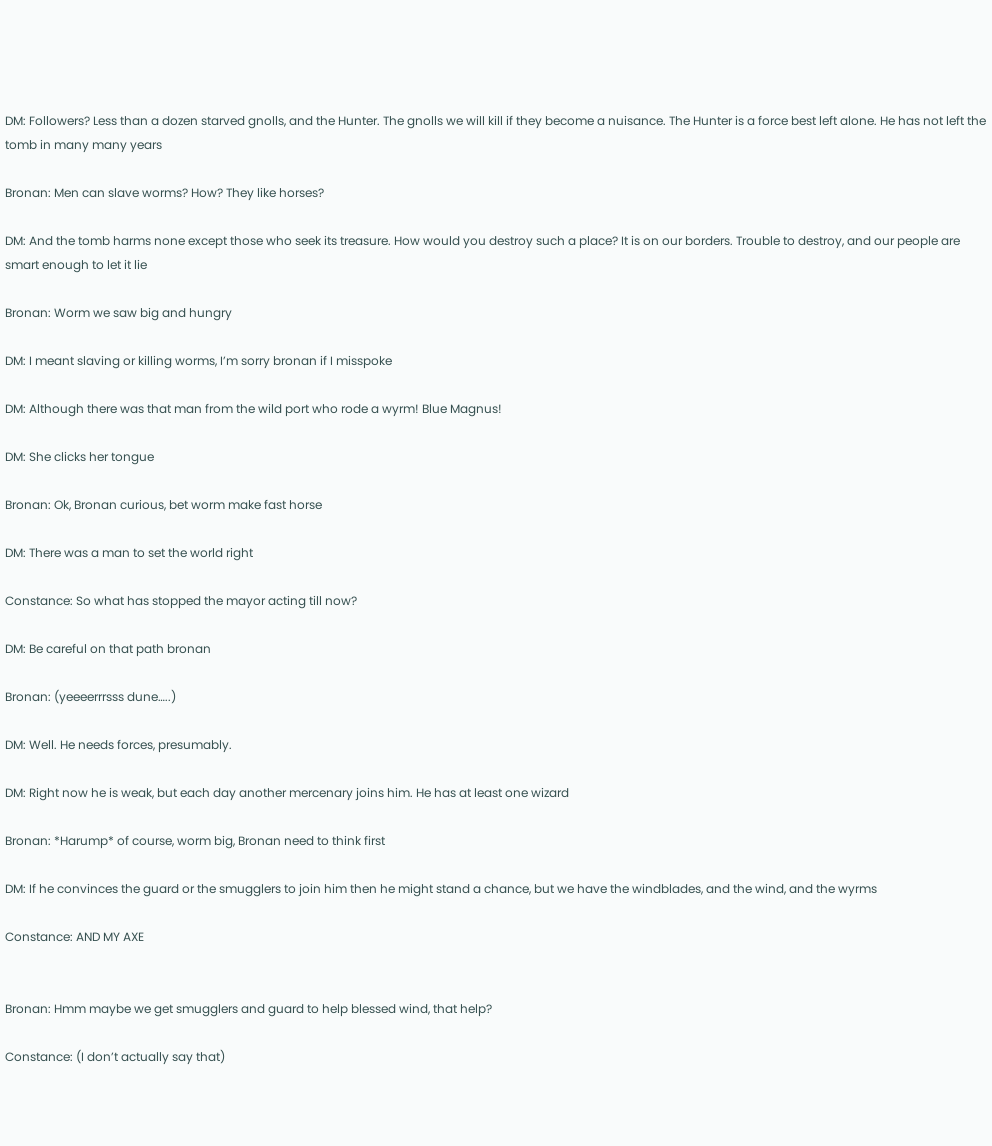DM: Followers? Less than a dozen starved gnolls, and the Hunter. The gnolls we will kill if they become a nuisance. The Hunter is a force best left alone. He has not left the tomb in many many years

Bronan: Men can slave worms? How? They like horses?

DM: And the tomb harms none except those who seek its treasure. How would you destroy such a place? It is on our borders. Trouble to destroy, and our people are smart enough to let it lie

Bronan: Worm we saw big and hungry

DM: I meant slaving or killing worms, I’m sorry bronan if I misspoke

DM: Although there was that man from the wild port who rode a wyrm! Blue Magnus!

DM: She clicks her tongue

Bronan: Ok, Bronan curious, bet worm make fast horse

DM: There was a man to set the world right

Constance: So what has stopped the mayor acting till now?

DM: Be careful on that path bronan

Bronan: (yeeeerrrsss dune…..)

DM: Well. He needs forces, presumably.

DM: Right now he is weak, but each day another mercenary joins him. He has at least one wizard

Bronan: *Harump* of course, worm big, Bronan need to think first

DM: If he convinces the guard or the smugglers to join him then he might stand a chance, but we have the windblades, and the wind, and the wyrms

Constance: AND MY AXE


Bronan: Hmm maybe we get smugglers and guard to help blessed wind, that help?

Constance: (I don’t actually say that)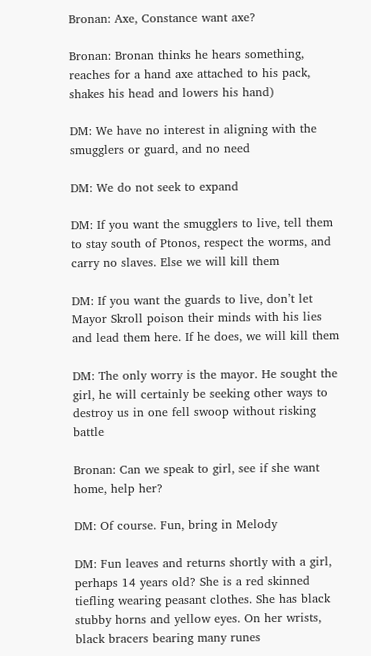Bronan: Axe, Constance want axe?

Bronan: Bronan thinks he hears something, reaches for a hand axe attached to his pack, shakes his head and lowers his hand)

DM: We have no interest in aligning with the smugglers or guard, and no need

DM: We do not seek to expand

DM: If you want the smugglers to live, tell them to stay south of Ptonos, respect the worms, and carry no slaves. Else we will kill them

DM: If you want the guards to live, don’t let Mayor Skroll poison their minds with his lies and lead them here. If he does, we will kill them

DM: The only worry is the mayor. He sought the girl, he will certainly be seeking other ways to destroy us in one fell swoop without risking battle

Bronan: Can we speak to girl, see if she want home, help her?

DM: Of course. Fun, bring in Melody

DM: Fun leaves and returns shortly with a girl, perhaps 14 years old? She is a red skinned tiefling wearing peasant clothes. She has black stubby horns and yellow eyes. On her wrists, black bracers bearing many runes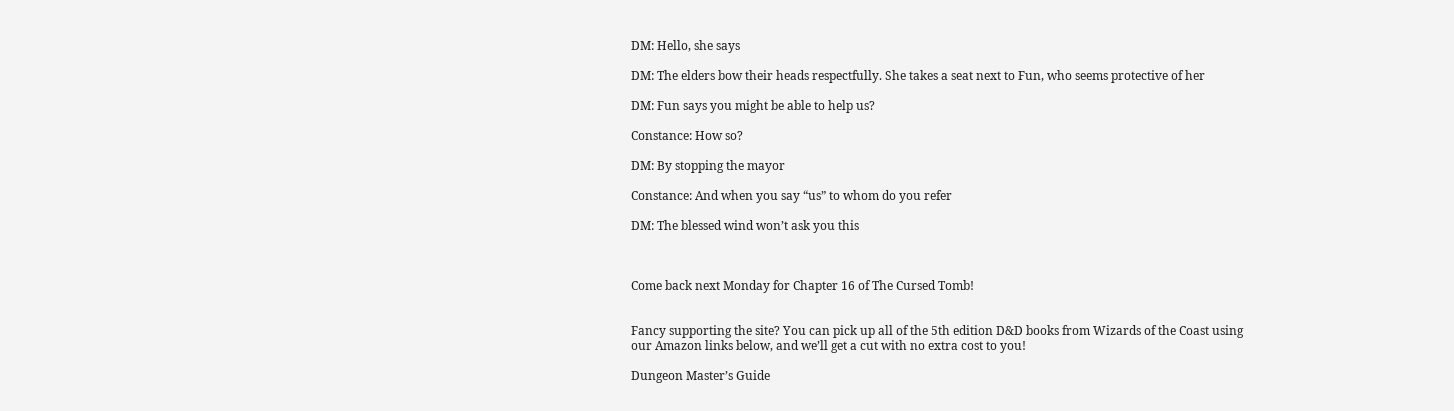DM: Hello, she says

DM: The elders bow their heads respectfully. She takes a seat next to Fun, who seems protective of her

DM: Fun says you might be able to help us?

Constance: How so?

DM: By stopping the mayor

Constance: And when you say “us” to whom do you refer

DM: The blessed wind won’t ask you this



Come back next Monday for Chapter 16 of The Cursed Tomb!


Fancy supporting the site? You can pick up all of the 5th edition D&D books from Wizards of the Coast using our Amazon links below, and we’ll get a cut with no extra cost to you!

Dungeon Master’s Guide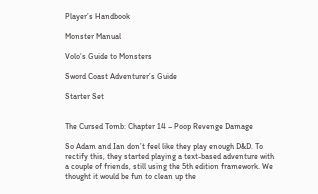Player’s Handbook

Monster Manual

Volo’s Guide to Monsters

Sword Coast Adventurer’s Guide

Starter Set


The Cursed Tomb: Chapter 14 – Poop Revenge Damage

So Adam and Ian don’t feel like they play enough D&D. To rectify this, they started playing a text-based adventure with a couple of friends, still using the 5th edition framework. We thought it would be fun to clean up the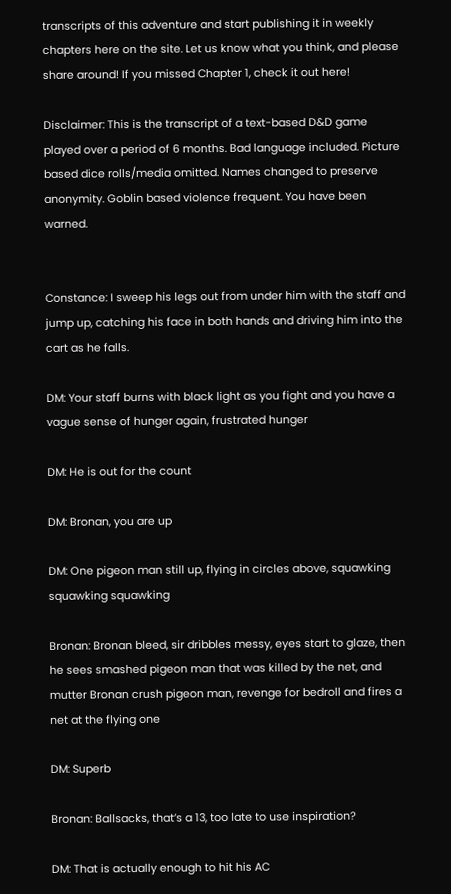transcripts of this adventure and start publishing it in weekly chapters here on the site. Let us know what you think, and please share around! If you missed Chapter 1, check it out here!

Disclaimer: This is the transcript of a text-based D&D game played over a period of 6 months. Bad language included. Picture based dice rolls/media omitted. Names changed to preserve anonymity. Goblin based violence frequent. You have been warned.


Constance: I sweep his legs out from under him with the staff and jump up, catching his face in both hands and driving him into the cart as he falls.

DM: Your staff burns with black light as you fight and you have a vague sense of hunger again, frustrated hunger

DM: He is out for the count

DM: Bronan, you are up

DM: One pigeon man still up, flying in circles above, squawking squawking squawking

Bronan: Bronan bleed, sir dribbles messy, eyes start to glaze, then he sees smashed pigeon man that was killed by the net, and mutter Bronan crush pigeon man, revenge for bedroll and fires a net at the flying one

DM: Superb

Bronan: Ballsacks, that’s a 13, too late to use inspiration?

DM: That is actually enough to hit his AC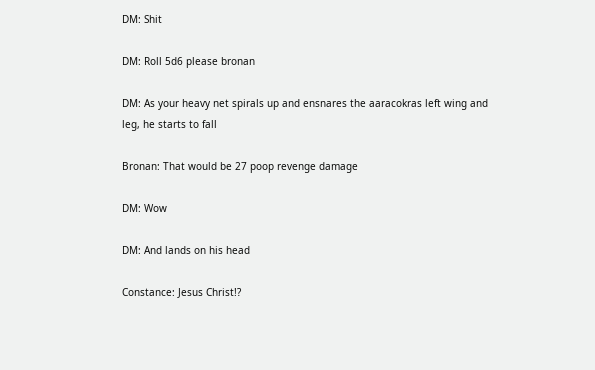DM: Shit

DM: Roll 5d6 please bronan

DM: As your heavy net spirals up and ensnares the aaracokras left wing and leg, he starts to fall

Bronan: That would be 27 poop revenge damage

DM: Wow

DM: And lands on his head

Constance: Jesus Christ!?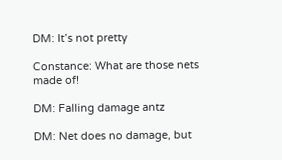DM: It’s not pretty

Constance: What are those nets made of!

DM: Falling damage antz

DM: Net does no damage, but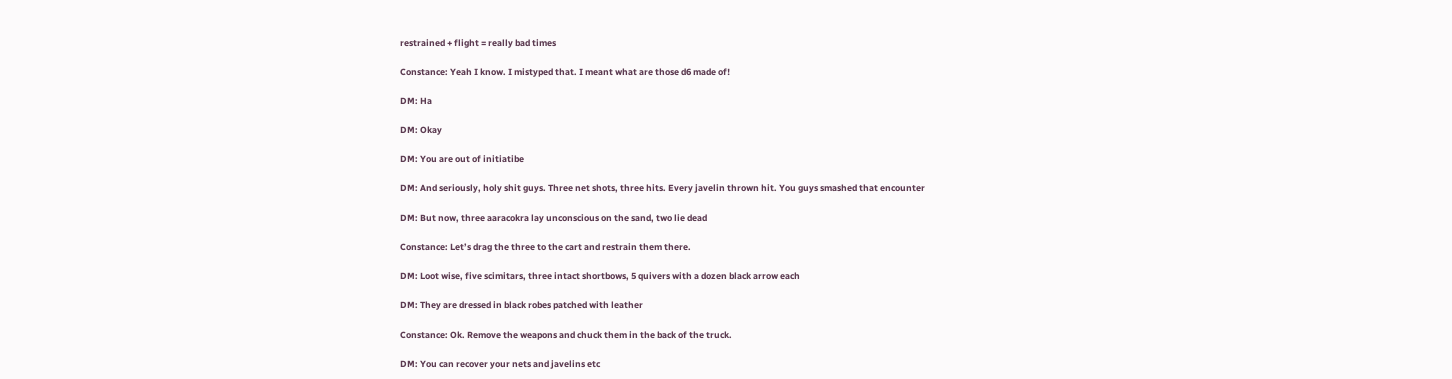restrained + flight = really bad times

Constance: Yeah I know. I mistyped that. I meant what are those d6 made of!

DM: Ha

DM: Okay

DM: You are out of initiatibe

DM: And seriously, holy shit guys. Three net shots, three hits. Every javelin thrown hit. You guys smashed that encounter

DM: But now, three aaracokra lay unconscious on the sand, two lie dead

Constance: Let’s drag the three to the cart and restrain them there.

DM: Loot wise, five scimitars, three intact shortbows, 5 quivers with a dozen black arrow each

DM: They are dressed in black robes patched with leather

Constance: Ok. Remove the weapons and chuck them in the back of the truck.

DM: You can recover your nets and javelins etc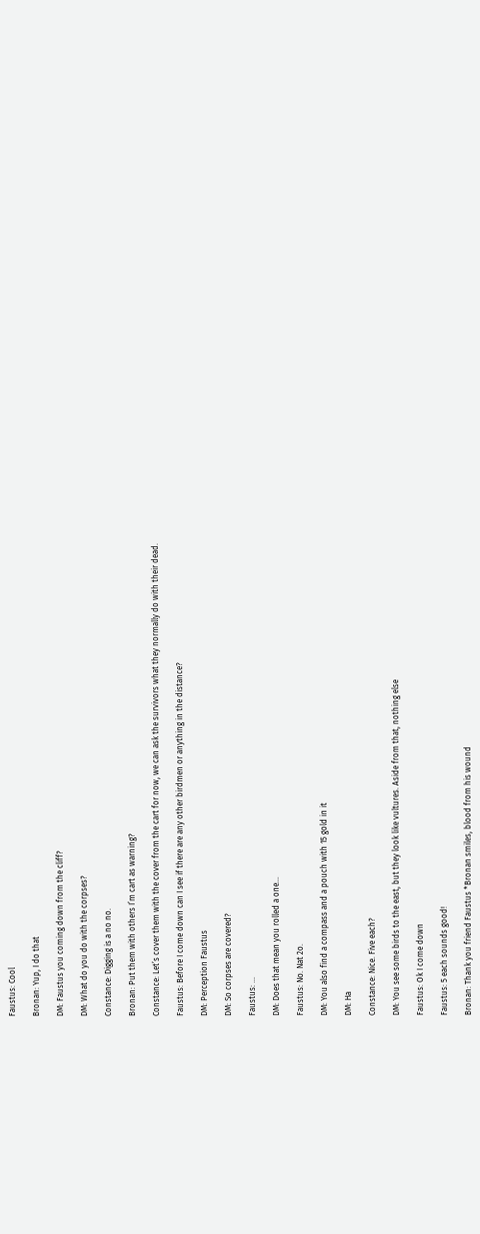Faustus: Cool

Bronan: Yup, I do that

DM: Faustus you coming down from the cliff?

DM: What do you do with the corpses?

Constance: Digging is a no no.

Bronan: Put them with others I’m cart as warning?

Constance: Let’s cover them with the cover from the cart for now, we can ask the survivors what they normally do with their dead.

Faustus: Before I come down can I see if there are any other birdmen or anything in the distance?

DM: Perception Faustus

DM: So corpses are covered?

Faustus: …

DM: Does that mean you rolled a one…

Faustus: No. Nat 2o.

DM: You also find a compass and a pouch with 15 gold in it

DM: Ha

Constance: Nice. Five each?

DM: You see some birds to the east, but they look like vultures. Aside from that, nothing else

Faustus: Ok I come down

Faustus: 5 each sounds good!

Bronan: Thank you friend Faustus *Bronan smiles, blood from his wound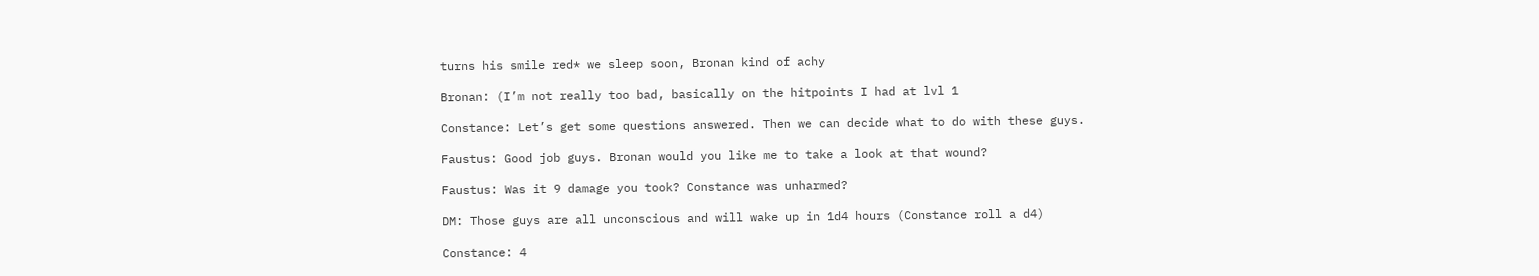turns his smile red* we sleep soon, Bronan kind of achy

Bronan: (I’m not really too bad, basically on the hitpoints I had at lvl 1

Constance: Let’s get some questions answered. Then we can decide what to do with these guys.

Faustus: Good job guys. Bronan would you like me to take a look at that wound?

Faustus: Was it 9 damage you took? Constance was unharmed?

DM: Those guys are all unconscious and will wake up in 1d4 hours (Constance roll a d4)

Constance: 4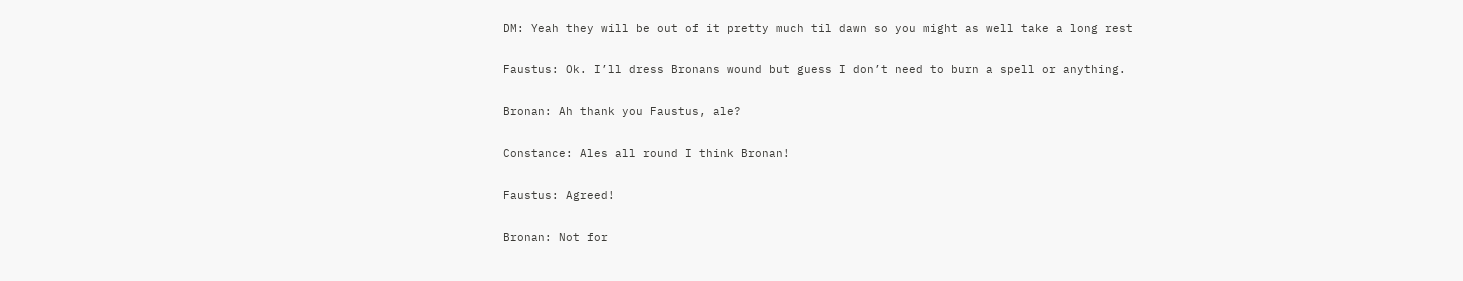DM: Yeah they will be out of it pretty much til dawn so you might as well take a long rest

Faustus: Ok. I’ll dress Bronans wound but guess I don’t need to burn a spell or anything.

Bronan: Ah thank you Faustus, ale?

Constance: Ales all round I think Bronan!

Faustus: Agreed!

Bronan: Not for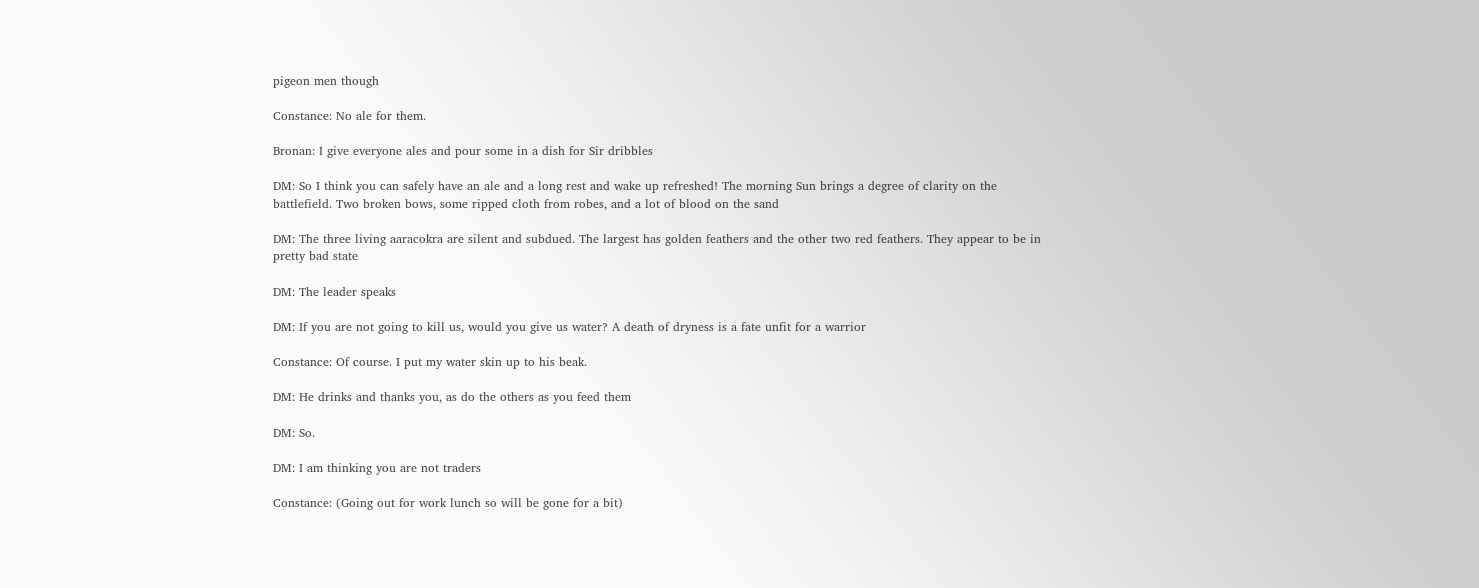pigeon men though

Constance: No ale for them.

Bronan: I give everyone ales and pour some in a dish for Sir dribbles

DM: So I think you can safely have an ale and a long rest and wake up refreshed! The morning Sun brings a degree of clarity on the battlefield. Two broken bows, some ripped cloth from robes, and a lot of blood on the sand

DM: The three living aaracokra are silent and subdued. The largest has golden feathers and the other two red feathers. They appear to be in pretty bad state

DM: The leader speaks

DM: If you are not going to kill us, would you give us water? A death of dryness is a fate unfit for a warrior

Constance: Of course. I put my water skin up to his beak.

DM: He drinks and thanks you, as do the others as you feed them

DM: So.

DM: I am thinking you are not traders

Constance: (Going out for work lunch so will be gone for a bit)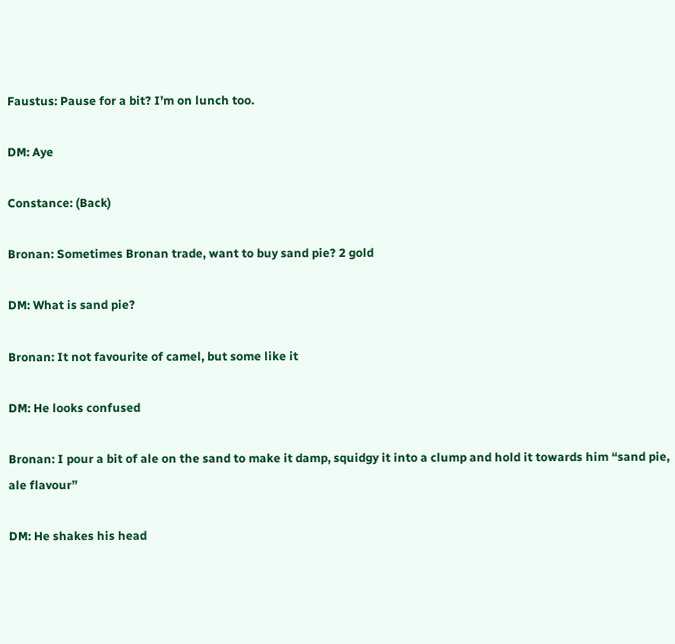Faustus: Pause for a bit? I’m on lunch too.

DM: Aye

Constance: (Back)

Bronan: Sometimes Bronan trade, want to buy sand pie? 2 gold

DM: What is sand pie?

Bronan: It not favourite of camel, but some like it

DM: He looks confused

Bronan: I pour a bit of ale on the sand to make it damp, squidgy it into a clump and hold it towards him “sand pie, ale flavour”

DM: He shakes his head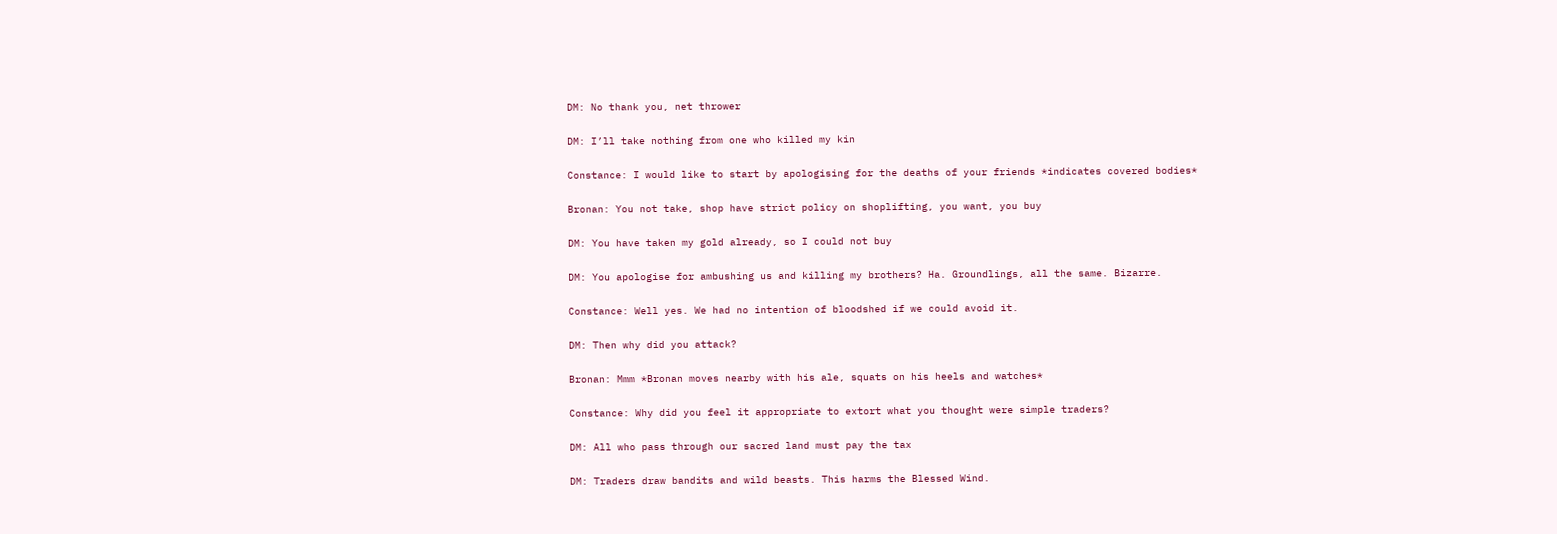DM: No thank you, net thrower

DM: I’ll take nothing from one who killed my kin

Constance: I would like to start by apologising for the deaths of your friends *indicates covered bodies*

Bronan: You not take, shop have strict policy on shoplifting, you want, you buy

DM: You have taken my gold already, so I could not buy

DM: You apologise for ambushing us and killing my brothers? Ha. Groundlings, all the same. Bizarre.

Constance: Well yes. We had no intention of bloodshed if we could avoid it.

DM: Then why did you attack?

Bronan: Mmm *Bronan moves nearby with his ale, squats on his heels and watches*

Constance: Why did you feel it appropriate to extort what you thought were simple traders?

DM: All who pass through our sacred land must pay the tax

DM: Traders draw bandits and wild beasts. This harms the Blessed Wind.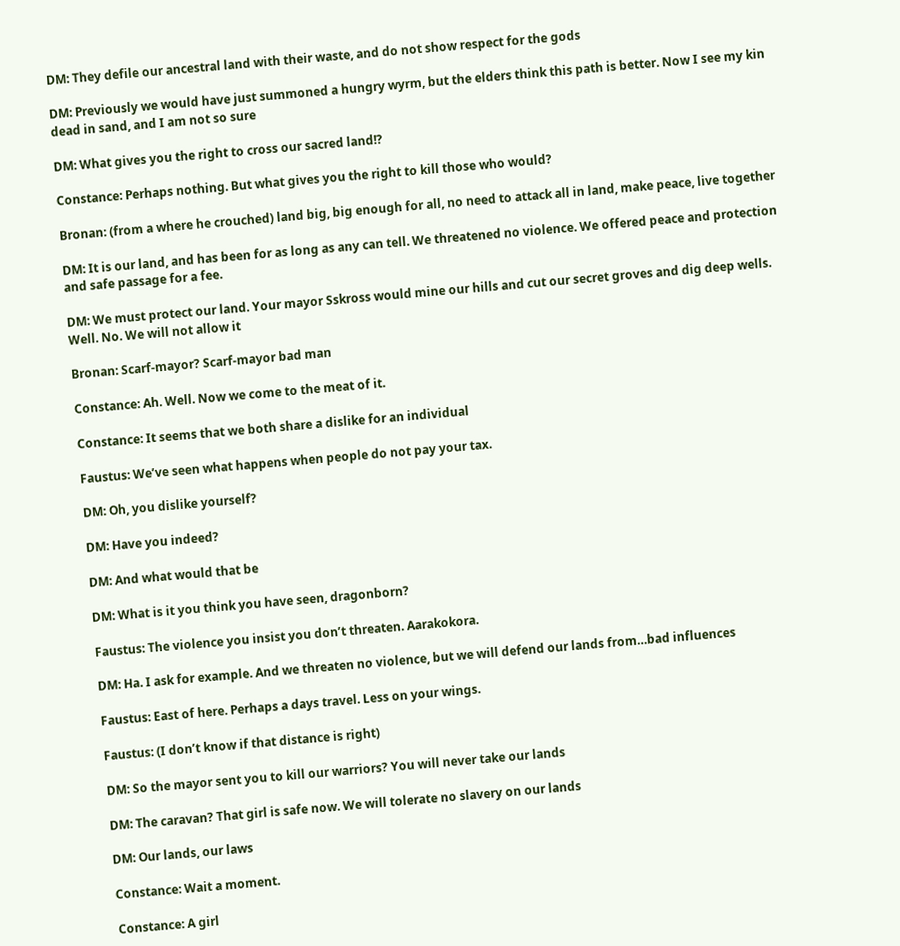DM: They defile our ancestral land with their waste, and do not show respect for the gods

DM: Previously we would have just summoned a hungry wyrm, but the elders think this path is better. Now I see my kin dead in sand, and I am not so sure

DM: What gives you the right to cross our sacred land!?

Constance: Perhaps nothing. But what gives you the right to kill those who would?

Bronan: (from a where he crouched) land big, big enough for all, no need to attack all in land, make peace, live together

DM: It is our land, and has been for as long as any can tell. We threatened no violence. We offered peace and protection and safe passage for a fee.

DM: We must protect our land. Your mayor Sskross would mine our hills and cut our secret groves and dig deep wells. Well. No. We will not allow it

Bronan: Scarf-mayor? Scarf-mayor bad man

Constance: Ah. Well. Now we come to the meat of it.

Constance: It seems that we both share a dislike for an individual

Faustus: We’ve seen what happens when people do not pay your tax.

DM: Oh, you dislike yourself?

DM: Have you indeed?

DM: And what would that be

DM: What is it you think you have seen, dragonborn?

Faustus: The violence you insist you don’t threaten. Aarakokora.

DM: Ha. I ask for example. And we threaten no violence, but we will defend our lands from…bad influences

Faustus: East of here. Perhaps a days travel. Less on your wings.

Faustus: (I don’t know if that distance is right)

DM: So the mayor sent you to kill our warriors? You will never take our lands

DM: The caravan? That girl is safe now. We will tolerate no slavery on our lands

DM: Our lands, our laws

Constance: Wait a moment.

Constance: A girl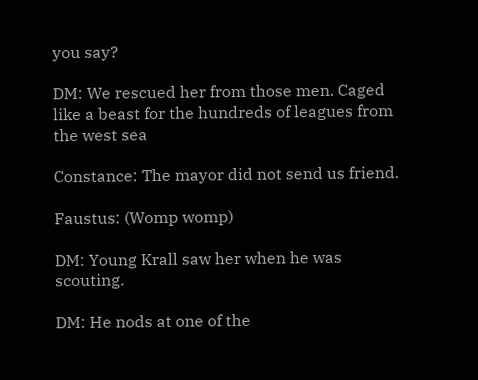you say?

DM: We rescued her from those men. Caged like a beast for the hundreds of leagues from the west sea

Constance: The mayor did not send us friend.

Faustus: (Womp womp)

DM: Young Krall saw her when he was scouting.

DM: He nods at one of the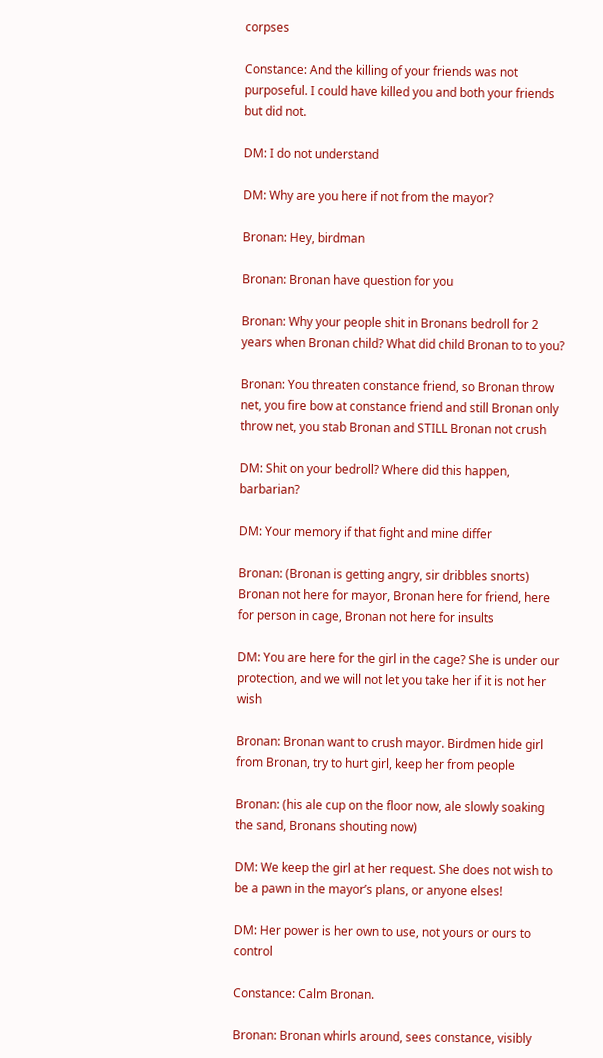corpses

Constance: And the killing of your friends was not purposeful. I could have killed you and both your friends but did not.

DM: I do not understand

DM: Why are you here if not from the mayor?

Bronan: Hey, birdman

Bronan: Bronan have question for you

Bronan: Why your people shit in Bronans bedroll for 2 years when Bronan child? What did child Bronan to to you?

Bronan: You threaten constance friend, so Bronan throw net, you fire bow at constance friend and still Bronan only throw net, you stab Bronan and STILL Bronan not crush

DM: Shit on your bedroll? Where did this happen, barbarian?

DM: Your memory if that fight and mine differ

Bronan: (Bronan is getting angry, sir dribbles snorts) Bronan not here for mayor, Bronan here for friend, here for person in cage, Bronan not here for insults

DM: You are here for the girl in the cage? She is under our protection, and we will not let you take her if it is not her wish

Bronan: Bronan want to crush mayor. Birdmen hide girl from Bronan, try to hurt girl, keep her from people

Bronan: (his ale cup on the floor now, ale slowly soaking the sand, Bronans shouting now)

DM: We keep the girl at her request. She does not wish to be a pawn in the mayor’s plans, or anyone elses!

DM: Her power is her own to use, not yours or ours to control

Constance: Calm Bronan.

Bronan: Bronan whirls around, sees constance, visibly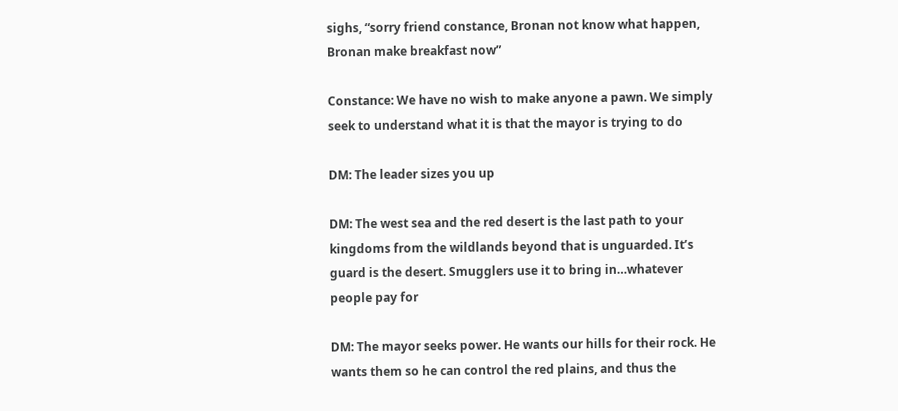sighs, “sorry friend constance, Bronan not know what happen, Bronan make breakfast now”

Constance: We have no wish to make anyone a pawn. We simply seek to understand what it is that the mayor is trying to do

DM: The leader sizes you up

DM: The west sea and the red desert is the last path to your kingdoms from the wildlands beyond that is unguarded. It’s guard is the desert. Smugglers use it to bring in…whatever people pay for

DM: The mayor seeks power. He wants our hills for their rock. He wants them so he can control the red plains, and thus the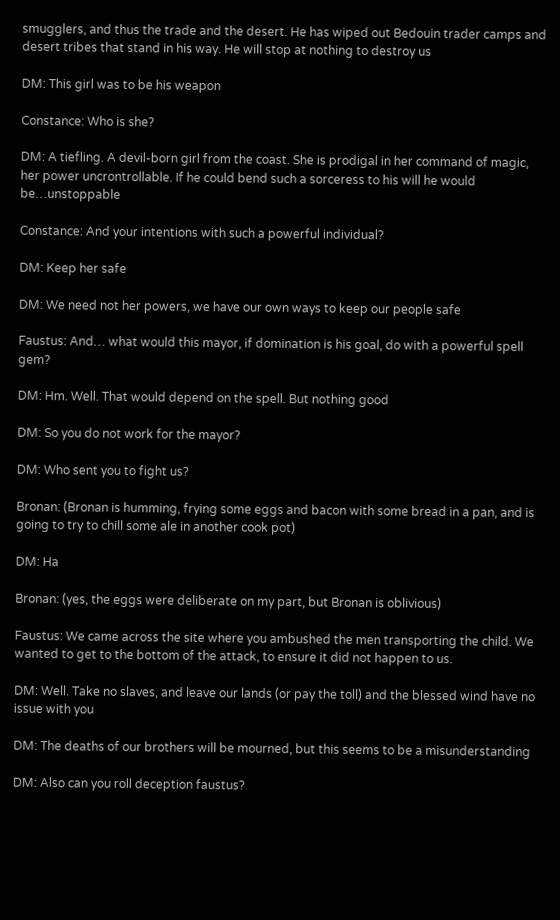smugglers, and thus the trade and the desert. He has wiped out Bedouin trader camps and desert tribes that stand in his way. He will stop at nothing to destroy us

DM: This girl was to be his weapon

Constance: Who is she?

DM: A tiefling. A devil-born girl from the coast. She is prodigal in her command of magic, her power uncrontrollable. If he could bend such a sorceress to his will he would be…unstoppable

Constance: And your intentions with such a powerful individual?

DM: Keep her safe

DM: We need not her powers, we have our own ways to keep our people safe

Faustus: And… what would this mayor, if domination is his goal, do with a powerful spell gem?

DM: Hm. Well. That would depend on the spell. But nothing good

DM: So you do not work for the mayor?

DM: Who sent you to fight us?

Bronan: (Bronan is humming, frying some eggs and bacon with some bread in a pan, and is going to try to chill some ale in another cook pot)

DM: Ha

Bronan: (yes, the eggs were deliberate on my part, but Bronan is oblivious)

Faustus: We came across the site where you ambushed the men transporting the child. We wanted to get to the bottom of the attack, to ensure it did not happen to us.

DM: Well. Take no slaves, and leave our lands (or pay the toll) and the blessed wind have no issue with you

DM: The deaths of our brothers will be mourned, but this seems to be a misunderstanding

DM: Also can you roll deception faustus?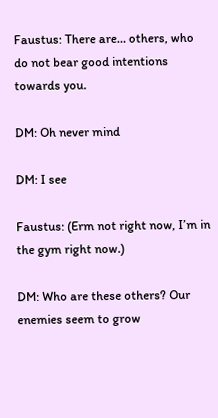Faustus: There are… others, who do not bear good intentions towards you.

DM: Oh never mind

DM: I see

Faustus: (Erm not right now, I’m in the gym right now.)

DM: Who are these others? Our  enemies seem to grow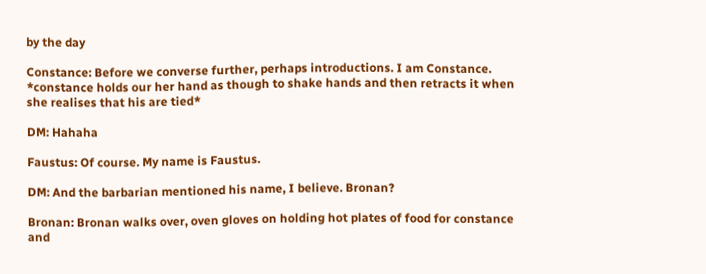by the day

Constance: Before we converse further, perhaps introductions. I am Constance. *constance holds our her hand as though to shake hands and then retracts it when she realises that his are tied*

DM: Hahaha

Faustus: Of course. My name is Faustus.

DM: And the barbarian mentioned his name, I believe. Bronan?

Bronan: Bronan walks over, oven gloves on holding hot plates of food for constance and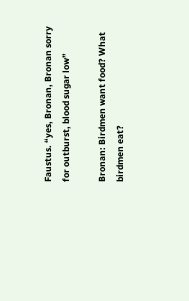Faustus. “yes, Bronan, Bronan sorry for outburst, blood sugar low”

Bronan: Birdmen want food? What birdmen eat?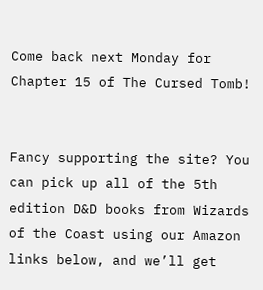Come back next Monday for Chapter 15 of The Cursed Tomb!


Fancy supporting the site? You can pick up all of the 5th edition D&D books from Wizards of the Coast using our Amazon links below, and we’ll get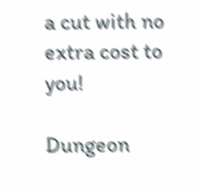a cut with no extra cost to you!

Dungeon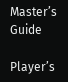Master’s Guide

Player’s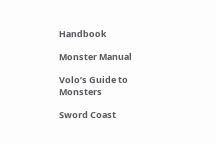Handbook

Monster Manual

Volo’s Guide to Monsters

Sword Coast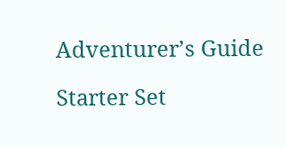Adventurer’s Guide

Starter Set